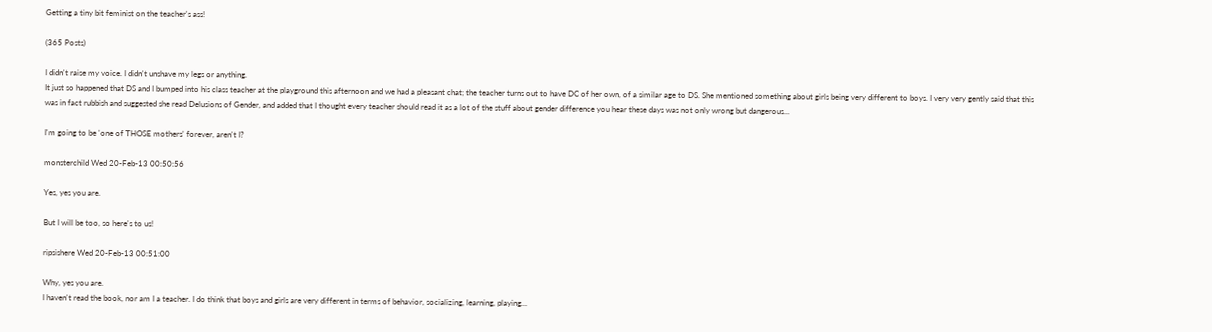Getting a tiny bit feminist on the teacher's ass!

(365 Posts)

I didn't raise my voice. I didn't unshave my legs or anything.
It just so happened that DS and I bumped into his class teacher at the playground this afternoon and we had a pleasant chat; the teacher turns out to have DC of her own, of a similar age to DS. She mentioned something about girls being very different to boys. I very very gently said that this was in fact rubbish and suggested she read Delusions of Gender, and added that I thought every teacher should read it as a lot of the stuff about gender difference you hear these days was not only wrong but dangerous...

I'm going to be 'one of THOSE mothers' forever, aren't I?

monsterchild Wed 20-Feb-13 00:50:56

Yes, yes you are.

But I will be too, so here's to us!

ripsishere Wed 20-Feb-13 00:51:00

Why, yes you are.
I haven't read the book, nor am I a teacher. I do think that boys and girls are very different in terms of behavior, socializing, learning, playing...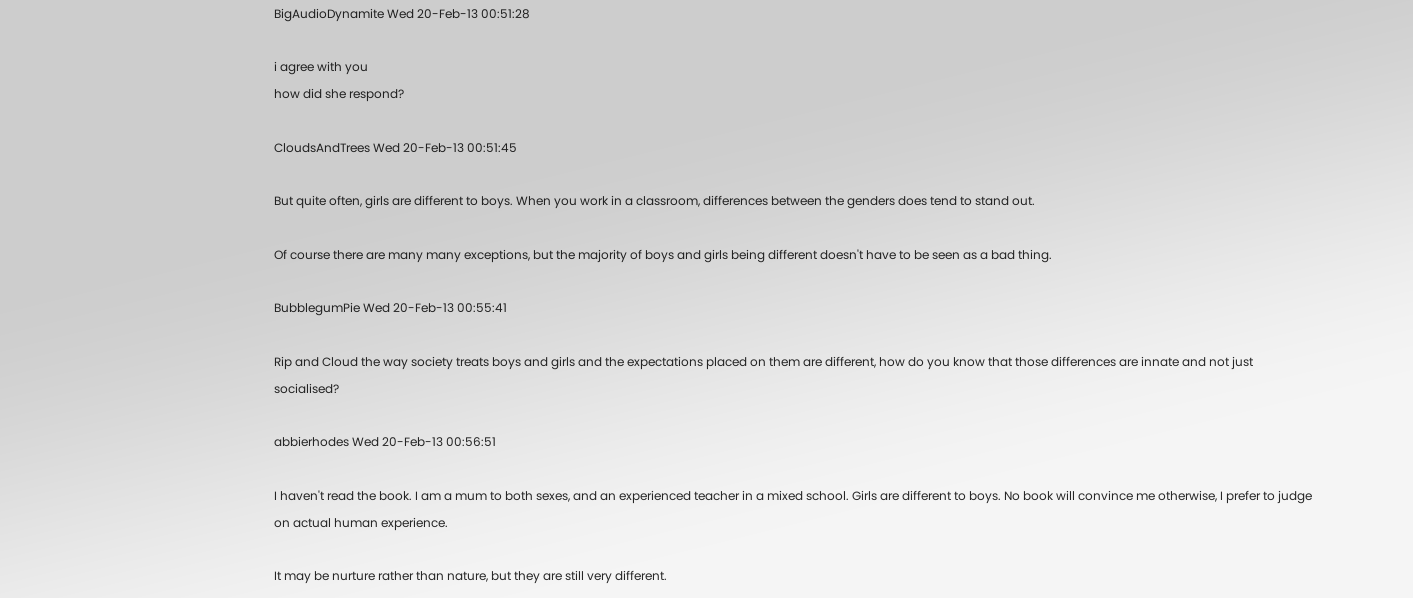BigAudioDynamite Wed 20-Feb-13 00:51:28

i agree with you
how did she respond?

CloudsAndTrees Wed 20-Feb-13 00:51:45

But quite often, girls are different to boys. When you work in a classroom, differences between the genders does tend to stand out.

Of course there are many many exceptions, but the majority of boys and girls being different doesn't have to be seen as a bad thing.

BubblegumPie Wed 20-Feb-13 00:55:41

Rip and Cloud the way society treats boys and girls and the expectations placed on them are different, how do you know that those differences are innate and not just socialised?

abbierhodes Wed 20-Feb-13 00:56:51

I haven't read the book. I am a mum to both sexes, and an experienced teacher in a mixed school. Girls are different to boys. No book will convince me otherwise, I prefer to judge on actual human experience.

It may be nurture rather than nature, but they are still very different.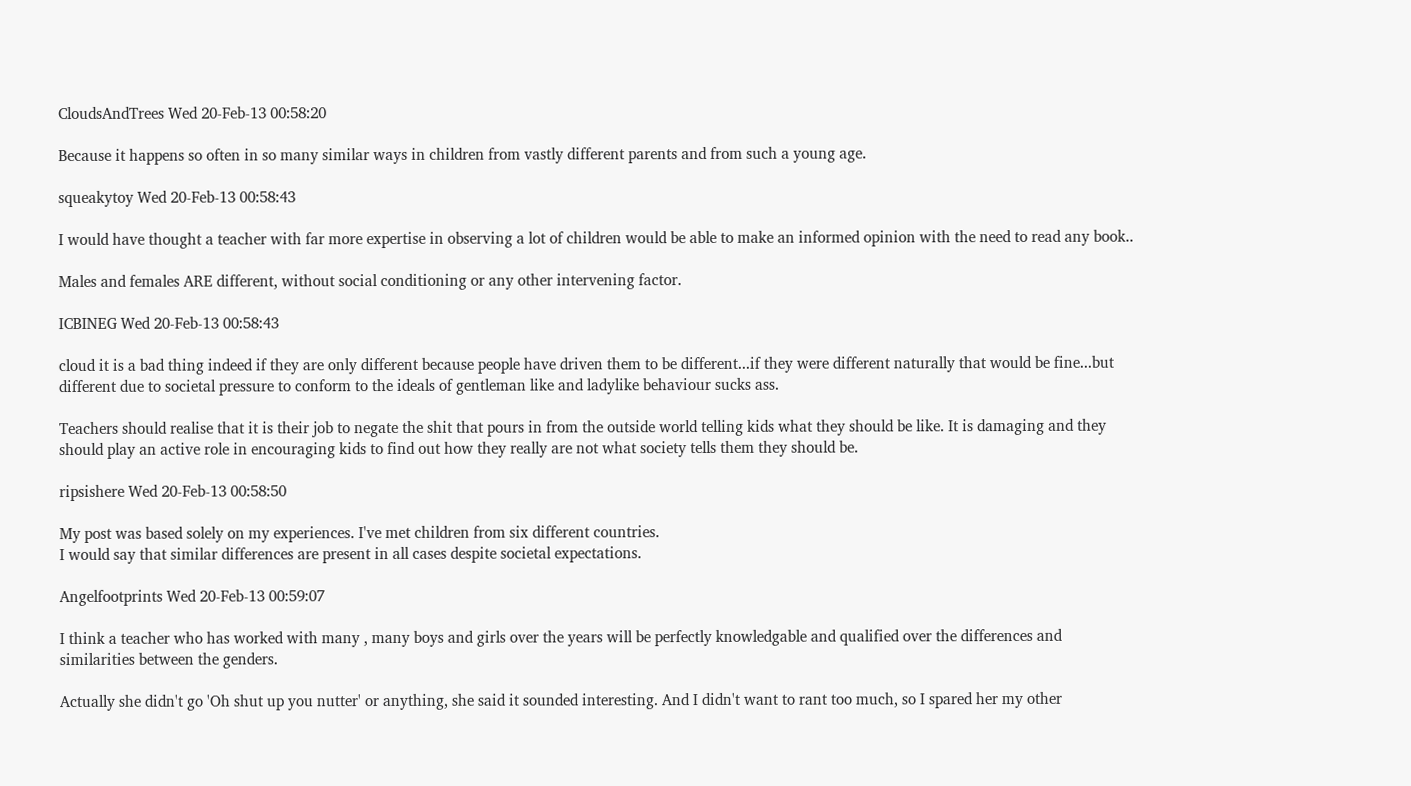CloudsAndTrees Wed 20-Feb-13 00:58:20

Because it happens so often in so many similar ways in children from vastly different parents and from such a young age.

squeakytoy Wed 20-Feb-13 00:58:43

I would have thought a teacher with far more expertise in observing a lot of children would be able to make an informed opinion with the need to read any book..

Males and females ARE different, without social conditioning or any other intervening factor.

ICBINEG Wed 20-Feb-13 00:58:43

cloud it is a bad thing indeed if they are only different because people have driven them to be different...if they were different naturally that would be fine...but different due to societal pressure to conform to the ideals of gentleman like and ladylike behaviour sucks ass.

Teachers should realise that it is their job to negate the shit that pours in from the outside world telling kids what they should be like. It is damaging and they should play an active role in encouraging kids to find out how they really are not what society tells them they should be.

ripsishere Wed 20-Feb-13 00:58:50

My post was based solely on my experiences. I've met children from six different countries.
I would say that similar differences are present in all cases despite societal expectations.

Angelfootprints Wed 20-Feb-13 00:59:07

I think a teacher who has worked with many , many boys and girls over the years will be perfectly knowledgable and qualified over the differences and similarities between the genders.

Actually she didn't go 'Oh shut up you nutter' or anything, she said it sounded interesting. And I didn't want to rant too much, so I spared her my other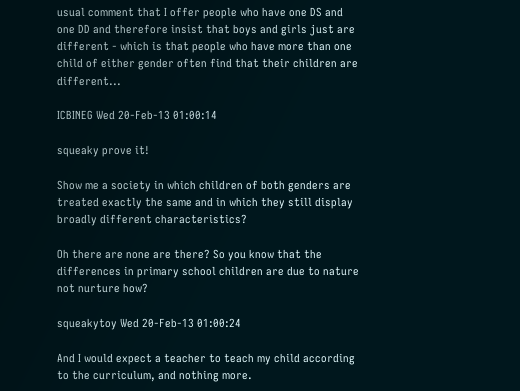usual comment that I offer people who have one DS and one DD and therefore insist that boys and girls just are different - which is that people who have more than one child of either gender often find that their children are different...

ICBINEG Wed 20-Feb-13 01:00:14

squeaky prove it!

Show me a society in which children of both genders are treated exactly the same and in which they still display broadly different characteristics?

Oh there are none are there? So you know that the differences in primary school children are due to nature not nurture how?

squeakytoy Wed 20-Feb-13 01:00:24

And I would expect a teacher to teach my child according to the curriculum, and nothing more.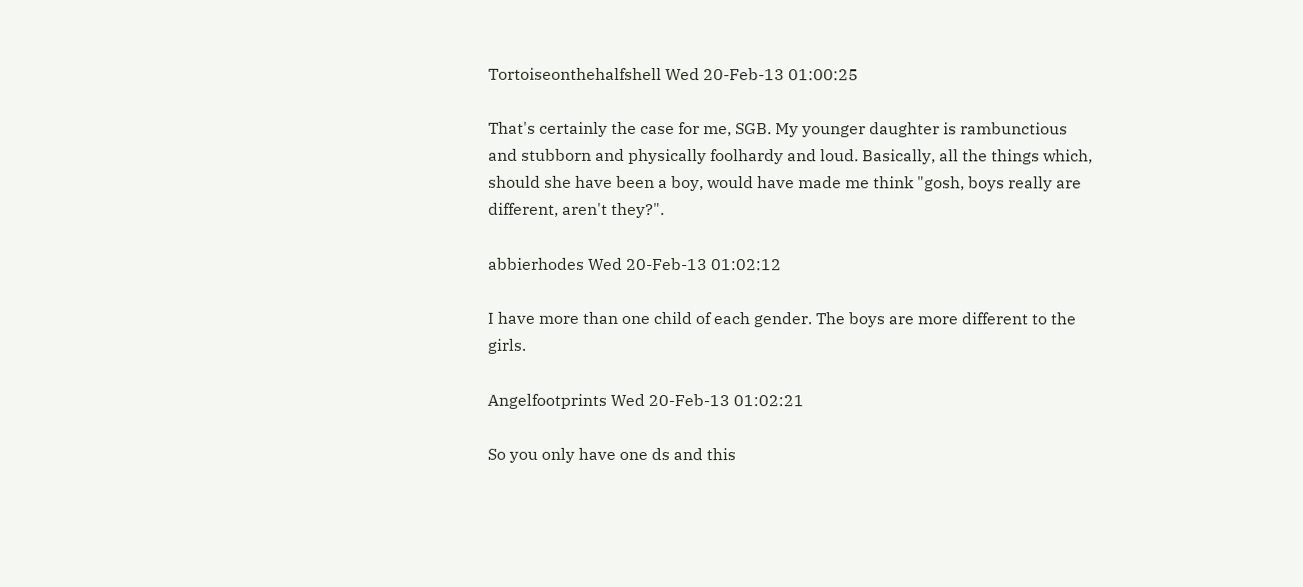Tortoiseonthehalfshell Wed 20-Feb-13 01:00:25

That's certainly the case for me, SGB. My younger daughter is rambunctious and stubborn and physically foolhardy and loud. Basically, all the things which, should she have been a boy, would have made me think "gosh, boys really are different, aren't they?".

abbierhodes Wed 20-Feb-13 01:02:12

I have more than one child of each gender. The boys are more different to the girls.

Angelfootprints Wed 20-Feb-13 01:02:21

So you only have one ds and this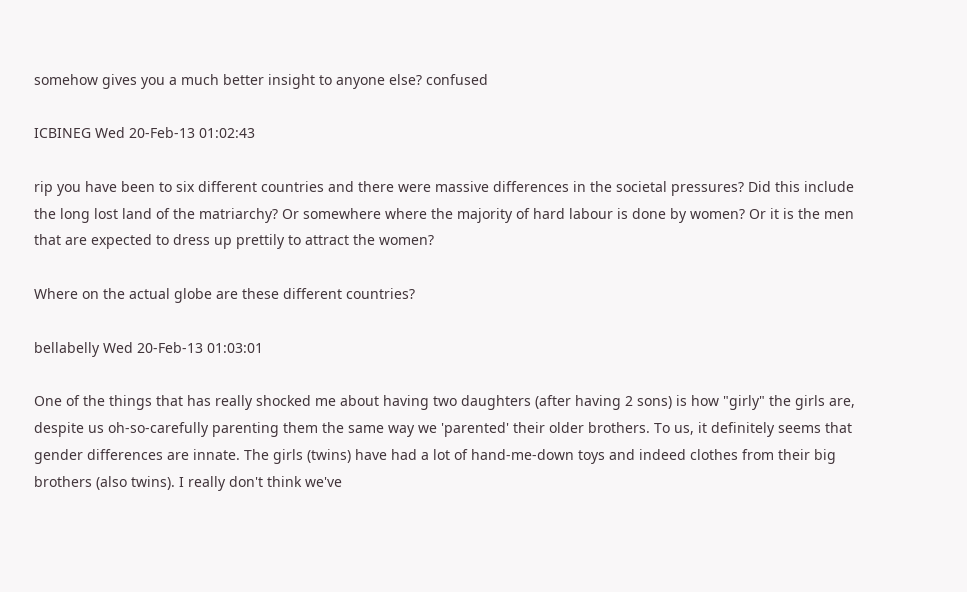somehow gives you a much better insight to anyone else? confused

ICBINEG Wed 20-Feb-13 01:02:43

rip you have been to six different countries and there were massive differences in the societal pressures? Did this include the long lost land of the matriarchy? Or somewhere where the majority of hard labour is done by women? Or it is the men that are expected to dress up prettily to attract the women?

Where on the actual globe are these different countries?

bellabelly Wed 20-Feb-13 01:03:01

One of the things that has really shocked me about having two daughters (after having 2 sons) is how "girly" the girls are, despite us oh-so-carefully parenting them the same way we 'parented' their older brothers. To us, it definitely seems that gender differences are innate. The girls (twins) have had a lot of hand-me-down toys and indeed clothes from their big brothers (also twins). I really don't think we've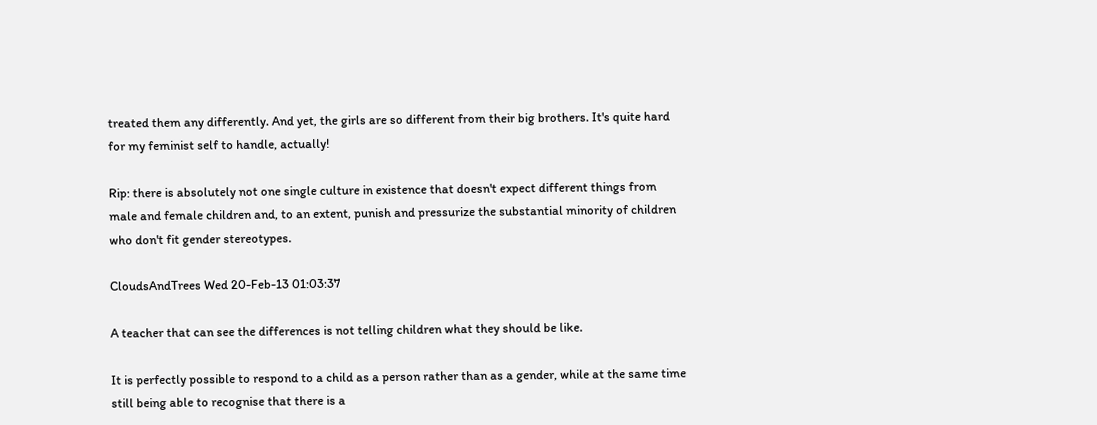treated them any differently. And yet, the girls are so different from their big brothers. It's quite hard for my feminist self to handle, actually!

Rip: there is absolutely not one single culture in existence that doesn't expect different things from male and female children and, to an extent, punish and pressurize the substantial minority of children who don't fit gender stereotypes.

CloudsAndTrees Wed 20-Feb-13 01:03:37

A teacher that can see the differences is not telling children what they should be like.

It is perfectly possible to respond to a child as a person rather than as a gender, while at the same time still being able to recognise that there is a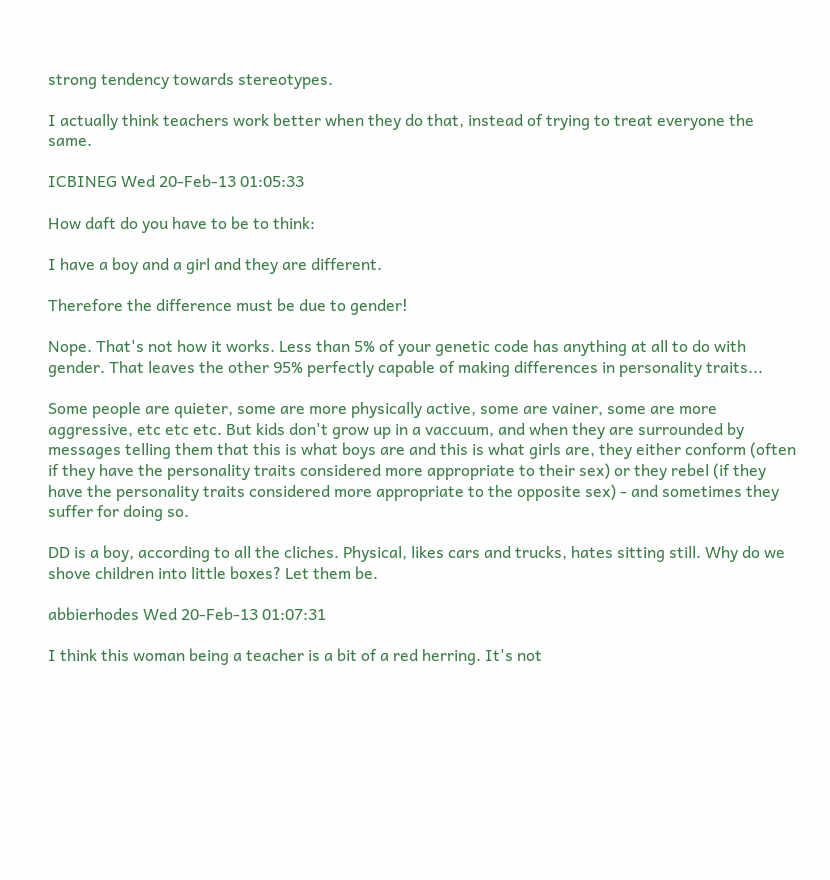strong tendency towards stereotypes.

I actually think teachers work better when they do that, instead of trying to treat everyone the same.

ICBINEG Wed 20-Feb-13 01:05:33

How daft do you have to be to think:

I have a boy and a girl and they are different.

Therefore the difference must be due to gender!

Nope. That's not how it works. Less than 5% of your genetic code has anything at all to do with gender. That leaves the other 95% perfectly capable of making differences in personality traits...

Some people are quieter, some are more physically active, some are vainer, some are more aggressive, etc etc etc. But kids don't grow up in a vaccuum, and when they are surrounded by messages telling them that this is what boys are and this is what girls are, they either conform (often if they have the personality traits considered more appropriate to their sex) or they rebel (if they have the personality traits considered more appropriate to the opposite sex) - and sometimes they suffer for doing so.

DD is a boy, according to all the cliches. Physical, likes cars and trucks, hates sitting still. Why do we shove children into little boxes? Let them be.

abbierhodes Wed 20-Feb-13 01:07:31

I think this woman being a teacher is a bit of a red herring. It's not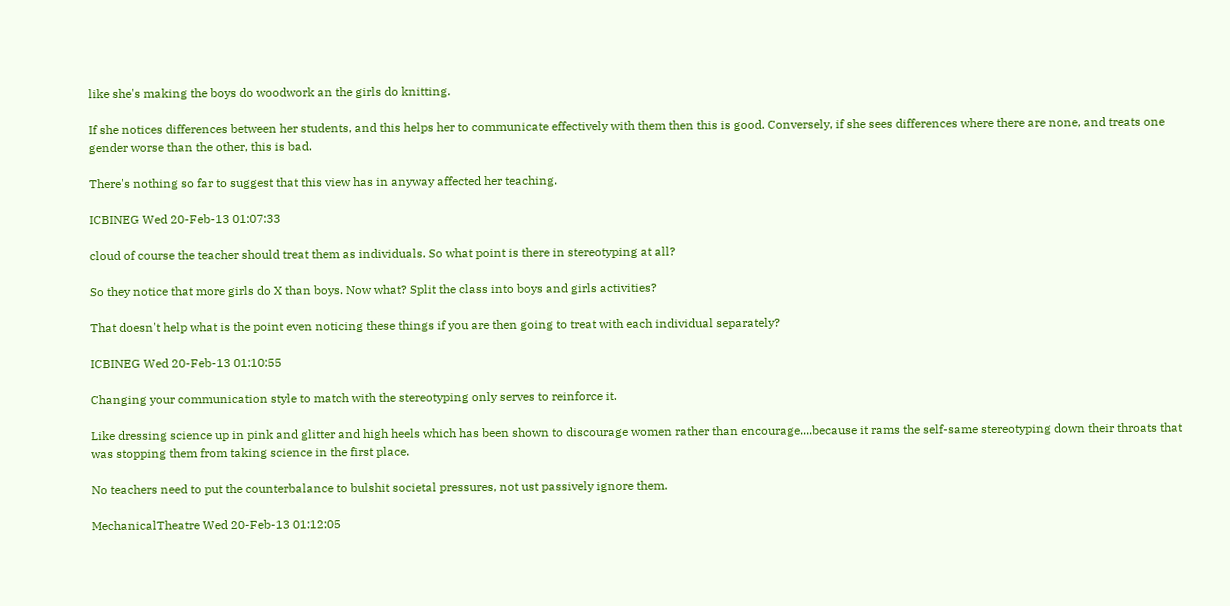like she's making the boys do woodwork an the girls do knitting.

If she notices differences between her students, and this helps her to communicate effectively with them then this is good. Conversely, if she sees differences where there are none, and treats one gender worse than the other, this is bad.

There's nothing so far to suggest that this view has in anyway affected her teaching.

ICBINEG Wed 20-Feb-13 01:07:33

cloud of course the teacher should treat them as individuals. So what point is there in stereotyping at all?

So they notice that more girls do X than boys. Now what? Split the class into boys and girls activities?

That doesn't help what is the point even noticing these things if you are then going to treat with each individual separately?

ICBINEG Wed 20-Feb-13 01:10:55

Changing your communication style to match with the stereotyping only serves to reinforce it.

Like dressing science up in pink and glitter and high heels which has been shown to discourage women rather than encourage....because it rams the self-same stereotyping down their throats that was stopping them from taking science in the first place.

No teachers need to put the counterbalance to bulshit societal pressures, not ust passively ignore them.

MechanicalTheatre Wed 20-Feb-13 01:12:05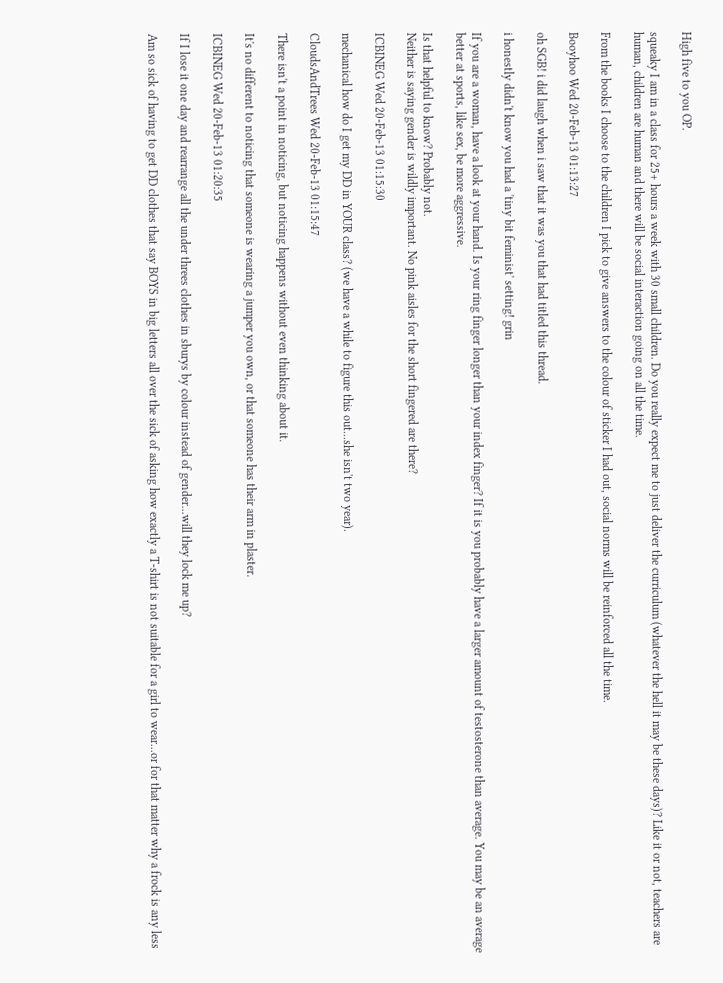High five to you OP.

squeaky I am in a class for 25+ hours a week with 30 small children. Do you really expect me to just deliver the curriculum (whatever the hell it may be these days)? Like it or not, teachers are human, children are human and there will be social interaction going on all the time.

From the books I choose to the children I pick to give answers to the colour of sticker I had out, social norms will be reinforced all the time.

Booyhoo Wed 20-Feb-13 01:13:27

oh SGB! i did laugh when i saw that it was you that had titled this thread.

i honestly didn't know you had a 'tiny bit feminist' setting! grin

If you are a woman, have a look at your hand. Is your ring finger longer than your index finger? If it is you probably have a larger amount of testosterone than average. You may be an average better at sports, like sex, be more aggressive.

Is that helpful to know? Probably not.
Neither is saying gender is wildly important. No pink aisles for the short fingered are there?

ICBINEG Wed 20-Feb-13 01:15:30

mechanical how do I get my DD in YOUR class? (we have a while to figure this out...she isn't two year).

CloudsAndTrees Wed 20-Feb-13 01:15:47

There isn't a point in noticing, but noticing happens without even thinking about it.

It's no different to noticing that someone is wearing a jumper you own, or that someone has their arm in plaster.

ICBINEG Wed 20-Feb-13 01:20:35

If I lose it one day and rearrange all the under threes clothes in sburys by colour instead of gender...will they lock me up?

Am so sick of having to get DD clothes that say BOYS in big letters all over the sick of asking how exactly a T-shirt is not suitable for a girl to wear...or for that matter why a frock is any less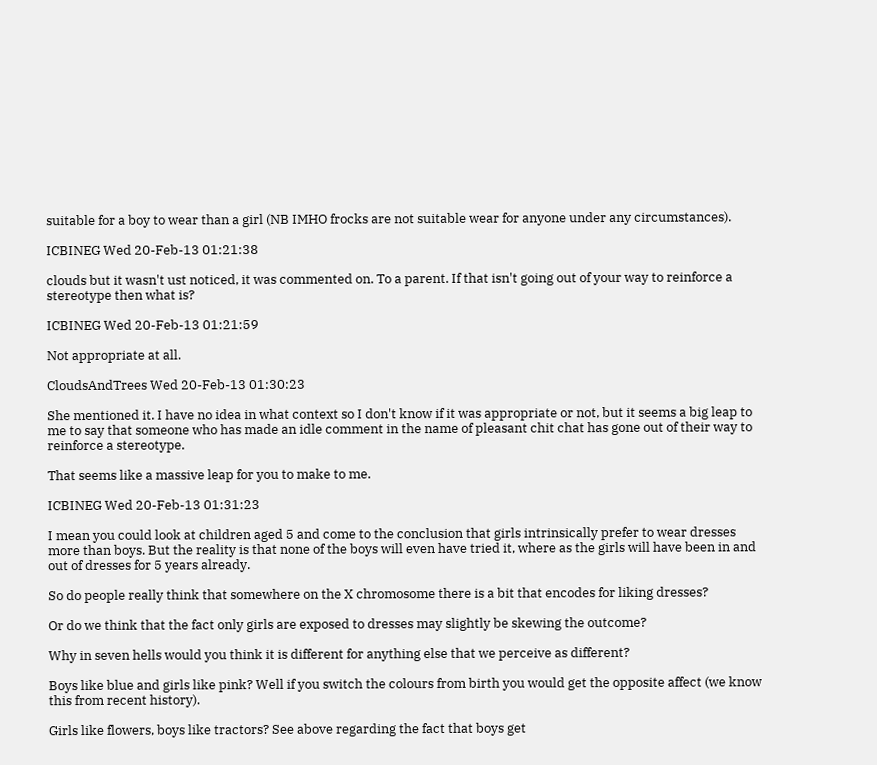suitable for a boy to wear than a girl (NB IMHO frocks are not suitable wear for anyone under any circumstances).

ICBINEG Wed 20-Feb-13 01:21:38

clouds but it wasn't ust noticed, it was commented on. To a parent. If that isn't going out of your way to reinforce a stereotype then what is?

ICBINEG Wed 20-Feb-13 01:21:59

Not appropriate at all.

CloudsAndTrees Wed 20-Feb-13 01:30:23

She mentioned it. I have no idea in what context so I don't know if it was appropriate or not, but it seems a big leap to me to say that someone who has made an idle comment in the name of pleasant chit chat has gone out of their way to reinforce a stereotype.

That seems like a massive leap for you to make to me.

ICBINEG Wed 20-Feb-13 01:31:23

I mean you could look at children aged 5 and come to the conclusion that girls intrinsically prefer to wear dresses more than boys. But the reality is that none of the boys will even have tried it, where as the girls will have been in and out of dresses for 5 years already.

So do people really think that somewhere on the X chromosome there is a bit that encodes for liking dresses?

Or do we think that the fact only girls are exposed to dresses may slightly be skewing the outcome?

Why in seven hells would you think it is different for anything else that we perceive as different?

Boys like blue and girls like pink? Well if you switch the colours from birth you would get the opposite affect (we know this from recent history).

Girls like flowers, boys like tractors? See above regarding the fact that boys get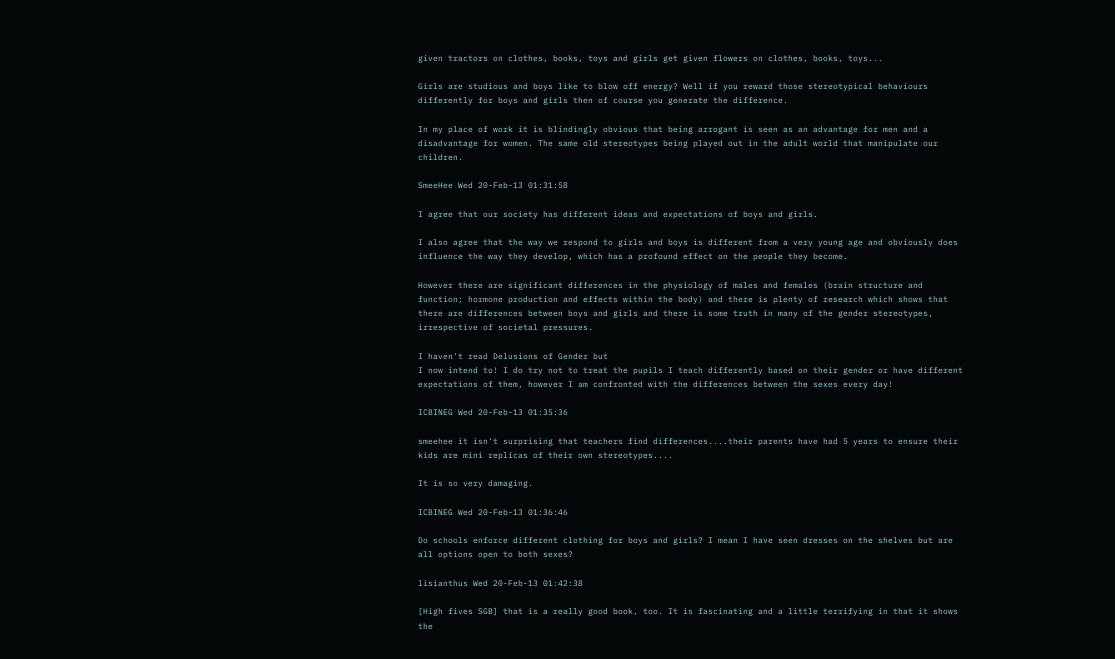given tractors on clothes, books, toys and girls get given flowers on clothes, books, toys...

Girls are studious and boys like to blow off energy? Well if you reward those stereotypical behaviours differently for boys and girls then of course you generate the difference.

In my place of work it is blindingly obvious that being arrogant is seen as an advantage for men and a disadvantage for women. The same old stereotypes being played out in the adult world that manipulate our children.

SmeeHee Wed 20-Feb-13 01:31:58

I agree that our society has different ideas and expectations of boys and girls.

I also agree that the way we respond to girls and boys is different from a very young age and obviously does influence the way they develop, which has a profound effect on the people they become.

However there are significant differences in the physiology of males and females (brain structure and function; hormone production and effects within the body) and there is plenty of research which shows that there are differences between boys and girls and there is some truth in many of the gender stereotypes, irrespective of societal pressures.

I haven't read Delusions of Gender but
I now intend to! I do try not to treat the pupils I teach differently based on their gender or have different expectations of them, however I am confronted with the differences between the sexes every day!

ICBINEG Wed 20-Feb-13 01:35:36

smeehee it isn't surprising that teachers find differences....their parents have had 5 years to ensure their kids are mini replicas of their own stereotypes....

It is so very damaging.

ICBINEG Wed 20-Feb-13 01:36:46

Do schools enforce different clothing for boys and girls? I mean I have seen dresses on the shelves but are all options open to both sexes?

lisianthus Wed 20-Feb-13 01:42:38

[High fives SGB] that is a really good book, too. It is fascinating and a little terrifying in that it shows the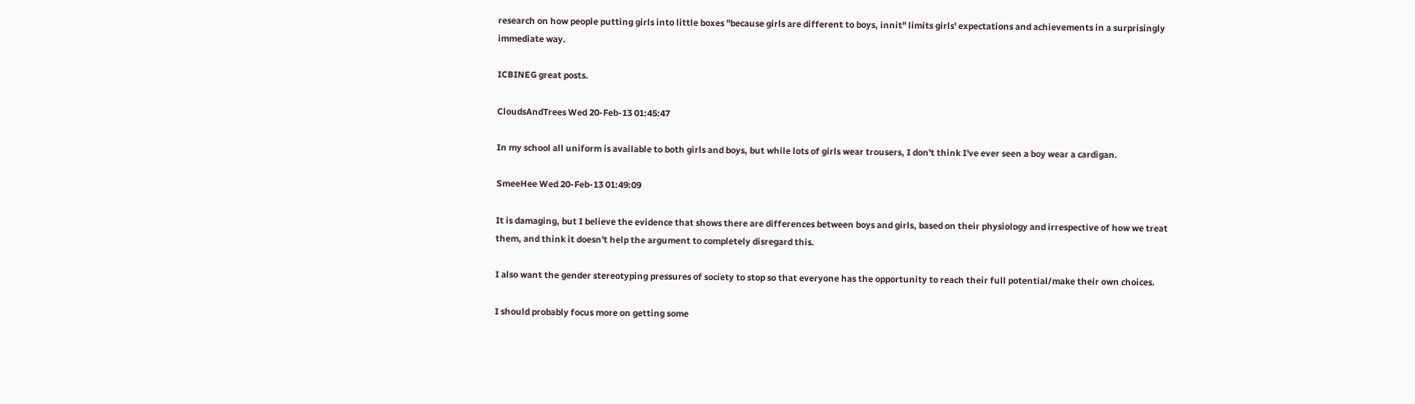research on how people putting girls into little boxes "because girls are different to boys, innit" limits girls' expectations and achievements in a surprisingly immediate way.

ICBINEG great posts.

CloudsAndTrees Wed 20-Feb-13 01:45:47

In my school all uniform is available to both girls and boys, but while lots of girls wear trousers, I don't think I've ever seen a boy wear a cardigan.

SmeeHee Wed 20-Feb-13 01:49:09

It is damaging, but I believe the evidence that shows there are differences between boys and girls, based on their physiology and irrespective of how we treat them, and think it doesn't help the argument to completely disregard this.

I also want the gender stereotyping pressures of society to stop so that everyone has the opportunity to reach their full potential/make their own choices.

I should probably focus more on getting some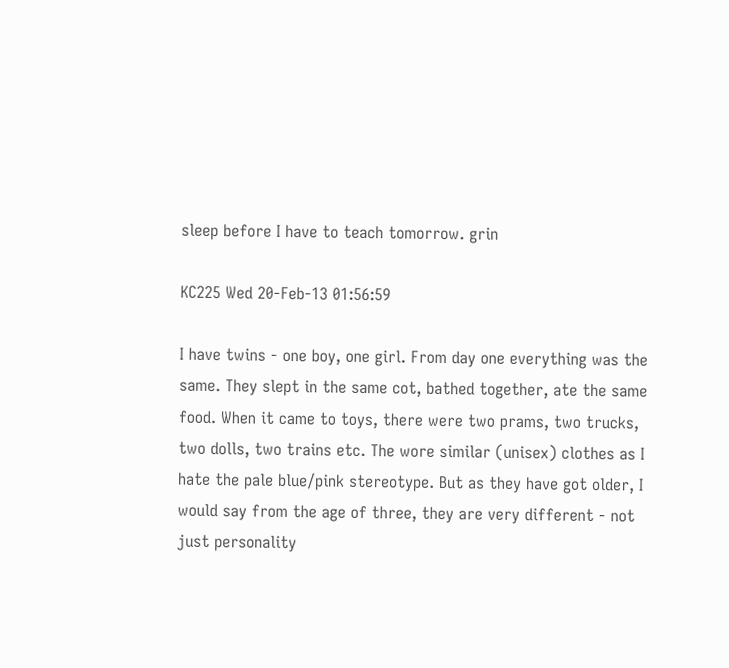sleep before I have to teach tomorrow. grin

KC225 Wed 20-Feb-13 01:56:59

I have twins - one boy, one girl. From day one everything was the same. They slept in the same cot, bathed together, ate the same food. When it came to toys, there were two prams, two trucks, two dolls, two trains etc. The wore similar (unisex) clothes as I hate the pale blue/pink stereotype. But as they have got older, I would say from the age of three, they are very different - not just personality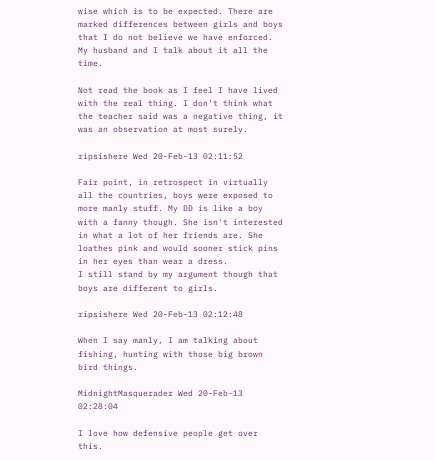wise which is to be expected. There are marked differences between girls and boys that I do not believe we have enforced. My husband and I talk about it all the time.

Not read the book as I feel I have lived with the real thing. I don't think what the teacher said was a negative thing, it was an observation at most surely.

ripsishere Wed 20-Feb-13 02:11:52

Fair point, in retrospect in virtually all the countries, boys were exposed to more manly stuff. My DD is like a boy with a fanny though. She isn't interested in what a lot of her friends are. She loathes pink and would sooner stick pins in her eyes than wear a dress.
I still stand by my argument though that boys are different to girls.

ripsishere Wed 20-Feb-13 02:12:48

When I say manly, I am talking about fishing, hunting with those big brown bird things.

MidnightMasquerader Wed 20-Feb-13 02:28:04

I love how defensive people get over this.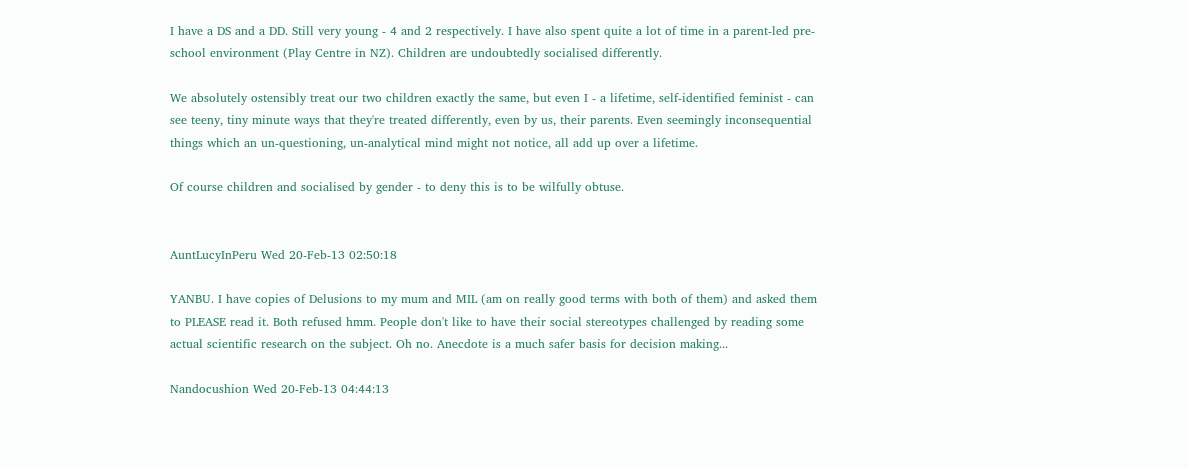I have a DS and a DD. Still very young - 4 and 2 respectively. I have also spent quite a lot of time in a parent-led pre-school environment (Play Centre in NZ). Children are undoubtedly socialised differently.

We absolutely ostensibly treat our two children exactly the same, but even I - a lifetime, self-identified feminist - can see teeny, tiny minute ways that they're treated differently, even by us, their parents. Even seemingly inconsequential things which an un-questioning, un-analytical mind might not notice, all add up over a lifetime.

Of course children and socialised by gender - to deny this is to be wilfully obtuse.


AuntLucyInPeru Wed 20-Feb-13 02:50:18

YANBU. I have copies of Delusions to my mum and MIL (am on really good terms with both of them) and asked them to PLEASE read it. Both refused hmm. People don't like to have their social stereotypes challenged by reading some actual scientific research on the subject. Oh no. Anecdote is a much safer basis for decision making...

Nandocushion Wed 20-Feb-13 04:44:13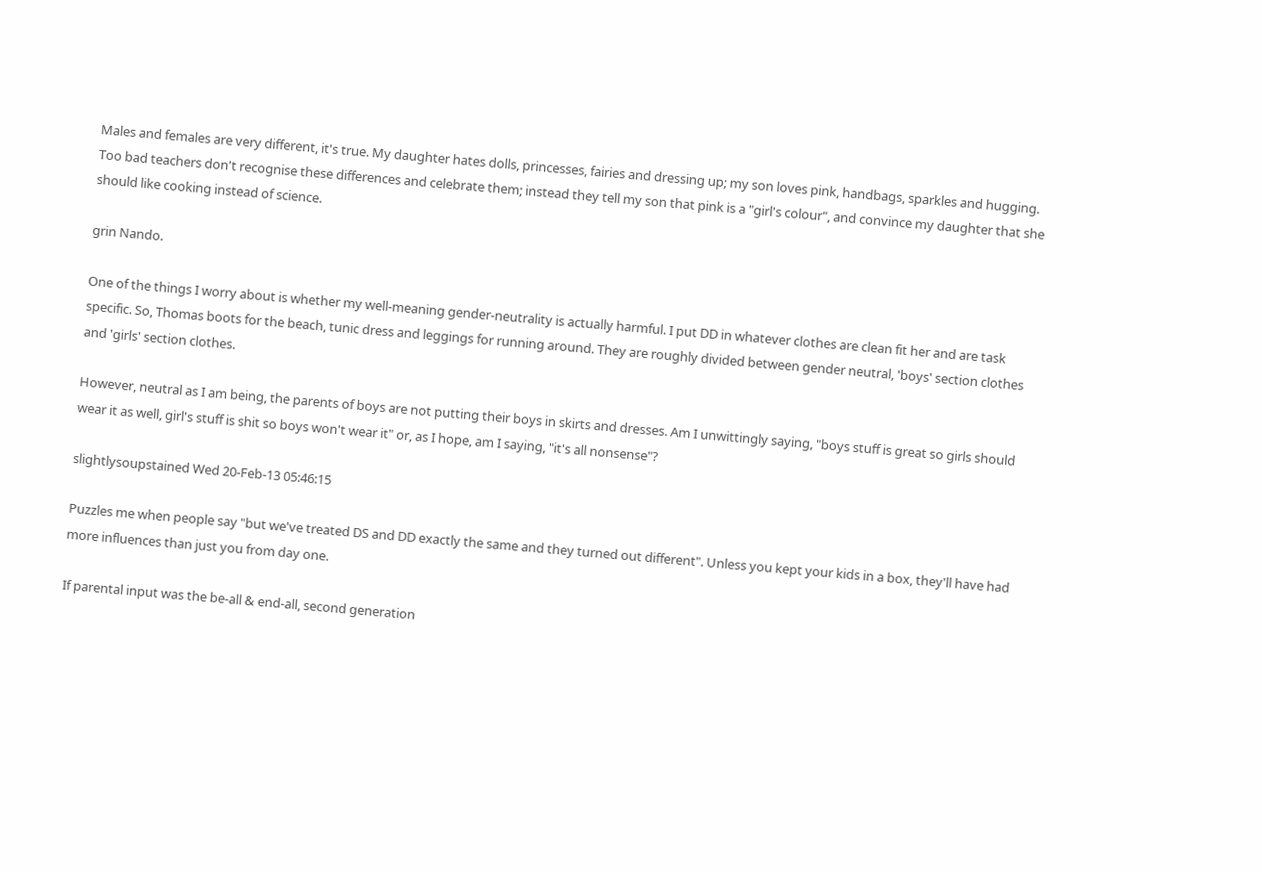Males and females are very different, it's true. My daughter hates dolls, princesses, fairies and dressing up; my son loves pink, handbags, sparkles and hugging. Too bad teachers don't recognise these differences and celebrate them; instead they tell my son that pink is a "girl's colour", and convince my daughter that she should like cooking instead of science.

grin Nando.

One of the things I worry about is whether my well-meaning gender-neutrality is actually harmful. I put DD in whatever clothes are clean fit her and are task specific. So, Thomas boots for the beach, tunic dress and leggings for running around. They are roughly divided between gender neutral, 'boys' section clothes and 'girls' section clothes.

However, neutral as I am being, the parents of boys are not putting their boys in skirts and dresses. Am I unwittingly saying, "boys stuff is great so girls should wear it as well, girl's stuff is shit so boys won't wear it" or, as I hope, am I saying, "it's all nonsense"?

slightlysoupstained Wed 20-Feb-13 05:46:15

Puzzles me when people say "but we've treated DS and DD exactly the same and they turned out different". Unless you kept your kids in a box, they'll have had more influences than just you from day one.

If parental input was the be-all & end-all, second generation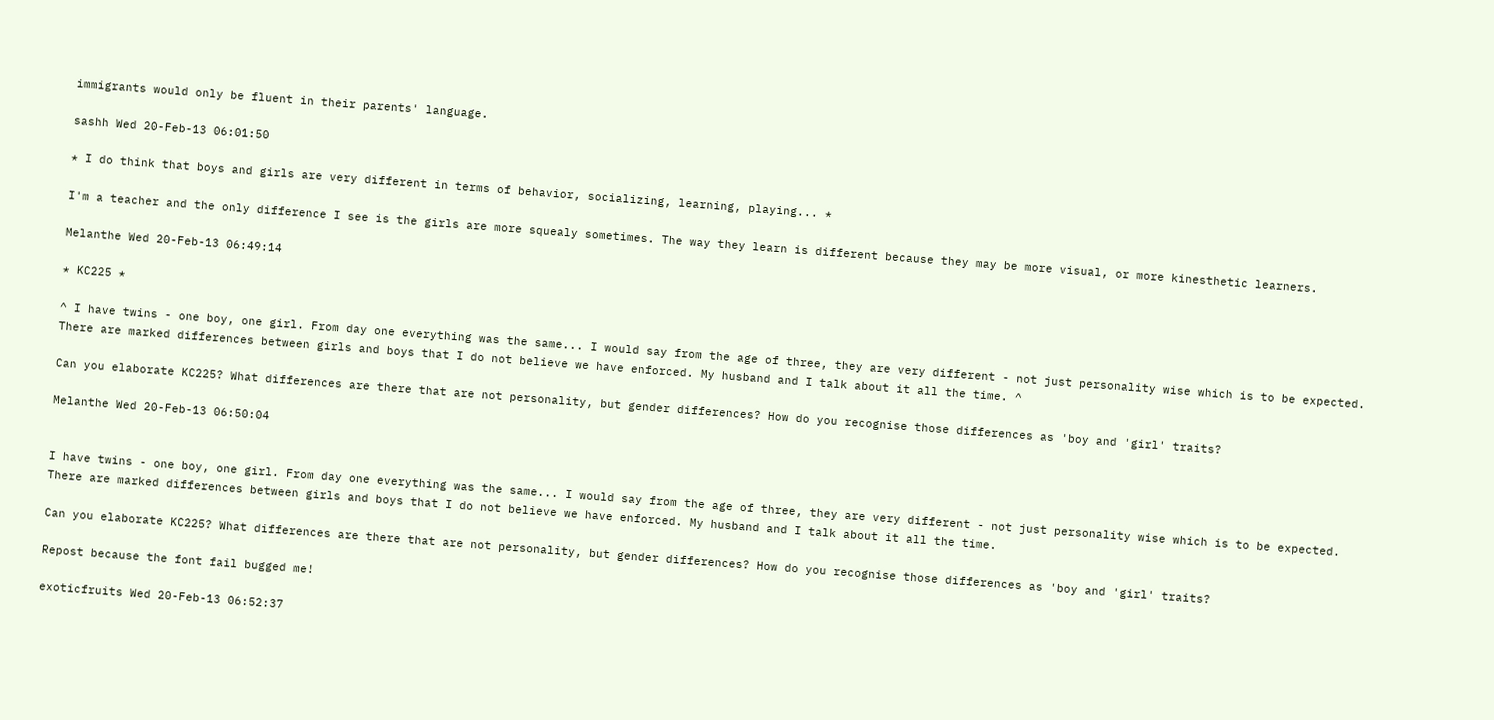immigrants would only be fluent in their parents' language.

sashh Wed 20-Feb-13 06:01:50

* I do think that boys and girls are very different in terms of behavior, socializing, learning, playing... *

I'm a teacher and the only difference I see is the girls are more squealy sometimes. The way they learn is different because they may be more visual, or more kinesthetic learners.

Melanthe Wed 20-Feb-13 06:49:14

* KC225 *

^ I have twins - one boy, one girl. From day one everything was the same... I would say from the age of three, they are very different - not just personality wise which is to be expected. There are marked differences between girls and boys that I do not believe we have enforced. My husband and I talk about it all the time. ^

Can you elaborate KC225? What differences are there that are not personality, but gender differences? How do you recognise those differences as 'boy and 'girl' traits?

Melanthe Wed 20-Feb-13 06:50:04


I have twins - one boy, one girl. From day one everything was the same... I would say from the age of three, they are very different - not just personality wise which is to be expected. There are marked differences between girls and boys that I do not believe we have enforced. My husband and I talk about it all the time.

Can you elaborate KC225? What differences are there that are not personality, but gender differences? How do you recognise those differences as 'boy and 'girl' traits?

Repost because the font fail bugged me!

exoticfruits Wed 20-Feb-13 06:52:37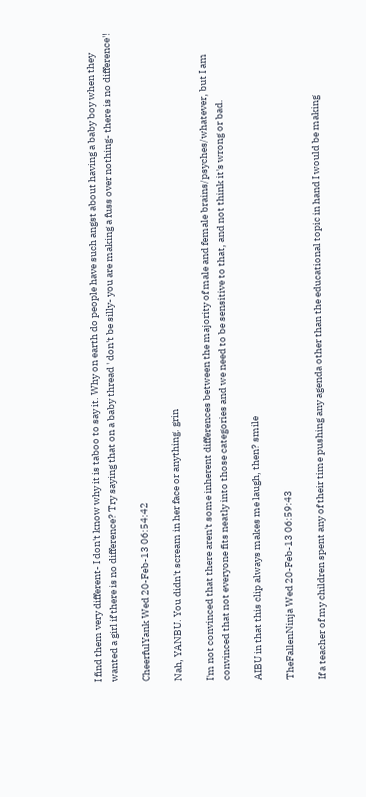I find them very different- I don't know why it is taboo to say it. Why on earth do people have such angst about having a baby boy when they wanted a girl if there is no difference? Try saying that on a baby thread ' don't be silly- you are making a fuss over nothing- there is no difference'!

CheerfulYank Wed 20-Feb-13 06:54:42

Nah, YANBU. You didn't scream in her face or anything. grin

I'm not convinced that there aren't some inherent differences between the majority of male and female brains/psyches/whatever, but I am convinced that not everyone fits neatly into those categories and we need to be sensitive to that, and not think it's wrong or bad.

AIBU in that this clip always makes me laugh, then? smile

TheFallenNinja Wed 20-Feb-13 06:59:43

If a teacher of my children spent any of their time pushing any agenda other than the educational topic in hand I would be making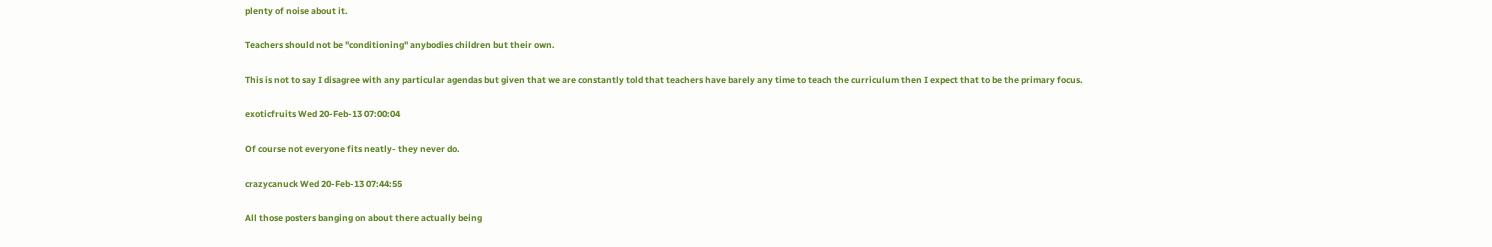plenty of noise about it.

Teachers should not be "conditioning" anybodies children but their own.

This is not to say I disagree with any particular agendas but given that we are constantly told that teachers have barely any time to teach the curriculum then I expect that to be the primary focus.

exoticfruits Wed 20-Feb-13 07:00:04

Of course not everyone fits neatly- they never do.

crazycanuck Wed 20-Feb-13 07:44:55

All those posters banging on about there actually being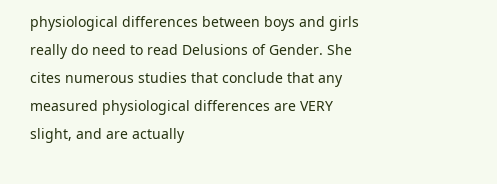physiological differences between boys and girls really do need to read Delusions of Gender. She cites numerous studies that conclude that any measured physiological differences are VERY slight, and are actually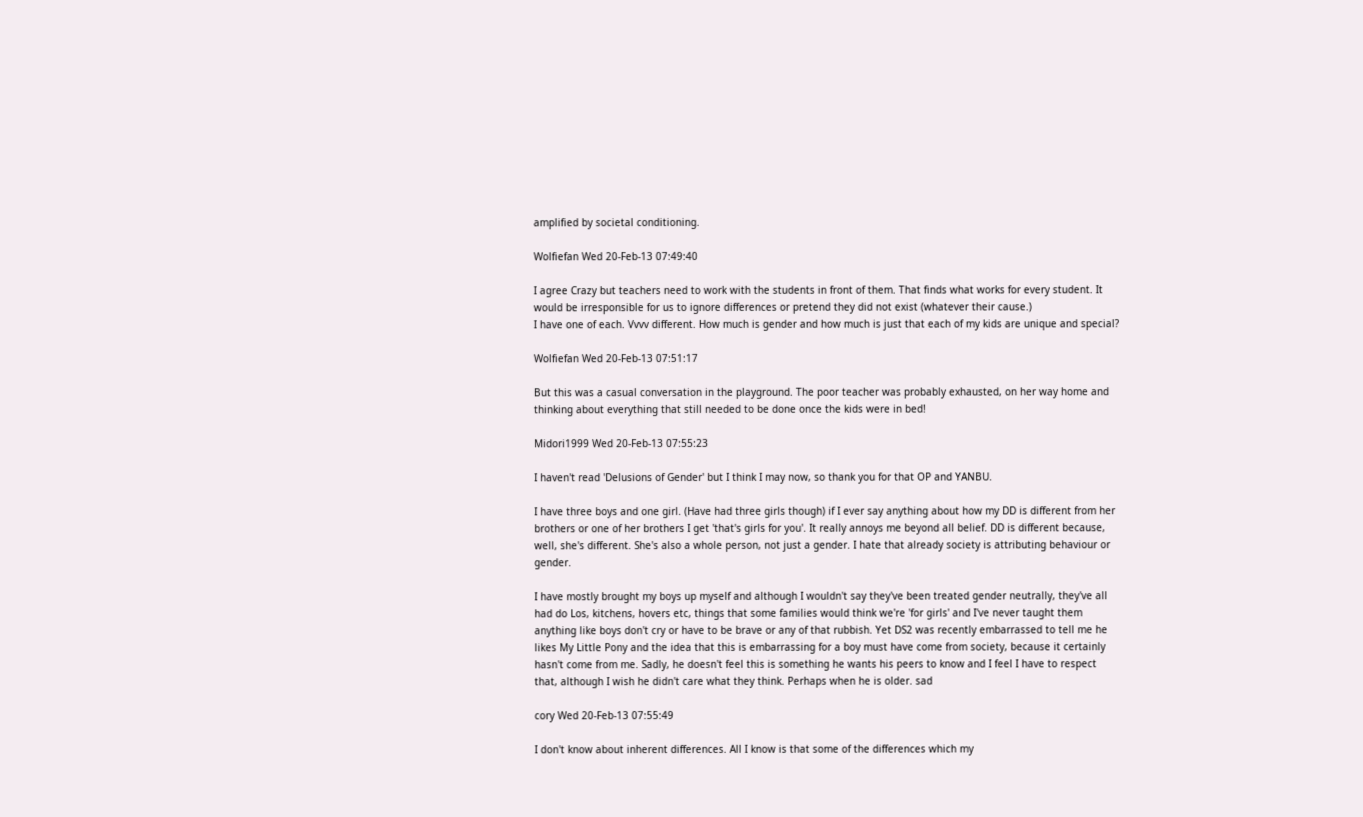amplified by societal conditioning.

Wolfiefan Wed 20-Feb-13 07:49:40

I agree Crazy but teachers need to work with the students in front of them. That finds what works for every student. It would be irresponsible for us to ignore differences or pretend they did not exist (whatever their cause.)
I have one of each. Vvvv different. How much is gender and how much is just that each of my kids are unique and special?

Wolfiefan Wed 20-Feb-13 07:51:17

But this was a casual conversation in the playground. The poor teacher was probably exhausted, on her way home and thinking about everything that still needed to be done once the kids were in bed!

Midori1999 Wed 20-Feb-13 07:55:23

I haven't read 'Delusions of Gender' but I think I may now, so thank you for that OP and YANBU.

I have three boys and one girl. (Have had three girls though) if I ever say anything about how my DD is different from her brothers or one of her brothers I get 'that's girls for you'. It really annoys me beyond all belief. DD is different because, well, she's different. She's also a whole person, not just a gender. I hate that already society is attributing behaviour or gender.

I have mostly brought my boys up myself and although I wouldn't say they've been treated gender neutrally, they've all had do Los, kitchens, hovers etc, things that some families would think we're 'for girls' and I've never taught them anything like boys don't cry or have to be brave or any of that rubbish. Yet DS2 was recently embarrassed to tell me he likes My Little Pony and the idea that this is embarrassing for a boy must have come from society, because it certainly hasn't come from me. Sadly, he doesn't feel this is something he wants his peers to know and I feel I have to respect that, although I wish he didn't care what they think. Perhaps when he is older. sad

cory Wed 20-Feb-13 07:55:49

I don't know about inherent differences. All I know is that some of the differences which my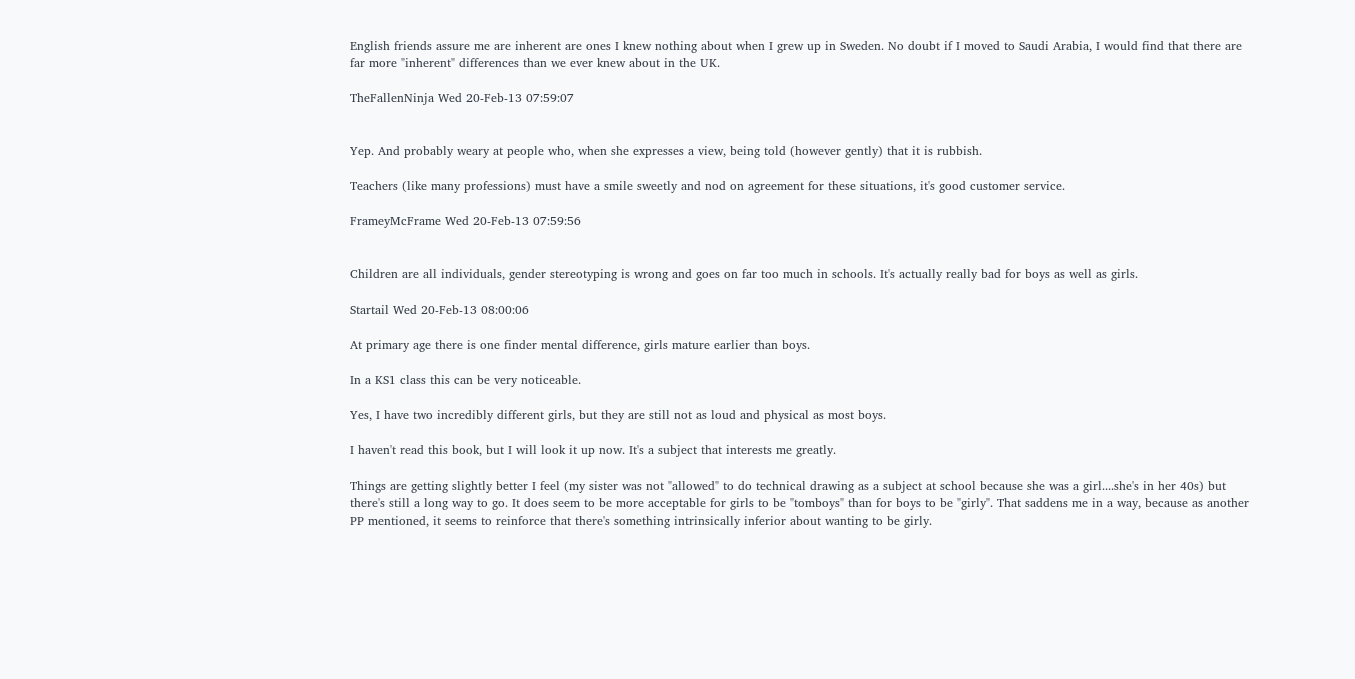English friends assure me are inherent are ones I knew nothing about when I grew up in Sweden. No doubt if I moved to Saudi Arabia, I would find that there are far more "inherent" differences than we ever knew about in the UK.

TheFallenNinja Wed 20-Feb-13 07:59:07


Yep. And probably weary at people who, when she expresses a view, being told (however gently) that it is rubbish.

Teachers (like many professions) must have a smile sweetly and nod on agreement for these situations, it's good customer service.

FrameyMcFrame Wed 20-Feb-13 07:59:56


Children are all individuals, gender stereotyping is wrong and goes on far too much in schools. It's actually really bad for boys as well as girls.

Startail Wed 20-Feb-13 08:00:06

At primary age there is one finder mental difference, girls mature earlier than boys.

In a KS1 class this can be very noticeable.

Yes, I have two incredibly different girls, but they are still not as loud and physical as most boys.

I haven't read this book, but I will look it up now. It's a subject that interests me greatly.

Things are getting slightly better I feel (my sister was not "allowed" to do technical drawing as a subject at school because she was a girl....she's in her 40s) but there's still a long way to go. It does seem to be more acceptable for girls to be "tomboys" than for boys to be "girly". That saddens me in a way, because as another PP mentioned, it seems to reinforce that there's something intrinsically inferior about wanting to be girly.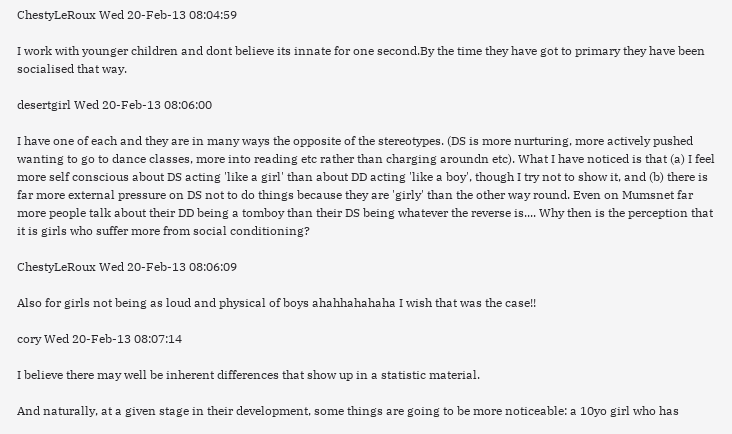ChestyLeRoux Wed 20-Feb-13 08:04:59

I work with younger children and dont believe its innate for one second.By the time they have got to primary they have been socialised that way.

desertgirl Wed 20-Feb-13 08:06:00

I have one of each and they are in many ways the opposite of the stereotypes. (DS is more nurturing, more actively pushed wanting to go to dance classes, more into reading etc rather than charging aroundn etc). What I have noticed is that (a) I feel more self conscious about DS acting 'like a girl' than about DD acting 'like a boy', though I try not to show it, and (b) there is far more external pressure on DS not to do things because they are 'girly' than the other way round. Even on Mumsnet far more people talk about their DD being a tomboy than their DS being whatever the reverse is.... Why then is the perception that it is girls who suffer more from social conditioning?

ChestyLeRoux Wed 20-Feb-13 08:06:09

Also for girls not being as loud and physical of boys ahahhahahaha I wish that was the case!!

cory Wed 20-Feb-13 08:07:14

I believe there may well be inherent differences that show up in a statistic material.

And naturally, at a given stage in their development, some things are going to be more noticeable: a 10yo girl who has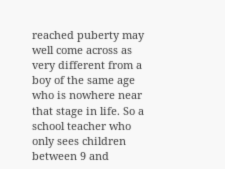reached puberty may well come across as very different from a boy of the same age who is nowhere near that stage in life. So a school teacher who only sees children between 9 and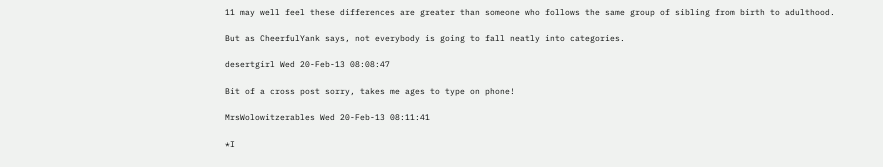11 may well feel these differences are greater than someone who follows the same group of sibling from birth to adulthood.

But as CheerfulYank says, not everybody is going to fall neatly into categories.

desertgirl Wed 20-Feb-13 08:08:47

Bit of a cross post sorry, takes me ages to type on phone!

MrsWolowitzerables Wed 20-Feb-13 08:11:41

*I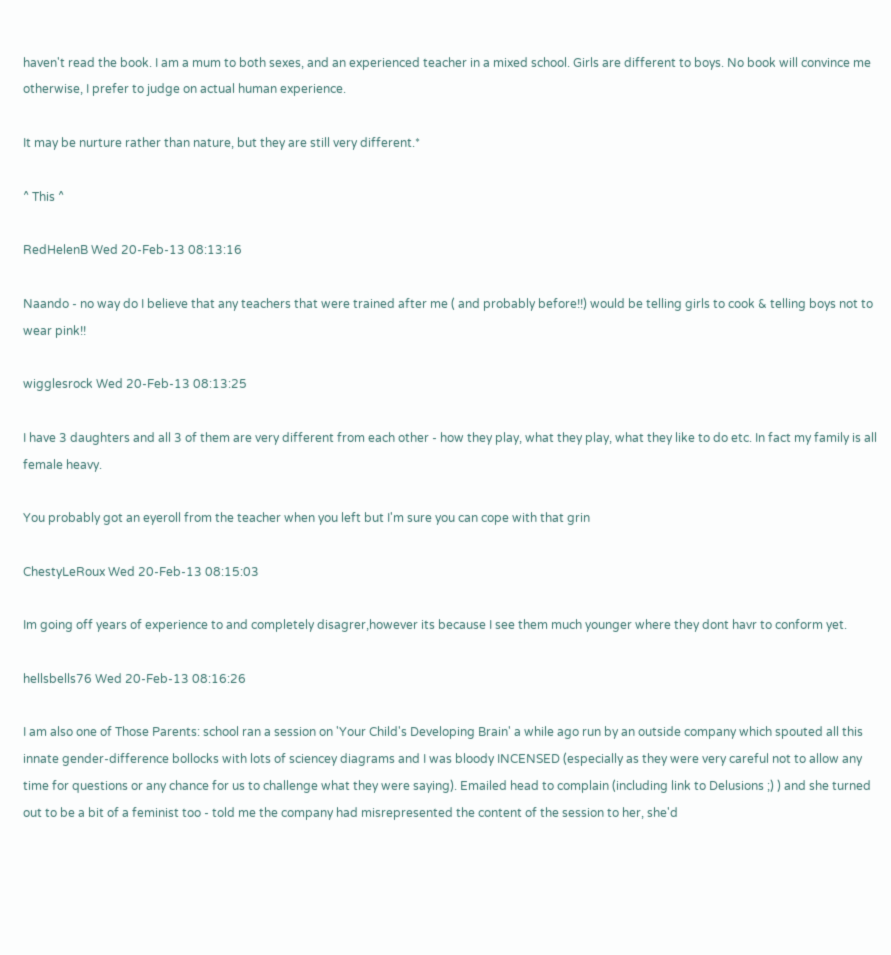haven't read the book. I am a mum to both sexes, and an experienced teacher in a mixed school. Girls are different to boys. No book will convince me otherwise, I prefer to judge on actual human experience.

It may be nurture rather than nature, but they are still very different.*

^ This ^

RedHelenB Wed 20-Feb-13 08:13:16

Naando - no way do I believe that any teachers that were trained after me ( and probably before!!) would be telling girls to cook & telling boys not to wear pink!!

wigglesrock Wed 20-Feb-13 08:13:25

I have 3 daughters and all 3 of them are very different from each other - how they play, what they play, what they like to do etc. In fact my family is all female heavy.

You probably got an eyeroll from the teacher when you left but I'm sure you can cope with that grin

ChestyLeRoux Wed 20-Feb-13 08:15:03

Im going off years of experience to and completely disagrer,however its because I see them much younger where they dont havr to conform yet.

hellsbells76 Wed 20-Feb-13 08:16:26

I am also one of Those Parents: school ran a session on 'Your Child's Developing Brain' a while ago run by an outside company which spouted all this innate gender-difference bollocks with lots of sciencey diagrams and I was bloody INCENSED (especially as they were very careful not to allow any time for questions or any chance for us to challenge what they were saying). Emailed head to complain (including link to Delusions ;) ) and she turned out to be a bit of a feminist too - told me the company had misrepresented the content of the session to her, she'd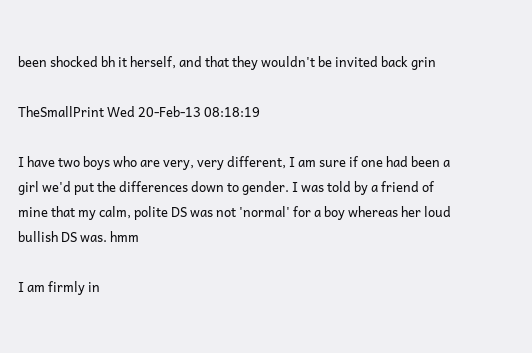been shocked bh it herself, and that they wouldn't be invited back grin

TheSmallPrint Wed 20-Feb-13 08:18:19

I have two boys who are very, very different, I am sure if one had been a girl we'd put the differences down to gender. I was told by a friend of mine that my calm, polite DS was not 'normal' for a boy whereas her loud bullish DS was. hmm

I am firmly in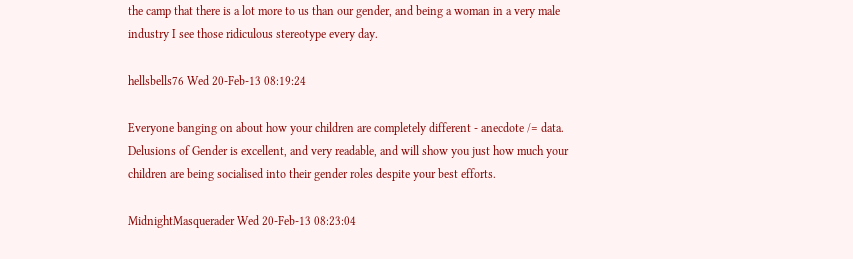the camp that there is a lot more to us than our gender, and being a woman in a very male industry I see those ridiculous stereotype every day.

hellsbells76 Wed 20-Feb-13 08:19:24

Everyone banging on about how your children are completely different - anecdote /= data. Delusions of Gender is excellent, and very readable, and will show you just how much your children are being socialised into their gender roles despite your best efforts.

MidnightMasquerader Wed 20-Feb-13 08:23:04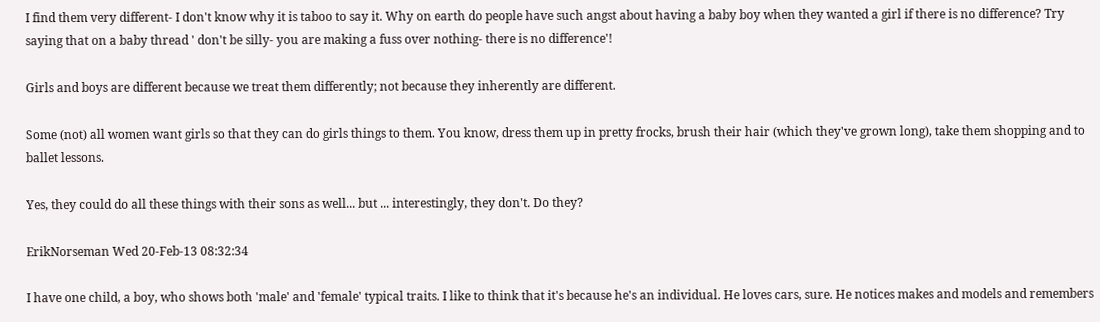I find them very different- I don't know why it is taboo to say it. Why on earth do people have such angst about having a baby boy when they wanted a girl if there is no difference? Try saying that on a baby thread ' don't be silly- you are making a fuss over nothing- there is no difference'!

Girls and boys are different because we treat them differently; not because they inherently are different.

Some (not) all women want girls so that they can do girls things to them. You know, dress them up in pretty frocks, brush their hair (which they've grown long), take them shopping and to ballet lessons.

Yes, they could do all these things with their sons as well... but ... interestingly, they don't. Do they?

ErikNorseman Wed 20-Feb-13 08:32:34

I have one child, a boy, who shows both 'male' and 'female' typical traits. I like to think that it's because he's an individual. He loves cars, sure. He notices makes and models and remembers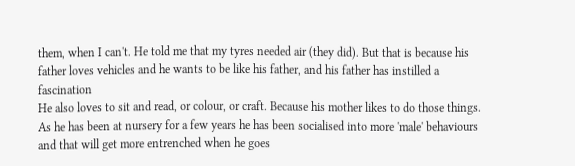them, when I can't. He told me that my tyres needed air (they did). But that is because his father loves vehicles and he wants to be like his father, and his father has instilled a fascination
He also loves to sit and read, or colour, or craft. Because his mother likes to do those things. As he has been at nursery for a few years he has been socialised into more 'male' behaviours and that will get more entrenched when he goes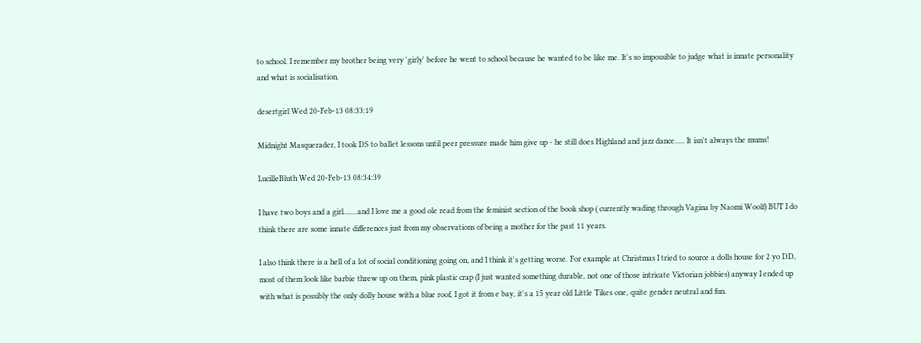to school. I remember my brother being very 'girly' before he went to school because he wanted to be like me. It's so impossible to judge what is innate personality and what is socialisation.

desertgirl Wed 20-Feb-13 08:33:19

Midnight Masquerader, I took DS to ballet lessons until peer pressure made him give up - he still does Highland and jazz dance..... It isn't always the mums!

LucilleBluth Wed 20-Feb-13 08:34:39

I have two boys and a girl.......and I love me a good ole read from the feminist section of the book shop ( currently wading through Vagina by Naomi Woolf) BUT I do think there are some innate differences just from my observations of being a mother for the past 11 years.

I also think there is a hell of a lot of social conditioning going on, and I think it's getting worse. For example at Christmas I tried to source a dolls house for 2 yo DD, most of them look like barbie threw up on them, pink plastic crap (I just wanted something durable, not one of those intricate Victorian jobbies) anyway I ended up with what is possibly the only dolly house with a blue roof, I got it from e bay, it's a 15 year old Little Tikes one, quite gender neutral and fun.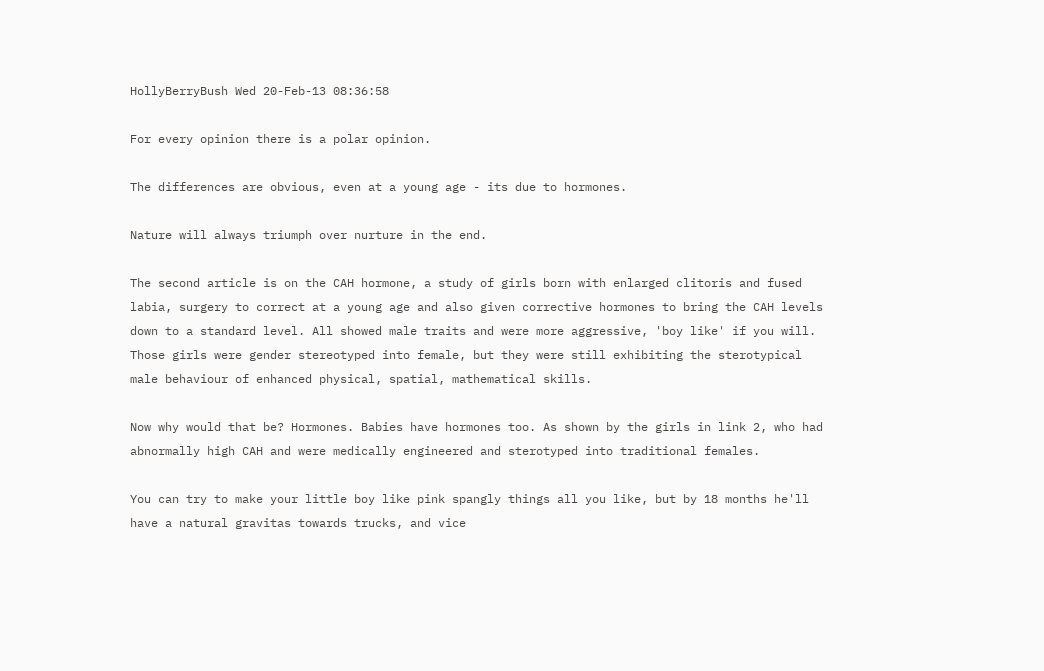HollyBerryBush Wed 20-Feb-13 08:36:58

For every opinion there is a polar opinion.

The differences are obvious, even at a young age - its due to hormones.

Nature will always triumph over nurture in the end.

The second article is on the CAH hormone, a study of girls born with enlarged clitoris and fused labia, surgery to correct at a young age and also given corrective hormones to bring the CAH levels down to a standard level. All showed male traits and were more aggressive, 'boy like' if you will. Those girls were gender stereotyped into female, but they were still exhibiting the sterotypical male behaviour of enhanced physical, spatial, mathematical skills.

Now why would that be? Hormones. Babies have hormones too. As shown by the girls in link 2, who had abnormally high CAH and were medically engineered and sterotyped into traditional females.

You can try to make your little boy like pink spangly things all you like, but by 18 months he'll have a natural gravitas towards trucks, and vice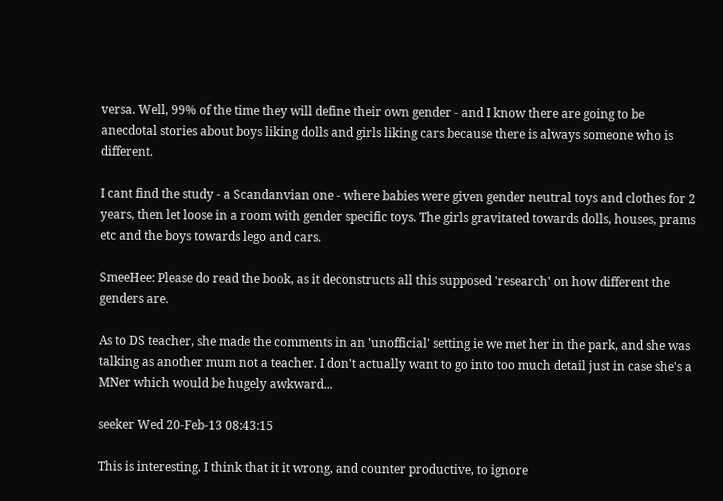versa. Well, 99% of the time they will define their own gender - and I know there are going to be anecdotal stories about boys liking dolls and girls liking cars because there is always someone who is different.

I cant find the study - a Scandanvian one - where babies were given gender neutral toys and clothes for 2 years, then let loose in a room with gender specific toys. The girls gravitated towards dolls, houses, prams etc and the boys towards lego and cars.

SmeeHee: Please do read the book, as it deconstructs all this supposed 'research' on how different the genders are.

As to DS teacher, she made the comments in an 'unofficial' setting ie we met her in the park, and she was talking as another mum not a teacher. I don't actually want to go into too much detail just in case she's a MNer which would be hugely awkward...

seeker Wed 20-Feb-13 08:43:15

This is interesting. I think that it it wrong, and counter productive, to ignore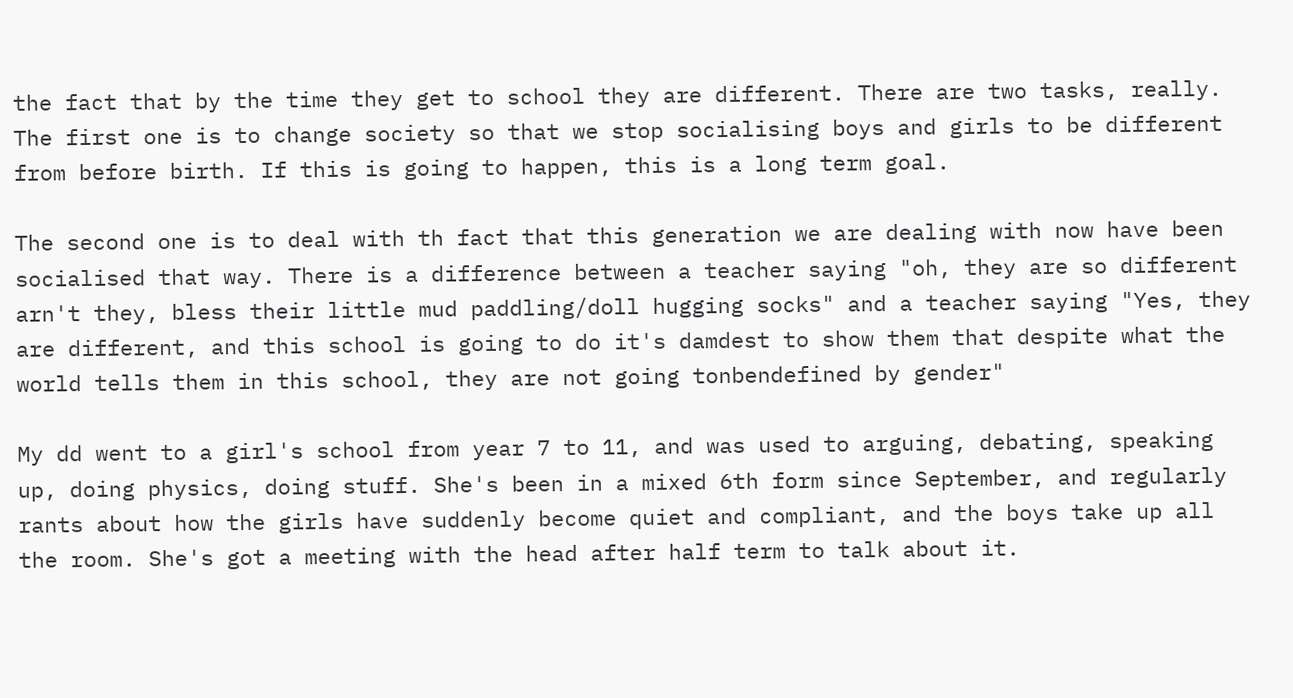the fact that by the time they get to school they are different. There are two tasks, really. The first one is to change society so that we stop socialising boys and girls to be different from before birth. If this is going to happen, this is a long term goal.

The second one is to deal with th fact that this generation we are dealing with now have been socialised that way. There is a difference between a teacher saying "oh, they are so different arn't they, bless their little mud paddling/doll hugging socks" and a teacher saying "Yes, they are different, and this school is going to do it's damdest to show them that despite what the world tells them in this school, they are not going tonbendefined by gender"

My dd went to a girl's school from year 7 to 11, and was used to arguing, debating, speaking up, doing physics, doing stuff. She's been in a mixed 6th form since September, and regularly rants about how the girls have suddenly become quiet and compliant, and the boys take up all the room. She's got a meeting with the head after half term to talk about it.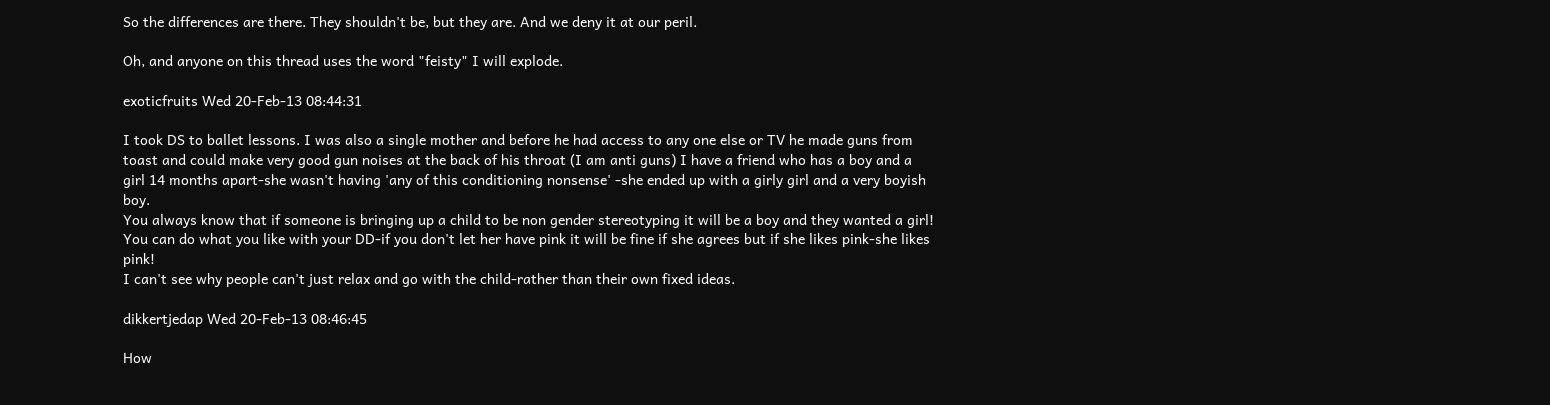So the differences are there. They shouldn't be, but they are. And we deny it at our peril.

Oh, and anyone on this thread uses the word "feisty" I will explode.

exoticfruits Wed 20-Feb-13 08:44:31

I took DS to ballet lessons. I was also a single mother and before he had access to any one else or TV he made guns from toast and could make very good gun noises at the back of his throat (I am anti guns) I have a friend who has a boy and a girl 14 months apart-she wasn't having 'any of this conditioning nonsense' -she ended up with a girly girl and a very boyish boy.
You always know that if someone is bringing up a child to be non gender stereotyping it will be a boy and they wanted a girl!
You can do what you like with your DD-if you don't let her have pink it will be fine if she agrees but if she likes pink-she likes pink!
I can't see why people can't just relax and go with the child-rather than their own fixed ideas.

dikkertjedap Wed 20-Feb-13 08:46:45

How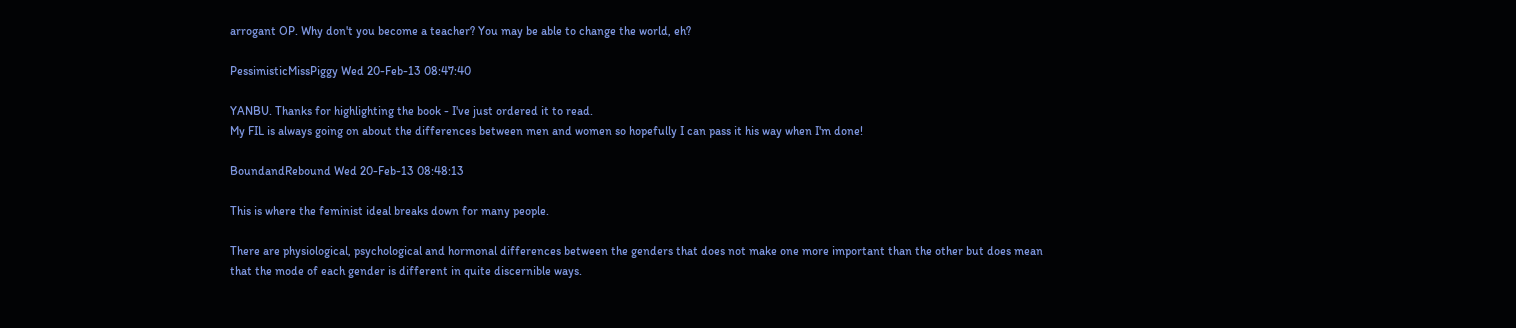arrogant OP. Why don't you become a teacher? You may be able to change the world, eh?

PessimisticMissPiggy Wed 20-Feb-13 08:47:40

YANBU. Thanks for highlighting the book - I've just ordered it to read.
My FIL is always going on about the differences between men and women so hopefully I can pass it his way when I'm done!

BoundandRebound Wed 20-Feb-13 08:48:13

This is where the feminist ideal breaks down for many people.

There are physiological, psychological and hormonal differences between the genders that does not make one more important than the other but does mean that the mode of each gender is different in quite discernible ways.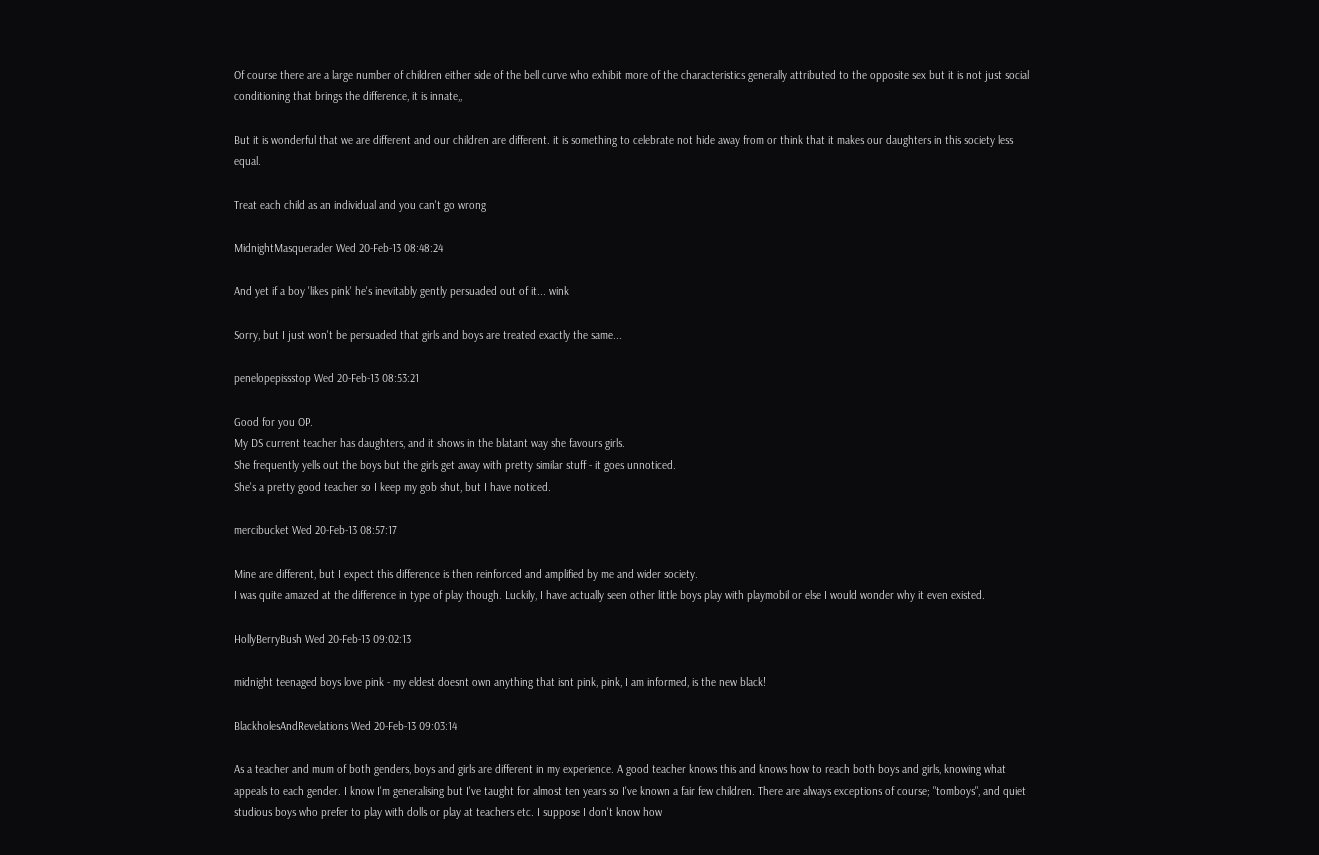Of course there are a large number of children either side of the bell curve who exhibit more of the characteristics generally attributed to the opposite sex but it is not just social conditioning that brings the difference, it is innate,,

But it is wonderful that we are different and our children are different. it is something to celebrate not hide away from or think that it makes our daughters in this society less equal.

Treat each child as an individual and you can't go wrong

MidnightMasquerader Wed 20-Feb-13 08:48:24

And yet if a boy 'likes pink' he's inevitably gently persuaded out of it... wink

Sorry, but I just won't be persuaded that girls and boys are treated exactly the same...

penelopepissstop Wed 20-Feb-13 08:53:21

Good for you OP.
My DS current teacher has daughters, and it shows in the blatant way she favours girls.
She frequently yells out the boys but the girls get away with pretty similar stuff - it goes unnoticed.
She's a pretty good teacher so I keep my gob shut, but I have noticed.

mercibucket Wed 20-Feb-13 08:57:17

Mine are different, but I expect this difference is then reinforced and amplified by me and wider society.
I was quite amazed at the difference in type of play though. Luckily, I have actually seen other little boys play with playmobil or else I would wonder why it even existed.

HollyBerryBush Wed 20-Feb-13 09:02:13

midnight teenaged boys love pink - my eldest doesnt own anything that isnt pink, pink, I am informed, is the new black!

BlackholesAndRevelations Wed 20-Feb-13 09:03:14

As a teacher and mum of both genders, boys and girls are different in my experience. A good teacher knows this and knows how to reach both boys and girls, knowing what appeals to each gender. I know I'm generalising but I've taught for almost ten years so I've known a fair few children. There are always exceptions of course; "tomboys", and quiet studious boys who prefer to play with dolls or play at teachers etc. I suppose I don't know how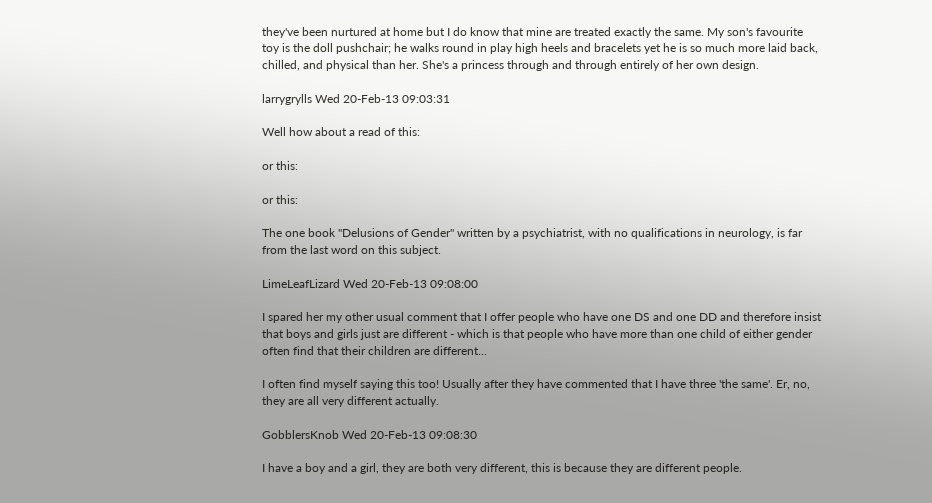they've been nurtured at home but I do know that mine are treated exactly the same. My son's favourite toy is the doll pushchair; he walks round in play high heels and bracelets yet he is so much more laid back, chilled, and physical than her. She's a princess through and through entirely of her own design.

larrygrylls Wed 20-Feb-13 09:03:31

Well how about a read of this:

or this:

or this:

The one book "Delusions of Gender" written by a psychiatrist, with no qualifications in neurology, is far from the last word on this subject.

LimeLeafLizard Wed 20-Feb-13 09:08:00

I spared her my other usual comment that I offer people who have one DS and one DD and therefore insist that boys and girls just are different - which is that people who have more than one child of either gender often find that their children are different...

I often find myself saying this too! Usually after they have commented that I have three 'the same'. Er, no, they are all very different actually.

GobblersKnob Wed 20-Feb-13 09:08:30

I have a boy and a girl, they are both very different, this is because they are different people.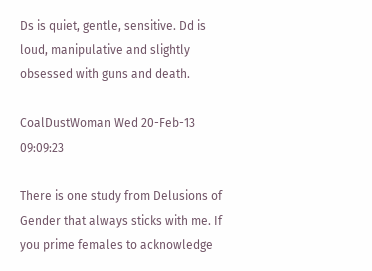Ds is quiet, gentle, sensitive. Dd is loud, manipulative and slightly obsessed with guns and death.

CoalDustWoman Wed 20-Feb-13 09:09:23

There is one study from Delusions of Gender that always sticks with me. If you prime females to acknowledge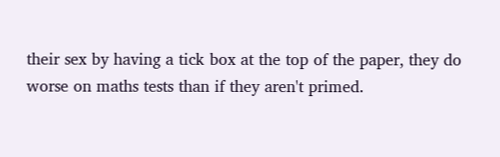their sex by having a tick box at the top of the paper, they do worse on maths tests than if they aren't primed.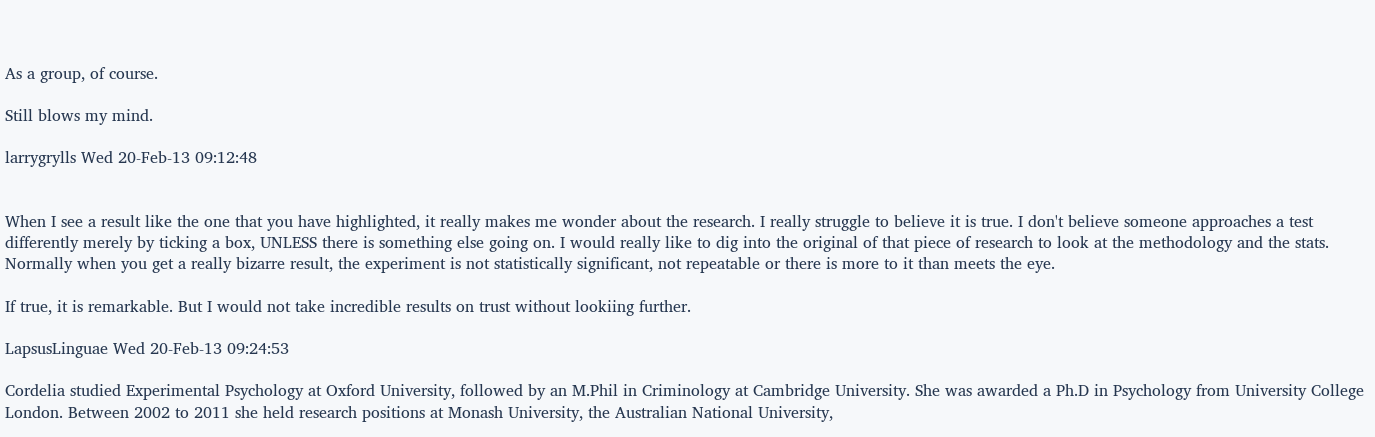As a group, of course.

Still blows my mind.

larrygrylls Wed 20-Feb-13 09:12:48


When I see a result like the one that you have highlighted, it really makes me wonder about the research. I really struggle to believe it is true. I don't believe someone approaches a test differently merely by ticking a box, UNLESS there is something else going on. I would really like to dig into the original of that piece of research to look at the methodology and the stats. Normally when you get a really bizarre result, the experiment is not statistically significant, not repeatable or there is more to it than meets the eye.

If true, it is remarkable. But I would not take incredible results on trust without lookiing further.

LapsusLinguae Wed 20-Feb-13 09:24:53

Cordelia studied Experimental Psychology at Oxford University, followed by an M.Phil in Criminology at Cambridge University. She was awarded a Ph.D in Psychology from University College London. Between 2002 to 2011 she held research positions at Monash University, the Australian National University,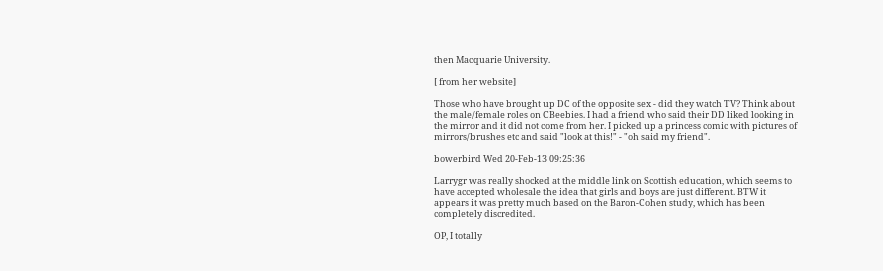then Macquarie University.

[ from her website]

Those who have brought up DC of the opposite sex - did they watch TV? Think about the male/female roles on CBeebies. I had a friend who said their DD liked looking in the mirror and it did not come from her. I picked up a princess comic with pictures of mirrors/brushes etc and said "look at this!" - "oh said my friend".

bowerbird Wed 20-Feb-13 09:25:36

Larrygr was really shocked at the middle link on Scottish education, which seems to have accepted wholesale the idea that girls and boys are just different. BTW it appears it was pretty much based on the Baron-Cohen study, which has been completely discredited.

OP, I totally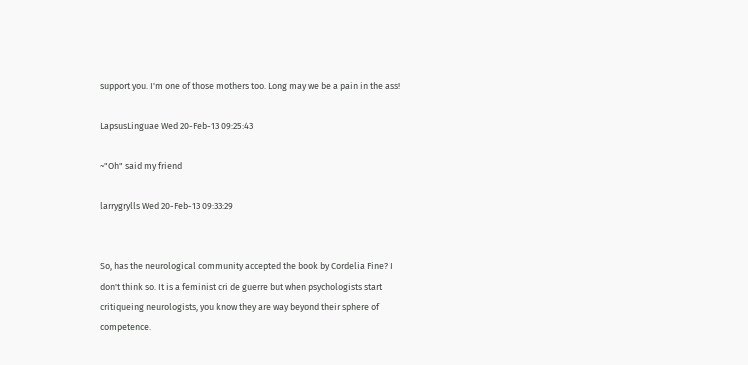support you. I'm one of those mothers too. Long may we be a pain in the ass!

LapsusLinguae Wed 20-Feb-13 09:25:43

~"Oh" said my friend

larrygrylls Wed 20-Feb-13 09:33:29


So, has the neurological community accepted the book by Cordelia Fine? I don't think so. It is a feminist cri de guerre but when psychologists start critiqueing neurologists, you know they are way beyond their sphere of competence.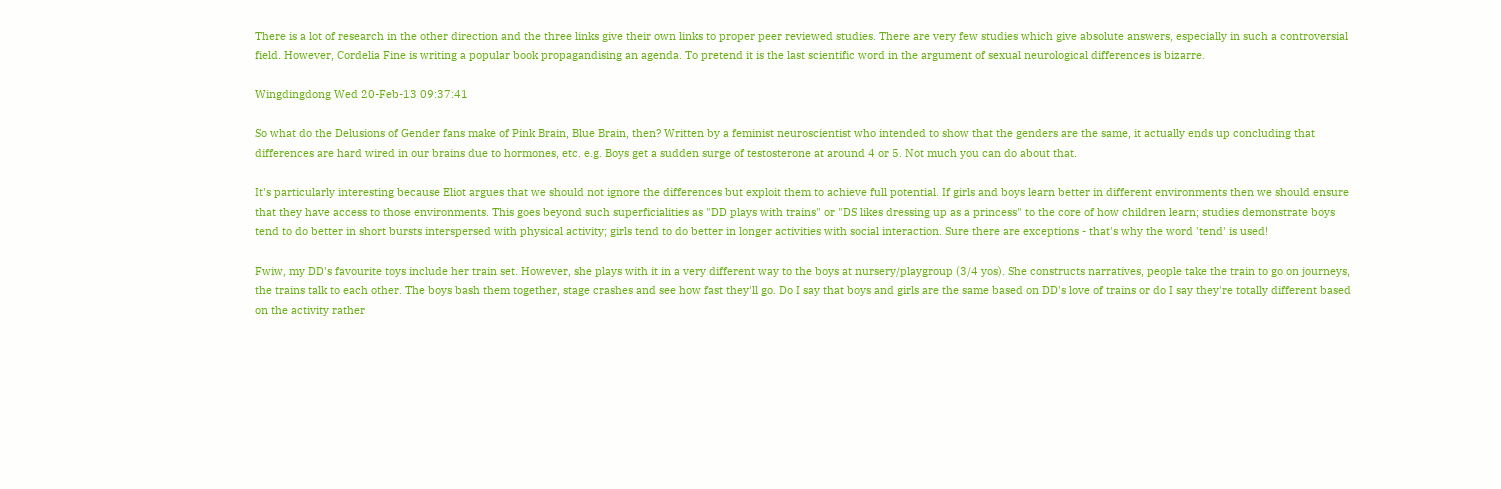There is a lot of research in the other direction and the three links give their own links to proper peer reviewed studies. There are very few studies which give absolute answers, especially in such a controversial field. However, Cordelia Fine is writing a popular book propagandising an agenda. To pretend it is the last scientific word in the argument of sexual neurological differences is bizarre.

Wingdingdong Wed 20-Feb-13 09:37:41

So what do the Delusions of Gender fans make of Pink Brain, Blue Brain, then? Written by a feminist neuroscientist who intended to show that the genders are the same, it actually ends up concluding that differences are hard wired in our brains due to hormones, etc. e.g. Boys get a sudden surge of testosterone at around 4 or 5. Not much you can do about that.

It's particularly interesting because Eliot argues that we should not ignore the differences but exploit them to achieve full potential. If girls and boys learn better in different environments then we should ensure that they have access to those environments. This goes beyond such superficialities as "DD plays with trains" or "DS likes dressing up as a princess" to the core of how children learn; studies demonstrate boys tend to do better in short bursts interspersed with physical activity; girls tend to do better in longer activities with social interaction. Sure there are exceptions - that's why the word 'tend' is used!

Fwiw, my DD's favourite toys include her train set. However, she plays with it in a very different way to the boys at nursery/playgroup (3/4 yos). She constructs narratives, people take the train to go on journeys, the trains talk to each other. The boys bash them together, stage crashes and see how fast they'll go. Do I say that boys and girls are the same based on DD's love of trains or do I say they're totally different based on the activity rather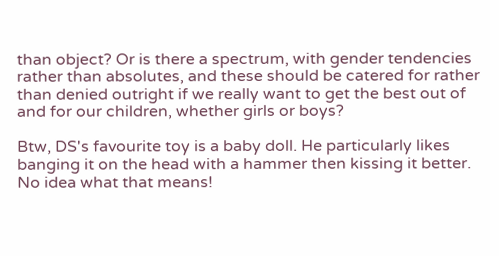than object? Or is there a spectrum, with gender tendencies rather than absolutes, and these should be catered for rather than denied outright if we really want to get the best out of and for our children, whether girls or boys?

Btw, DS's favourite toy is a baby doll. He particularly likes banging it on the head with a hammer then kissing it better. No idea what that means!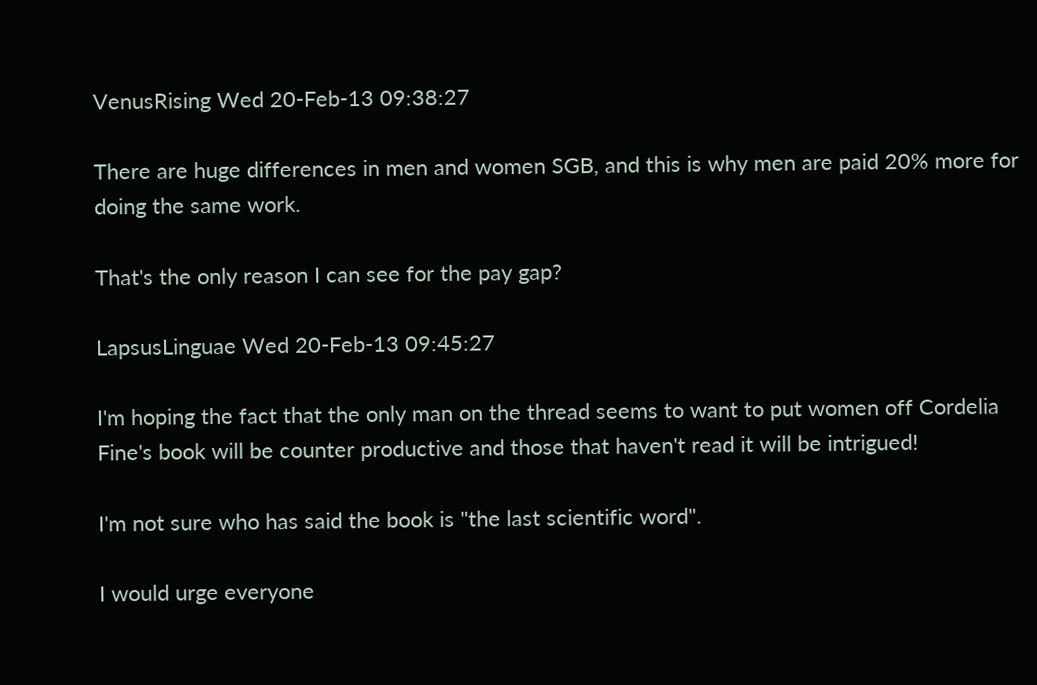VenusRising Wed 20-Feb-13 09:38:27

There are huge differences in men and women SGB, and this is why men are paid 20% more for doing the same work.

That's the only reason I can see for the pay gap?

LapsusLinguae Wed 20-Feb-13 09:45:27

I'm hoping the fact that the only man on the thread seems to want to put women off Cordelia Fine's book will be counter productive and those that haven't read it will be intrigued!

I'm not sure who has said the book is "the last scientific word".

I would urge everyone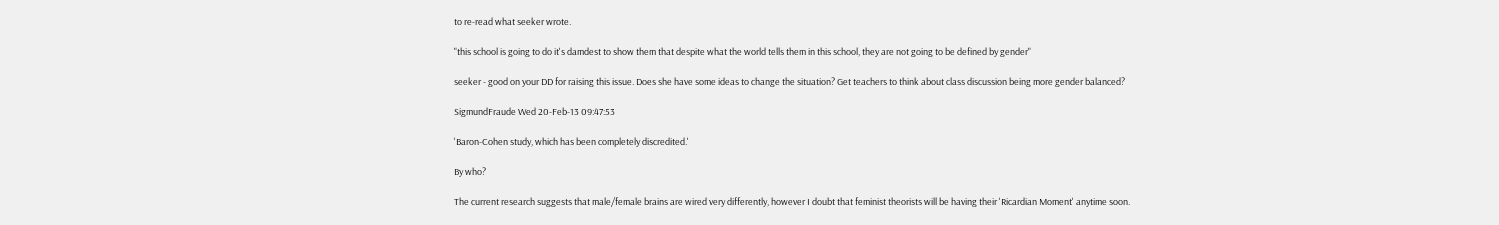to re-read what seeker wrote.

"this school is going to do it's damdest to show them that despite what the world tells them in this school, they are not going to be defined by gender"

seeker - good on your DD for raising this issue. Does she have some ideas to change the situation? Get teachers to think about class discussion being more gender balanced?

SigmundFraude Wed 20-Feb-13 09:47:53

'Baron-Cohen study, which has been completely discredited.'

By who?

The current research suggests that male/female brains are wired very differently, however I doubt that feminist theorists will be having their 'Ricardian Moment' anytime soon.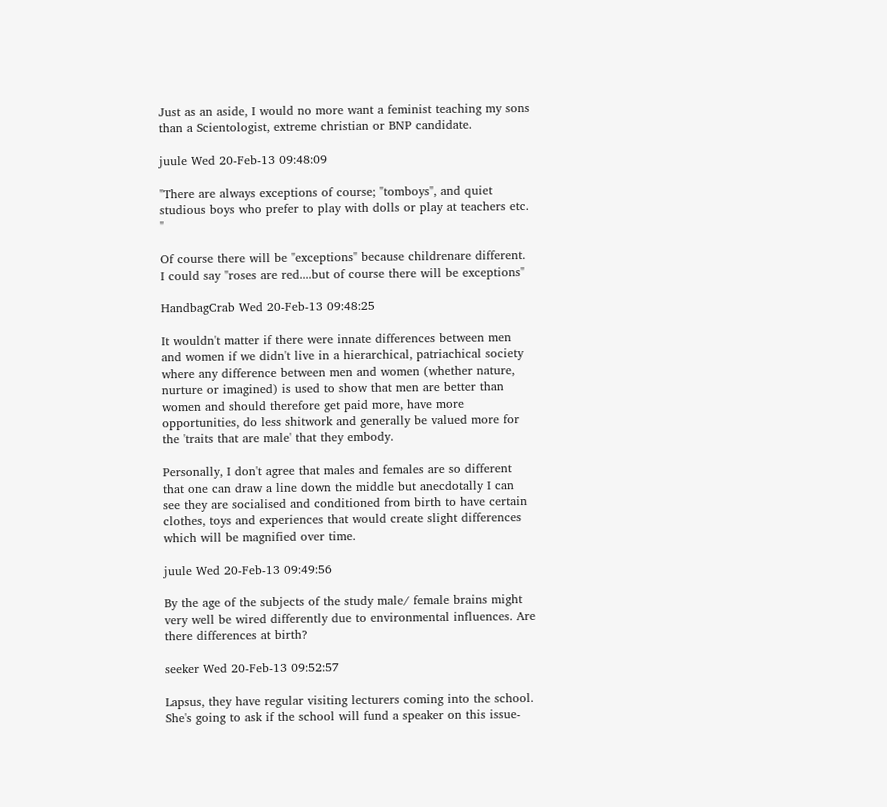Just as an aside, I would no more want a feminist teaching my sons than a Scientologist, extreme christian or BNP candidate.

juule Wed 20-Feb-13 09:48:09

"There are always exceptions of course; "tomboys", and quiet studious boys who prefer to play with dolls or play at teachers etc. "

Of course there will be "exceptions" because childrenare different.
I could say "roses are red....but of course there will be exceptions"

HandbagCrab Wed 20-Feb-13 09:48:25

It wouldn't matter if there were innate differences between men and women if we didn't live in a hierarchical, patriachical society where any difference between men and women (whether nature, nurture or imagined) is used to show that men are better than women and should therefore get paid more, have more opportunities, do less shitwork and generally be valued more for the 'traits that are male' that they embody.

Personally, I don't agree that males and females are so different that one can draw a line down the middle but anecdotally I can see they are socialised and conditioned from birth to have certain clothes, toys and experiences that would create slight differences which will be magnified over time.

juule Wed 20-Feb-13 09:49:56

By the age of the subjects of the study male/ female brains might very well be wired differently due to environmental influences. Are there differences at birth?

seeker Wed 20-Feb-13 09:52:57

Lapsus, they have regular visiting lecturers coming into the school. She's going to ask if the school will fund a speaker on this issue-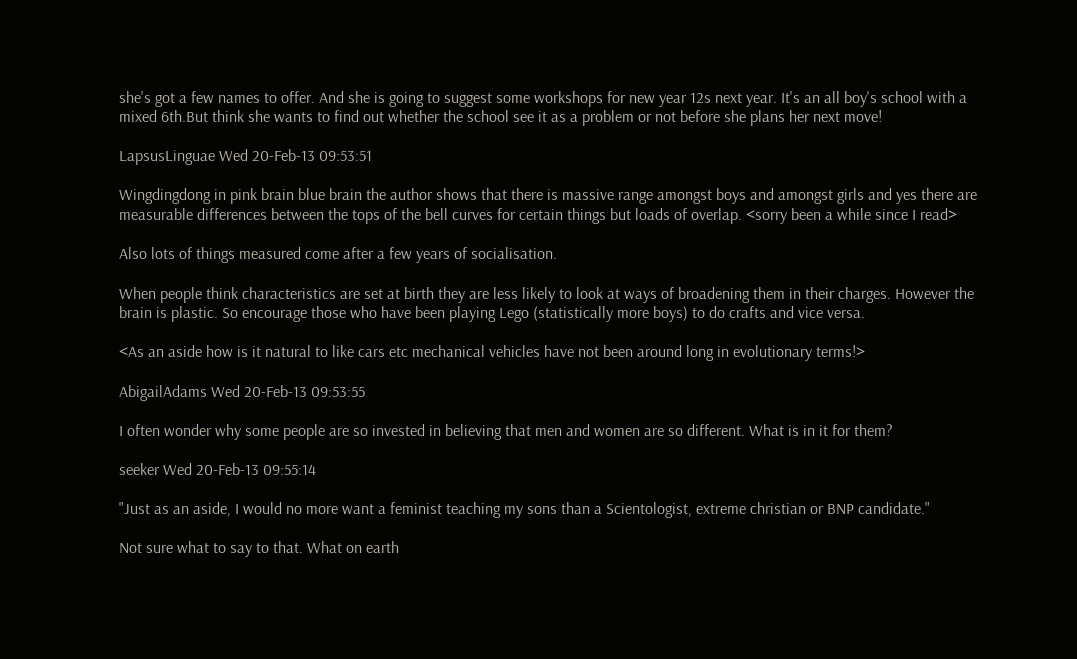she's got a few names to offer. And she is going to suggest some workshops for new year 12s next year. It's an all boy's school with a mixed 6th.But think she wants to find out whether the school see it as a problem or not before she plans her next move!

LapsusLinguae Wed 20-Feb-13 09:53:51

Wingdingdong in pink brain blue brain the author shows that there is massive range amongst boys and amongst girls and yes there are measurable differences between the tops of the bell curves for certain things but loads of overlap. <sorry been a while since I read>

Also lots of things measured come after a few years of socialisation.

When people think characteristics are set at birth they are less likely to look at ways of broadening them in their charges. However the brain is plastic. So encourage those who have been playing Lego (statistically more boys) to do crafts and vice versa.

<As an aside how is it natural to like cars etc mechanical vehicles have not been around long in evolutionary terms!>

AbigailAdams Wed 20-Feb-13 09:53:55

I often wonder why some people are so invested in believing that men and women are so different. What is in it for them?

seeker Wed 20-Feb-13 09:55:14

"Just as an aside, I would no more want a feminist teaching my sons than a Scientologist, extreme christian or BNP candidate."

Not sure what to say to that. What on earth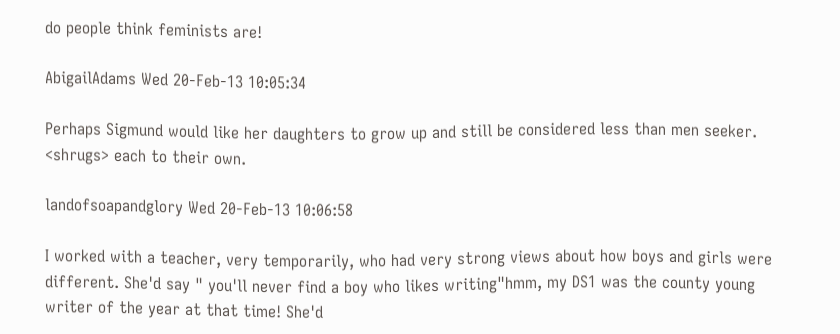do people think feminists are!

AbigailAdams Wed 20-Feb-13 10:05:34

Perhaps Sigmund would like her daughters to grow up and still be considered less than men seeker. <shrugs> each to their own.

landofsoapandglory Wed 20-Feb-13 10:06:58

I worked with a teacher, very temporarily, who had very strong views about how boys and girls were different. She'd say " you'll never find a boy who likes writing"hmm, my DS1 was the county young writer of the year at that time! She'd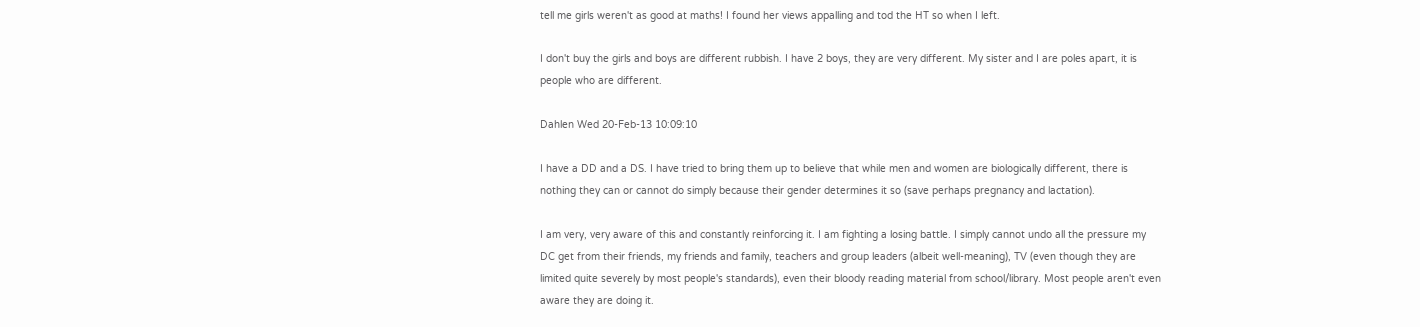tell me girls weren't as good at maths! I found her views appalling and tod the HT so when I left.

I don't buy the girls and boys are different rubbish. I have 2 boys, they are very different. My sister and I are poles apart, it is people who are different.

Dahlen Wed 20-Feb-13 10:09:10

I have a DD and a DS. I have tried to bring them up to believe that while men and women are biologically different, there is nothing they can or cannot do simply because their gender determines it so (save perhaps pregnancy and lactation).

I am very, very aware of this and constantly reinforcing it. I am fighting a losing battle. I simply cannot undo all the pressure my DC get from their friends, my friends and family, teachers and group leaders (albeit well-meaning), TV (even though they are limited quite severely by most people's standards), even their bloody reading material from school/library. Most people aren't even aware they are doing it.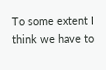To some extent I think we have to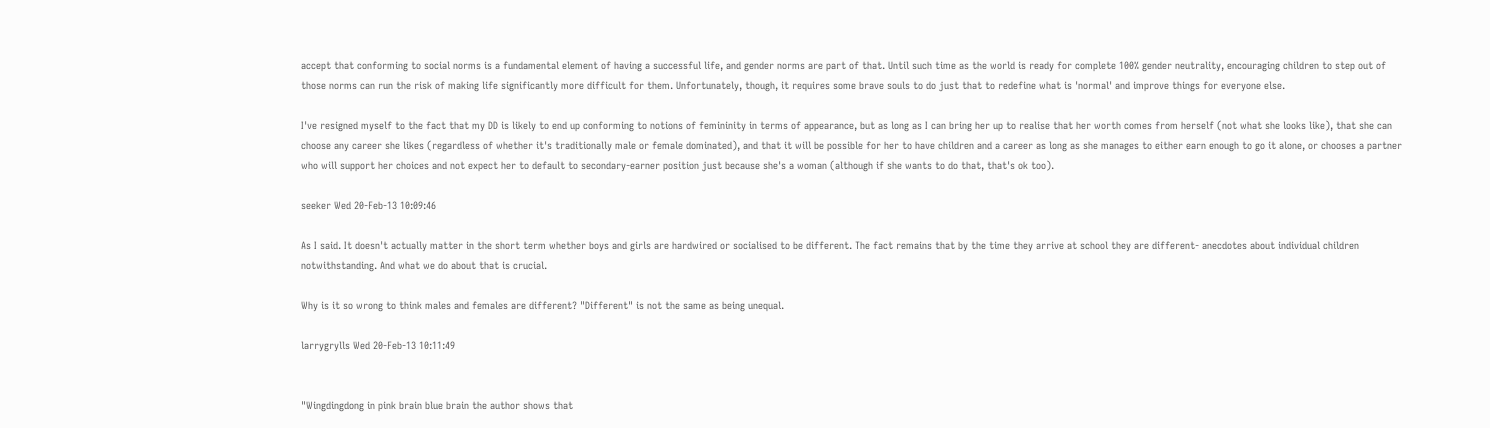accept that conforming to social norms is a fundamental element of having a successful life, and gender norms are part of that. Until such time as the world is ready for complete 100% gender neutrality, encouraging children to step out of those norms can run the risk of making life significantly more difficult for them. Unfortunately, though, it requires some brave souls to do just that to redefine what is 'normal' and improve things for everyone else.

I've resigned myself to the fact that my DD is likely to end up conforming to notions of femininity in terms of appearance, but as long as I can bring her up to realise that her worth comes from herself (not what she looks like), that she can choose any career she likes (regardless of whether it's traditionally male or female dominated), and that it will be possible for her to have children and a career as long as she manages to either earn enough to go it alone, or chooses a partner who will support her choices and not expect her to default to secondary-earner position just because she's a woman (although if she wants to do that, that's ok too).

seeker Wed 20-Feb-13 10:09:46

As I said. It doesn't actually matter in the short term whether boys and girls are hardwired or socialised to be different. The fact remains that by the time they arrive at school they are different- anecdotes about individual children notwithstanding. And what we do about that is crucial.

Why is it so wrong to think males and females are different? "Different" is not the same as being unequal.

larrygrylls Wed 20-Feb-13 10:11:49


"Wingdingdong in pink brain blue brain the author shows that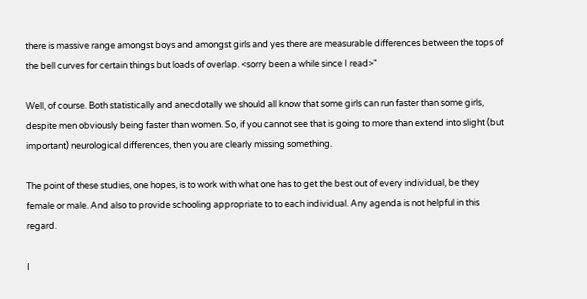there is massive range amongst boys and amongst girls and yes there are measurable differences between the tops of the bell curves for certain things but loads of overlap. <sorry been a while since I read>"

Well, of course. Both statistically and anecdotally we should all know that some girls can run faster than some girls, despite men obviously being faster than women. So, if you cannot see that is going to more than extend into slight (but important) neurological differences, then you are clearly missing something.

The point of these studies, one hopes, is to work with what one has to get the best out of every individual, be they female or male. And also to provide schooling appropriate to to each individual. Any agenda is not helpful in this regard.

I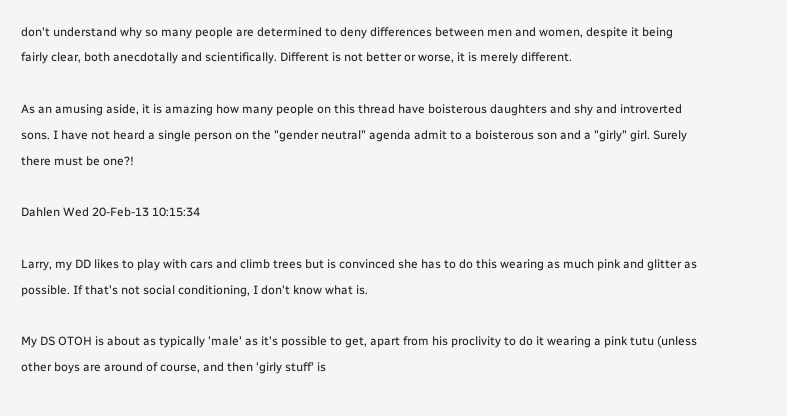don't understand why so many people are determined to deny differences between men and women, despite it being fairly clear, both anecdotally and scientifically. Different is not better or worse, it is merely different.

As an amusing aside, it is amazing how many people on this thread have boisterous daughters and shy and introverted sons. I have not heard a single person on the "gender neutral" agenda admit to a boisterous son and a "girly" girl. Surely there must be one?!

Dahlen Wed 20-Feb-13 10:15:34

Larry, my DD likes to play with cars and climb trees but is convinced she has to do this wearing as much pink and glitter as possible. If that's not social conditioning, I don't know what is.

My DS OTOH is about as typically 'male' as it's possible to get, apart from his proclivity to do it wearing a pink tutu (unless other boys are around of course, and then 'girly stuff' is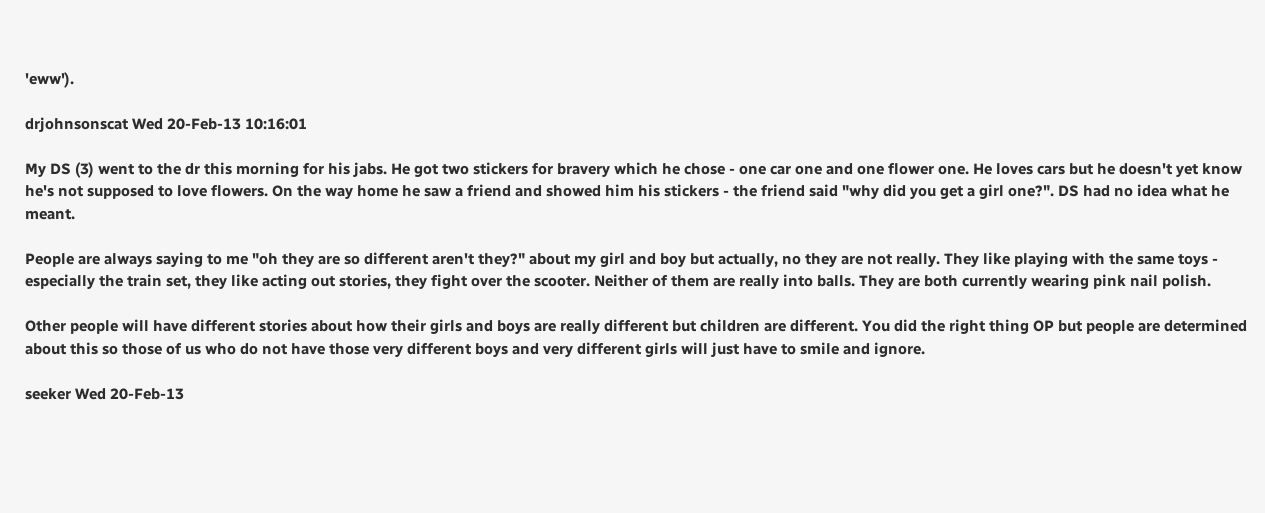'eww').

drjohnsonscat Wed 20-Feb-13 10:16:01

My DS (3) went to the dr this morning for his jabs. He got two stickers for bravery which he chose - one car one and one flower one. He loves cars but he doesn't yet know he's not supposed to love flowers. On the way home he saw a friend and showed him his stickers - the friend said "why did you get a girl one?". DS had no idea what he meant.

People are always saying to me "oh they are so different aren't they?" about my girl and boy but actually, no they are not really. They like playing with the same toys - especially the train set, they like acting out stories, they fight over the scooter. Neither of them are really into balls. They are both currently wearing pink nail polish.

Other people will have different stories about how their girls and boys are really different but children are different. You did the right thing OP but people are determined about this so those of us who do not have those very different boys and very different girls will just have to smile and ignore.

seeker Wed 20-Feb-13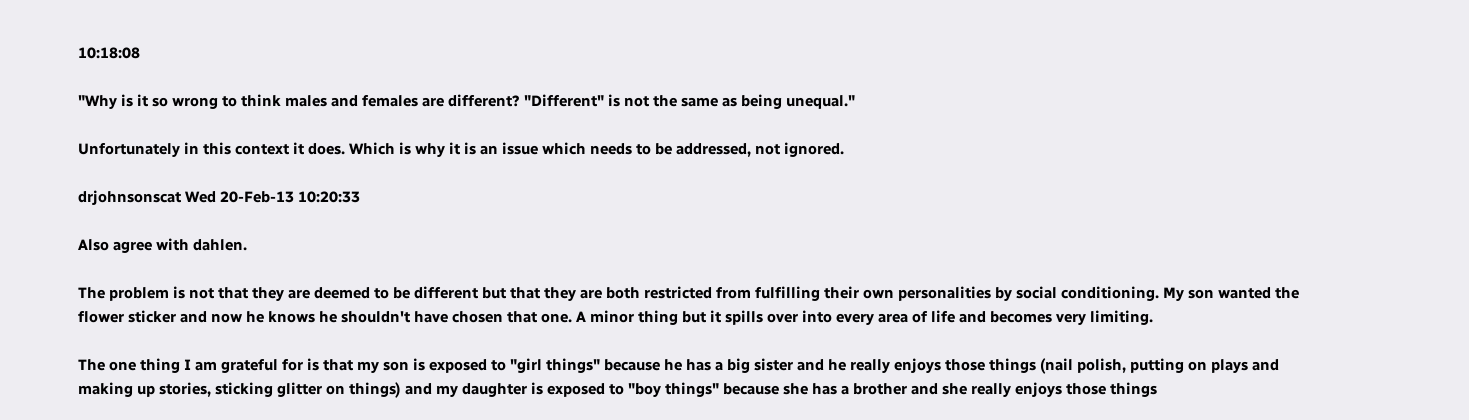10:18:08

"Why is it so wrong to think males and females are different? "Different" is not the same as being unequal."

Unfortunately in this context it does. Which is why it is an issue which needs to be addressed, not ignored.

drjohnsonscat Wed 20-Feb-13 10:20:33

Also agree with dahlen.

The problem is not that they are deemed to be different but that they are both restricted from fulfilling their own personalities by social conditioning. My son wanted the flower sticker and now he knows he shouldn't have chosen that one. A minor thing but it spills over into every area of life and becomes very limiting.

The one thing I am grateful for is that my son is exposed to "girl things" because he has a big sister and he really enjoys those things (nail polish, putting on plays and making up stories, sticking glitter on things) and my daughter is exposed to "boy things" because she has a brother and she really enjoys those things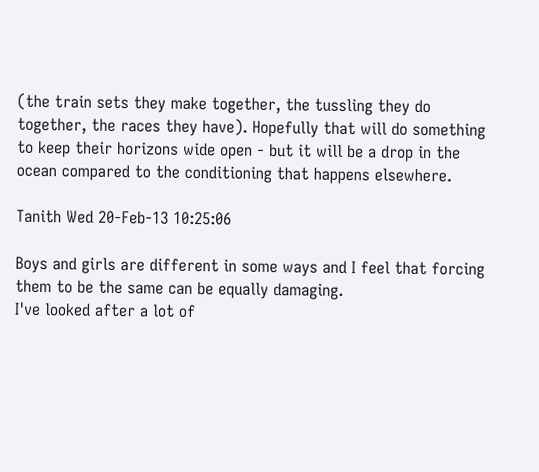(the train sets they make together, the tussling they do together, the races they have). Hopefully that will do something to keep their horizons wide open - but it will be a drop in the ocean compared to the conditioning that happens elsewhere.

Tanith Wed 20-Feb-13 10:25:06

Boys and girls are different in some ways and I feel that forcing them to be the same can be equally damaging.
I've looked after a lot of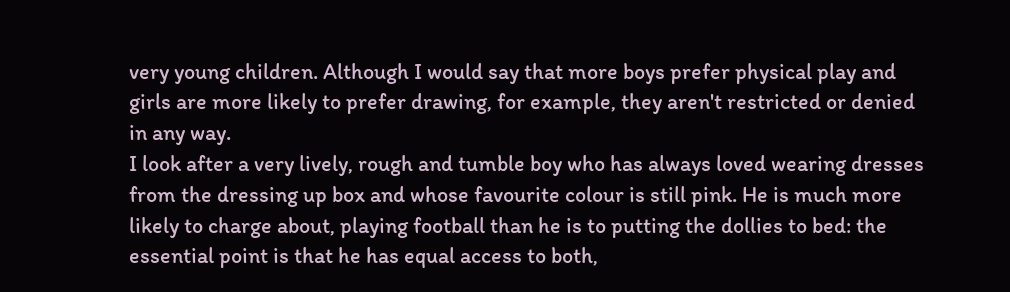very young children. Although I would say that more boys prefer physical play and girls are more likely to prefer drawing, for example, they aren't restricted or denied in any way.
I look after a very lively, rough and tumble boy who has always loved wearing dresses from the dressing up box and whose favourite colour is still pink. He is much more likely to charge about, playing football than he is to putting the dollies to bed: the essential point is that he has equal access to both,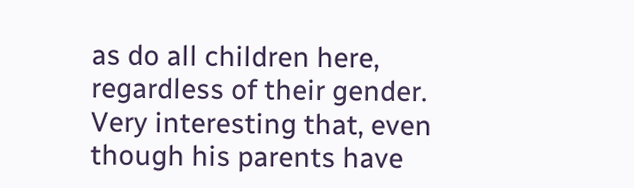as do all children here, regardless of their gender.
Very interesting that, even though his parents have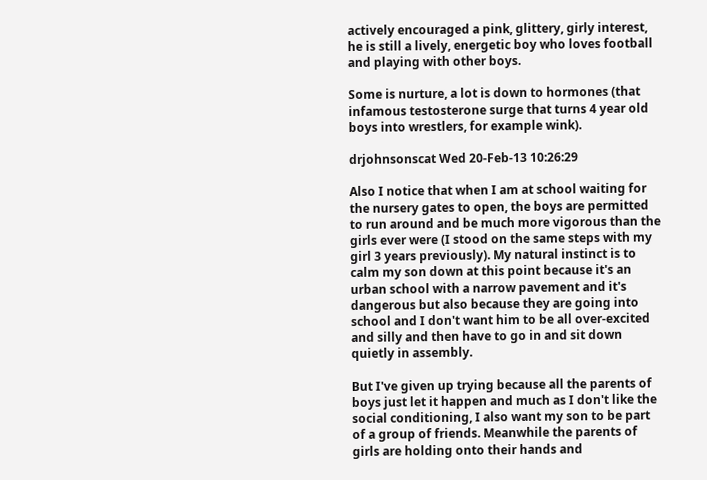actively encouraged a pink, glittery, girly interest, he is still a lively, energetic boy who loves football and playing with other boys.

Some is nurture, a lot is down to hormones (that infamous testosterone surge that turns 4 year old boys into wrestlers, for example wink).

drjohnsonscat Wed 20-Feb-13 10:26:29

Also I notice that when I am at school waiting for the nursery gates to open, the boys are permitted to run around and be much more vigorous than the girls ever were (I stood on the same steps with my girl 3 years previously). My natural instinct is to calm my son down at this point because it's an urban school with a narrow pavement and it's dangerous but also because they are going into school and I don't want him to be all over-excited and silly and then have to go in and sit down quietly in assembly.

But I've given up trying because all the parents of boys just let it happen and much as I don't like the social conditioning, I also want my son to be part of a group of friends. Meanwhile the parents of girls are holding onto their hands and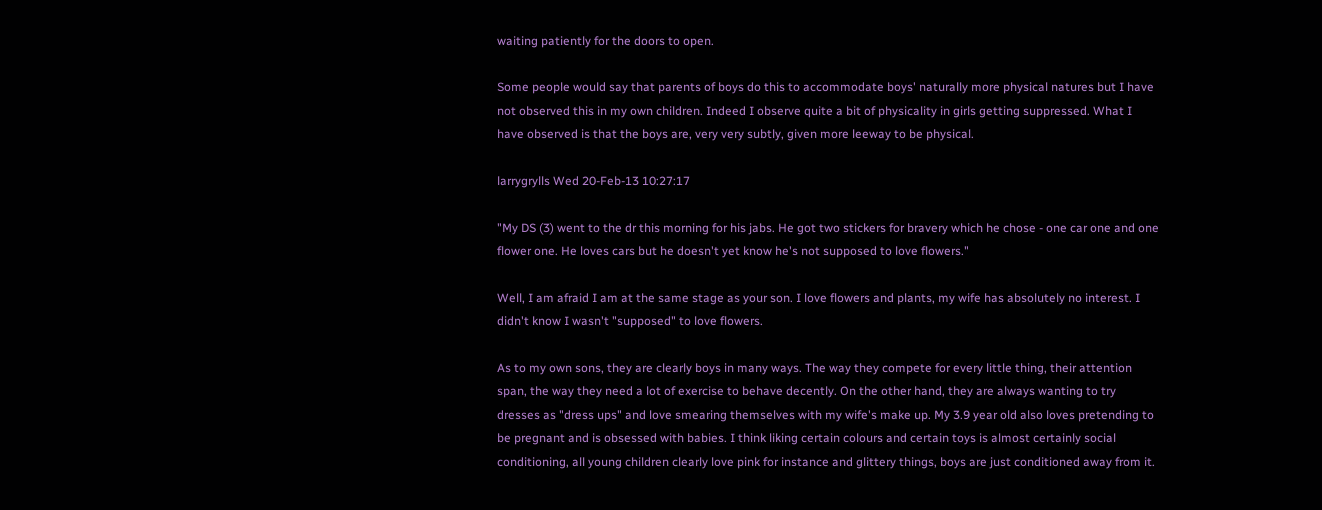waiting patiently for the doors to open.

Some people would say that parents of boys do this to accommodate boys' naturally more physical natures but I have not observed this in my own children. Indeed I observe quite a bit of physicality in girls getting suppressed. What I have observed is that the boys are, very very subtly, given more leeway to be physical.

larrygrylls Wed 20-Feb-13 10:27:17

"My DS (3) went to the dr this morning for his jabs. He got two stickers for bravery which he chose - one car one and one flower one. He loves cars but he doesn't yet know he's not supposed to love flowers."

Well, I am afraid I am at the same stage as your son. I love flowers and plants, my wife has absolutely no interest. I didn't know I wasn't "supposed" to love flowers.

As to my own sons, they are clearly boys in many ways. The way they compete for every little thing, their attention span, the way they need a lot of exercise to behave decently. On the other hand, they are always wanting to try dresses as "dress ups" and love smearing themselves with my wife's make up. My 3.9 year old also loves pretending to be pregnant and is obsessed with babies. I think liking certain colours and certain toys is almost certainly social conditioning, all young children clearly love pink for instance and glittery things, boys are just conditioned away from it.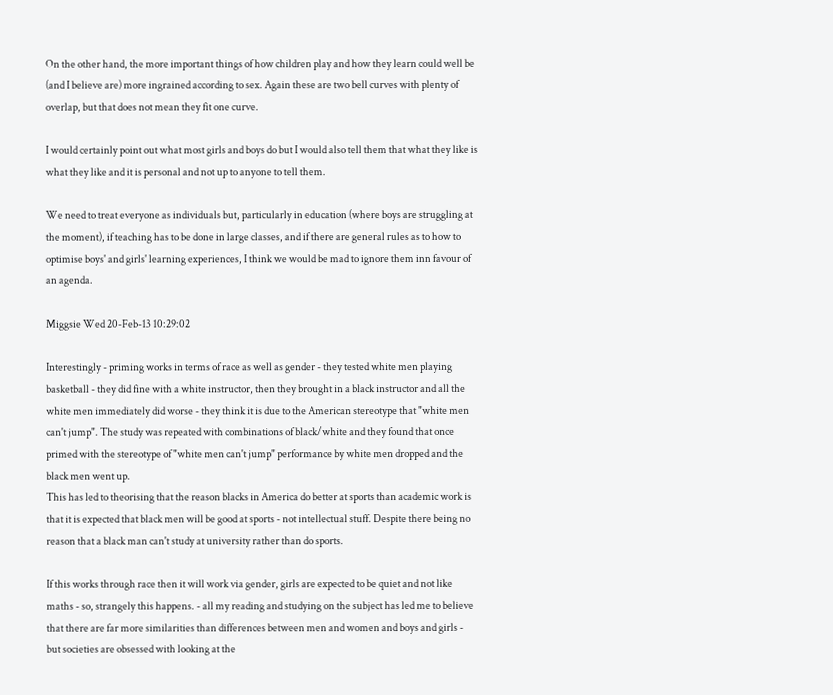On the other hand, the more important things of how children play and how they learn could well be (and I believe are) more ingrained according to sex. Again these are two bell curves with plenty of overlap, but that does not mean they fit one curve.

I would certainly point out what most girls and boys do but I would also tell them that what they like is what they like and it is personal and not up to anyone to tell them.

We need to treat everyone as individuals but, particularly in education (where boys are struggling at the moment), if teaching has to be done in large classes, and if there are general rules as to how to optimise boys' and girls' learning experiences, I think we would be mad to ignore them inn favour of an agenda.

Miggsie Wed 20-Feb-13 10:29:02

Interestingly - priming works in terms of race as well as gender - they tested white men playing basketball - they did fine with a white instructor, then they brought in a black instructor and all the white men immediately did worse - they think it is due to the American stereotype that "white men can't jump". The study was repeated with combinations of black/white and they found that once primed with the stereotype of "white men can't jump" performance by white men dropped and the black men went up.
This has led to theorising that the reason blacks in America do better at sports than academic work is that it is expected that black men will be good at sports - not intellectual stuff. Despite there being no reason that a black man can't study at university rather than do sports.

If this works through race then it will work via gender, girls are expected to be quiet and not like maths - so, strangely this happens. - all my reading and studying on the subject has led me to believe that there are far more similarities than differences between men and women and boys and girls - but societies are obsessed with looking at the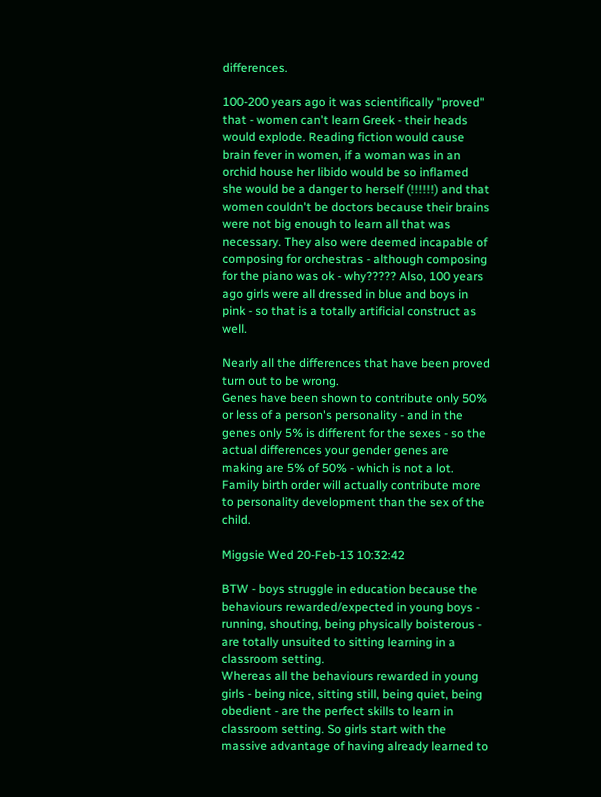differences.

100-200 years ago it was scientifically "proved" that - women can't learn Greek - their heads would explode. Reading fiction would cause brain fever in women, if a woman was in an orchid house her libido would be so inflamed she would be a danger to herself (!!!!!!) and that women couldn't be doctors because their brains were not big enough to learn all that was necessary. They also were deemed incapable of composing for orchestras - although composing for the piano was ok - why????? Also, 100 years ago girls were all dressed in blue and boys in pink - so that is a totally artificial construct as well.

Nearly all the differences that have been proved turn out to be wrong.
Genes have been shown to contribute only 50% or less of a person's personality - and in the genes only 5% is different for the sexes - so the actual differences your gender genes are making are 5% of 50% - which is not a lot. Family birth order will actually contribute more to personality development than the sex of the child.

Miggsie Wed 20-Feb-13 10:32:42

BTW - boys struggle in education because the behaviours rewarded/expected in young boys - running, shouting, being physically boisterous - are totally unsuited to sitting learning in a classroom setting.
Whereas all the behaviours rewarded in young girls - being nice, sitting still, being quiet, being obedient - are the perfect skills to learn in classroom setting. So girls start with the massive advantage of having already learned to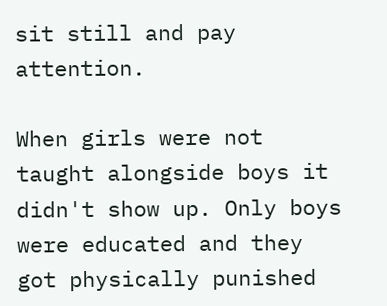sit still and pay attention.

When girls were not taught alongside boys it didn't show up. Only boys were educated and they got physically punished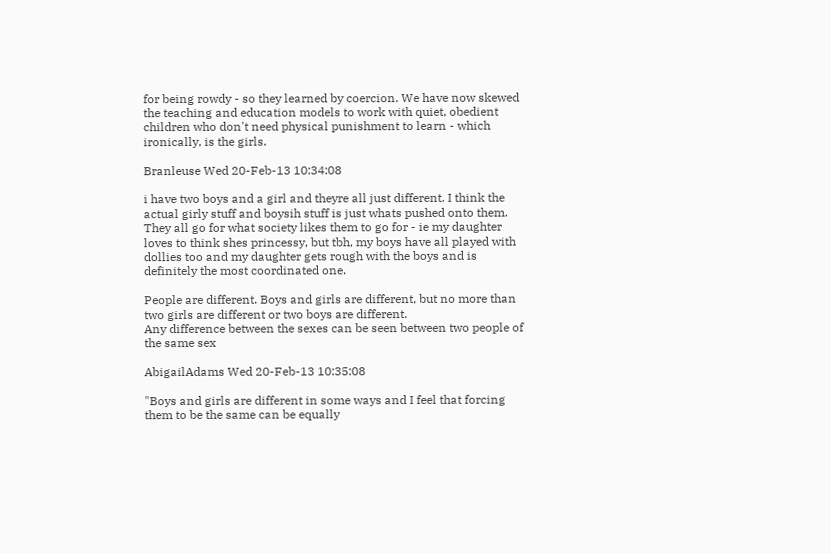for being rowdy - so they learned by coercion. We have now skewed the teaching and education models to work with quiet, obedient children who don't need physical punishment to learn - which ironically, is the girls.

Branleuse Wed 20-Feb-13 10:34:08

i have two boys and a girl and theyre all just different. I think the actual girly stuff and boysih stuff is just whats pushed onto them. They all go for what society likes them to go for - ie my daughter loves to think shes princessy, but tbh, my boys have all played with dollies too and my daughter gets rough with the boys and is definitely the most coordinated one.

People are different. Boys and girls are different, but no more than two girls are different or two boys are different.
Any difference between the sexes can be seen between two people of the same sex

AbigailAdams Wed 20-Feb-13 10:35:08

"Boys and girls are different in some ways and I feel that forcing them to be the same can be equally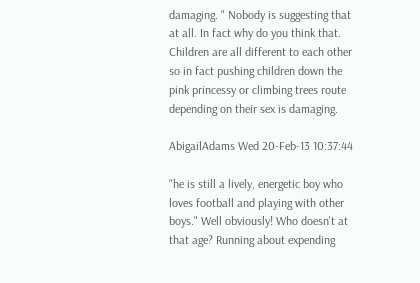damaging. " Nobody is suggesting that at all. In fact why do you think that. Children are all different to each other so in fact pushing children down the pink princessy or climbing trees route depending on their sex is damaging.

AbigailAdams Wed 20-Feb-13 10:37:44

"he is still a lively, energetic boy who loves football and playing with other boys." Well obviously! Who doesn't at that age? Running about expending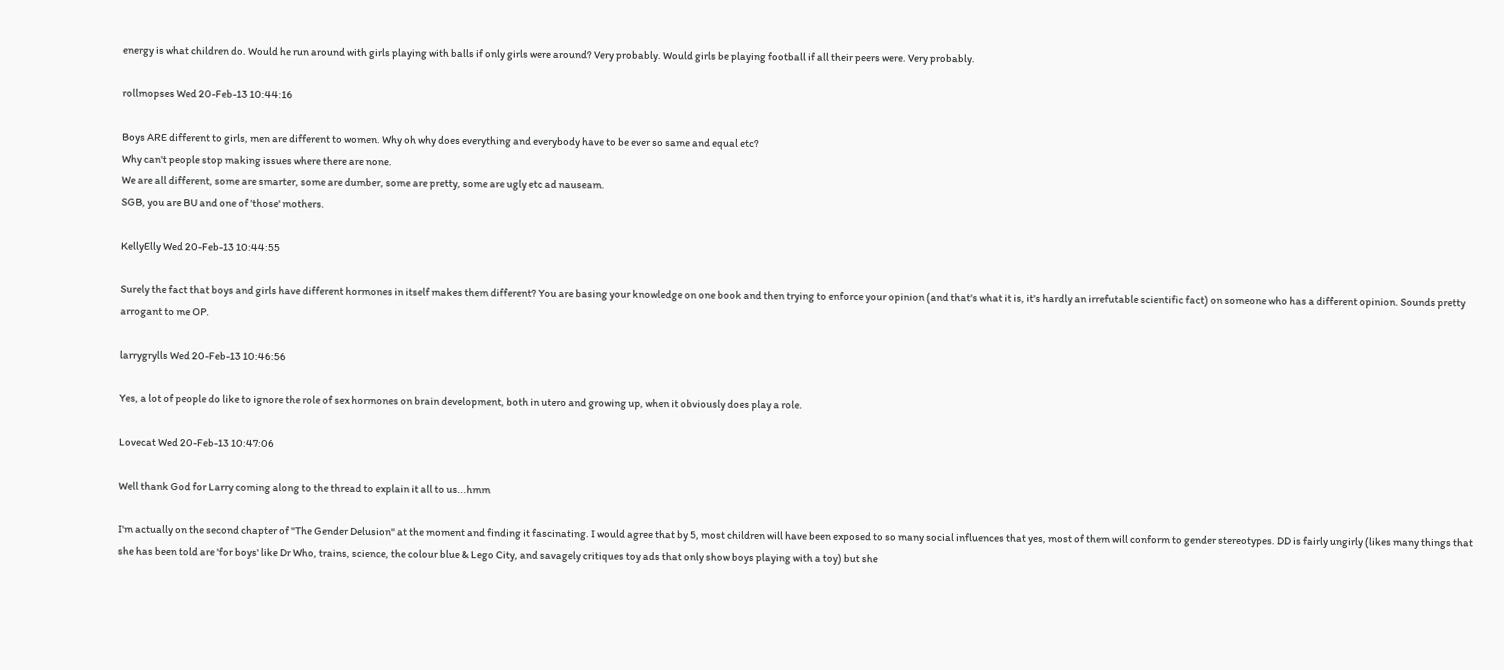energy is what children do. Would he run around with girls playing with balls if only girls were around? Very probably. Would girls be playing football if all their peers were. Very probably.

rollmopses Wed 20-Feb-13 10:44:16

Boys ARE different to girls, men are different to women. Why oh why does everything and everybody have to be ever so same and equal etc?
Why can't people stop making issues where there are none.
We are all different, some are smarter, some are dumber, some are pretty, some are ugly etc ad nauseam.
SGB, you are BU and one of 'those' mothers.

KellyElly Wed 20-Feb-13 10:44:55

Surely the fact that boys and girls have different hormones in itself makes them different? You are basing your knowledge on one book and then trying to enforce your opinion (and that's what it is, it's hardly an irrefutable scientific fact) on someone who has a different opinion. Sounds pretty arrogant to me OP.

larrygrylls Wed 20-Feb-13 10:46:56

Yes, a lot of people do like to ignore the role of sex hormones on brain development, both in utero and growing up, when it obviously does play a role.

Lovecat Wed 20-Feb-13 10:47:06

Well thank God for Larry coming along to the thread to explain it all to us...hmm

I'm actually on the second chapter of "The Gender Delusion" at the moment and finding it fascinating. I would agree that by 5, most children will have been exposed to so many social influences that yes, most of them will conform to gender stereotypes. DD is fairly ungirly (likes many things that she has been told are 'for boys' like Dr Who, trains, science, the colour blue & Lego City, and savagely critiques toy ads that only show boys playing with a toy) but she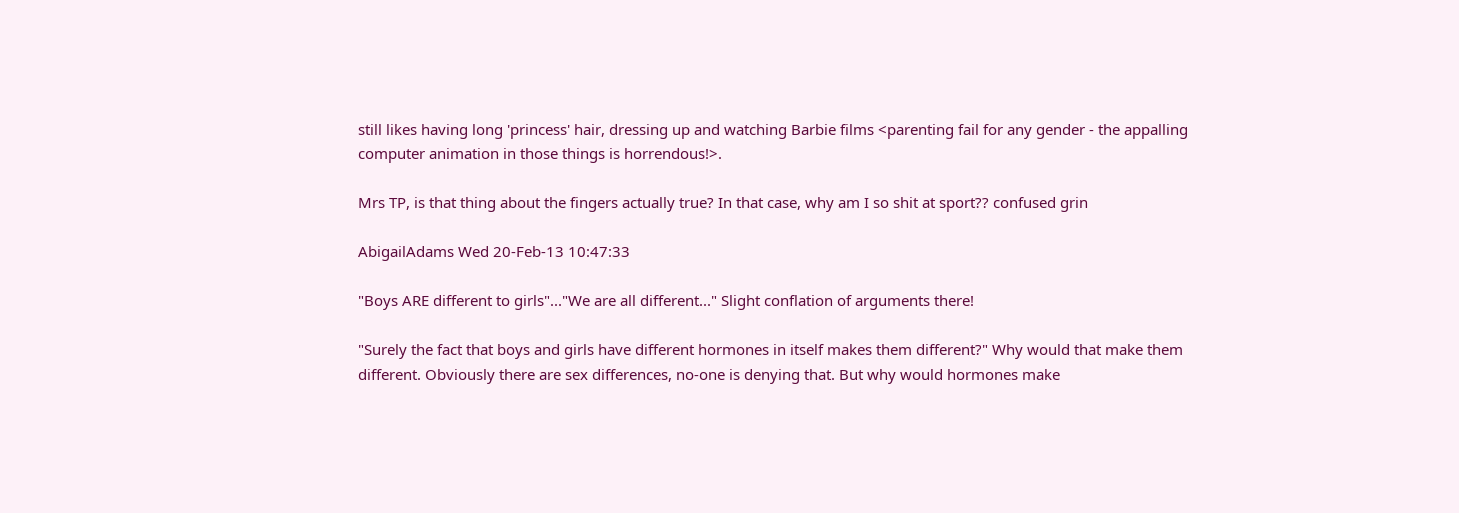still likes having long 'princess' hair, dressing up and watching Barbie films <parenting fail for any gender - the appalling computer animation in those things is horrendous!>.

Mrs TP, is that thing about the fingers actually true? In that case, why am I so shit at sport?? confused grin

AbigailAdams Wed 20-Feb-13 10:47:33

"Boys ARE different to girls"..."We are all different..." Slight conflation of arguments there!

"Surely the fact that boys and girls have different hormones in itself makes them different?" Why would that make them different. Obviously there are sex differences, no-one is denying that. But why would hormones make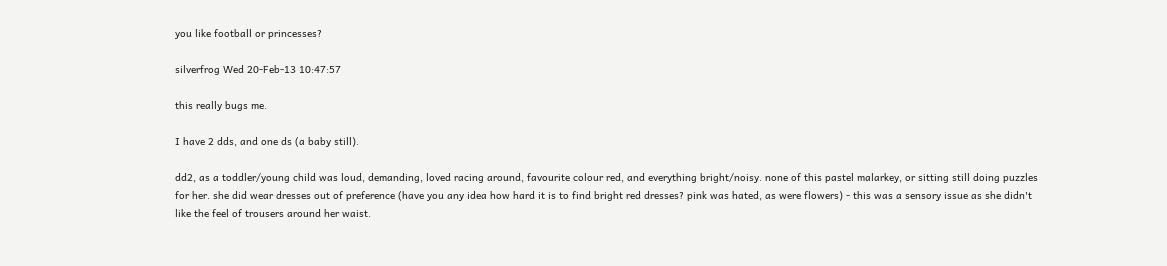you like football or princesses?

silverfrog Wed 20-Feb-13 10:47:57

this really bugs me.

I have 2 dds, and one ds (a baby still).

dd2, as a toddler/young child was loud, demanding, loved racing around, favourite colour red, and everything bright/noisy. none of this pastel malarkey, or sitting still doing puzzles for her. she did wear dresses out of preference (have you any idea how hard it is to find bright red dresses? pink was hated, as were flowers) - this was a sensory issue as she didn't like the feel of trousers around her waist.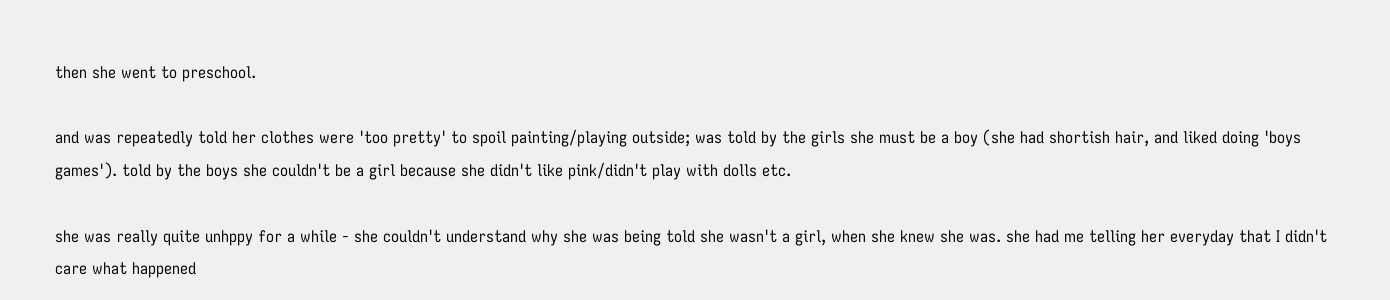then she went to preschool.

and was repeatedly told her clothes were 'too pretty' to spoil painting/playing outside; was told by the girls she must be a boy (she had shortish hair, and liked doing 'boys games'). told by the boys she couldn't be a girl because she didn't like pink/didn't play with dolls etc.

she was really quite unhppy for a while - she couldn't understand why she was being told she wasn't a girl, when she knew she was. she had me telling her everyday that I didn't care what happened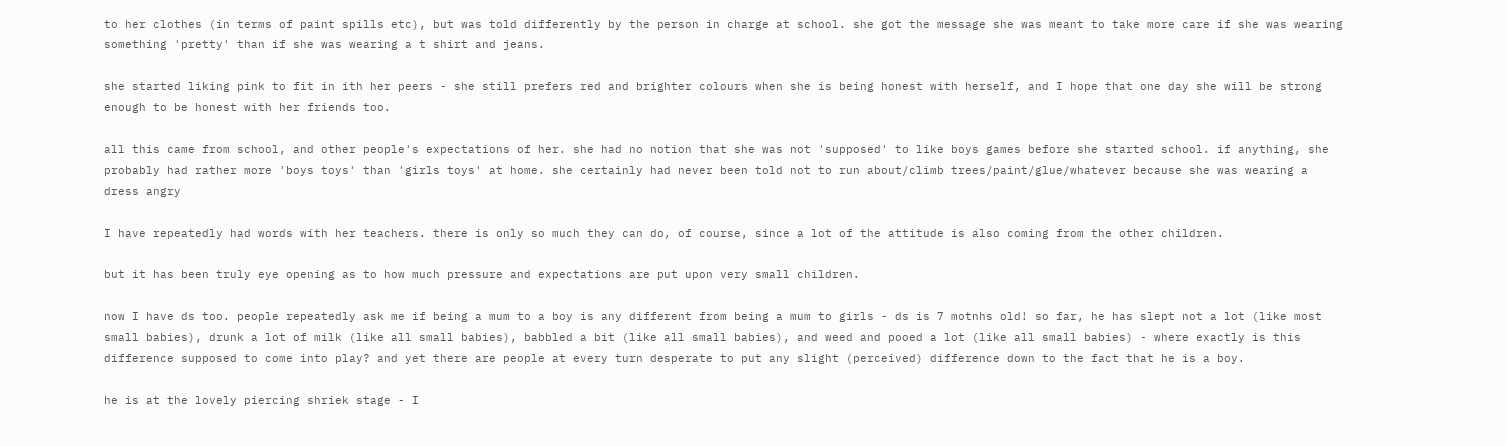to her clothes (in terms of paint spills etc), but was told differently by the person in charge at school. she got the message she was meant to take more care if she was wearing something 'pretty' than if she was wearing a t shirt and jeans.

she started liking pink to fit in ith her peers - she still prefers red and brighter colours when she is being honest with herself, and I hope that one day she will be strong enough to be honest with her friends too.

all this came from school, and other people's expectations of her. she had no notion that she was not 'supposed' to like boys games before she started school. if anything, she probably had rather more 'boys toys' than 'girls toys' at home. she certainly had never been told not to run about/climb trees/paint/glue/whatever because she was wearing a dress angry

I have repeatedly had words with her teachers. there is only so much they can do, of course, since a lot of the attitude is also coming from the other children.

but it has been truly eye opening as to how much pressure and expectations are put upon very small children.

now I have ds too. people repeatedly ask me if being a mum to a boy is any different from being a mum to girls - ds is 7 motnhs old! so far, he has slept not a lot (like most small babies), drunk a lot of milk (like all small babies), babbled a bit (like all small babies), and weed and pooed a lot (like all small babies) - where exactly is this difference supposed to come into play? and yet there are people at every turn desperate to put any slight (perceived) difference down to the fact that he is a boy.

he is at the lovely piercing shriek stage - I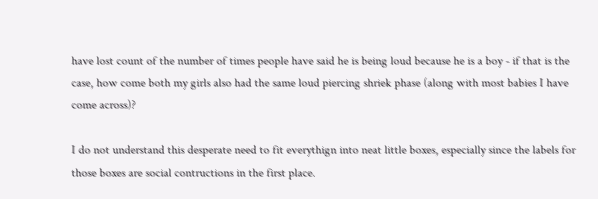have lost count of the number of times people have said he is being loud because he is a boy - if that is the case, how come both my girls also had the same loud piercing shriek phase (along with most babies I have come across)?

I do not understand this desperate need to fit everythign into neat little boxes, especially since the labels for those boxes are social contructions in the first place.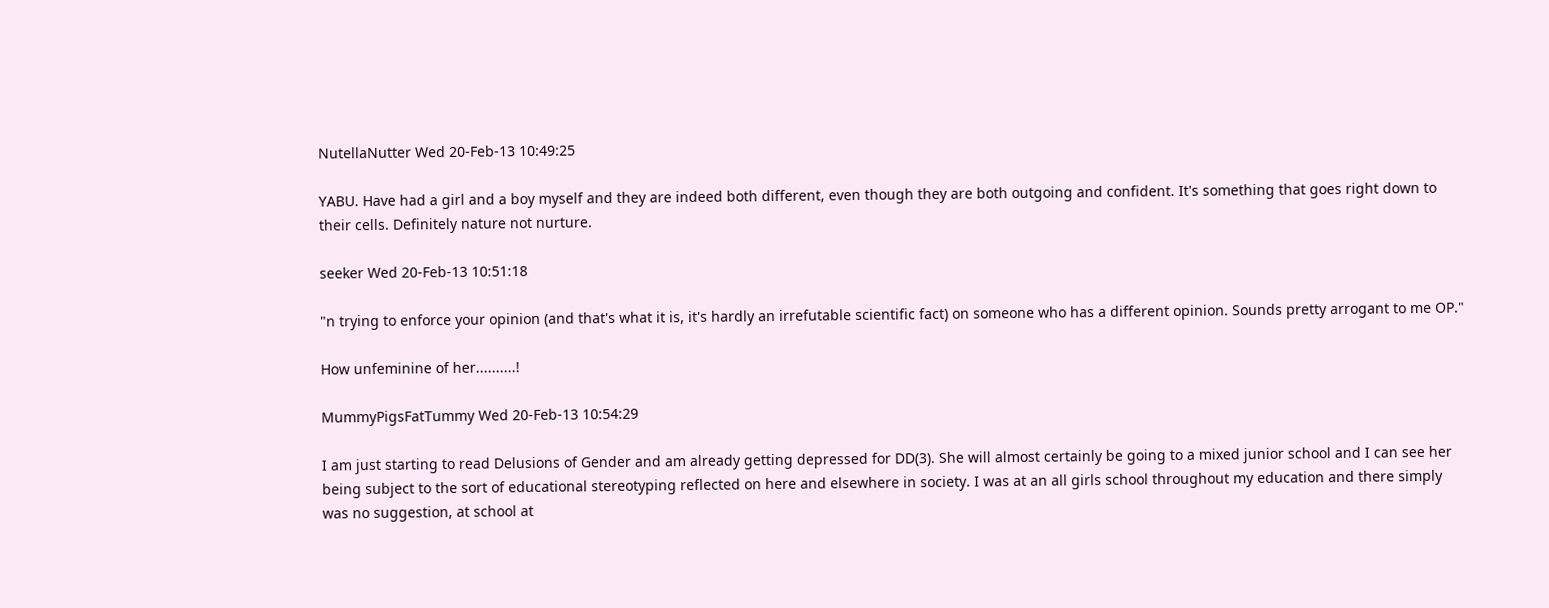NutellaNutter Wed 20-Feb-13 10:49:25

YABU. Have had a girl and a boy myself and they are indeed both different, even though they are both outgoing and confident. It's something that goes right down to their cells. Definitely nature not nurture.

seeker Wed 20-Feb-13 10:51:18

"n trying to enforce your opinion (and that's what it is, it's hardly an irrefutable scientific fact) on someone who has a different opinion. Sounds pretty arrogant to me OP."

How unfeminine of her..........!

MummyPigsFatTummy Wed 20-Feb-13 10:54:29

I am just starting to read Delusions of Gender and am already getting depressed for DD(3). She will almost certainly be going to a mixed junior school and I can see her being subject to the sort of educational stereotyping reflected on here and elsewhere in society. I was at an all girls school throughout my education and there simply was no suggestion, at school at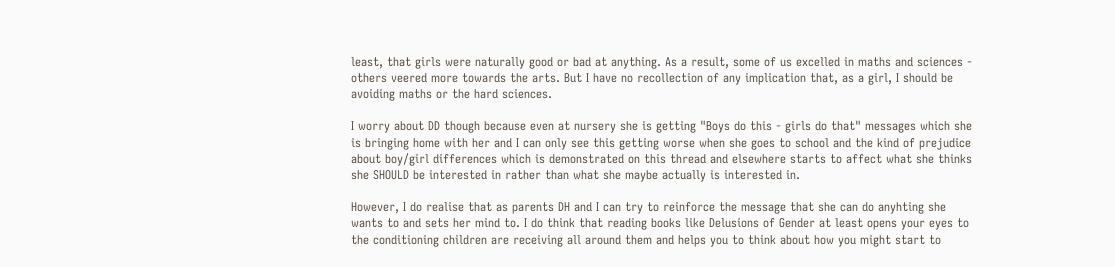least, that girls were naturally good or bad at anything. As a result, some of us excelled in maths and sciences - others veered more towards the arts. But I have no recollection of any implication that, as a girl, I should be avoiding maths or the hard sciences.

I worry about DD though because even at nursery she is getting "Boys do this - girls do that" messages which she is bringing home with her and I can only see this getting worse when she goes to school and the kind of prejudice about boy/girl differences which is demonstrated on this thread and elsewhere starts to affect what she thinks she SHOULD be interested in rather than what she maybe actually is interested in.

However, I do realise that as parents DH and I can try to reinforce the message that she can do anyhting she wants to and sets her mind to. I do think that reading books like Delusions of Gender at least opens your eyes to the conditioning children are receiving all around them and helps you to think about how you might start to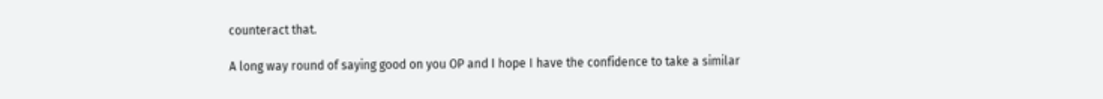counteract that.

A long way round of saying good on you OP and I hope I have the confidence to take a similar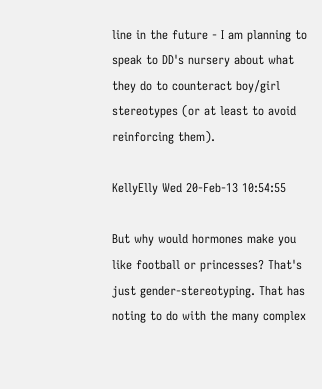line in the future - I am planning to speak to DD's nursery about what they do to counteract boy/girl stereotypes (or at least to avoid reinforcing them).

KellyElly Wed 20-Feb-13 10:54:55

But why would hormones make you like football or princesses? That's just gender-stereotyping. That has noting to do with the many complex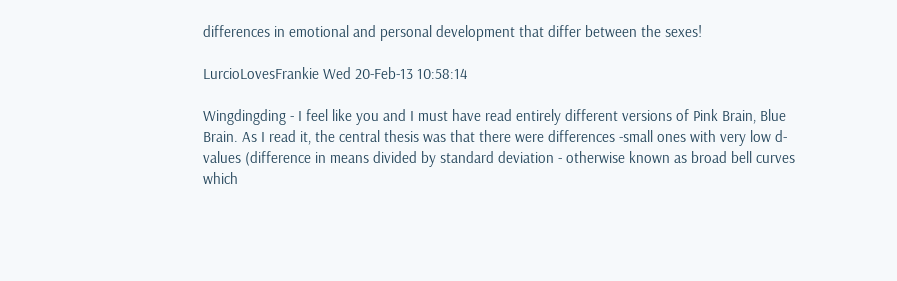differences in emotional and personal development that differ between the sexes!

LurcioLovesFrankie Wed 20-Feb-13 10:58:14

Wingdingding - I feel like you and I must have read entirely different versions of Pink Brain, Blue Brain. As I read it, the central thesis was that there were differences -small ones with very low d-values (difference in means divided by standard deviation - otherwise known as broad bell curves which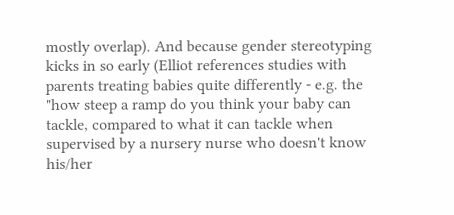mostly overlap). And because gender stereotyping kicks in so early (Elliot references studies with parents treating babies quite differently - e.g. the "how steep a ramp do you think your baby can tackle, compared to what it can tackle when supervised by a nursery nurse who doesn't know his/her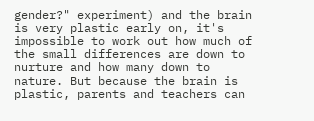gender?" experiment) and the brain is very plastic early on, it's impossible to work out how much of the small differences are down to nurture and how many down to nature. But because the brain is plastic, parents and teachers can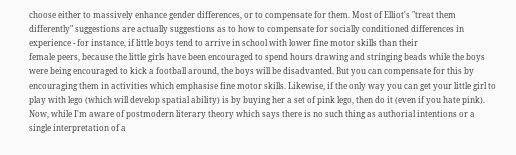choose either to massively enhance gender differences, or to compensate for them. Most of Elliot's "treat them differently" suggestions are actually suggestions as to how to compensate for socially conditioned differences in experience - for instance, if little boys tend to arrive in school with lower fine motor skills than their
female peers, because the little girls have been encouraged to spend hours drawing and stringing beads while the boys were being encouraged to kick a football around, the boys will be disadvanted. But you can compensate for this by encouraging them in activities which emphasise fine motor skills. Likewise, if the only way you can get your little girl to play with lego (which will develop spatial ability) is by buying her a set of pink lego, then do it (even if you hate pink). Now, while I'm aware of postmodern literary theory which says there is no such thing as authorial intentions or a single interpretation of a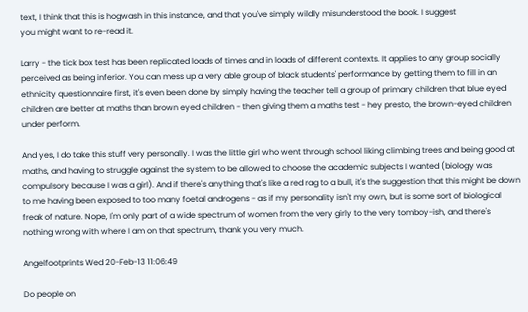text, I think that this is hogwash in this instance, and that you've simply wildly misunderstood the book. I suggest
you might want to re-read it.

Larry - the tick box test has been replicated loads of times and in loads of different contexts. It applies to any group socially perceived as being inferior. You can mess up a very able group of black students' performance by getting them to fill in an ethnicity questionnaire first, it's even been done by simply having the teacher tell a group of primary children that blue eyed children are better at maths than brown eyed children - then giving them a maths test - hey presto, the brown-eyed children under perform.

And yes, I do take this stuff very personally. I was the little girl who went through school liking climbing trees and being good at maths, and having to struggle against the system to be allowed to choose the academic subjects I wanted (biology was compulsory because I was a girl). And if there's anything that's like a red rag to a bull, it's the suggestion that this might be down to me having been exposed to too many foetal androgens - as if my personality isn't my own, but is some sort of biological freak of nature. Nope, I'm only part of a wide spectrum of women from the very girly to the very tomboy-ish, and there's nothing wrong with where I am on that spectrum, thank you very much.

Angelfootprints Wed 20-Feb-13 11:06:49

Do people on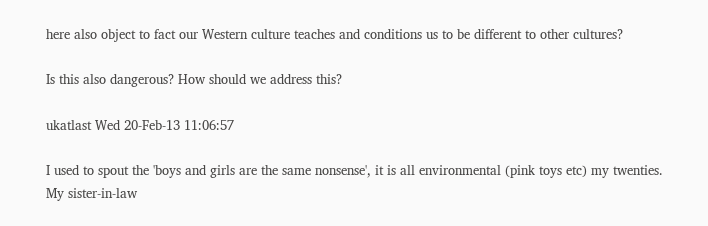here also object to fact our Western culture teaches and conditions us to be different to other cultures?

Is this also dangerous? How should we address this?

ukatlast Wed 20-Feb-13 11:06:57

I used to spout the 'boys and girls are the same nonsense', it is all environmental (pink toys etc) my twenties.
My sister-in-law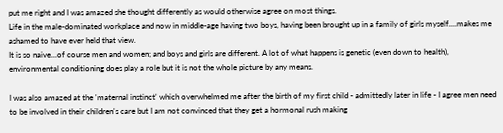put me right and I was amazed she thought differently as would otherwise agree on most things.
Life in the male-dominated workplace and now in middle-age having two boys, having been brought up in a family of girls myself....makes me ashamed to have ever held that view.
It is so naive...of course men and women; and boys and girls are different. A lot of what happens is genetic (even down to health), environmental conditioning does play a role but it is not the whole picture by any means.

I was also amazed at the 'maternal instinct' which overwhelmed me after the birth of my first child - admittedly later in life - I agree men need to be involved in their children's care but I am not convinced that they get a hormonal rush making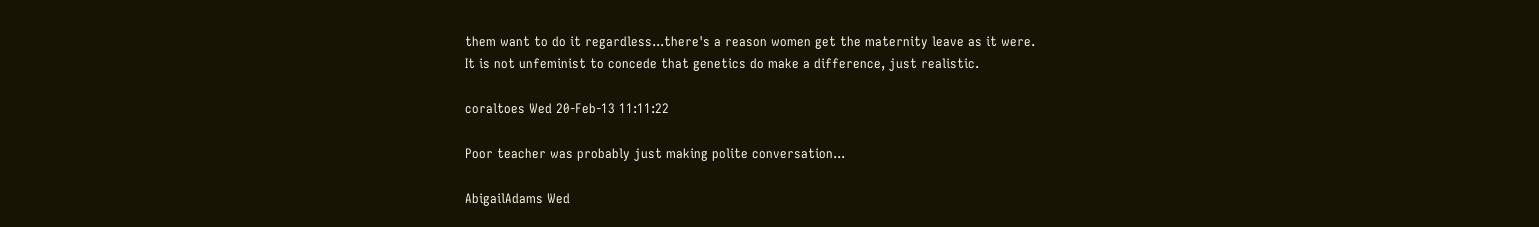them want to do it regardless...there's a reason women get the maternity leave as it were.
It is not unfeminist to concede that genetics do make a difference, just realistic.

coraltoes Wed 20-Feb-13 11:11:22

Poor teacher was probably just making polite conversation...

AbigailAdams Wed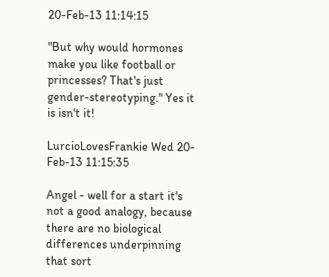20-Feb-13 11:14:15

"But why would hormones make you like football or princesses? That's just gender-stereotyping." Yes it is isn't it!

LurcioLovesFrankie Wed 20-Feb-13 11:15:35

Angel - well for a start it's not a good analogy, because there are no biological differences underpinning that sort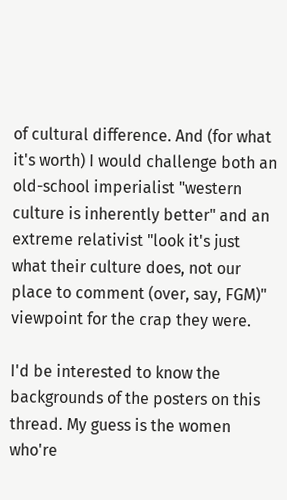of cultural difference. And (for what it's worth) I would challenge both an old-school imperialist "western culture is inherently better" and an extreme relativist "look it's just what their culture does, not our place to comment (over, say, FGM)" viewpoint for the crap they were.

I'd be interested to know the backgrounds of the posters on this thread. My guess is the women who're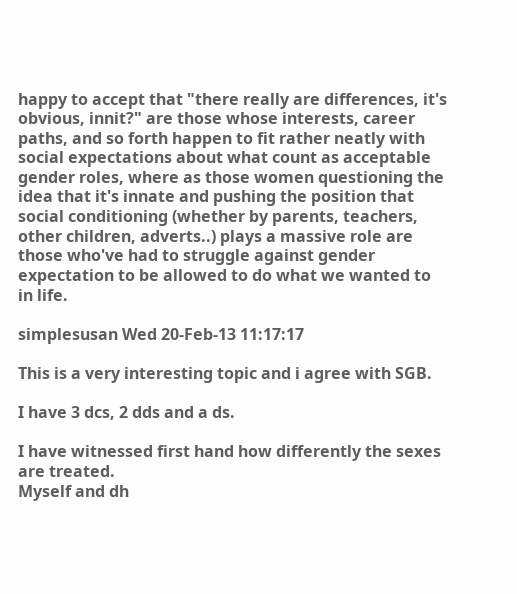happy to accept that "there really are differences, it's obvious, innit?" are those whose interests, career paths, and so forth happen to fit rather neatly with social expectations about what count as acceptable gender roles, where as those women questioning the idea that it's innate and pushing the position that social conditioning (whether by parents, teachers, other children, adverts..) plays a massive role are those who've had to struggle against gender expectation to be allowed to do what we wanted to in life.

simplesusan Wed 20-Feb-13 11:17:17

This is a very interesting topic and i agree with SGB.

I have 3 dcs, 2 dds and a ds.

I have witnessed first hand how differently the sexes are treated.
Myself and dh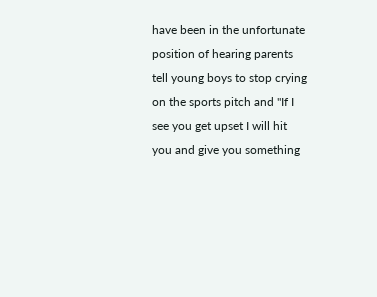have been in the unfortunate position of hearing parents tell young boys to stop crying on the sports pitch and "If I see you get upset I will hit you and give you something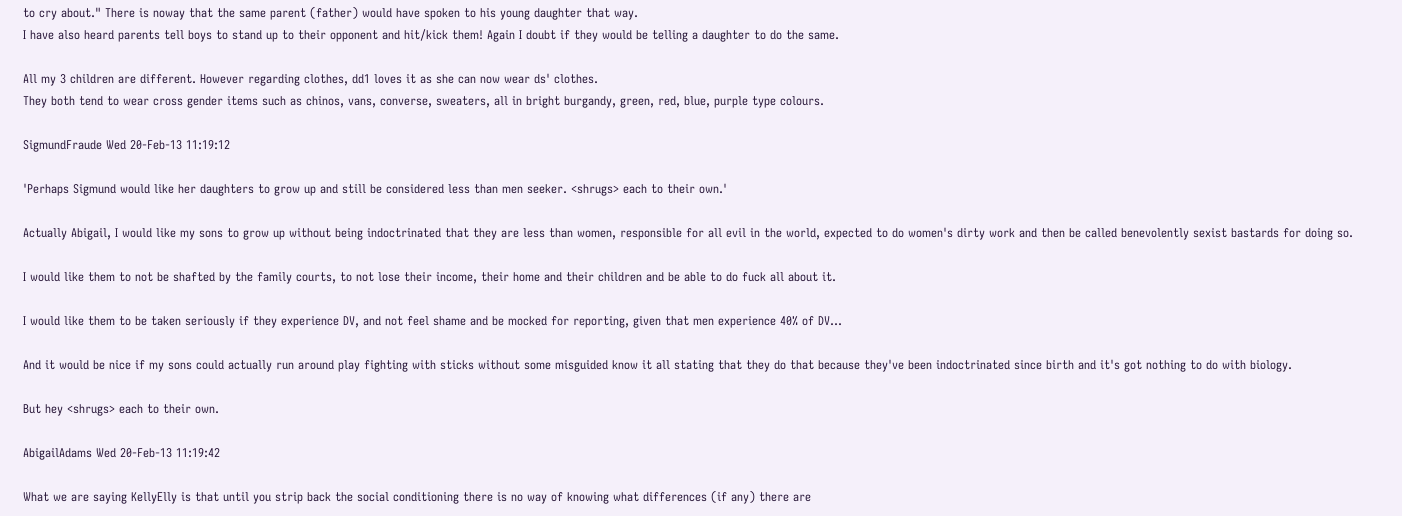to cry about." There is noway that the same parent (father) would have spoken to his young daughter that way.
I have also heard parents tell boys to stand up to their opponent and hit/kick them! Again I doubt if they would be telling a daughter to do the same.

All my 3 children are different. However regarding clothes, dd1 loves it as she can now wear ds' clothes.
They both tend to wear cross gender items such as chinos, vans, converse, sweaters, all in bright burgandy, green, red, blue, purple type colours.

SigmundFraude Wed 20-Feb-13 11:19:12

'Perhaps Sigmund would like her daughters to grow up and still be considered less than men seeker. <shrugs> each to their own.'

Actually Abigail, I would like my sons to grow up without being indoctrinated that they are less than women, responsible for all evil in the world, expected to do women's dirty work and then be called benevolently sexist bastards for doing so.

I would like them to not be shafted by the family courts, to not lose their income, their home and their children and be able to do fuck all about it.

I would like them to be taken seriously if they experience DV, and not feel shame and be mocked for reporting, given that men experience 40% of DV...

And it would be nice if my sons could actually run around play fighting with sticks without some misguided know it all stating that they do that because they've been indoctrinated since birth and it's got nothing to do with biology.

But hey <shrugs> each to their own.

AbigailAdams Wed 20-Feb-13 11:19:42

What we are saying KellyElly is that until you strip back the social conditioning there is no way of knowing what differences (if any) there are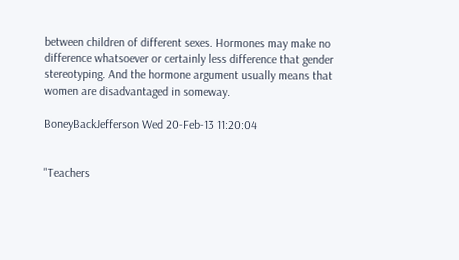between children of different sexes. Hormones may make no difference whatsoever or certainly less difference that gender stereotyping. And the hormone argument usually means that women are disadvantaged in someway.

BoneyBackJefferson Wed 20-Feb-13 11:20:04


"Teachers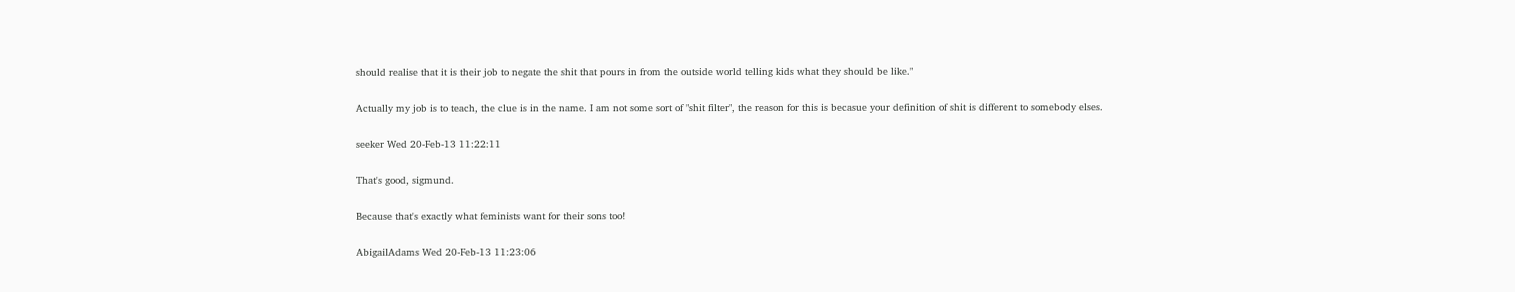should realise that it is their job to negate the shit that pours in from the outside world telling kids what they should be like."

Actually my job is to teach, the clue is in the name. I am not some sort of "shit filter", the reason for this is becasue your definition of shit is different to somebody elses.

seeker Wed 20-Feb-13 11:22:11

That's good, sigmund.

Because that's exactly what feminists want for their sons too!

AbigailAdams Wed 20-Feb-13 11:23:06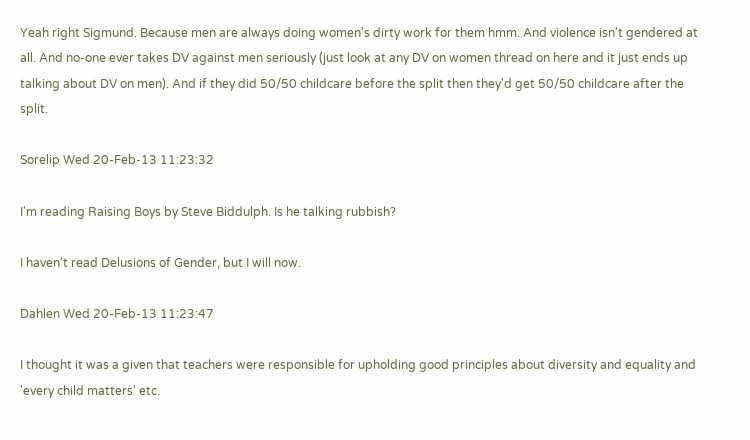Yeah right Sigmund. Because men are always doing women's dirty work for them hmm. And violence isn't gendered at all. And no-one ever takes DV against men seriously (just look at any DV on women thread on here and it just ends up talking about DV on men). And if they did 50/50 childcare before the split then they'd get 50/50 childcare after the split.

Sorelip Wed 20-Feb-13 11:23:32

I'm reading Raising Boys by Steve Biddulph. Is he talking rubbish?

I haven't read Delusions of Gender, but I will now.

Dahlen Wed 20-Feb-13 11:23:47

I thought it was a given that teachers were responsible for upholding good principles about diversity and equality and 'every child matters' etc.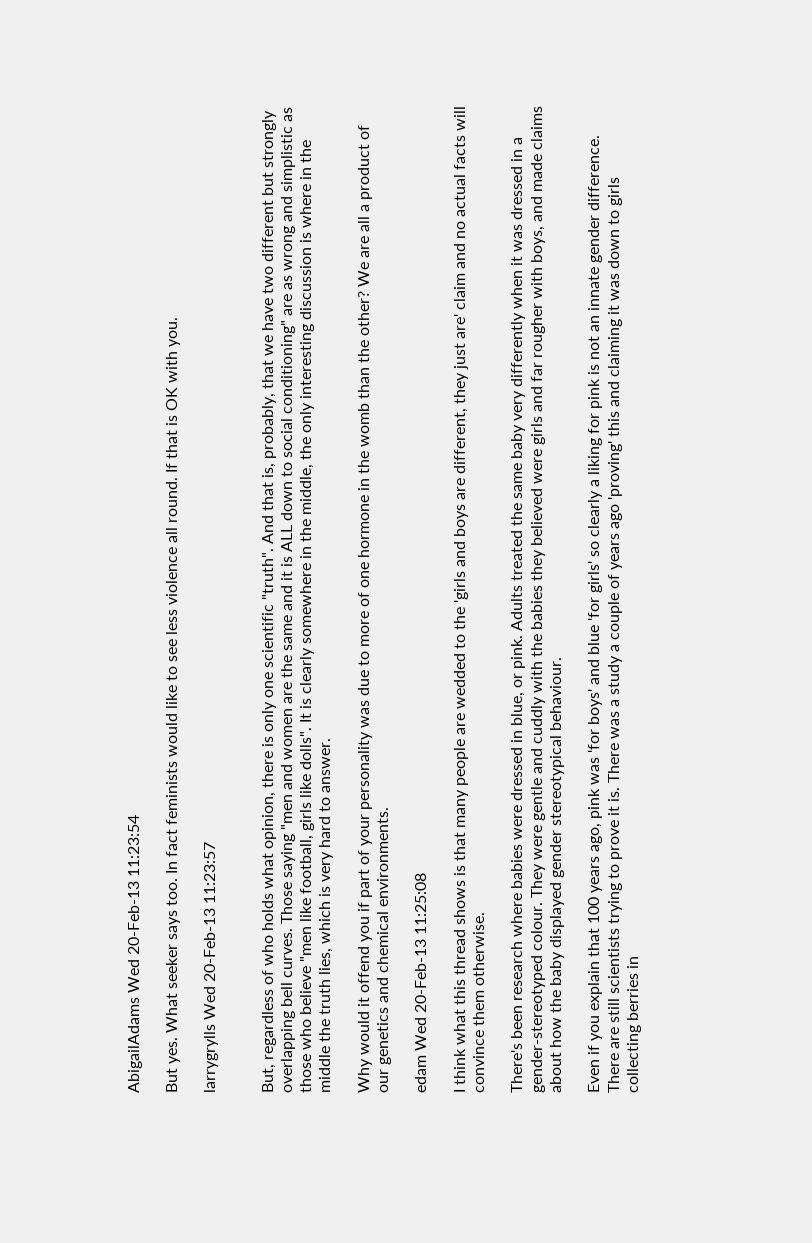AbigailAdams Wed 20-Feb-13 11:23:54

But yes. What seeker says too. In fact feminists would like to see less violence all round. If that is OK with you.

larrygrylls Wed 20-Feb-13 11:23:57


But, regardless of who holds what opinion, there is only one scientific "truth". And that is, probably, that we have two different but strongly overlapping bell curves. Those saying "men and women are the same and it is ALL down to social conditioning" are as wrong and simplistic as those who believe "men like football, girls like dolls". It is clearly somewhere in the middle, the only interesting discussion is where in the middle the truth lies, which is very hard to answer.

Why would it offend you if part of your personality was due to more of one hormone in the womb than the other? We are all a product of our genetics and chemical environments.

edam Wed 20-Feb-13 11:25:08

I think what this thread shows is that many people are wedded to the 'girls and boys are different, they just are' claim and no actual facts will convince them otherwise.

There's been research where babies were dressed in blue, or pink. Adults treated the same baby very differently when it was dressed in a gender-stereotyped colour. They were gentle and cuddly with the babies they believed were girls and far rougher with boys, and made claims about how the baby displayed gender stereotypical behaviour.

Even if you explain that 100 years ago, pink was 'for boys' and blue 'for girls' so clearly a liking for pink is not an innate gender difference. There are still scientists trying to prove it is. There was a study a couple of years ago 'proving' this and claiming it was down to girls collecting berries in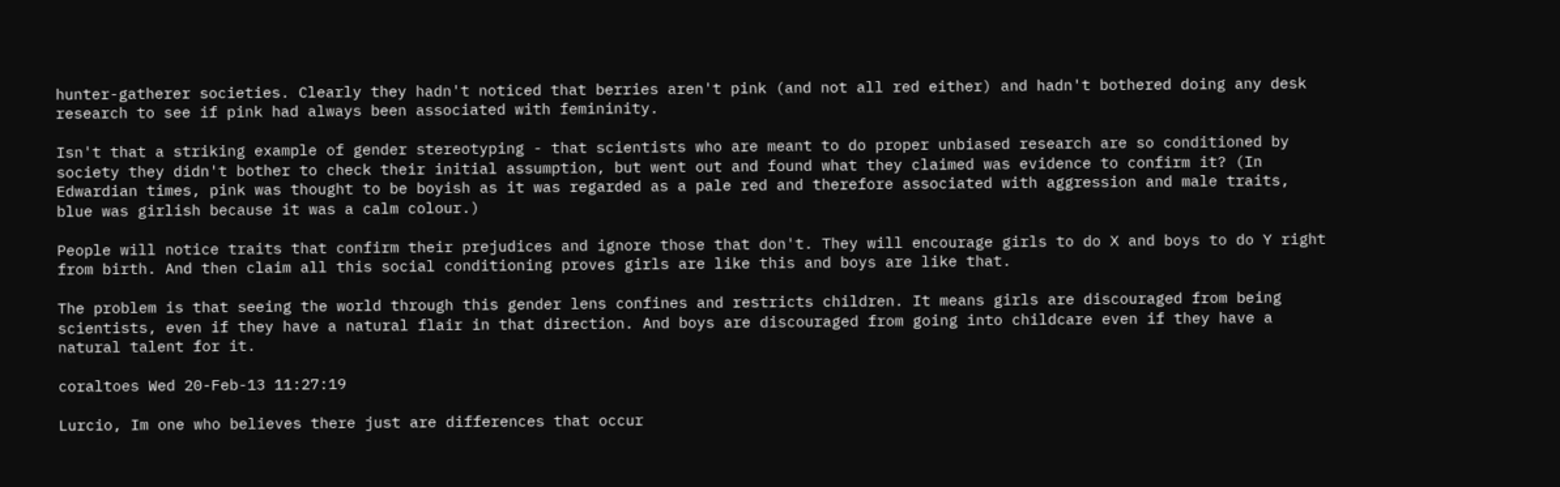hunter-gatherer societies. Clearly they hadn't noticed that berries aren't pink (and not all red either) and hadn't bothered doing any desk research to see if pink had always been associated with femininity.

Isn't that a striking example of gender stereotyping - that scientists who are meant to do proper unbiased research are so conditioned by society they didn't bother to check their initial assumption, but went out and found what they claimed was evidence to confirm it? (In Edwardian times, pink was thought to be boyish as it was regarded as a pale red and therefore associated with aggression and male traits, blue was girlish because it was a calm colour.)

People will notice traits that confirm their prejudices and ignore those that don't. They will encourage girls to do X and boys to do Y right from birth. And then claim all this social conditioning proves girls are like this and boys are like that.

The problem is that seeing the world through this gender lens confines and restricts children. It means girls are discouraged from being scientists, even if they have a natural flair in that direction. And boys are discouraged from going into childcare even if they have a natural talent for it.

coraltoes Wed 20-Feb-13 11:27:19

Lurcio, Im one who believes there just are differences that occur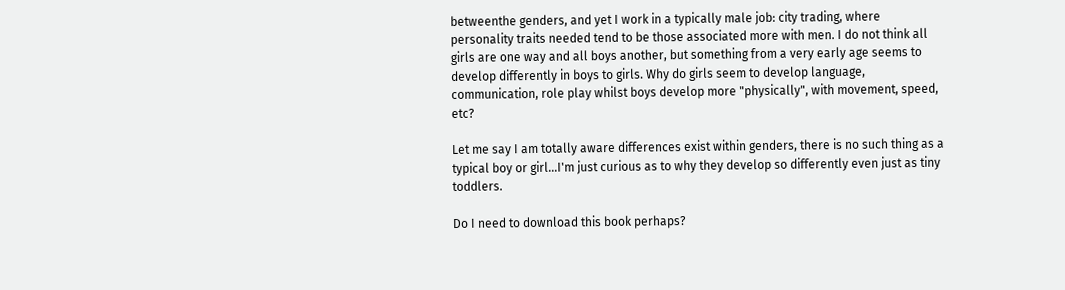betweenthe genders, and yet I work in a typically male job: city trading, where personality traits needed tend to be those associated more with men. I do not think all girls are one way and all boys another, but something from a very early age seems to develop differently in boys to girls. Why do girls seem to develop language, communication, role play whilst boys develop more "physically", with movement, speed, etc?

Let me say I am totally aware differences exist within genders, there is no such thing as a typical boy or girl...I'm just curious as to why they develop so differently even just as tiny toddlers.

Do I need to download this book perhaps?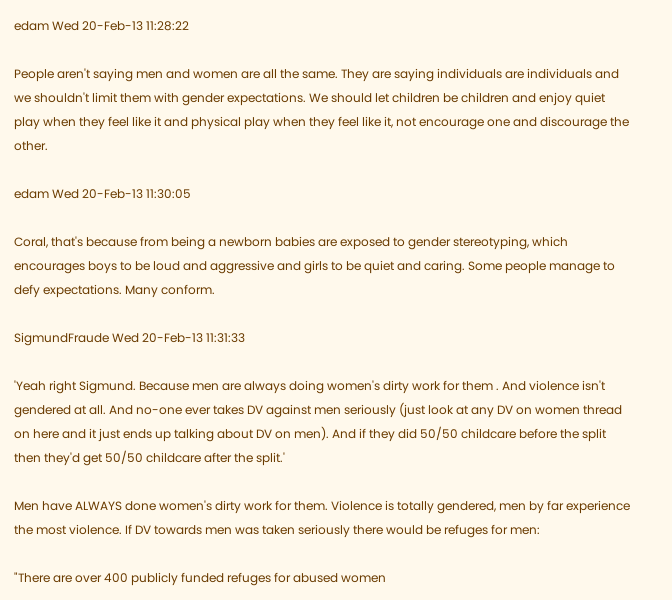edam Wed 20-Feb-13 11:28:22

People aren't saying men and women are all the same. They are saying individuals are individuals and we shouldn't limit them with gender expectations. We should let children be children and enjoy quiet play when they feel like it and physical play when they feel like it, not encourage one and discourage the other.

edam Wed 20-Feb-13 11:30:05

Coral, that's because from being a newborn babies are exposed to gender stereotyping, which encourages boys to be loud and aggressive and girls to be quiet and caring. Some people manage to defy expectations. Many conform.

SigmundFraude Wed 20-Feb-13 11:31:33

'Yeah right Sigmund. Because men are always doing women's dirty work for them . And violence isn't gendered at all. And no-one ever takes DV against men seriously (just look at any DV on women thread on here and it just ends up talking about DV on men). And if they did 50/50 childcare before the split then they'd get 50/50 childcare after the split.'

Men have ALWAYS done women's dirty work for them. Violence is totally gendered, men by far experience the most violence. If DV towards men was taken seriously there would be refuges for men:

"There are over 400 publicly funded refuges for abused women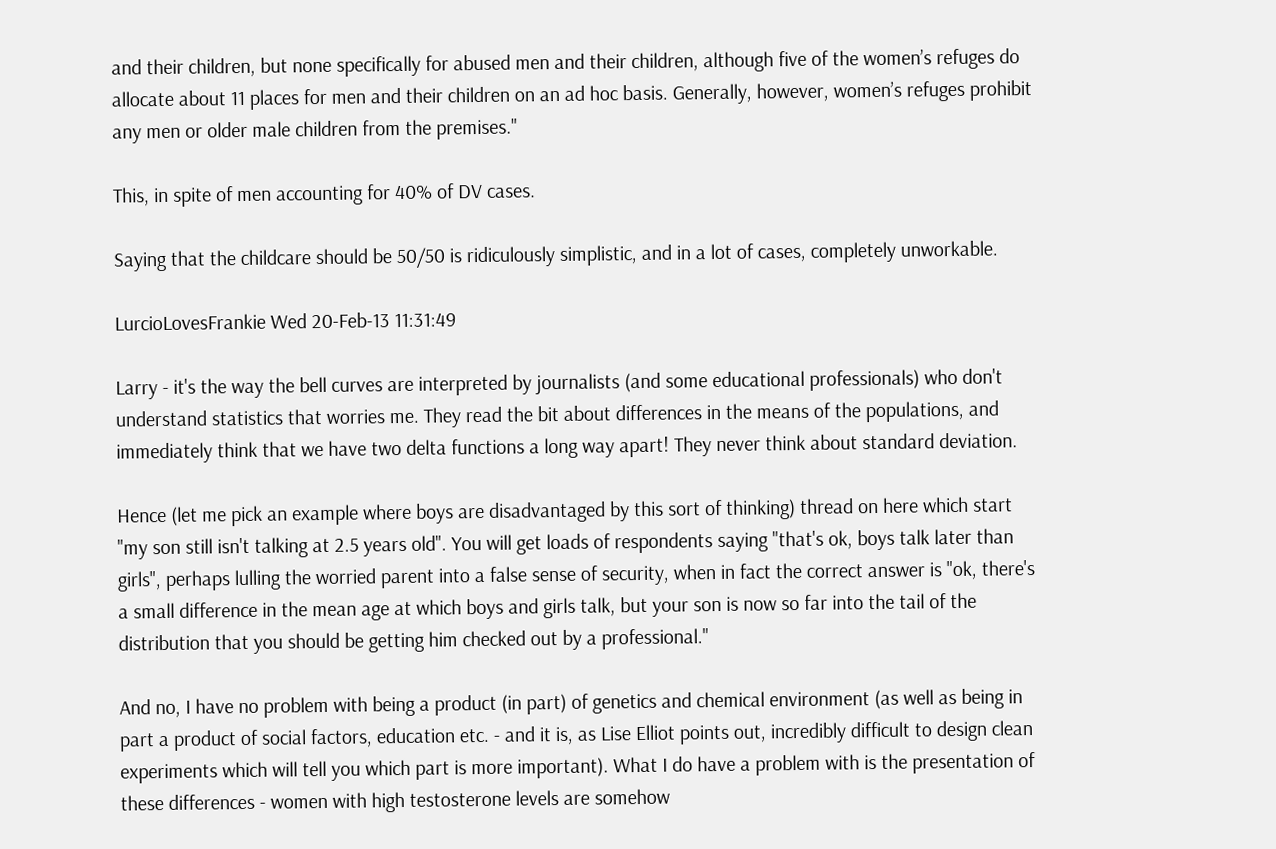and their children, but none specifically for abused men and their children, although five of the women’s refuges do allocate about 11 places for men and their children on an ad hoc basis. Generally, however, women’s refuges prohibit any men or older male children from the premises."

This, in spite of men accounting for 40% of DV cases.

Saying that the childcare should be 50/50 is ridiculously simplistic, and in a lot of cases, completely unworkable.

LurcioLovesFrankie Wed 20-Feb-13 11:31:49

Larry - it's the way the bell curves are interpreted by journalists (and some educational professionals) who don't understand statistics that worries me. They read the bit about differences in the means of the populations, and immediately think that we have two delta functions a long way apart! They never think about standard deviation.

Hence (let me pick an example where boys are disadvantaged by this sort of thinking) thread on here which start "my son still isn't talking at 2.5 years old". You will get loads of respondents saying "that's ok, boys talk later than girls", perhaps lulling the worried parent into a false sense of security, when in fact the correct answer is "ok, there's a small difference in the mean age at which boys and girls talk, but your son is now so far into the tail of the distribution that you should be getting him checked out by a professional."

And no, I have no problem with being a product (in part) of genetics and chemical environment (as well as being in part a product of social factors, education etc. - and it is, as Lise Elliot points out, incredibly difficult to design clean experiments which will tell you which part is more important). What I do have a problem with is the presentation of these differences - women with high testosterone levels are somehow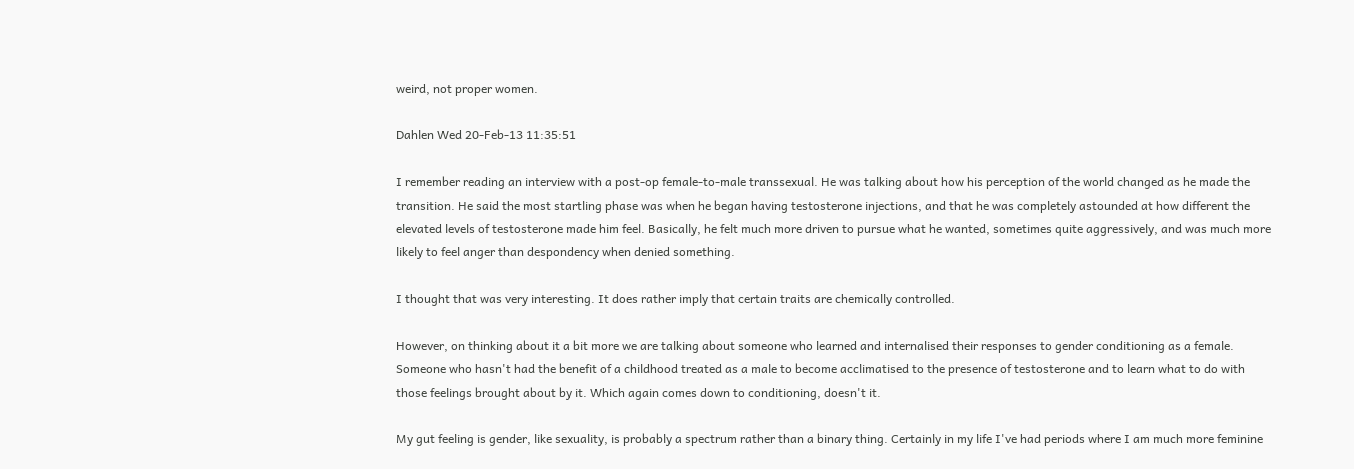weird, not proper women.

Dahlen Wed 20-Feb-13 11:35:51

I remember reading an interview with a post-op female-to-male transsexual. He was talking about how his perception of the world changed as he made the transition. He said the most startling phase was when he began having testosterone injections, and that he was completely astounded at how different the elevated levels of testosterone made him feel. Basically, he felt much more driven to pursue what he wanted, sometimes quite aggressively, and was much more likely to feel anger than despondency when denied something.

I thought that was very interesting. It does rather imply that certain traits are chemically controlled.

However, on thinking about it a bit more we are talking about someone who learned and internalised their responses to gender conditioning as a female. Someone who hasn't had the benefit of a childhood treated as a male to become acclimatised to the presence of testosterone and to learn what to do with those feelings brought about by it. Which again comes down to conditioning, doesn't it.

My gut feeling is gender, like sexuality, is probably a spectrum rather than a binary thing. Certainly in my life I've had periods where I am much more feminine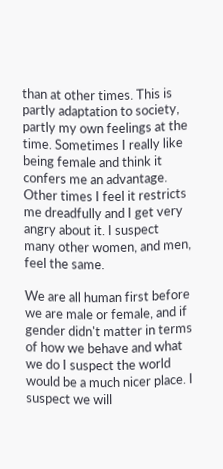than at other times. This is partly adaptation to society, partly my own feelings at the time. Sometimes I really like being female and think it confers me an advantage. Other times I feel it restricts me dreadfully and I get very angry about it. I suspect many other women, and men, feel the same.

We are all human first before we are male or female, and if gender didn't matter in terms of how we behave and what we do I suspect the world would be a much nicer place. I suspect we will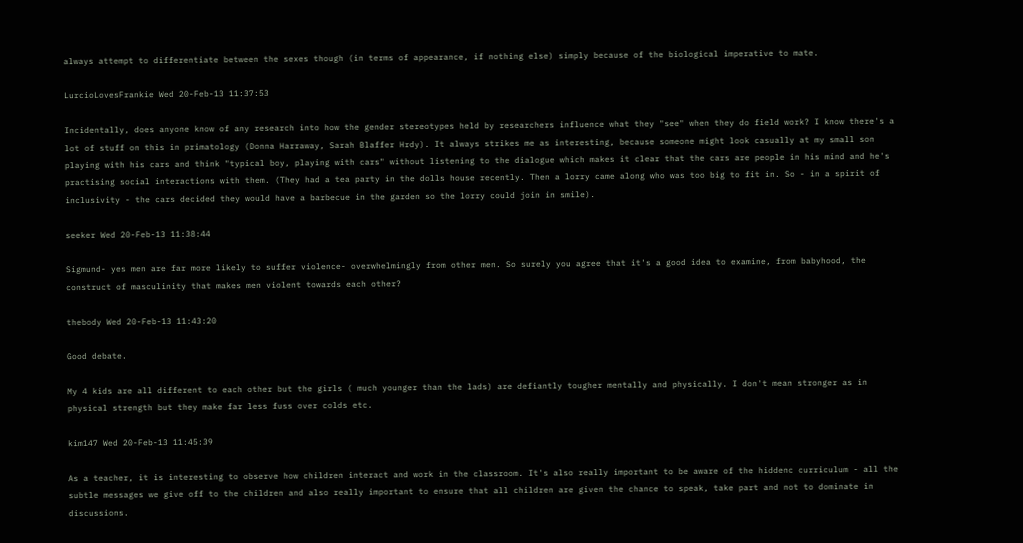always attempt to differentiate between the sexes though (in terms of appearance, if nothing else) simply because of the biological imperative to mate.

LurcioLovesFrankie Wed 20-Feb-13 11:37:53

Incidentally, does anyone know of any research into how the gender stereotypes held by researchers influence what they "see" when they do field work? I know there's a lot of stuff on this in primatology (Donna Harraway, Sarah Blaffer Hrdy). It always strikes me as interesting, because someone might look casually at my small son playing with his cars and think "typical boy, playing with cars" without listening to the dialogue which makes it clear that the cars are people in his mind and he's practising social interactions with them. (They had a tea party in the dolls house recently. Then a lorry came along who was too big to fit in. So - in a spirit of inclusivity - the cars decided they would have a barbecue in the garden so the lorry could join in smile).

seeker Wed 20-Feb-13 11:38:44

Sigmund- yes men are far more likely to suffer violence- overwhelmingly from other men. So surely you agree that it's a good idea to examine, from babyhood, the construct of masculinity that makes men violent towards each other?

thebody Wed 20-Feb-13 11:43:20

Good debate.

My 4 kids are all different to each other but the girls ( much younger than the lads) are defiantly tougher mentally and physically. I don't mean stronger as in physical strength but they make far less fuss over colds etc.

kim147 Wed 20-Feb-13 11:45:39

As a teacher, it is interesting to observe how children interact and work in the classroom. It's also really important to be aware of the hiddenc curriculum - all the subtle messages we give off to the children and also really important to ensure that all children are given the chance to speak, take part and not to dominate in discussions.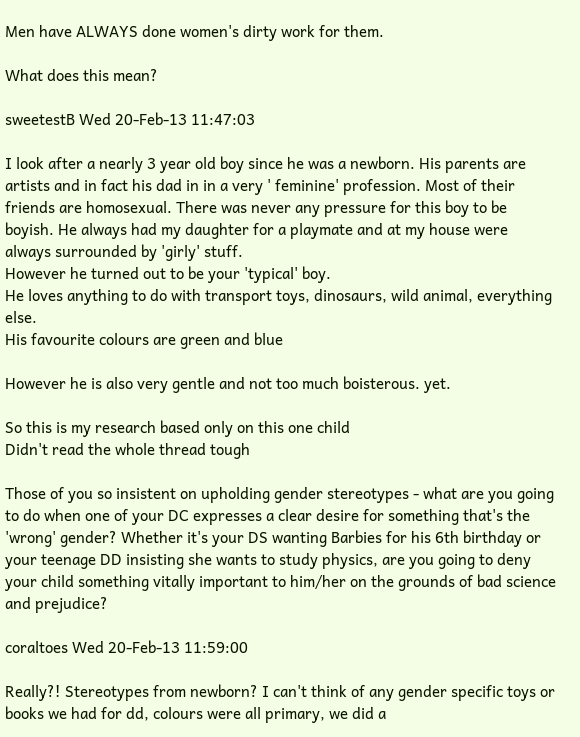Men have ALWAYS done women's dirty work for them.

What does this mean?

sweetestB Wed 20-Feb-13 11:47:03

I look after a nearly 3 year old boy since he was a newborn. His parents are artists and in fact his dad in in a very ' feminine' profession. Most of their friends are homosexual. There was never any pressure for this boy to be boyish. He always had my daughter for a playmate and at my house were always surrounded by 'girly' stuff.
However he turned out to be your 'typical' boy.
He loves anything to do with transport toys, dinosaurs, wild animal, everything else.
His favourite colours are green and blue

However he is also very gentle and not too much boisterous. yet.

So this is my research based only on this one child
Didn't read the whole thread tough

Those of you so insistent on upholding gender stereotypes - what are you going to do when one of your DC expresses a clear desire for something that's the 'wrong' gender? Whether it's your DS wanting Barbies for his 6th birthday or your teenage DD insisting she wants to study physics, are you going to deny your child something vitally important to him/her on the grounds of bad science and prejudice?

coraltoes Wed 20-Feb-13 11:59:00

Really?! Stereotypes from newborn? I can't think of any gender specific toys or books we had for dd, colours were all primary, we did a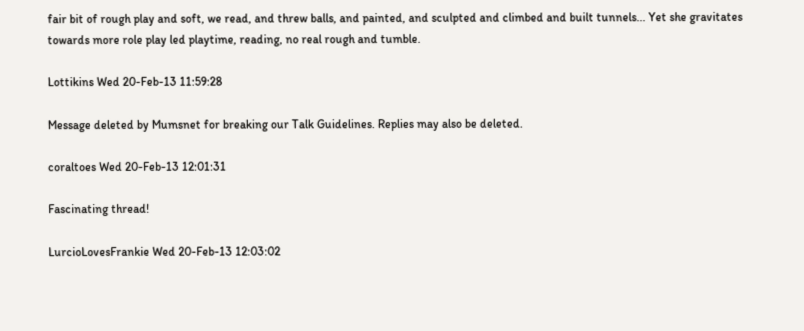fair bit of rough play and soft, we read, and threw balls, and painted, and sculpted and climbed and built tunnels... Yet she gravitates towards more role play led playtime, reading, no real rough and tumble.

Lottikins Wed 20-Feb-13 11:59:28

Message deleted by Mumsnet for breaking our Talk Guidelines. Replies may also be deleted.

coraltoes Wed 20-Feb-13 12:01:31

Fascinating thread!

LurcioLovesFrankie Wed 20-Feb-13 12:03:02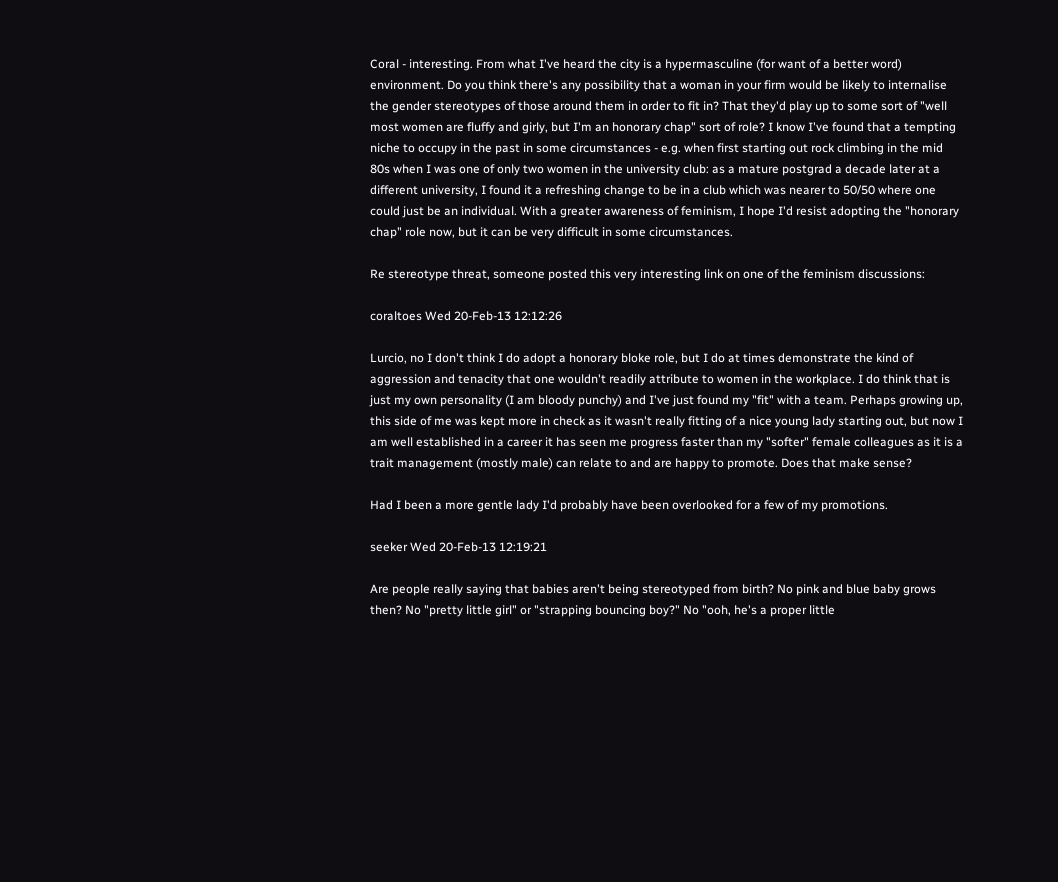Coral - interesting. From what I've heard the city is a hypermasculine (for want of a better word) environment. Do you think there's any possibility that a woman in your firm would be likely to internalise the gender stereotypes of those around them in order to fit in? That they'd play up to some sort of "well most women are fluffy and girly, but I'm an honorary chap" sort of role? I know I've found that a tempting niche to occupy in the past in some circumstances - e.g. when first starting out rock climbing in the mid 80s when I was one of only two women in the university club: as a mature postgrad a decade later at a different university, I found it a refreshing change to be in a club which was nearer to 50/50 where one could just be an individual. With a greater awareness of feminism, I hope I'd resist adopting the "honorary chap" role now, but it can be very difficult in some circumstances.

Re stereotype threat, someone posted this very interesting link on one of the feminism discussions:

coraltoes Wed 20-Feb-13 12:12:26

Lurcio, no I don't think I do adopt a honorary bloke role, but I do at times demonstrate the kind of aggression and tenacity that one wouldn't readily attribute to women in the workplace. I do think that is just my own personality (I am bloody punchy) and I've just found my "fit" with a team. Perhaps growing up, this side of me was kept more in check as it wasn't really fitting of a nice young lady starting out, but now I am well established in a career it has seen me progress faster than my "softer" female colleagues as it is a trait management (mostly male) can relate to and are happy to promote. Does that make sense?

Had I been a more gentle lady I'd probably have been overlooked for a few of my promotions.

seeker Wed 20-Feb-13 12:19:21

Are people really saying that babies aren't being stereotyped from birth? No pink and blue baby grows then? No "pretty little girl" or "strapping bouncing boy?" No "ooh, he's a proper little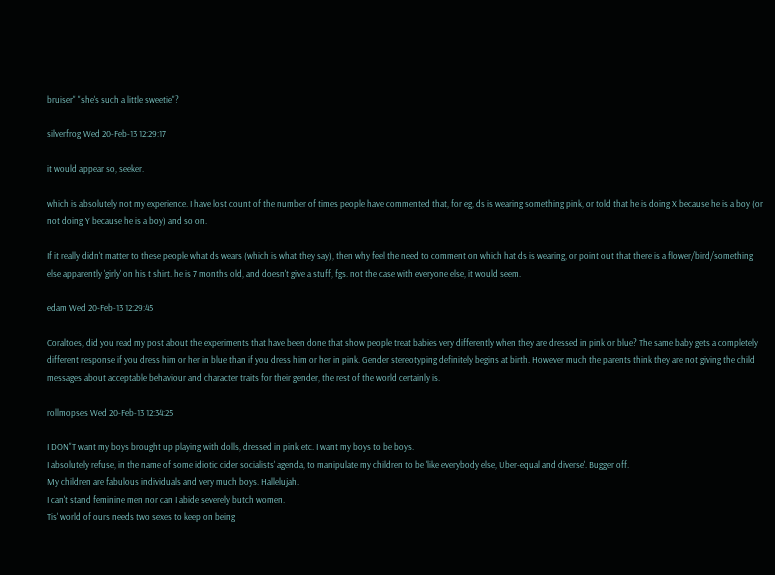bruiser" "she's such a little sweetie"?

silverfrog Wed 20-Feb-13 12:29:17

it would appear so, seeker.

which is absolutely not my experience. I have lost count of the number of times people have commented that, for eg, ds is wearing something pink, or told that he is doing X because he is a boy (or not doing Y because he is a boy) and so on.

If it really didn't matter to these people what ds wears (which is what they say), then why feel the need to comment on which hat ds is wearing, or point out that there is a flower/bird/something else apparently 'girly' on his t shirt. he is 7 months old, and doesn't give a stuff, fgs. not the case with everyone else, it would seem.

edam Wed 20-Feb-13 12:29:45

Coraltoes, did you read my post about the experiments that have been done that show people treat babies very differently when they are dressed in pink or blue? The same baby gets a completely different response if you dress him or her in blue than if you dress him or her in pink. Gender stereotyping definitely begins at birth. However much the parents think they are not giving the child messages about acceptable behaviour and character traits for their gender, the rest of the world certainly is.

rollmopses Wed 20-Feb-13 12:34:25

I DON"T want my boys brought up playing with dolls, dressed in pink etc. I want my boys to be boys.
I absolutely refuse, in the name of some idiotic cider socialists' agenda, to manipulate my children to be 'like everybody else, Uber-equal and diverse'. Bugger off.
My children are fabulous individuals and very much boys. Hallelujah.
I can't stand feminine men nor can I abide severely butch women.
Tis' world of ours needs two sexes to keep on being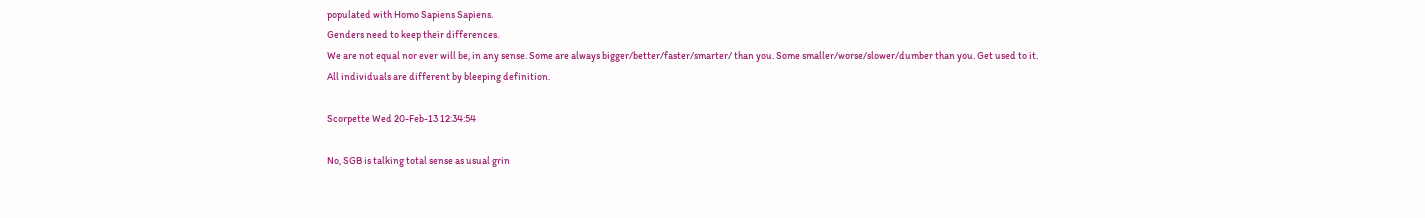populated with Homo Sapiens Sapiens.
Genders need to keep their differences.
We are not equal nor ever will be, in any sense. Some are always bigger/better/faster/smarter/ than you. Some smaller/worse/slower/dumber than you. Get used to it.
All individuals are different by bleeping definition.

Scorpette Wed 20-Feb-13 12:34:54

No, SGB is talking total sense as usual grin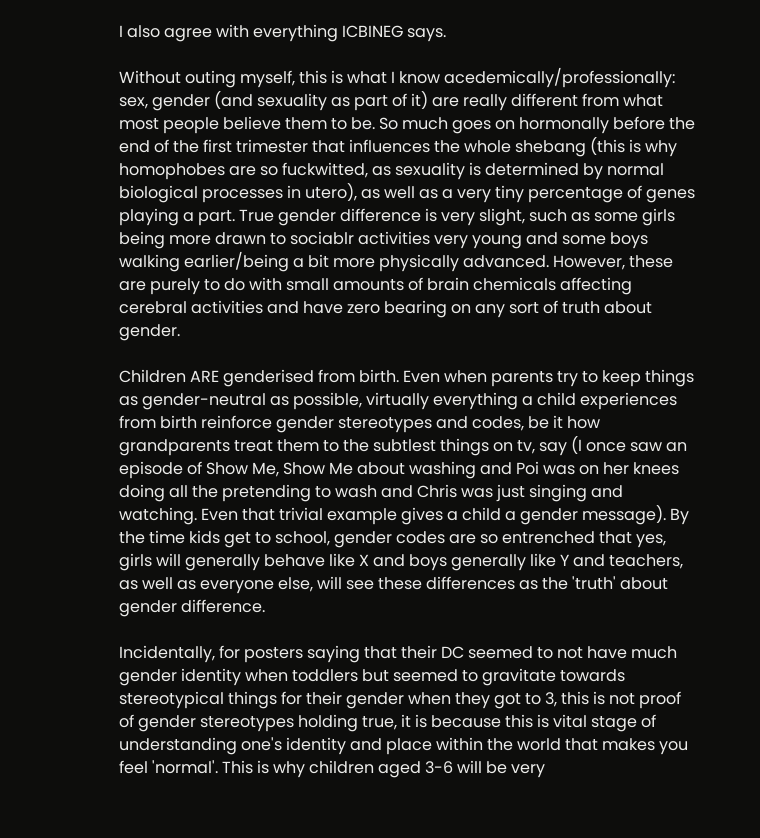I also agree with everything ICBINEG says.

Without outing myself, this is what I know acedemically/professionally: sex, gender (and sexuality as part of it) are really different from what most people believe them to be. So much goes on hormonally before the end of the first trimester that influences the whole shebang (this is why homophobes are so fuckwitted, as sexuality is determined by normal biological processes in utero), as well as a very tiny percentage of genes playing a part. True gender difference is very slight, such as some girls being more drawn to sociablr activities very young and some boys walking earlier/being a bit more physically advanced. However, these are purely to do with small amounts of brain chemicals affecting cerebral activities and have zero bearing on any sort of truth about gender.

Children ARE genderised from birth. Even when parents try to keep things as gender-neutral as possible, virtually everything a child experiences from birth reinforce gender stereotypes and codes, be it how grandparents treat them to the subtlest things on tv, say (I once saw an episode of Show Me, Show Me about washing and Poi was on her knees doing all the pretending to wash and Chris was just singing and watching. Even that trivial example gives a child a gender message). By the time kids get to school, gender codes are so entrenched that yes, girls will generally behave like X and boys generally like Y and teachers, as well as everyone else, will see these differences as the 'truth' about gender difference.

Incidentally, for posters saying that their DC seemed to not have much gender identity when toddlers but seemed to gravitate towards stereotypical things for their gender when they got to 3, this is not proof of gender stereotypes holding true, it is because this is vital stage of understanding one's identity and place within the world that makes you feel 'normal'. This is why children aged 3-6 will be very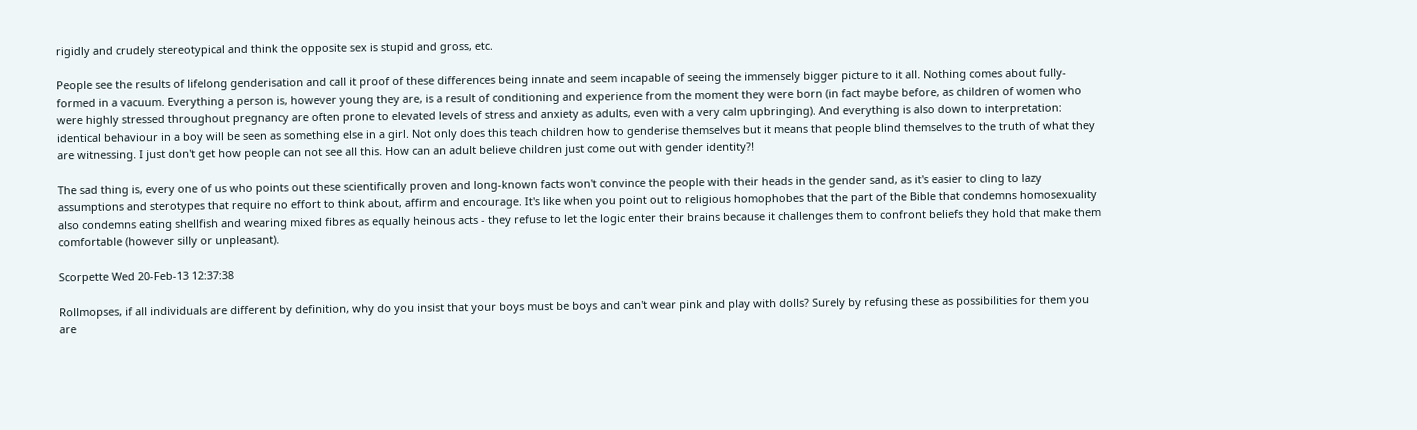rigidly and crudely stereotypical and think the opposite sex is stupid and gross, etc.

People see the results of lifelong genderisation and call it proof of these differences being innate and seem incapable of seeing the immensely bigger picture to it all. Nothing comes about fully-formed in a vacuum. Everything a person is, however young they are, is a result of conditioning and experience from the moment they were born (in fact maybe before, as children of women who were highly stressed throughout pregnancy are often prone to elevated levels of stress and anxiety as adults, even with a very calm upbringing). And everything is also down to interpretation: identical behaviour in a boy will be seen as something else in a girl. Not only does this teach children how to genderise themselves but it means that people blind themselves to the truth of what they are witnessing. I just don't get how people can not see all this. How can an adult believe children just come out with gender identity?!

The sad thing is, every one of us who points out these scientifically proven and long-known facts won't convince the people with their heads in the gender sand, as it's easier to cling to lazy assumptions and sterotypes that require no effort to think about, affirm and encourage. It's like when you point out to religious homophobes that the part of the Bible that condemns homosexuality also condemns eating shellfish and wearing mixed fibres as equally heinous acts - they refuse to let the logic enter their brains because it challenges them to confront beliefs they hold that make them comfortable (however silly or unpleasant).

Scorpette Wed 20-Feb-13 12:37:38

Rollmopses, if all individuals are different by definition, why do you insist that your boys must be boys and can't wear pink and play with dolls? Surely by refusing these as possibilities for them you are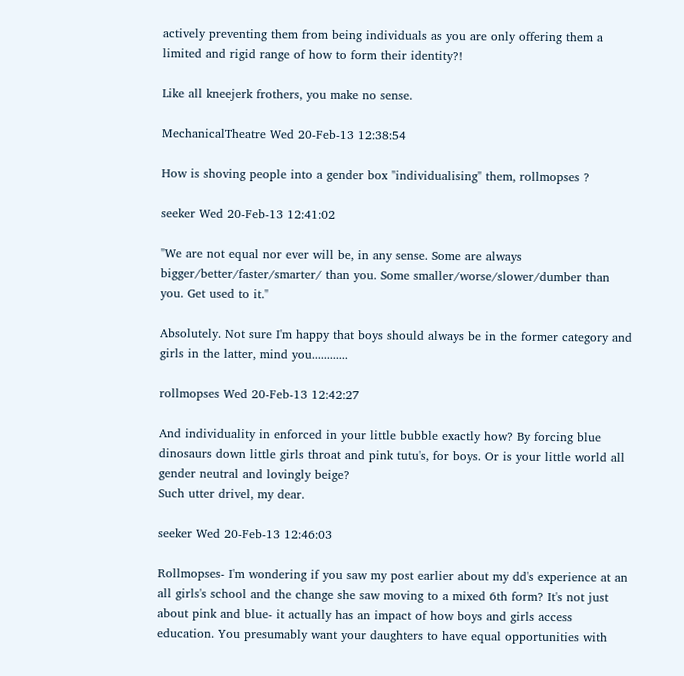actively preventing them from being individuals as you are only offering them a limited and rigid range of how to form their identity?!

Like all kneejerk frothers, you make no sense.

MechanicalTheatre Wed 20-Feb-13 12:38:54

How is shoving people into a gender box "individualising" them, rollmopses ?

seeker Wed 20-Feb-13 12:41:02

"We are not equal nor ever will be, in any sense. Some are always bigger/better/faster/smarter/ than you. Some smaller/worse/slower/dumber than you. Get used to it."

Absolutely. Not sure I'm happy that boys should always be in the former category and girls in the latter, mind you............

rollmopses Wed 20-Feb-13 12:42:27

And individuality in enforced in your little bubble exactly how? By forcing blue dinosaurs down little girls throat and pink tutu's, for boys. Or is your little world all gender neutral and lovingly beige?
Such utter drivel, my dear.

seeker Wed 20-Feb-13 12:46:03

Rollmopses- I'm wondering if you saw my post earlier about my dd's experience at an all girls's school and the change she saw moving to a mixed 6th form? It's not just about pink and blue- it actually has an impact of how boys and girls access education. You presumably want your daughters to have equal opportunities with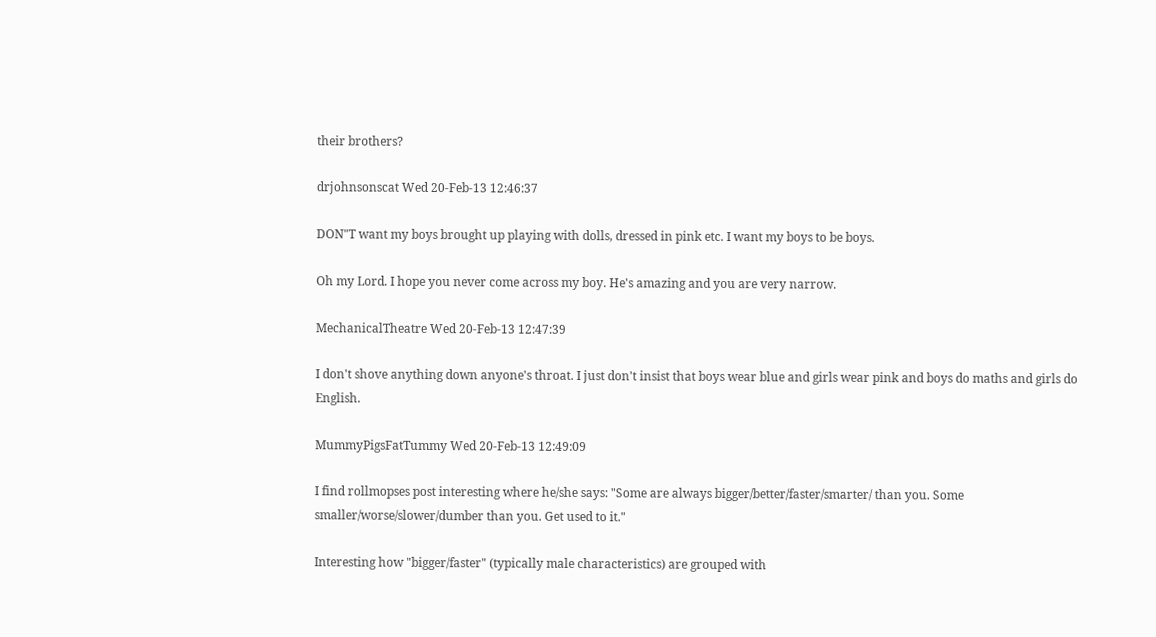their brothers?

drjohnsonscat Wed 20-Feb-13 12:46:37

DON"T want my boys brought up playing with dolls, dressed in pink etc. I want my boys to be boys.

Oh my Lord. I hope you never come across my boy. He's amazing and you are very narrow.

MechanicalTheatre Wed 20-Feb-13 12:47:39

I don't shove anything down anyone's throat. I just don't insist that boys wear blue and girls wear pink and boys do maths and girls do English.

MummyPigsFatTummy Wed 20-Feb-13 12:49:09

I find rollmopses post interesting where he/she says: "Some are always bigger/better/faster/smarter/ than you. Some smaller/worse/slower/dumber than you. Get used to it."

Interesting how "bigger/faster" (typically male characteristics) are grouped with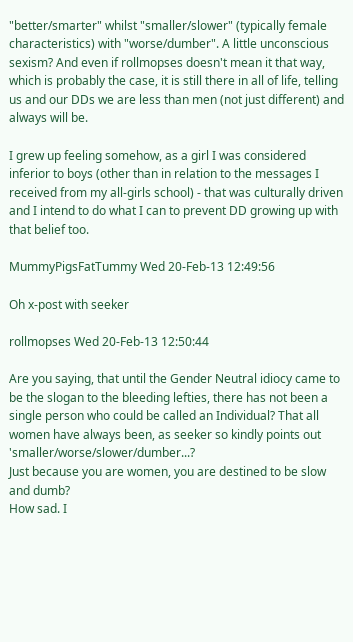"better/smarter" whilst "smaller/slower" (typically female characteristics) with "worse/dumber". A little unconscious sexism? And even if rollmopses doesn't mean it that way, which is probably the case, it is still there in all of life, telling us and our DDs we are less than men (not just different) and always will be.

I grew up feeling somehow, as a girl I was considered inferior to boys (other than in relation to the messages I received from my all-girls school) - that was culturally driven and I intend to do what I can to prevent DD growing up with that belief too.

MummyPigsFatTummy Wed 20-Feb-13 12:49:56

Oh x-post with seeker

rollmopses Wed 20-Feb-13 12:50:44

Are you saying, that until the Gender Neutral idiocy came to be the slogan to the bleeding lefties, there has not been a single person who could be called an Individual? That all women have always been, as seeker so kindly points out 'smaller/worse/slower/dumber...?
Just because you are women, you are destined to be slow and dumb?
How sad. I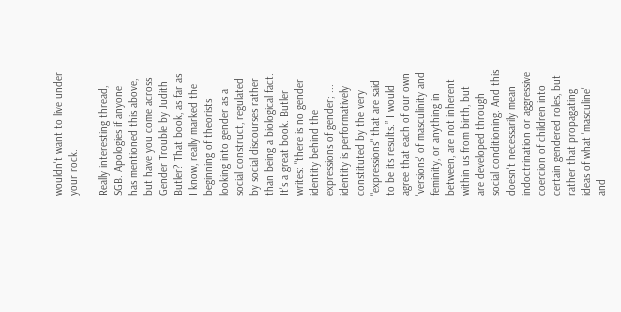wouldn't want to live under your rock.

Really interesting thread, SGB. Apologies if anyone has mentioned this above, but have you come across Gender Trouble by Judith Butler? That book, as far as I know, really marked the beginning of theorists looking into gender as a social construct, regulated by social discourses rather than being a biological fact. It's a great book. Butler writes: "there is no gender identity behind the expressions of gender; ... identity is performatively constituted by the very "expressions" that are said to be its results.” I would agree that each of our own 'versions' of masculinity and feminity, or anything in between, are not inherent within us from birth, but are developed through social conditioning. And this doesn't necessarily mean indoctrination or aggressive coercion of children into certain gendered roles, but rather that propagating ideas of what 'masculine' and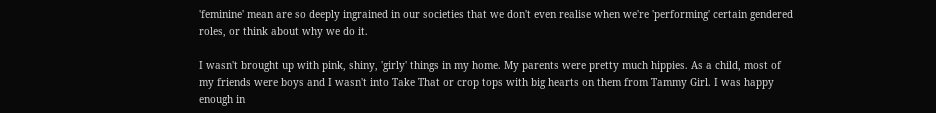'feminine' mean are so deeply ingrained in our societies that we don't even realise when we're 'performing' certain gendered roles, or think about why we do it.

I wasn't brought up with pink, shiny, 'girly' things in my home. My parents were pretty much hippies. As a child, most of my friends were boys and I wasn't into Take That or crop tops with big hearts on them from Tammy Girl. I was happy enough in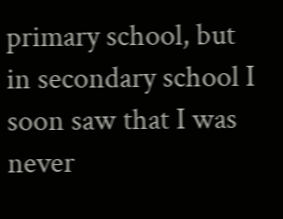primary school, but in secondary school I soon saw that I was never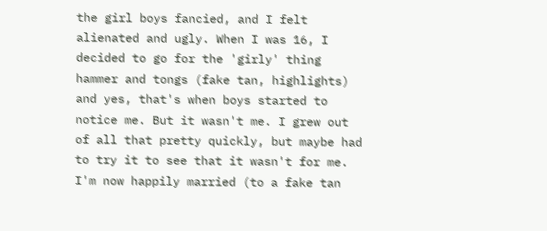the girl boys fancied, and I felt alienated and ugly. When I was 16, I decided to go for the 'girly' thing hammer and tongs (fake tan, highlights) and yes, that's when boys started to notice me. But it wasn't me. I grew out of all that pretty quickly, but maybe had to try it to see that it wasn't for me. I'm now happily married (to a fake tan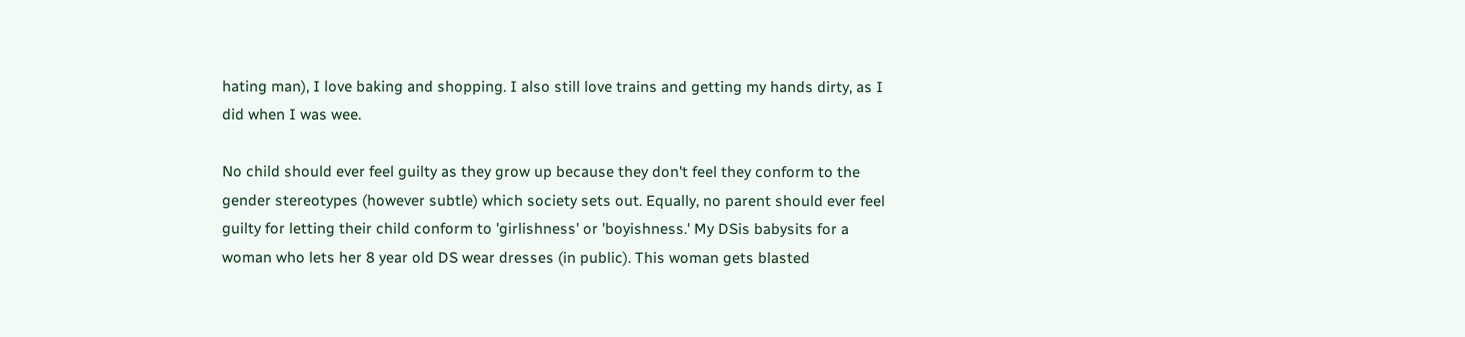hating man), I love baking and shopping. I also still love trains and getting my hands dirty, as I did when I was wee.

No child should ever feel guilty as they grow up because they don't feel they conform to the gender stereotypes (however subtle) which society sets out. Equally, no parent should ever feel guilty for letting their child conform to 'girlishness' or 'boyishness.' My DSis babysits for a woman who lets her 8 year old DS wear dresses (in public). This woman gets blasted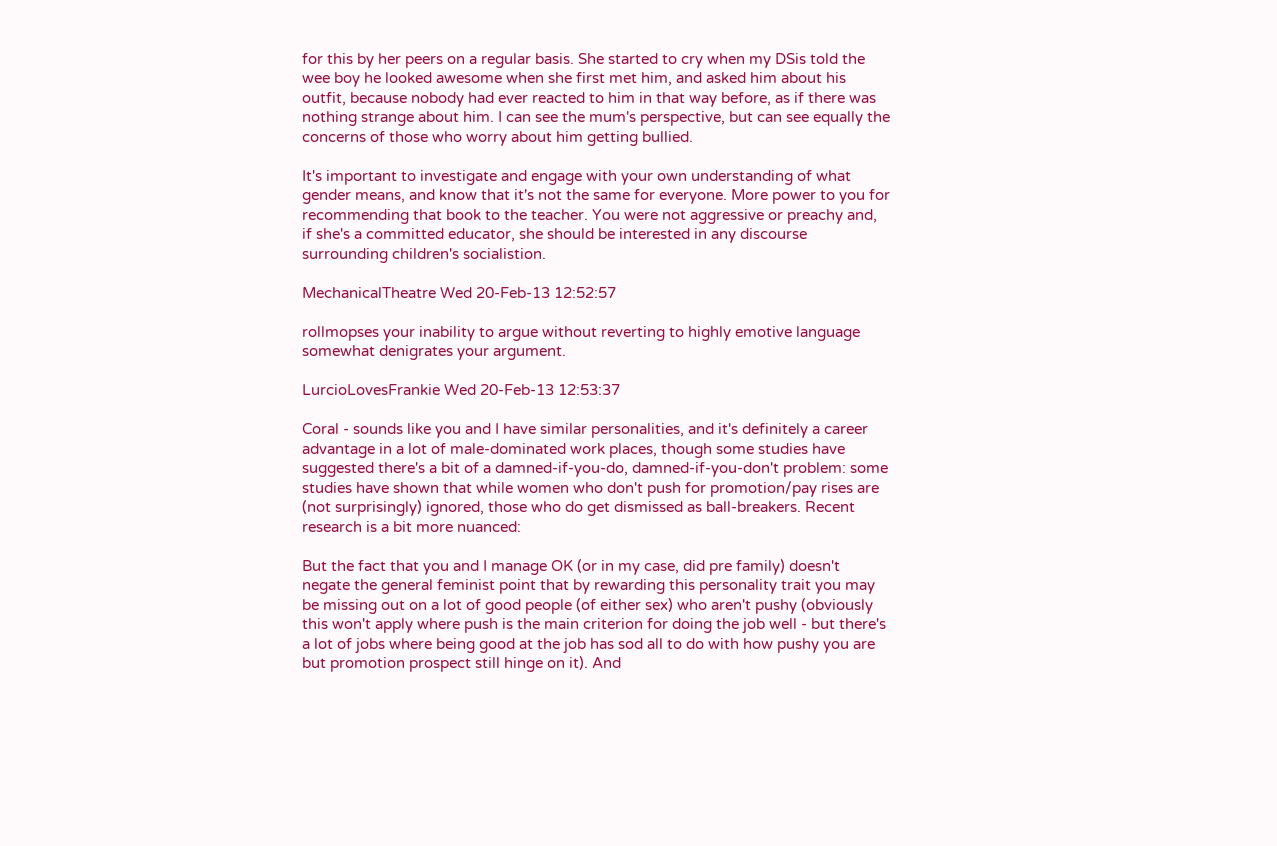for this by her peers on a regular basis. She started to cry when my DSis told the wee boy he looked awesome when she first met him, and asked him about his outfit, because nobody had ever reacted to him in that way before, as if there was nothing strange about him. I can see the mum's perspective, but can see equally the concerns of those who worry about him getting bullied.

It's important to investigate and engage with your own understanding of what gender means, and know that it's not the same for everyone. More power to you for recommending that book to the teacher. You were not aggressive or preachy and, if she's a committed educator, she should be interested in any discourse surrounding children's socialistion.

MechanicalTheatre Wed 20-Feb-13 12:52:57

rollmopses your inability to argue without reverting to highly emotive language somewhat denigrates your argument.

LurcioLovesFrankie Wed 20-Feb-13 12:53:37

Coral - sounds like you and I have similar personalities, and it's definitely a career advantage in a lot of male-dominated work places, though some studies have suggested there's a bit of a damned-if-you-do, damned-if-you-don't problem: some studies have shown that while women who don't push for promotion/pay rises are (not surprisingly) ignored, those who do get dismissed as ball-breakers. Recent research is a bit more nuanced:

But the fact that you and I manage OK (or in my case, did pre family) doesn't negate the general feminist point that by rewarding this personality trait you may be missing out on a lot of good people (of either sex) who aren't pushy (obviously this won't apply where push is the main criterion for doing the job well - but there's a lot of jobs where being good at the job has sod all to do with how pushy you are but promotion prospect still hinge on it). And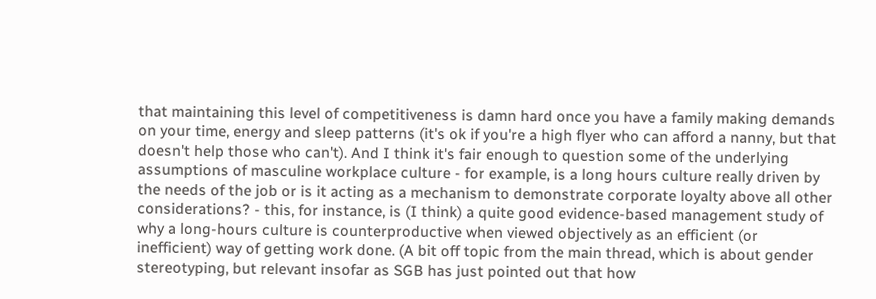that maintaining this level of competitiveness is damn hard once you have a family making demands on your time, energy and sleep patterns (it's ok if you're a high flyer who can afford a nanny, but that doesn't help those who can't). And I think it's fair enough to question some of the underlying assumptions of masculine workplace culture - for example, is a long hours culture really driven by the needs of the job or is it acting as a mechanism to demonstrate corporate loyalty above all other considerations? - this, for instance, is (I think) a quite good evidence-based management study of why a long-hours culture is counterproductive when viewed objectively as an efficient (or inefficient) way of getting work done. (A bit off topic from the main thread, which is about gender stereotyping, but relevant insofar as SGB has just pointed out that how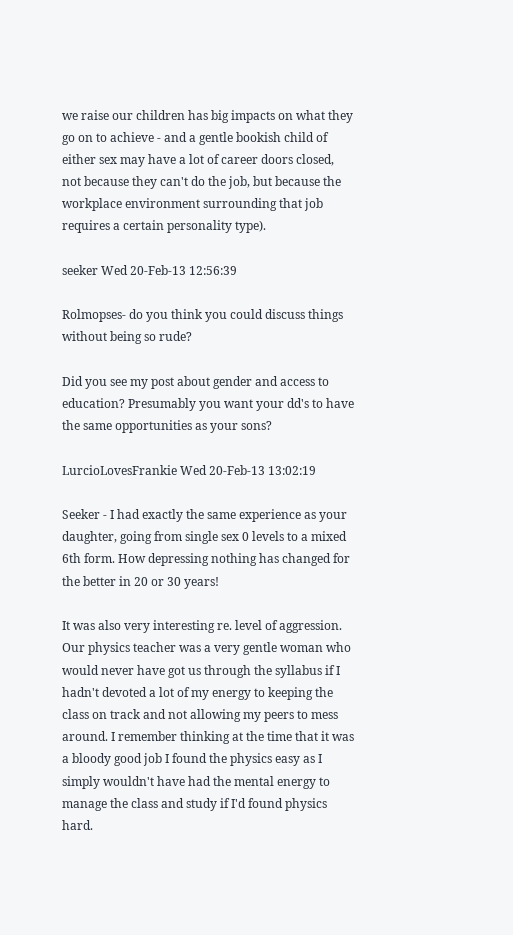we raise our children has big impacts on what they go on to achieve - and a gentle bookish child of either sex may have a lot of career doors closed, not because they can't do the job, but because the workplace environment surrounding that job requires a certain personality type).

seeker Wed 20-Feb-13 12:56:39

Rolmopses- do you think you could discuss things without being so rude?

Did you see my post about gender and access to education? Presumably you want your dd's to have the same opportunities as your sons?

LurcioLovesFrankie Wed 20-Feb-13 13:02:19

Seeker - I had exactly the same experience as your daughter, going from single sex 0 levels to a mixed 6th form. How depressing nothing has changed for the better in 20 or 30 years!

It was also very interesting re. level of aggression. Our physics teacher was a very gentle woman who would never have got us through the syllabus if I hadn't devoted a lot of my energy to keeping the class on track and not allowing my peers to mess around. I remember thinking at the time that it was a bloody good job I found the physics easy as I simply wouldn't have had the mental energy to manage the class and study if I'd found physics hard.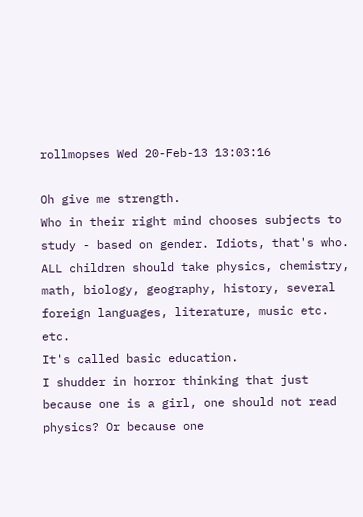rollmopses Wed 20-Feb-13 13:03:16

Oh give me strength.
Who in their right mind chooses subjects to study - based on gender. Idiots, that's who.
ALL children should take physics, chemistry, math, biology, geography, history, several foreign languages, literature, music etc. etc.
It's called basic education.
I shudder in horror thinking that just because one is a girl, one should not read physics? Or because one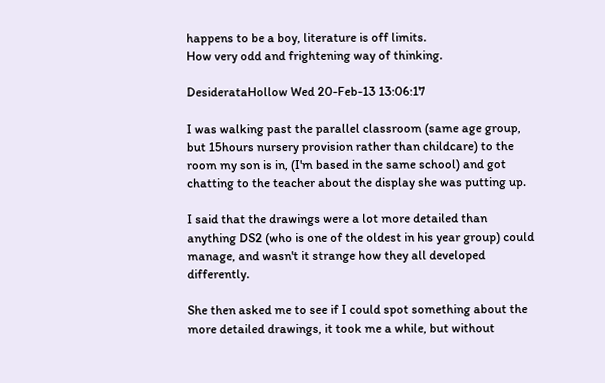happens to be a boy, literature is off limits.
How very odd and frightening way of thinking.

DesiderataHollow Wed 20-Feb-13 13:06:17

I was walking past the parallel classroom (same age group, but 15hours nursery provision rather than childcare) to the room my son is in, (I'm based in the same school) and got chatting to the teacher about the display she was putting up.

I said that the drawings were a lot more detailed than anything DS2 (who is one of the oldest in his year group) could manage, and wasn't it strange how they all developed differently.

She then asked me to see if I could spot something about the more detailed drawings, it took me a while, but without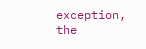exception, the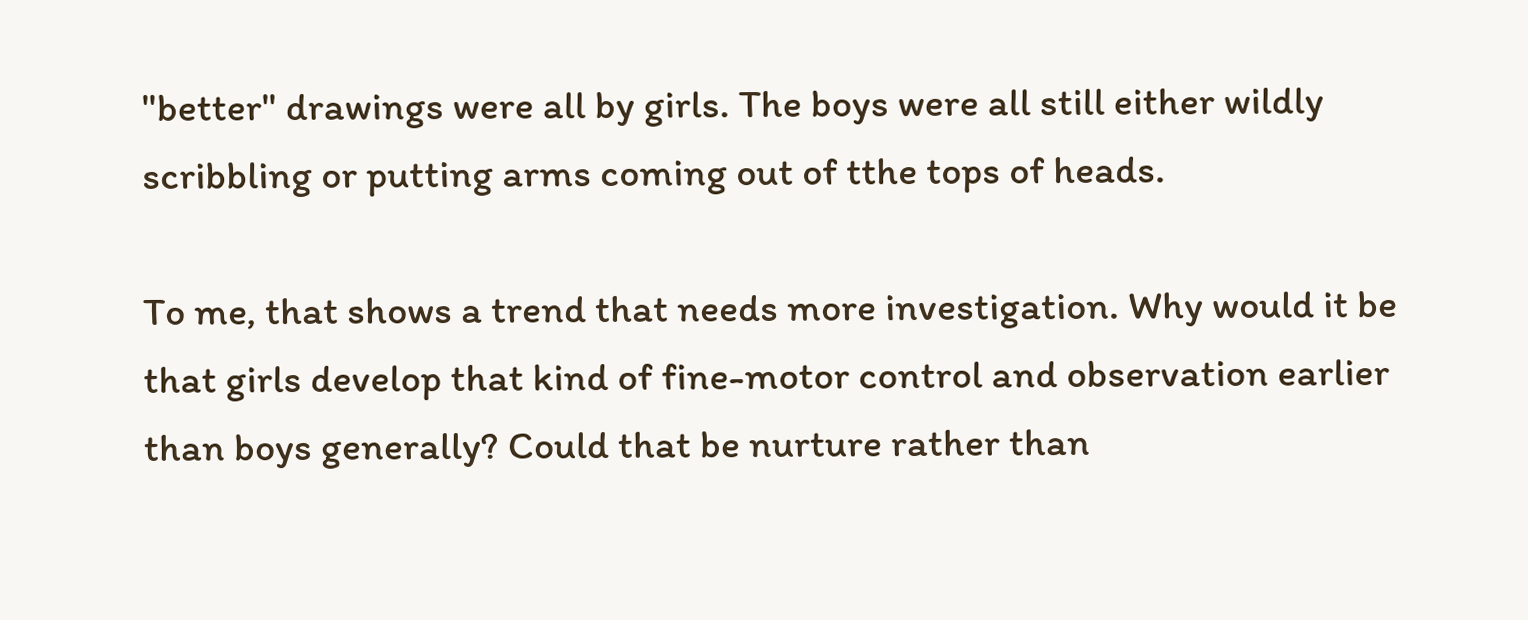"better" drawings were all by girls. The boys were all still either wildly scribbling or putting arms coming out of tthe tops of heads.

To me, that shows a trend that needs more investigation. Why would it be that girls develop that kind of fine-motor control and observation earlier than boys generally? Could that be nurture rather than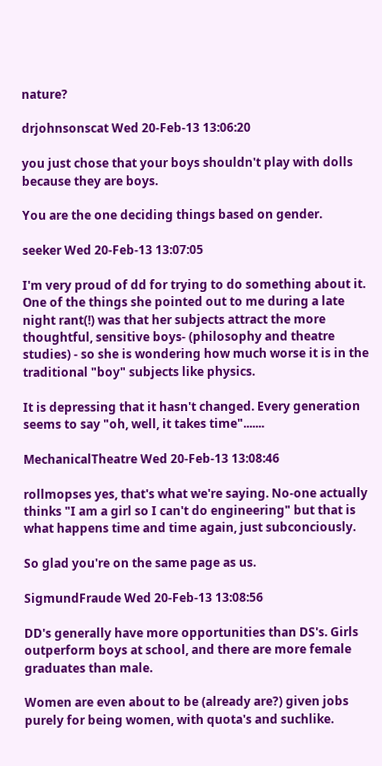nature?

drjohnsonscat Wed 20-Feb-13 13:06:20

you just chose that your boys shouldn't play with dolls because they are boys.

You are the one deciding things based on gender.

seeker Wed 20-Feb-13 13:07:05

I'm very proud of dd for trying to do something about it. One of the things she pointed out to me during a late night rant(!) was that her subjects attract the more thoughtful, sensitive boys- (philosophy and theatre studies) - so she is wondering how much worse it is in the traditional "boy" subjects like physics.

It is depressing that it hasn't changed. Every generation seems to say "oh, well, it takes time".......

MechanicalTheatre Wed 20-Feb-13 13:08:46

rollmopses yes, that's what we're saying. No-one actually thinks "I am a girl so I can't do engineering" but that is what happens time and time again, just subconciously.

So glad you're on the same page as us.

SigmundFraude Wed 20-Feb-13 13:08:56

DD's generally have more opportunities than DS's. Girls outperform boys at school, and there are more female graduates than male.

Women are even about to be (already are?) given jobs purely for being women, with quota's and suchlike.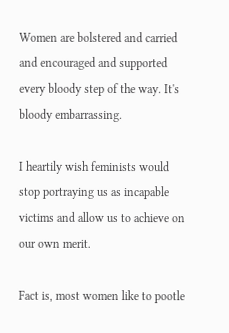Women are bolstered and carried and encouraged and supported every bloody step of the way. It's bloody embarrassing.

I heartily wish feminists would stop portraying us as incapable victims and allow us to achieve on our own merit.

Fact is, most women like to pootle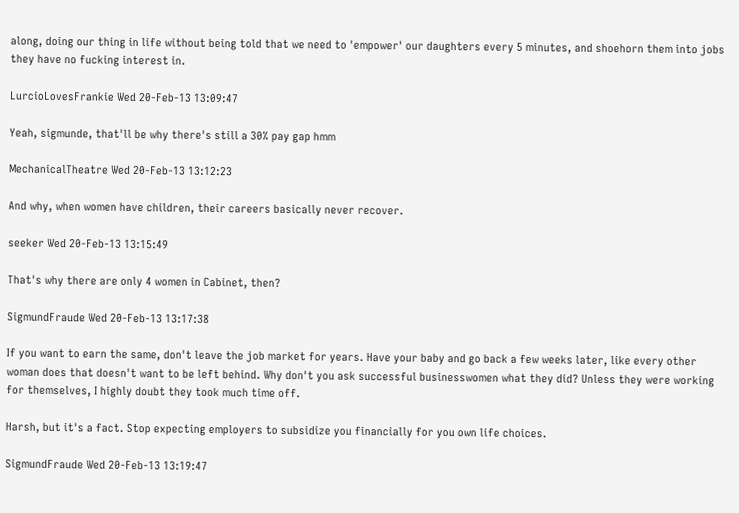along, doing our thing in life without being told that we need to 'empower' our daughters every 5 minutes, and shoehorn them into jobs they have no fucking interest in.

LurcioLovesFrankie Wed 20-Feb-13 13:09:47

Yeah, sigmunde, that'll be why there's still a 30% pay gap hmm

MechanicalTheatre Wed 20-Feb-13 13:12:23

And why, when women have children, their careers basically never recover.

seeker Wed 20-Feb-13 13:15:49

That's why there are only 4 women in Cabinet, then?

SigmundFraude Wed 20-Feb-13 13:17:38

If you want to earn the same, don't leave the job market for years. Have your baby and go back a few weeks later, like every other woman does that doesn't want to be left behind. Why don't you ask successful businesswomen what they did? Unless they were working for themselves, I highly doubt they took much time off.

Harsh, but it's a fact. Stop expecting employers to subsidize you financially for you own life choices.

SigmundFraude Wed 20-Feb-13 13:19:47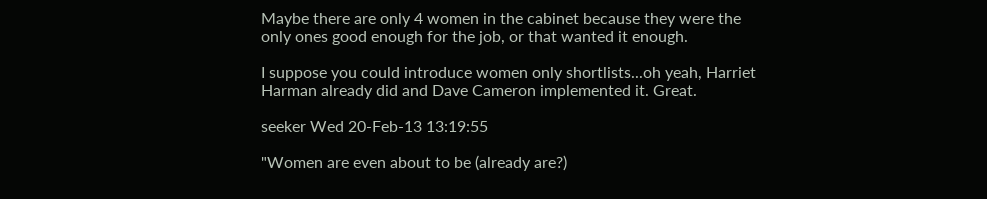Maybe there are only 4 women in the cabinet because they were the only ones good enough for the job, or that wanted it enough.

I suppose you could introduce women only shortlists...oh yeah, Harriet Harman already did and Dave Cameron implemented it. Great.

seeker Wed 20-Feb-13 13:19:55

"Women are even about to be (already are?)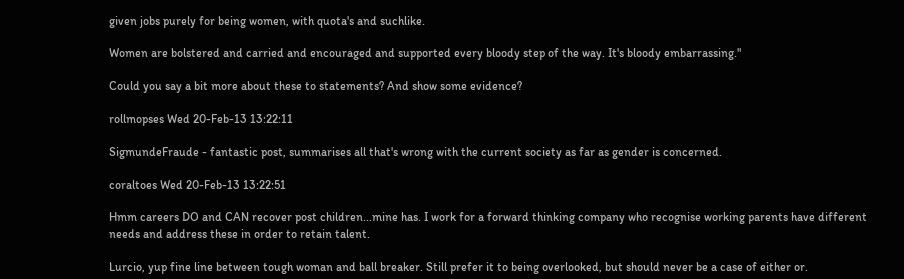given jobs purely for being women, with quota's and suchlike.

Women are bolstered and carried and encouraged and supported every bloody step of the way. It's bloody embarrassing."

Could you say a bit more about these to statements? And show some evidence?

rollmopses Wed 20-Feb-13 13:22:11

SigmundeFraude - fantastic post, summarises all that's wrong with the current society as far as gender is concerned.

coraltoes Wed 20-Feb-13 13:22:51

Hmm careers DO and CAN recover post children...mine has. I work for a forward thinking company who recognise working parents have different needs and address these in order to retain talent.

Lurcio, yup fine line between tough woman and ball breaker. Still prefer it to being overlooked, but should never be a case of either or.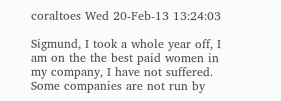coraltoes Wed 20-Feb-13 13:24:03

Sigmund, I took a whole year off, I am on the the best paid women in my company, I have not suffered. Some companies are not run by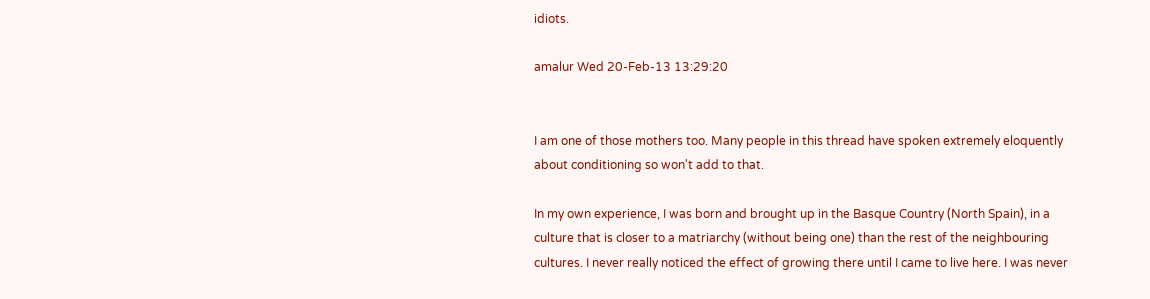idiots.

amalur Wed 20-Feb-13 13:29:20


I am one of those mothers too. Many people in this thread have spoken extremely eloquently about conditioning so won't add to that.

In my own experience, I was born and brought up in the Basque Country (North Spain), in a culture that is closer to a matriarchy (without being one) than the rest of the neighbouring cultures. I never really noticed the effect of growing there until I came to live here. I was never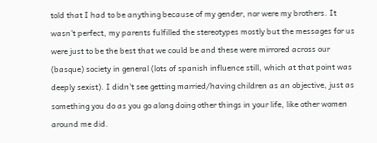told that I had to be anything because of my gender, nor were my brothers. It wasn't perfect, my parents fulfilled the stereotypes mostly but the messages for us were just to be the best that we could be and these were mirrored across our (basque) society in general (lots of spanish influence still, which at that point was deeply sexist). I didn't see getting married/having children as an objective, just as something you do as you go along doing other things in your life, like other women around me did.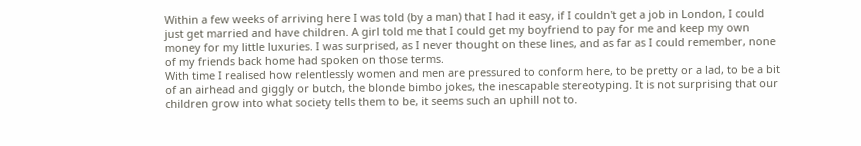Within a few weeks of arriving here I was told (by a man) that I had it easy, if I couldn't get a job in London, I could just get married and have children. A girl told me that I could get my boyfriend to pay for me and keep my own money for my little luxuries. I was surprised, as I never thought on these lines, and as far as I could remember, none of my friends back home had spoken on those terms.
With time I realised how relentlessly women and men are pressured to conform here, to be pretty or a lad, to be a bit of an airhead and giggly or butch, the blonde bimbo jokes, the inescapable stereotyping. It is not surprising that our children grow into what society tells them to be, it seems such an uphill not to.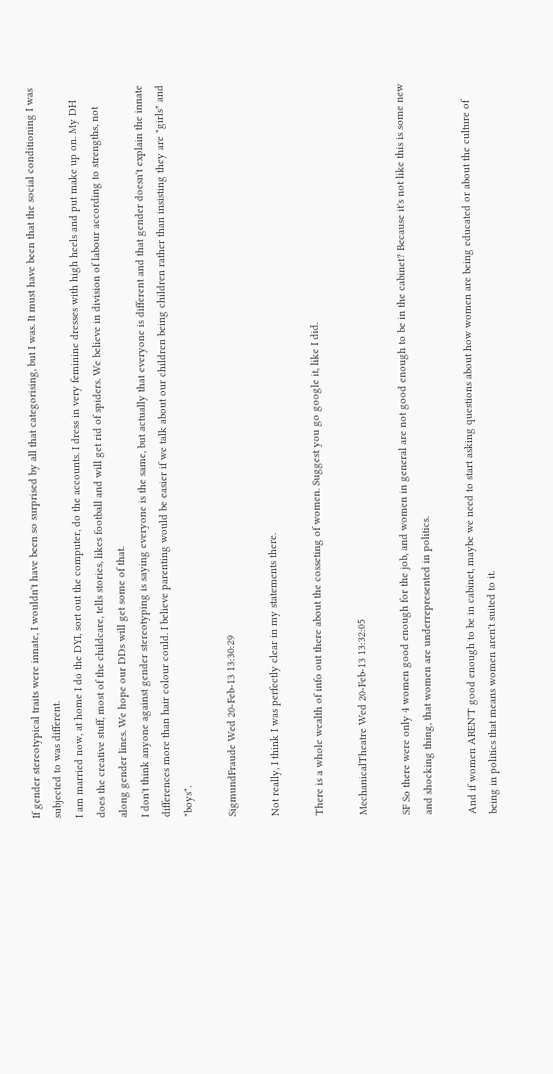If gender stereotypical traits were innate, I wouldn't have been so surprised by all that categorising, but I was. It must have been that the social conditioning I was subjected to was different.
I am married now, at home I do the DYI, sort out the computer, do the accounts. I dress in very feminine dresses with high heels and put make up on. My DH does the creative stuff, most of the childcare, tells stories, likes football and will get rid of spiders. We believe in division of labour according to strengths, not along gender lines. We hope our DDs will get some of that.
I don't think anyone against gender stereotyping is saying everyone is the same, but actually that everyone is different and that gender doesn't explain the innate differences more than hair colour could. I believe parenting would be easier if we talk about our children being children rather than insisting they are "girls" and "boys".

SigmundFraude Wed 20-Feb-13 13:30:29

Not really, I think I was perfectly clear in my statements there.

There is a whole wealth of info out there about the cosseting of women. Suggest you go google it, like I did.

MechanicalTheatre Wed 20-Feb-13 13:32:05

SF So there were only 4 women good enough for the job, and women in general are not good enough to be in the cabinet? Because it's not like this is some new and shocking thing, that women are underrepresented in politics.

And if women AREN'T good enough to be in cabinet, maybe we need to start asking questions about how women are being educated or about the culture of being in politics that means women aren't suited to it.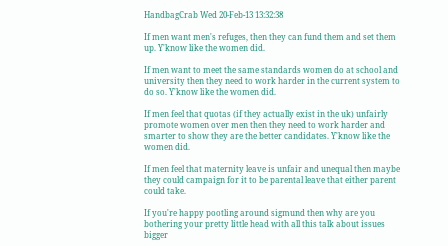HandbagCrab Wed 20-Feb-13 13:32:38

If men want men's refuges, then they can fund them and set them up. Y'know like the women did.

If men want to meet the same standards women do at school and university then they need to work harder in the current system to do so. Y'know like the women did.

If men feel that quotas (if they actually exist in the uk) unfairly promote women over men then they need to work harder and smarter to show they are the better candidates. Y'know like the women did.

If men feel that maternity leave is unfair and unequal then maybe they could campaign for it to be parental leave that either parent could take.

If you're happy pootling around sigmund then why are you bothering your pretty little head with all this talk about issues bigger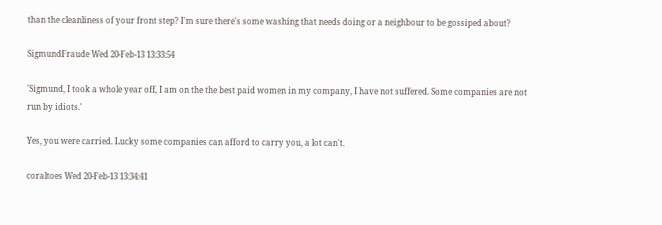than the cleanliness of your front step? I'm sure there's some washing that needs doing or a neighbour to be gossiped about?

SigmundFraude Wed 20-Feb-13 13:33:54

'Sigmund, I took a whole year off, I am on the the best paid women in my company, I have not suffered. Some companies are not run by idiots.'

Yes, you were carried. Lucky some companies can afford to carry you, a lot can't.

coraltoes Wed 20-Feb-13 13:34:41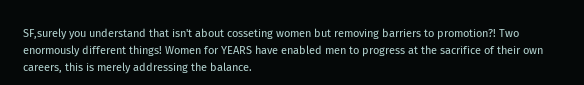SF,surely you understand that isn't about cosseting women but removing barriers to promotion?! Two enormously different things! Women for YEARS have enabled men to progress at the sacrifice of their own careers, this is merely addressing the balance.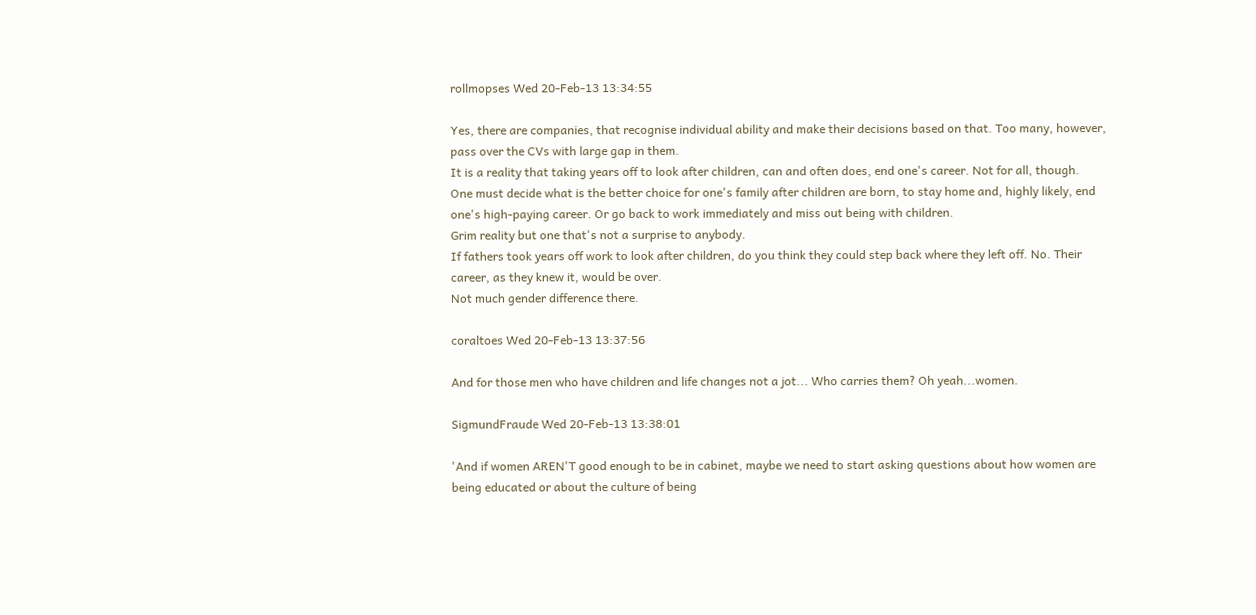rollmopses Wed 20-Feb-13 13:34:55

Yes, there are companies, that recognise individual ability and make their decisions based on that. Too many, however, pass over the CVs with large gap in them.
It is a reality that taking years off to look after children, can and often does, end one's career. Not for all, though.
One must decide what is the better choice for one's family after children are born, to stay home and, highly likely, end one's high-paying career. Or go back to work immediately and miss out being with children.
Grim reality but one that's not a surprise to anybody.
If fathers took years off work to look after children, do you think they could step back where they left off. No. Their career, as they knew it, would be over.
Not much gender difference there.

coraltoes Wed 20-Feb-13 13:37:56

And for those men who have children and life changes not a jot... Who carries them? Oh yeah...women.

SigmundFraude Wed 20-Feb-13 13:38:01

'And if women AREN'T good enough to be in cabinet, maybe we need to start asking questions about how women are being educated or about the culture of being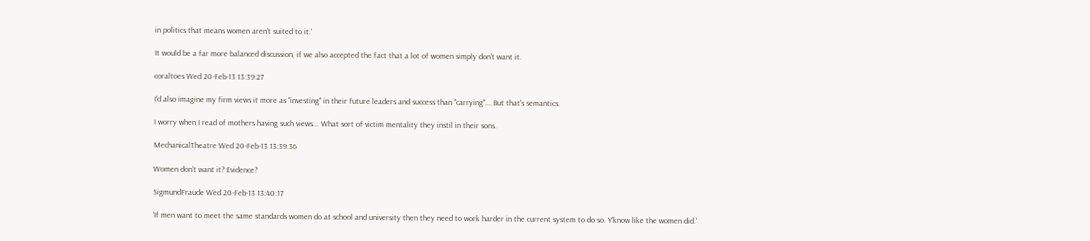in politics that means women aren't suited to it.'

It would be a far more balanced discussion, if we also accepted the fact that a lot of women simply don't want it.

coraltoes Wed 20-Feb-13 13:39:27

I'd also imagine my firm views it more as "investing" in their future leaders and success than "carrying"... But that's semantics.

I worry when I read of mothers having such views... What sort of victim mentality they instil in their sons.

MechanicalTheatre Wed 20-Feb-13 13:39:36

Women don't want it? Evidence?

SigmundFraude Wed 20-Feb-13 13:40:17

'If men want to meet the same standards women do at school and university then they need to work harder in the current system to do so. Y'know like the women did.'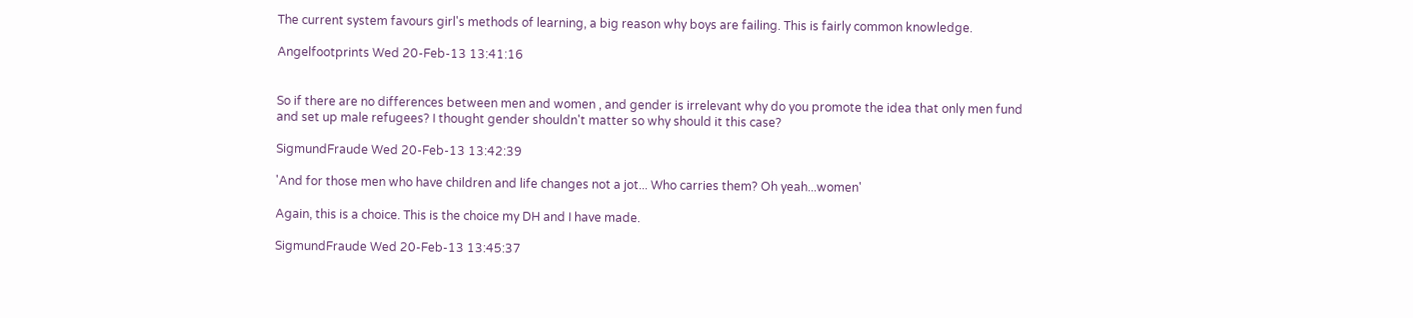The current system favours girl's methods of learning, a big reason why boys are failing. This is fairly common knowledge.

Angelfootprints Wed 20-Feb-13 13:41:16


So if there are no differences between men and women , and gender is irrelevant why do you promote the idea that only men fund and set up male refugees? I thought gender shouldn't matter so why should it this case?

SigmundFraude Wed 20-Feb-13 13:42:39

'And for those men who have children and life changes not a jot... Who carries them? Oh yeah...women'

Again, this is a choice. This is the choice my DH and I have made.

SigmundFraude Wed 20-Feb-13 13:45:37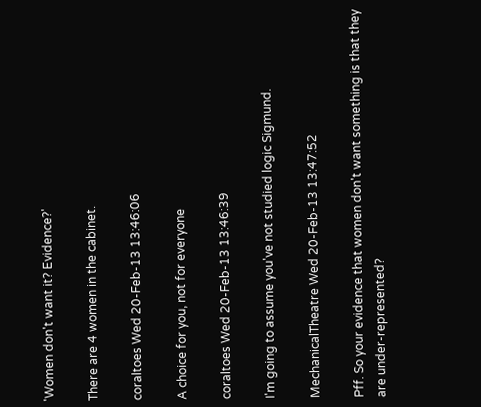'Women don't want it? Evidence?'

There are 4 women in the cabinet.

coraltoes Wed 20-Feb-13 13:46:06

A choice for you, not for everyone

coraltoes Wed 20-Feb-13 13:46:39

I'm going to assume you've not studied logic Sigmund.

MechanicalTheatre Wed 20-Feb-13 13:47:52

Pff. So your evidence that women don't want something is that they are under-represented?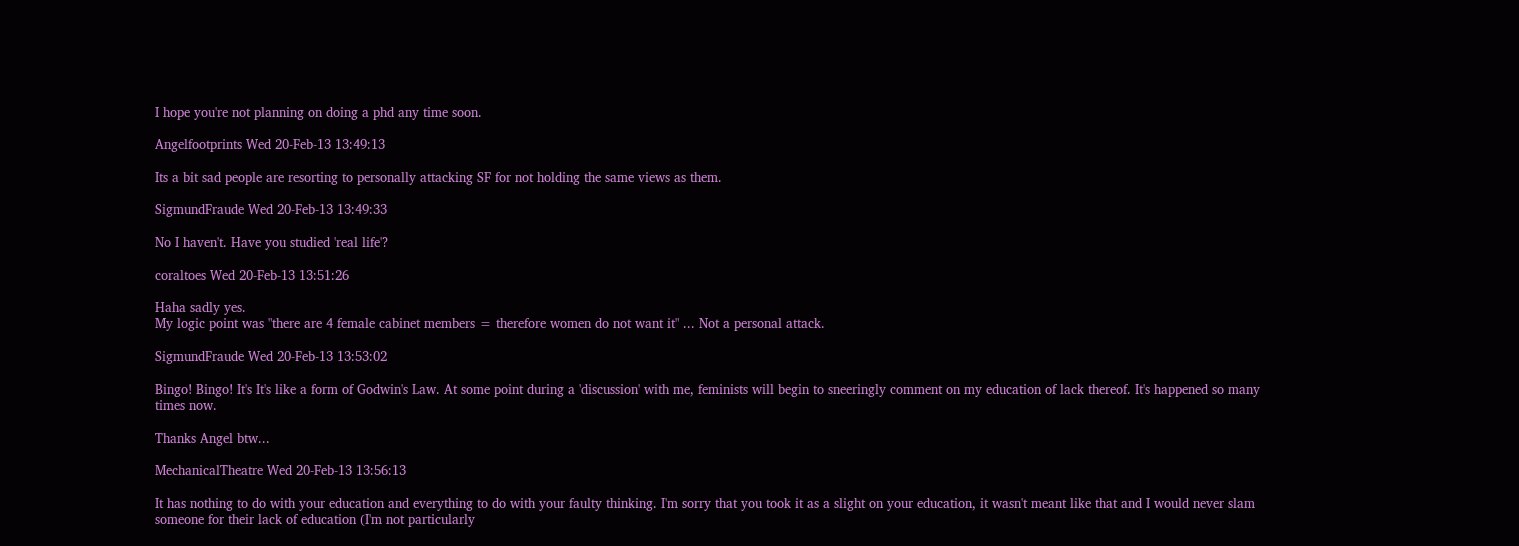I hope you're not planning on doing a phd any time soon.

Angelfootprints Wed 20-Feb-13 13:49:13

Its a bit sad people are resorting to personally attacking SF for not holding the same views as them.

SigmundFraude Wed 20-Feb-13 13:49:33

No I haven't. Have you studied 'real life'?

coraltoes Wed 20-Feb-13 13:51:26

Haha sadly yes.
My logic point was "there are 4 female cabinet members = therefore women do not want it" ... Not a personal attack.

SigmundFraude Wed 20-Feb-13 13:53:02

Bingo! Bingo! It's It's like a form of Godwin's Law. At some point during a 'discussion' with me, feminists will begin to sneeringly comment on my education of lack thereof. It's happened so many times now.

Thanks Angel btw...

MechanicalTheatre Wed 20-Feb-13 13:56:13

It has nothing to do with your education and everything to do with your faulty thinking. I'm sorry that you took it as a slight on your education, it wasn't meant like that and I would never slam someone for their lack of education (I'm not particularly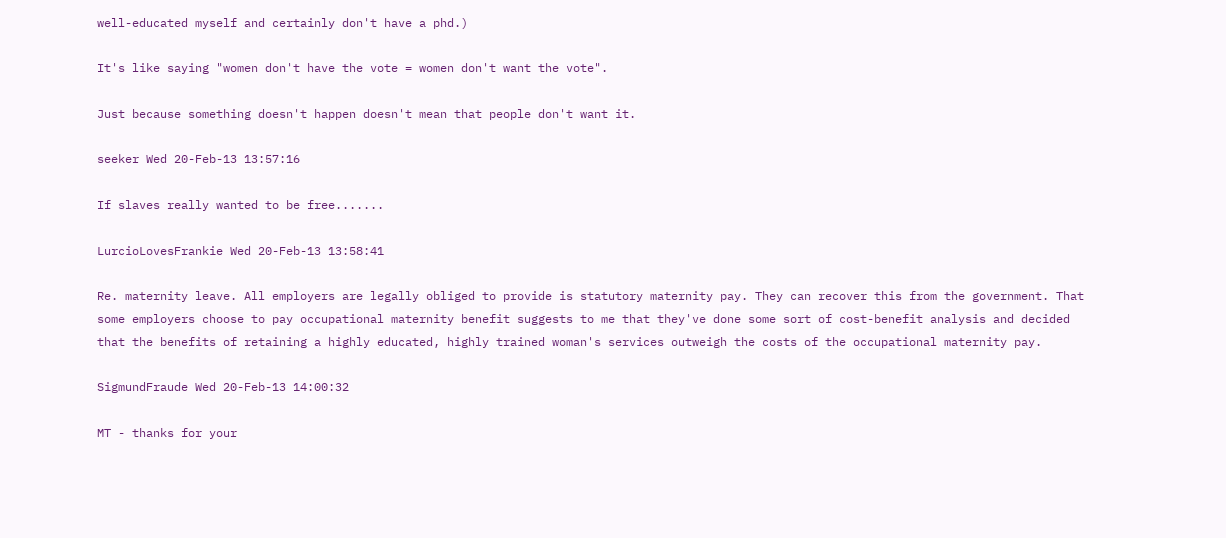well-educated myself and certainly don't have a phd.)

It's like saying "women don't have the vote = women don't want the vote".

Just because something doesn't happen doesn't mean that people don't want it.

seeker Wed 20-Feb-13 13:57:16

If slaves really wanted to be free.......

LurcioLovesFrankie Wed 20-Feb-13 13:58:41

Re. maternity leave. All employers are legally obliged to provide is statutory maternity pay. They can recover this from the government. That some employers choose to pay occupational maternity benefit suggests to me that they've done some sort of cost-benefit analysis and decided that the benefits of retaining a highly educated, highly trained woman's services outweigh the costs of the occupational maternity pay.

SigmundFraude Wed 20-Feb-13 14:00:32

MT - thanks for your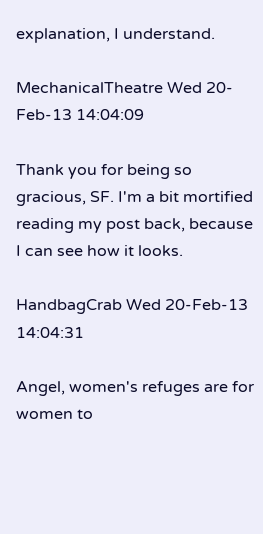explanation, I understand.

MechanicalTheatre Wed 20-Feb-13 14:04:09

Thank you for being so gracious, SF. I'm a bit mortified reading my post back, because I can see how it looks.

HandbagCrab Wed 20-Feb-13 14:04:31

Angel, women's refuges are for women to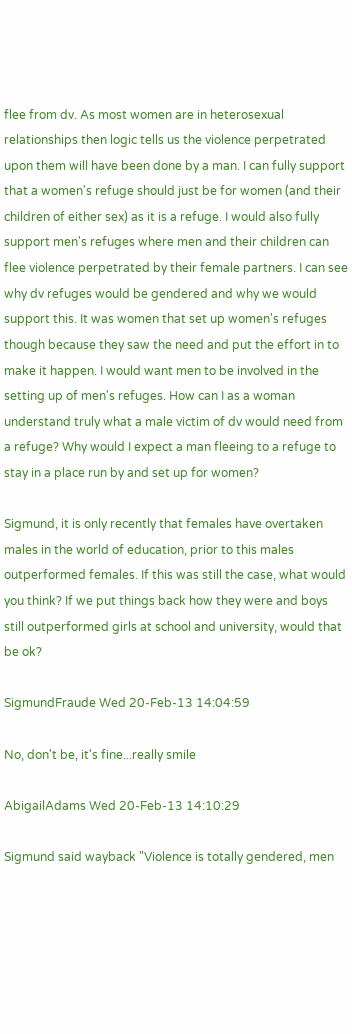flee from dv. As most women are in heterosexual relationships then logic tells us the violence perpetrated upon them will have been done by a man. I can fully support that a women's refuge should just be for women (and their children of either sex) as it is a refuge. I would also fully support men's refuges where men and their children can flee violence perpetrated by their female partners. I can see why dv refuges would be gendered and why we would support this. It was women that set up women's refuges though because they saw the need and put the effort in to make it happen. I would want men to be involved in the setting up of men's refuges. How can I as a woman understand truly what a male victim of dv would need from a refuge? Why would I expect a man fleeing to a refuge to stay in a place run by and set up for women?

Sigmund, it is only recently that females have overtaken males in the world of education, prior to this males outperformed females. If this was still the case, what would you think? If we put things back how they were and boys still outperformed girls at school and university, would that be ok?

SigmundFraude Wed 20-Feb-13 14:04:59

No, don't be, it's fine...really smile

AbigailAdams Wed 20-Feb-13 14:10:29

Sigmund said wayback "Violence is totally gendered, men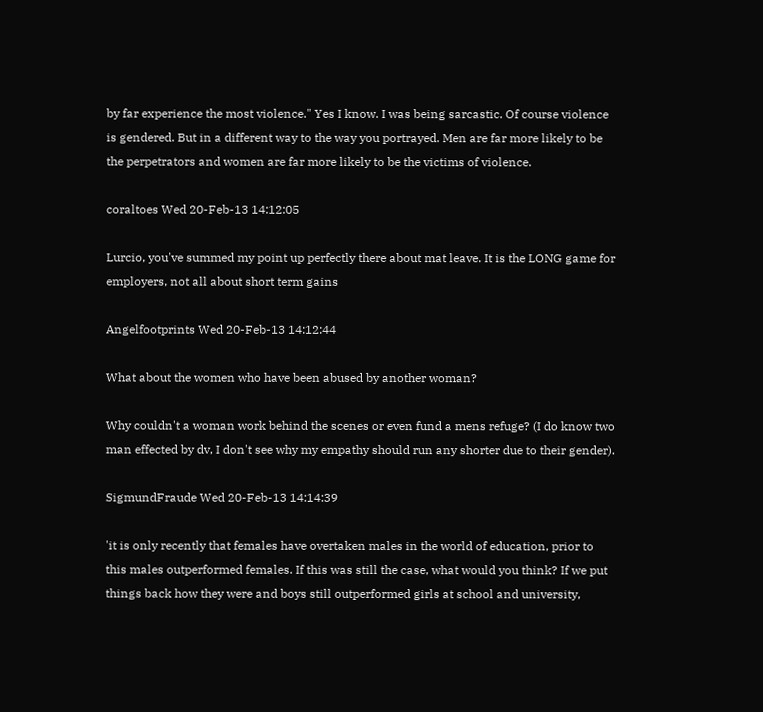by far experience the most violence." Yes I know. I was being sarcastic. Of course violence is gendered. But in a different way to the way you portrayed. Men are far more likely to be the perpetrators and women are far more likely to be the victims of violence.

coraltoes Wed 20-Feb-13 14:12:05

Lurcio, you've summed my point up perfectly there about mat leave. It is the LONG game for employers, not all about short term gains

Angelfootprints Wed 20-Feb-13 14:12:44

What about the women who have been abused by another woman?

Why couldn't a woman work behind the scenes or even fund a mens refuge? (I do know two man effected by dv, I don't see why my empathy should run any shorter due to their gender).

SigmundFraude Wed 20-Feb-13 14:14:39

'it is only recently that females have overtaken males in the world of education, prior to this males outperformed females. If this was still the case, what would you think? If we put things back how they were and boys still outperformed girls at school and university,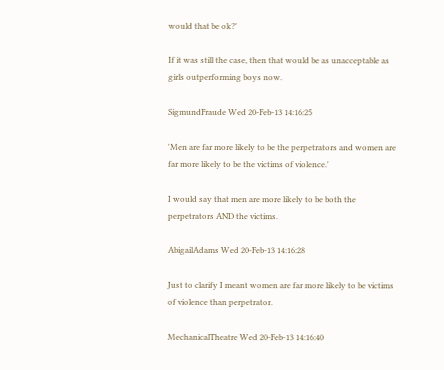would that be ok?'

If it was still the case, then that would be as unacceptable as girls outperforming boys now.

SigmundFraude Wed 20-Feb-13 14:16:25

'Men are far more likely to be the perpetrators and women are far more likely to be the victims of violence.'

I would say that men are more likely to be both the perpetrators AND the victims.

AbigailAdams Wed 20-Feb-13 14:16:28

Just to clarify I meant women are far more likely to be victims of violence than perpetrator.

MechanicalTheatre Wed 20-Feb-13 14:16:40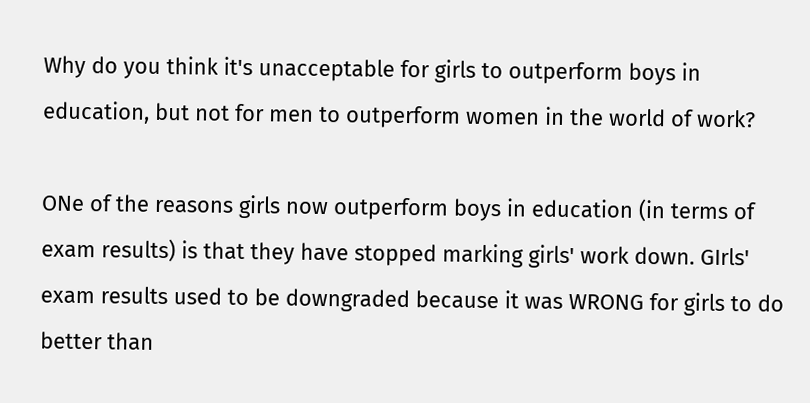Why do you think it's unacceptable for girls to outperform boys in education, but not for men to outperform women in the world of work?

ONe of the reasons girls now outperform boys in education (in terms of exam results) is that they have stopped marking girls' work down. GIrls' exam results used to be downgraded because it was WRONG for girls to do better than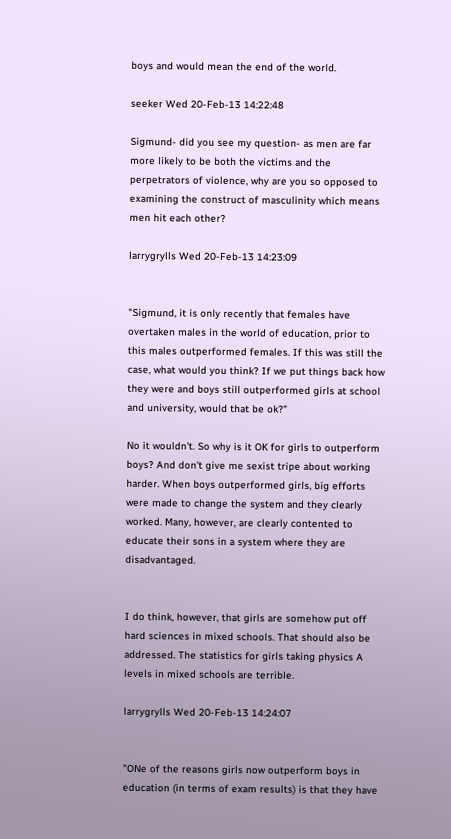boys and would mean the end of the world.

seeker Wed 20-Feb-13 14:22:48

Sigmund- did you see my question- as men are far more likely to be both the victims and the perpetrators of violence, why are you so opposed to examining the construct of masculinity which means men hit each other?

larrygrylls Wed 20-Feb-13 14:23:09


"Sigmund, it is only recently that females have overtaken males in the world of education, prior to this males outperformed females. If this was still the case, what would you think? If we put things back how they were and boys still outperformed girls at school and university, would that be ok?"

No it wouldn't. So why is it OK for girls to outperform boys? And don't give me sexist tripe about working harder. When boys outperformed girls, big efforts were made to change the system and they clearly worked. Many, however, are clearly contented to educate their sons in a system where they are disadvantaged.


I do think, however, that girls are somehow put off hard sciences in mixed schools. That should also be addressed. The statistics for girls taking physics A levels in mixed schools are terrible.

larrygrylls Wed 20-Feb-13 14:24:07


"ONe of the reasons girls now outperform boys in education (in terms of exam results) is that they have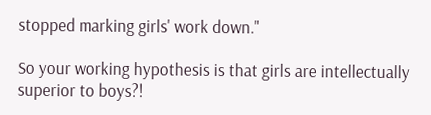stopped marking girls' work down."

So your working hypothesis is that girls are intellectually superior to boys?!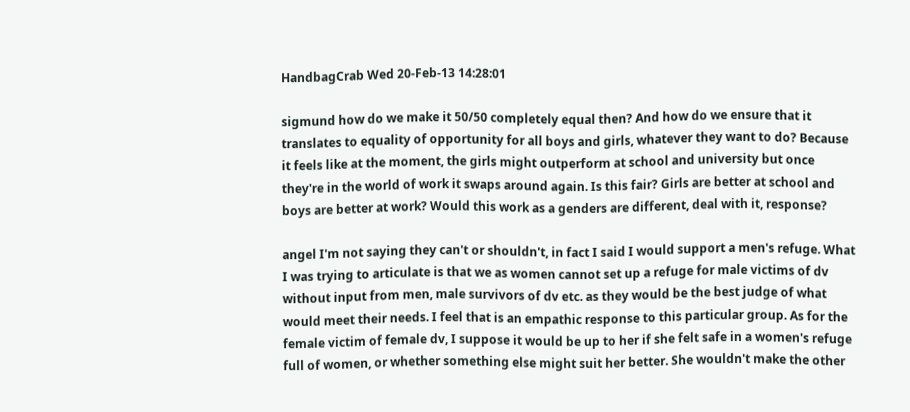HandbagCrab Wed 20-Feb-13 14:28:01

sigmund how do we make it 50/50 completely equal then? And how do we ensure that it translates to equality of opportunity for all boys and girls, whatever they want to do? Because it feels like at the moment, the girls might outperform at school and university but once they're in the world of work it swaps around again. Is this fair? Girls are better at school and boys are better at work? Would this work as a genders are different, deal with it, response?

angel I'm not saying they can't or shouldn't, in fact I said I would support a men's refuge. What I was trying to articulate is that we as women cannot set up a refuge for male victims of dv without input from men, male survivors of dv etc. as they would be the best judge of what would meet their needs. I feel that is an empathic response to this particular group. As for the female victim of female dv, I suppose it would be up to her if she felt safe in a women's refuge full of women, or whether something else might suit her better. She wouldn't make the other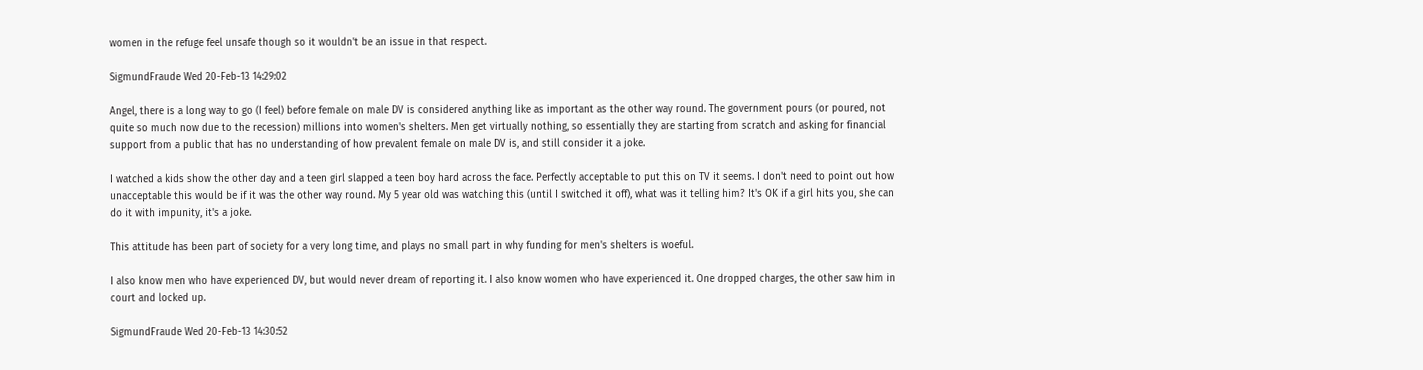women in the refuge feel unsafe though so it wouldn't be an issue in that respect.

SigmundFraude Wed 20-Feb-13 14:29:02

Angel, there is a long way to go (I feel) before female on male DV is considered anything like as important as the other way round. The government pours (or poured, not quite so much now due to the recession) millions into women's shelters. Men get virtually nothing, so essentially they are starting from scratch and asking for financial support from a public that has no understanding of how prevalent female on male DV is, and still consider it a joke.

I watched a kids show the other day and a teen girl slapped a teen boy hard across the face. Perfectly acceptable to put this on TV it seems. I don't need to point out how unacceptable this would be if it was the other way round. My 5 year old was watching this (until I switched it off), what was it telling him? It's OK if a girl hits you, she can do it with impunity, it's a joke.

This attitude has been part of society for a very long time, and plays no small part in why funding for men's shelters is woeful.

I also know men who have experienced DV, but would never dream of reporting it. I also know women who have experienced it. One dropped charges, the other saw him in court and locked up.

SigmundFraude Wed 20-Feb-13 14:30:52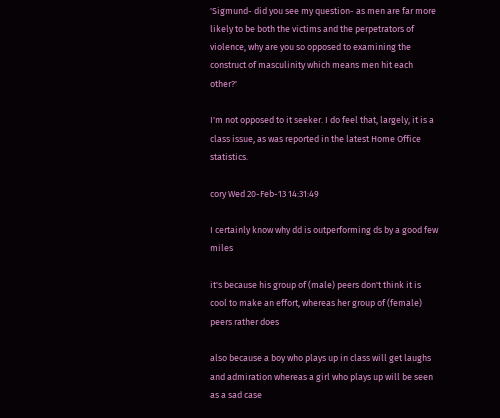'Sigmund- did you see my question- as men are far more likely to be both the victims and the perpetrators of violence, why are you so opposed to examining the construct of masculinity which means men hit each other?'

I'm not opposed to it seeker. I do feel that, largely, it is a class issue, as was reported in the latest Home Office statistics.

cory Wed 20-Feb-13 14:31:49

I certainly know why dd is outperforming ds by a good few miles

it's because his group of (male) peers don't think it is cool to make an effort, whereas her group of (female) peers rather does

also because a boy who plays up in class will get laughs and admiration whereas a girl who plays up will be seen as a sad case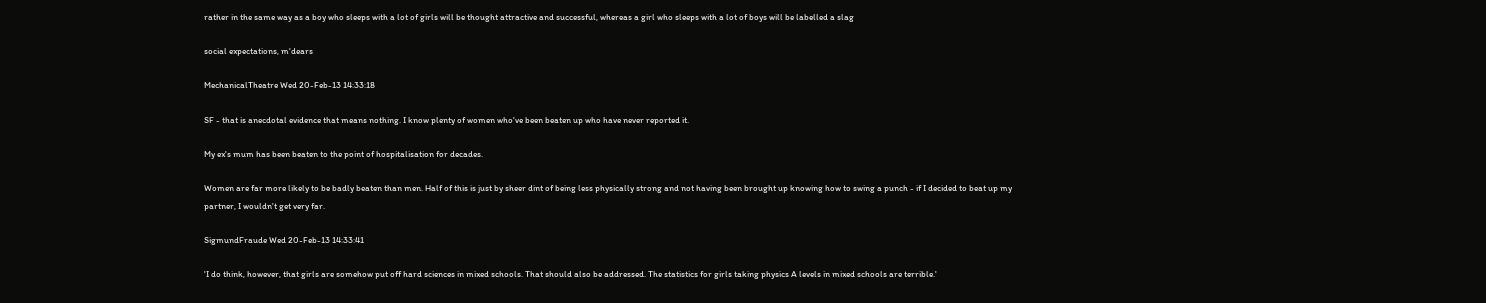rather in the same way as a boy who sleeps with a lot of girls will be thought attractive and successful, whereas a girl who sleeps with a lot of boys will be labelled a slag

social expectations, m'dears

MechanicalTheatre Wed 20-Feb-13 14:33:18

SF - that is anecdotal evidence that means nothing. I know plenty of women who've been beaten up who have never reported it.

My ex's mum has been beaten to the point of hospitalisation for decades.

Women are far more likely to be badly beaten than men. Half of this is just by sheer dint of being less physically strong and not having been brought up knowing how to swing a punch - if I decided to beat up my partner, I wouldn't get very far.

SigmundFraude Wed 20-Feb-13 14:33:41

'I do think, however, that girls are somehow put off hard sciences in mixed schools. That should also be addressed. The statistics for girls taking physics A levels in mixed schools are terrible.'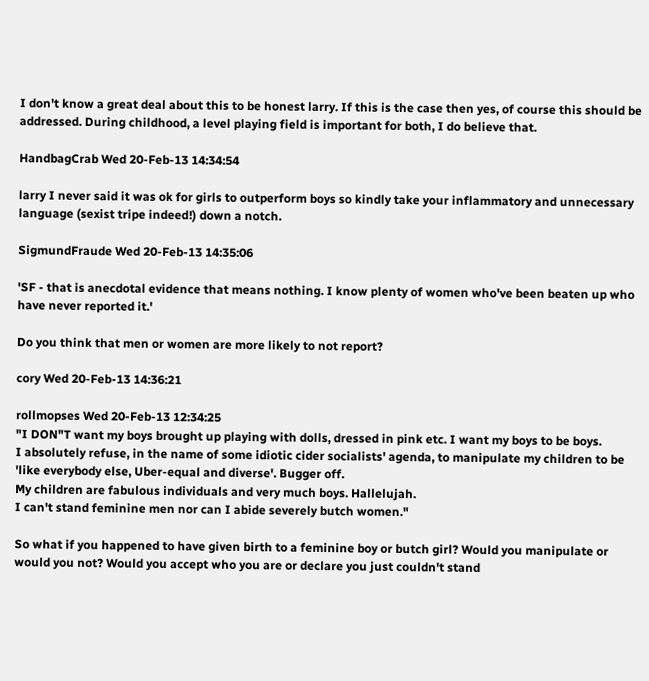I don't know a great deal about this to be honest larry. If this is the case then yes, of course this should be addressed. During childhood, a level playing field is important for both, I do believe that.

HandbagCrab Wed 20-Feb-13 14:34:54

larry I never said it was ok for girls to outperform boys so kindly take your inflammatory and unnecessary language (sexist tripe indeed!) down a notch.

SigmundFraude Wed 20-Feb-13 14:35:06

'SF - that is anecdotal evidence that means nothing. I know plenty of women who've been beaten up who have never reported it.'

Do you think that men or women are more likely to not report?

cory Wed 20-Feb-13 14:36:21

rollmopses Wed 20-Feb-13 12:34:25
"I DON"T want my boys brought up playing with dolls, dressed in pink etc. I want my boys to be boys.
I absolutely refuse, in the name of some idiotic cider socialists' agenda, to manipulate my children to be 'like everybody else, Uber-equal and diverse'. Bugger off.
My children are fabulous individuals and very much boys. Hallelujah.
I can't stand feminine men nor can I abide severely butch women."

So what if you happened to have given birth to a feminine boy or butch girl? Would you manipulate or would you not? Would you accept who you are or declare you just couldn't stand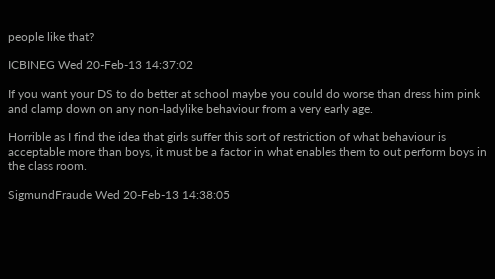people like that?

ICBINEG Wed 20-Feb-13 14:37:02

If you want your DS to do better at school maybe you could do worse than dress him pink and clamp down on any non-ladylike behaviour from a very early age.

Horrible as I find the idea that girls suffer this sort of restriction of what behaviour is acceptable more than boys, it must be a factor in what enables them to out perform boys in the class room.

SigmundFraude Wed 20-Feb-13 14:38:05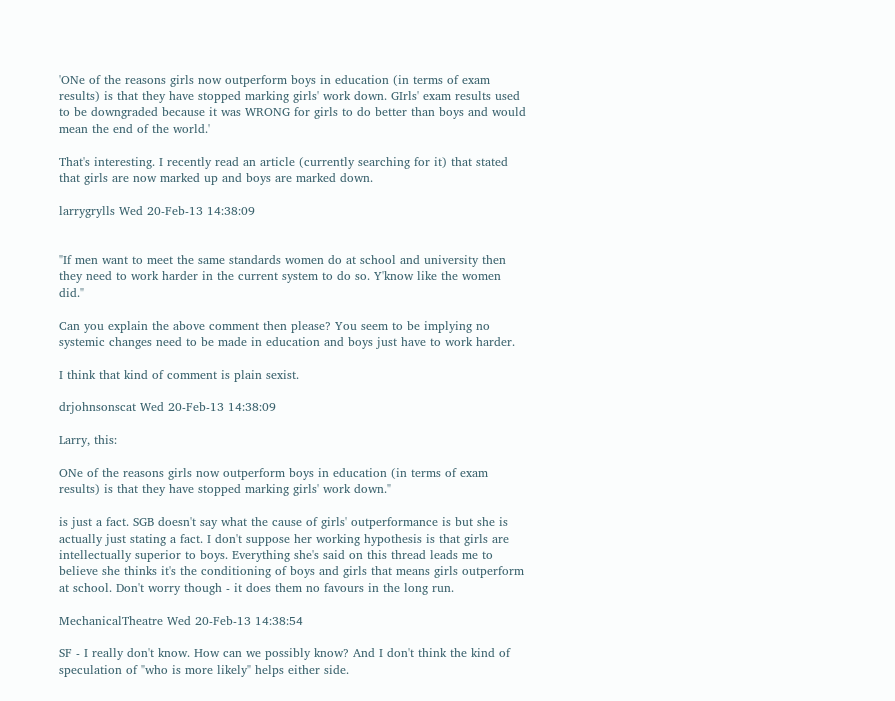'ONe of the reasons girls now outperform boys in education (in terms of exam results) is that they have stopped marking girls' work down. GIrls' exam results used to be downgraded because it was WRONG for girls to do better than boys and would mean the end of the world.'

That's interesting. I recently read an article (currently searching for it) that stated that girls are now marked up and boys are marked down.

larrygrylls Wed 20-Feb-13 14:38:09


"If men want to meet the same standards women do at school and university then they need to work harder in the current system to do so. Y'know like the women did."

Can you explain the above comment then please? You seem to be implying no systemic changes need to be made in education and boys just have to work harder.

I think that kind of comment is plain sexist.

drjohnsonscat Wed 20-Feb-13 14:38:09

Larry, this:

ONe of the reasons girls now outperform boys in education (in terms of exam results) is that they have stopped marking girls' work down."

is just a fact. SGB doesn't say what the cause of girls' outperformance is but she is actually just stating a fact. I don't suppose her working hypothesis is that girls are intellectually superior to boys. Everything she's said on this thread leads me to believe she thinks it's the conditioning of boys and girls that means girls outperform at school. Don't worry though - it does them no favours in the long run.

MechanicalTheatre Wed 20-Feb-13 14:38:54

SF - I really don't know. How can we possibly know? And I don't think the kind of speculation of "who is more likely" helps either side.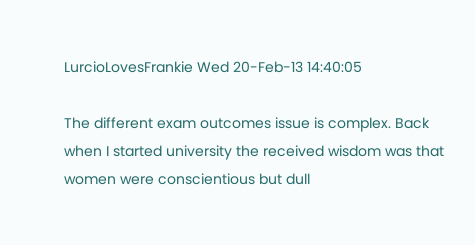LurcioLovesFrankie Wed 20-Feb-13 14:40:05

The different exam outcomes issue is complex. Back when I started university the received wisdom was that women were conscientious but dull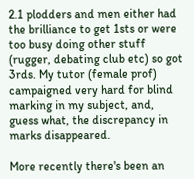2.1 plodders and men either had the brilliance to get 1sts or were too busy doing other stuff (rugger, debating club etc) so got 3rds. My tutor (female prof) campaigned very hard for blind marking in my subject, and, guess what, the discrepancy in marks disappeared.

More recently there's been an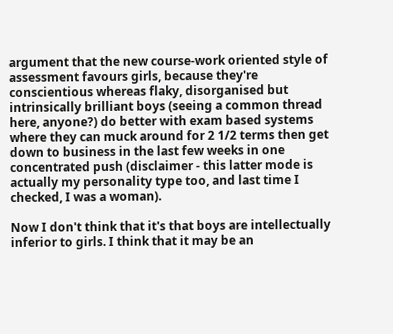argument that the new course-work oriented style of assessment favours girls, because they're conscientious whereas flaky, disorganised but intrinsically brilliant boys (seeing a common thread here, anyone?) do better with exam based systems where they can muck around for 2 1/2 terms then get down to business in the last few weeks in one concentrated push (disclaimer - this latter mode is actually my personality type too, and last time I checked, I was a woman).

Now I don't think that it's that boys are intellectually inferior to girls. I think that it may be an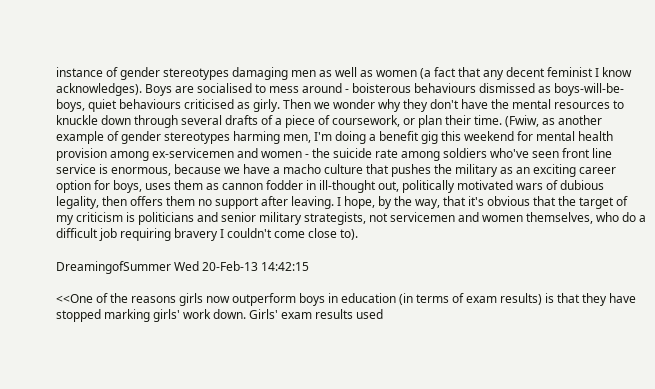instance of gender stereotypes damaging men as well as women (a fact that any decent feminist I know acknowledges). Boys are socialised to mess around - boisterous behaviours dismissed as boys-will-be-boys, quiet behaviours criticised as girly. Then we wonder why they don't have the mental resources to knuckle down through several drafts of a piece of coursework, or plan their time. (Fwiw, as another example of gender stereotypes harming men, I'm doing a benefit gig this weekend for mental health provision among ex-servicemen and women - the suicide rate among soldiers who've seen front line service is enormous, because we have a macho culture that pushes the military as an exciting career option for boys, uses them as cannon fodder in ill-thought out, politically motivated wars of dubious legality, then offers them no support after leaving. I hope, by the way, that it's obvious that the target of my criticism is politicians and senior military strategists, not servicemen and women themselves, who do a difficult job requiring bravery I couldn't come close to).

DreamingofSummer Wed 20-Feb-13 14:42:15

<<One of the reasons girls now outperform boys in education (in terms of exam results) is that they have stopped marking girls' work down. Girls' exam results used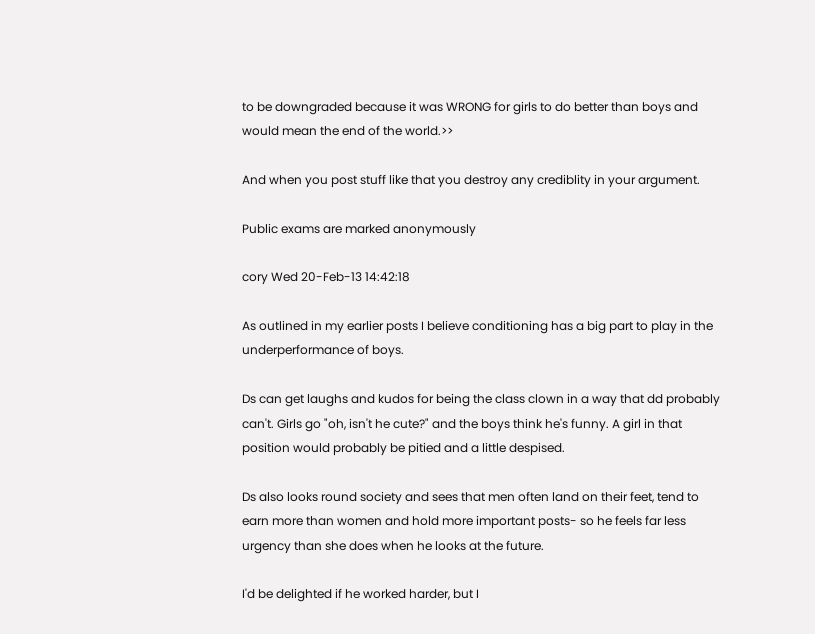to be downgraded because it was WRONG for girls to do better than boys and would mean the end of the world.>>

And when you post stuff like that you destroy any crediblity in your argument.

Public exams are marked anonymously

cory Wed 20-Feb-13 14:42:18

As outlined in my earlier posts I believe conditioning has a big part to play in the underperformance of boys.

Ds can get laughs and kudos for being the class clown in a way that dd probably can't. Girls go "oh, isn't he cute?" and the boys think he's funny. A girl in that position would probably be pitied and a little despised.

Ds also looks round society and sees that men often land on their feet, tend to earn more than women and hold more important posts- so he feels far less urgency than she does when he looks at the future.

I'd be delighted if he worked harder, but I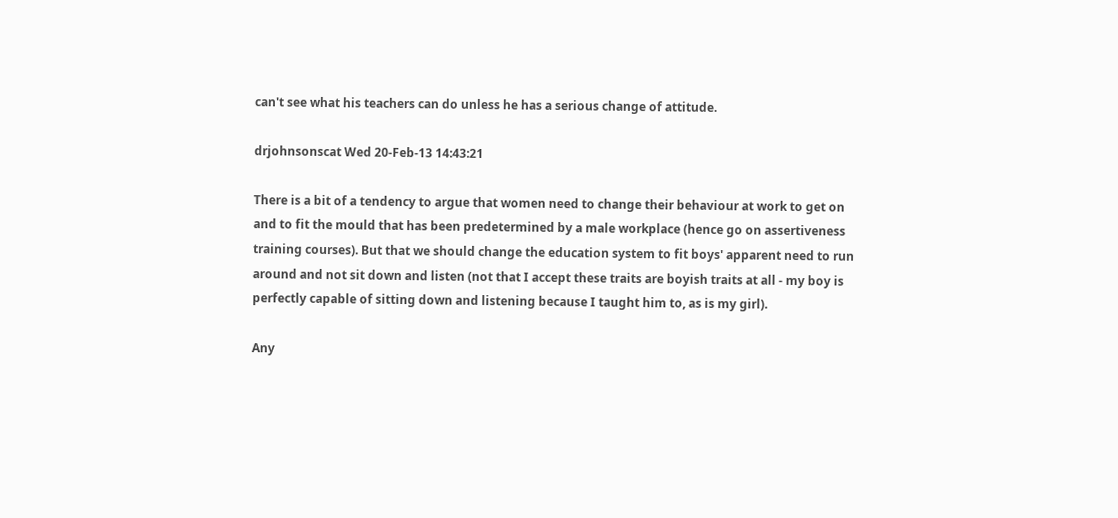can't see what his teachers can do unless he has a serious change of attitude.

drjohnsonscat Wed 20-Feb-13 14:43:21

There is a bit of a tendency to argue that women need to change their behaviour at work to get on and to fit the mould that has been predetermined by a male workplace (hence go on assertiveness training courses). But that we should change the education system to fit boys' apparent need to run around and not sit down and listen (not that I accept these traits are boyish traits at all - my boy is perfectly capable of sitting down and listening because I taught him to, as is my girl).

Any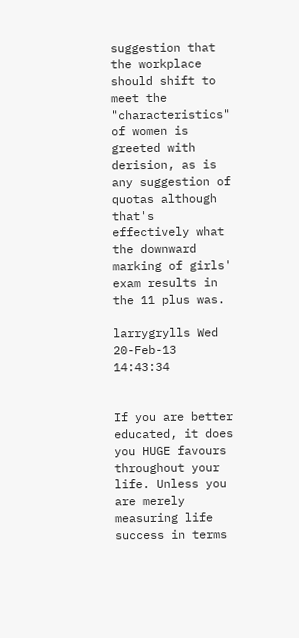suggestion that the workplace should shift to meet the "characteristics" of women is greeted with derision, as is any suggestion of quotas although that's effectively what the downward marking of girls' exam results in the 11 plus was.

larrygrylls Wed 20-Feb-13 14:43:34


If you are better educated, it does you HUGE favours throughout your life. Unless you are merely measuring life success in terms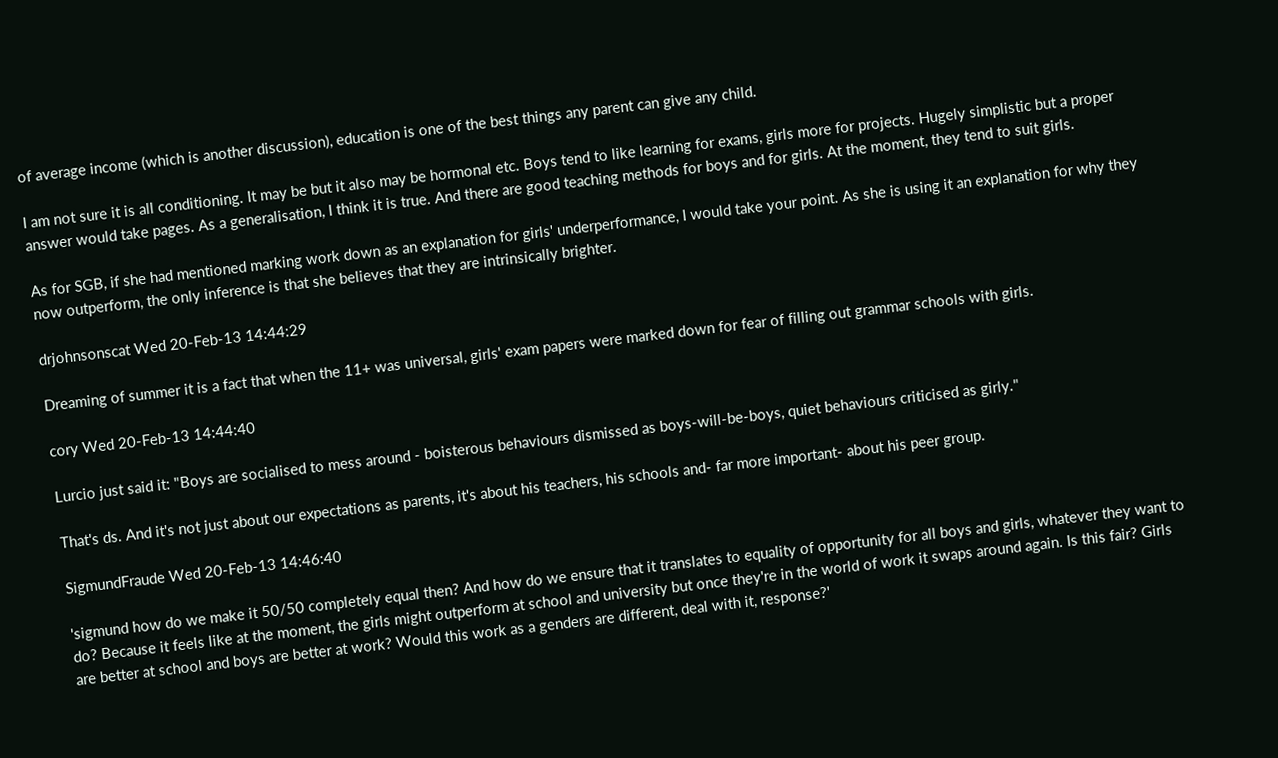of average income (which is another discussion), education is one of the best things any parent can give any child.

I am not sure it is all conditioning. It may be but it also may be hormonal etc. Boys tend to like learning for exams, girls more for projects. Hugely simplistic but a proper answer would take pages. As a generalisation, I think it is true. And there are good teaching methods for boys and for girls. At the moment, they tend to suit girls.

As for SGB, if she had mentioned marking work down as an explanation for girls' underperformance, I would take your point. As she is using it an explanation for why they now outperform, the only inference is that she believes that they are intrinsically brighter.

drjohnsonscat Wed 20-Feb-13 14:44:29

Dreaming of summer it is a fact that when the 11+ was universal, girls' exam papers were marked down for fear of filling out grammar schools with girls.

cory Wed 20-Feb-13 14:44:40

Lurcio just said it: "Boys are socialised to mess around - boisterous behaviours dismissed as boys-will-be-boys, quiet behaviours criticised as girly."

That's ds. And it's not just about our expectations as parents, it's about his teachers, his schools and- far more important- about his peer group.

SigmundFraude Wed 20-Feb-13 14:46:40

'sigmund how do we make it 50/50 completely equal then? And how do we ensure that it translates to equality of opportunity for all boys and girls, whatever they want to do? Because it feels like at the moment, the girls might outperform at school and university but once they're in the world of work it swaps around again. Is this fair? Girls are better at school and boys are better at work? Would this work as a genders are different, deal with it, response?'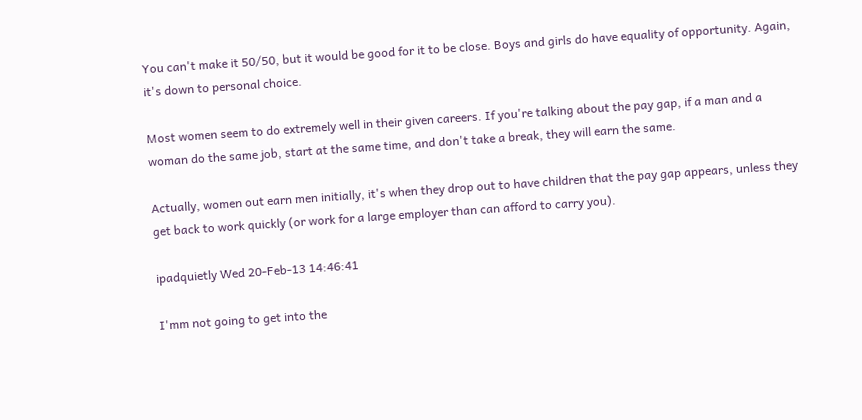You can't make it 50/50, but it would be good for it to be close. Boys and girls do have equality of opportunity. Again, it's down to personal choice.

Most women seem to do extremely well in their given careers. If you're talking about the pay gap, if a man and a woman do the same job, start at the same time, and don't take a break, they will earn the same.

Actually, women out earn men initially, it's when they drop out to have children that the pay gap appears, unless they get back to work quickly (or work for a large employer than can afford to carry you).

ipadquietly Wed 20-Feb-13 14:46:41

I'mm not going to get into the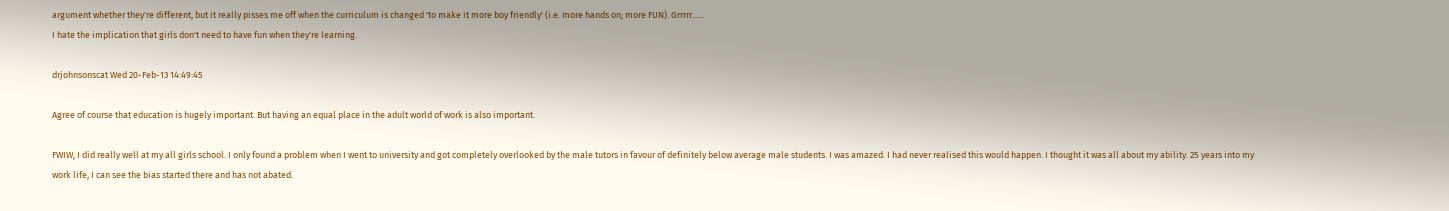argument whether they're different, but it really pisses me off when the curriculum is changed 'to make it more boy friendly' (i.e. more hands on; more FUN). Grrrrr......
I hate the implication that girls don't need to have fun when they're learning.

drjohnsonscat Wed 20-Feb-13 14:49:45

Agree of course that education is hugely important. But having an equal place in the adult world of work is also important.

FWIW, I did really well at my all girls school. I only found a problem when I went to university and got completely overlooked by the male tutors in favour of definitely below average male students. I was amazed. I had never realised this would happen. I thought it was all about my ability. 25 years into my work life, I can see the bias started there and has not abated.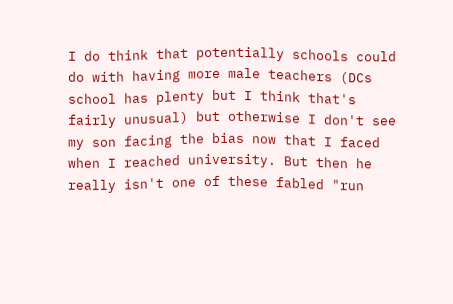I do think that potentially schools could do with having more male teachers (DCs school has plenty but I think that's fairly unusual) but otherwise I don't see my son facing the bias now that I faced when I reached university. But then he really isn't one of these fabled "run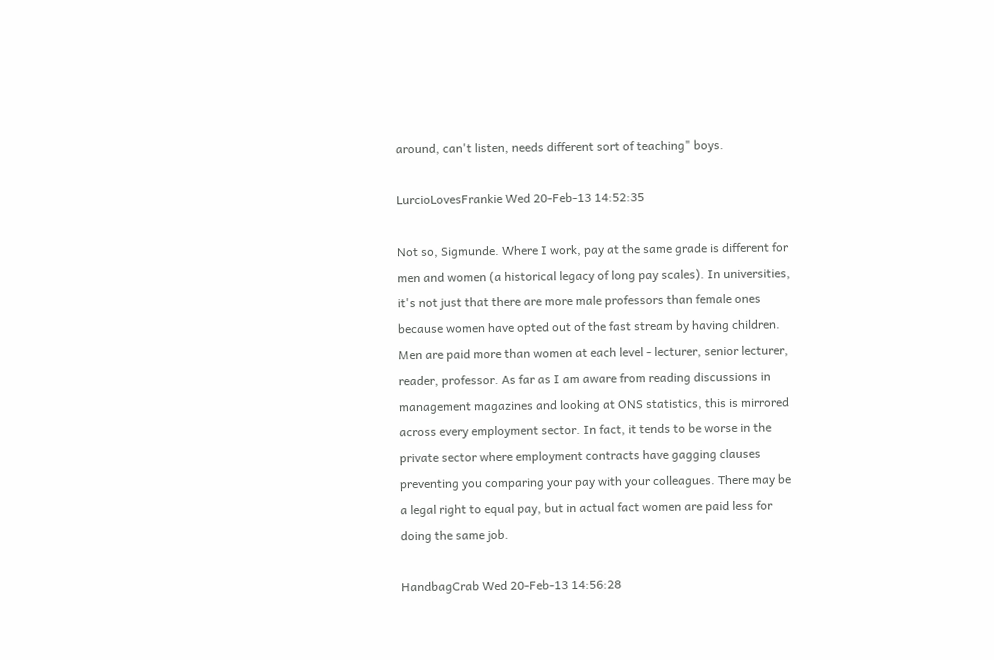around, can't listen, needs different sort of teaching" boys.

LurcioLovesFrankie Wed 20-Feb-13 14:52:35

Not so, Sigmunde. Where I work, pay at the same grade is different for men and women (a historical legacy of long pay scales). In universities, it's not just that there are more male professors than female ones because women have opted out of the fast stream by having children. Men are paid more than women at each level - lecturer, senior lecturer, reader, professor. As far as I am aware from reading discussions in management magazines and looking at ONS statistics, this is mirrored across every employment sector. In fact, it tends to be worse in the private sector where employment contracts have gagging clauses preventing you comparing your pay with your colleagues. There may be a legal right to equal pay, but in actual fact women are paid less for doing the same job.

HandbagCrab Wed 20-Feb-13 14:56:28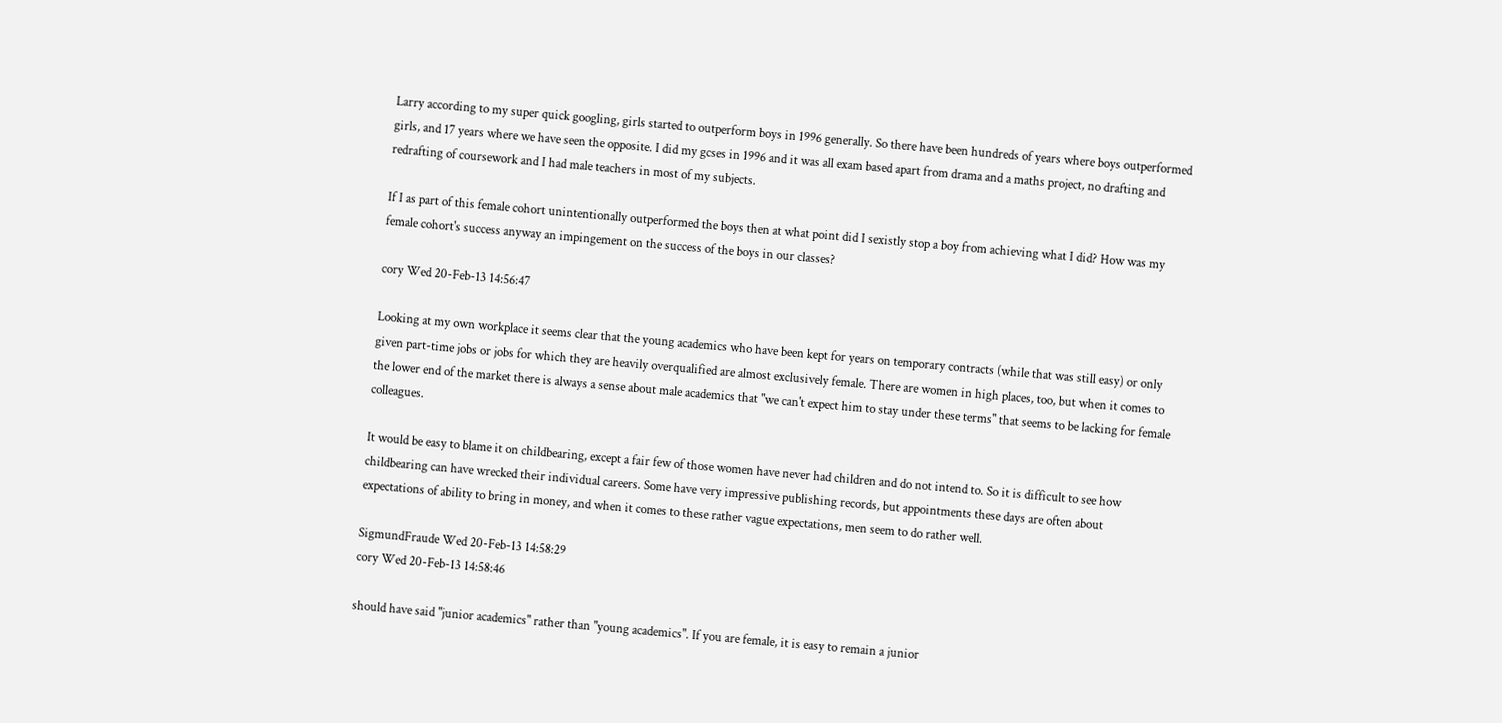Larry according to my super quick googling, girls started to outperform boys in 1996 generally. So there have been hundreds of years where boys outperformed girls, and 17 years where we have seen the opposite. I did my gcses in 1996 and it was all exam based apart from drama and a maths project, no drafting and redrafting of coursework and I had male teachers in most of my subjects.

If I as part of this female cohort unintentionally outperformed the boys then at what point did I sexistly stop a boy from achieving what I did? How was my female cohort's success anyway an impingement on the success of the boys in our classes?

cory Wed 20-Feb-13 14:56:47

Looking at my own workplace it seems clear that the young academics who have been kept for years on temporary contracts (while that was still easy) or only given part-time jobs or jobs for which they are heavily overqualified are almost exclusively female. There are women in high places, too, but when it comes to the lower end of the market there is always a sense about male academics that "we can't expect him to stay under these terms" that seems to be lacking for female colleagues.

It would be easy to blame it on childbearing, except a fair few of those women have never had children and do not intend to. So it is difficult to see how childbearing can have wrecked their individual careers. Some have very impressive publishing records, but appointments these days are often about expectations of ability to bring in money, and when it comes to these rather vague expectations, men seem to do rather well.

SigmundFraude Wed 20-Feb-13 14:58:29
cory Wed 20-Feb-13 14:58:46

should have said "junior academics" rather than "young academics". If you are female, it is easy to remain a junior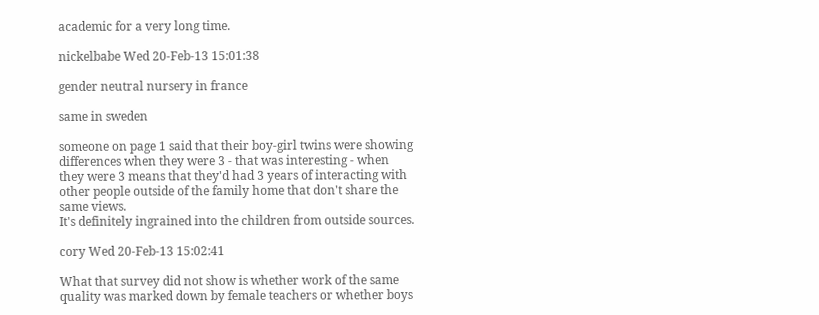academic for a very long time.

nickelbabe Wed 20-Feb-13 15:01:38

gender neutral nursery in france

same in sweden

someone on page 1 said that their boy-girl twins were showing differences when they were 3 - that was interesting - when they were 3 means that they'd had 3 years of interacting with other people outside of the family home that don't share the same views.
It's definitely ingrained into the children from outside sources.

cory Wed 20-Feb-13 15:02:41

What that survey did not show is whether work of the same quality was marked down by female teachers or whether boys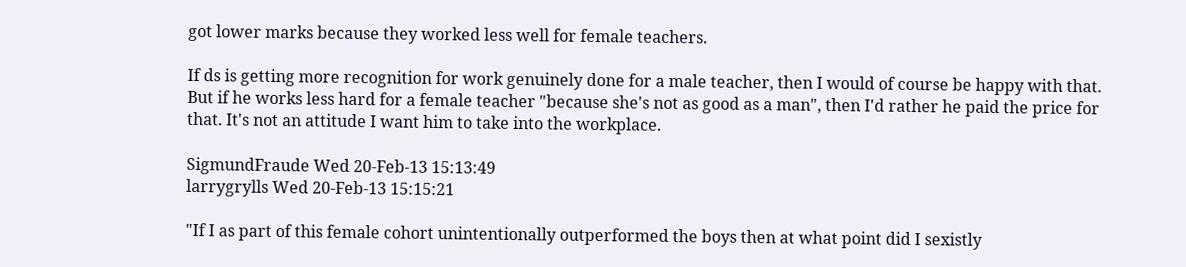got lower marks because they worked less well for female teachers.

If ds is getting more recognition for work genuinely done for a male teacher, then I would of course be happy with that. But if he works less hard for a female teacher "because she's not as good as a man", then I'd rather he paid the price for that. It's not an attitude I want him to take into the workplace.

SigmundFraude Wed 20-Feb-13 15:13:49
larrygrylls Wed 20-Feb-13 15:15:21

"If I as part of this female cohort unintentionally outperformed the boys then at what point did I sexistly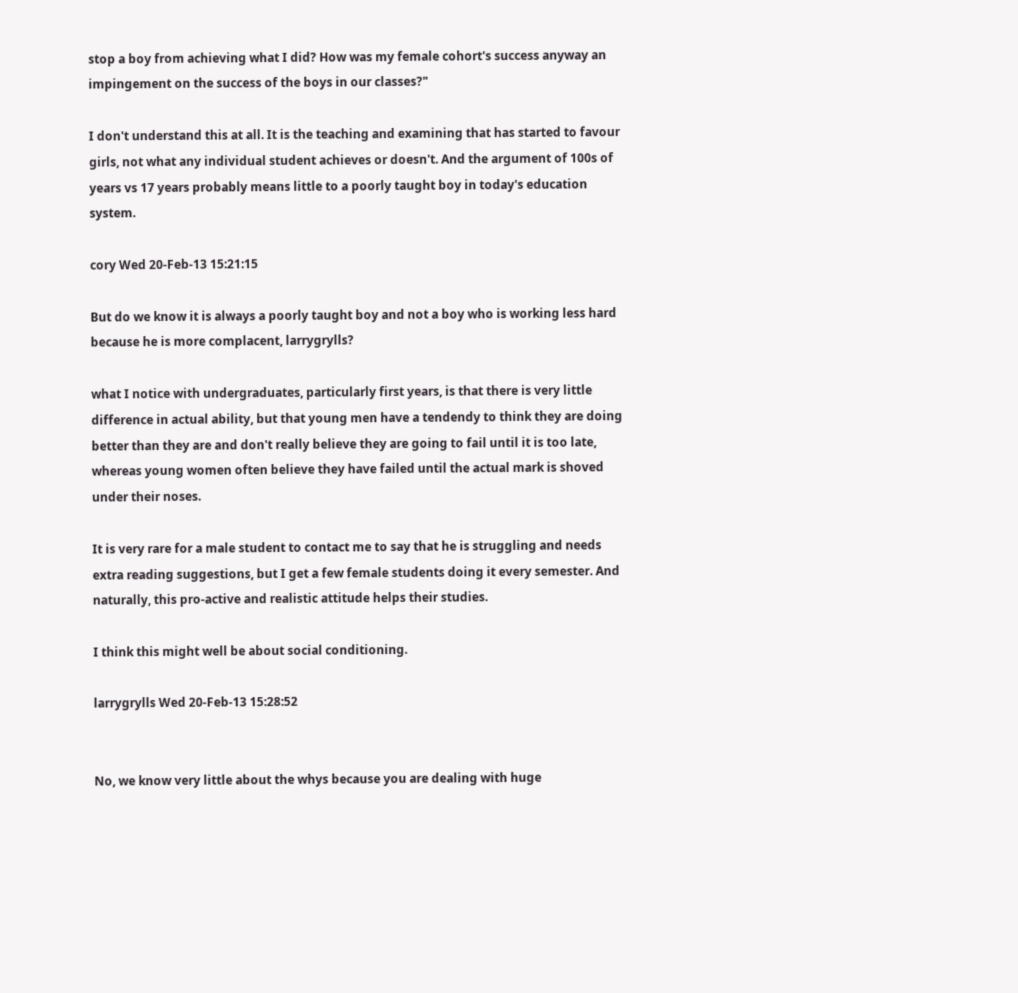stop a boy from achieving what I did? How was my female cohort's success anyway an impingement on the success of the boys in our classes?"

I don't understand this at all. It is the teaching and examining that has started to favour girls, not what any individual student achieves or doesn't. And the argument of 100s of years vs 17 years probably means little to a poorly taught boy in today's education system.

cory Wed 20-Feb-13 15:21:15

But do we know it is always a poorly taught boy and not a boy who is working less hard because he is more complacent, larrygrylls?

what I notice with undergraduates, particularly first years, is that there is very little difference in actual ability, but that young men have a tendendy to think they are doing better than they are and don't really believe they are going to fail until it is too late, whereas young women often believe they have failed until the actual mark is shoved under their noses.

It is very rare for a male student to contact me to say that he is struggling and needs extra reading suggestions, but I get a few female students doing it every semester. And naturally, this pro-active and realistic attitude helps their studies.

I think this might well be about social conditioning.

larrygrylls Wed 20-Feb-13 15:28:52


No, we know very little about the whys because you are dealing with huge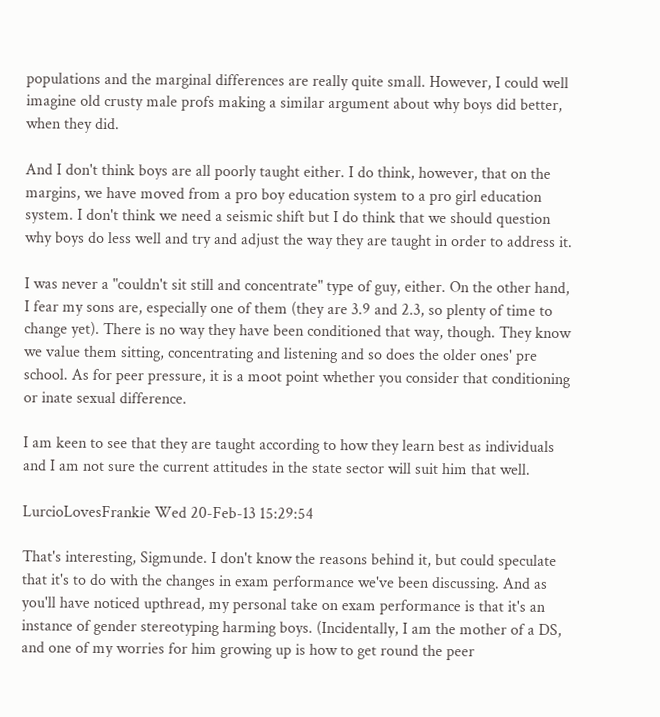populations and the marginal differences are really quite small. However, I could well imagine old crusty male profs making a similar argument about why boys did better, when they did.

And I don't think boys are all poorly taught either. I do think, however, that on the margins, we have moved from a pro boy education system to a pro girl education system. I don't think we need a seismic shift but I do think that we should question why boys do less well and try and adjust the way they are taught in order to address it.

I was never a "couldn't sit still and concentrate" type of guy, either. On the other hand, I fear my sons are, especially one of them (they are 3.9 and 2.3, so plenty of time to change yet). There is no way they have been conditioned that way, though. They know we value them sitting, concentrating and listening and so does the older ones' pre school. As for peer pressure, it is a moot point whether you consider that conditioning or inate sexual difference.

I am keen to see that they are taught according to how they learn best as individuals and I am not sure the current attitudes in the state sector will suit him that well.

LurcioLovesFrankie Wed 20-Feb-13 15:29:54

That's interesting, Sigmunde. I don't know the reasons behind it, but could speculate that it's to do with the changes in exam performance we've been discussing. And as you'll have noticed upthread, my personal take on exam performance is that it's an instance of gender stereotyping harming boys. (Incidentally, I am the mother of a DS, and one of my worries for him growing up is how to get round the peer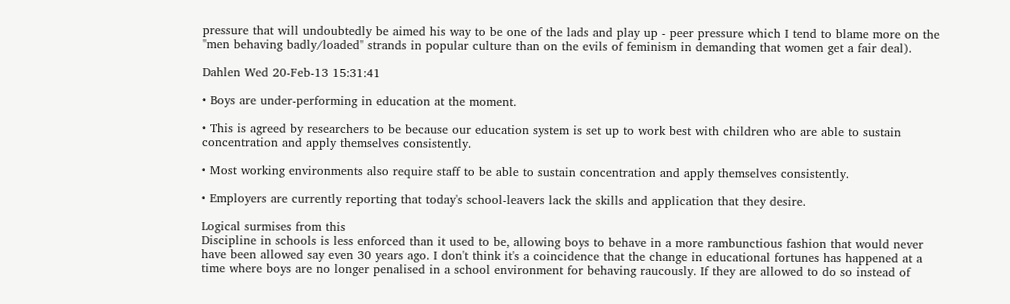pressure that will undoubtedly be aimed his way to be one of the lads and play up - peer pressure which I tend to blame more on the "men behaving badly/loaded" strands in popular culture than on the evils of feminism in demanding that women get a fair deal).

Dahlen Wed 20-Feb-13 15:31:41

• Boys are under-performing in education at the moment.

• This is agreed by researchers to be because our education system is set up to work best with children who are able to sustain concentration and apply themselves consistently.

• Most working environments also require staff to be able to sustain concentration and apply themselves consistently.

• Employers are currently reporting that today's school-leavers lack the skills and application that they desire.

Logical surmises from this
Discipline in schools is less enforced than it used to be, allowing boys to behave in a more rambunctious fashion that would never have been allowed say even 30 years ago. I don't think it's a coincidence that the change in educational fortunes has happened at a time where boys are no longer penalised in a school environment for behaving raucously. If they are allowed to do so instead of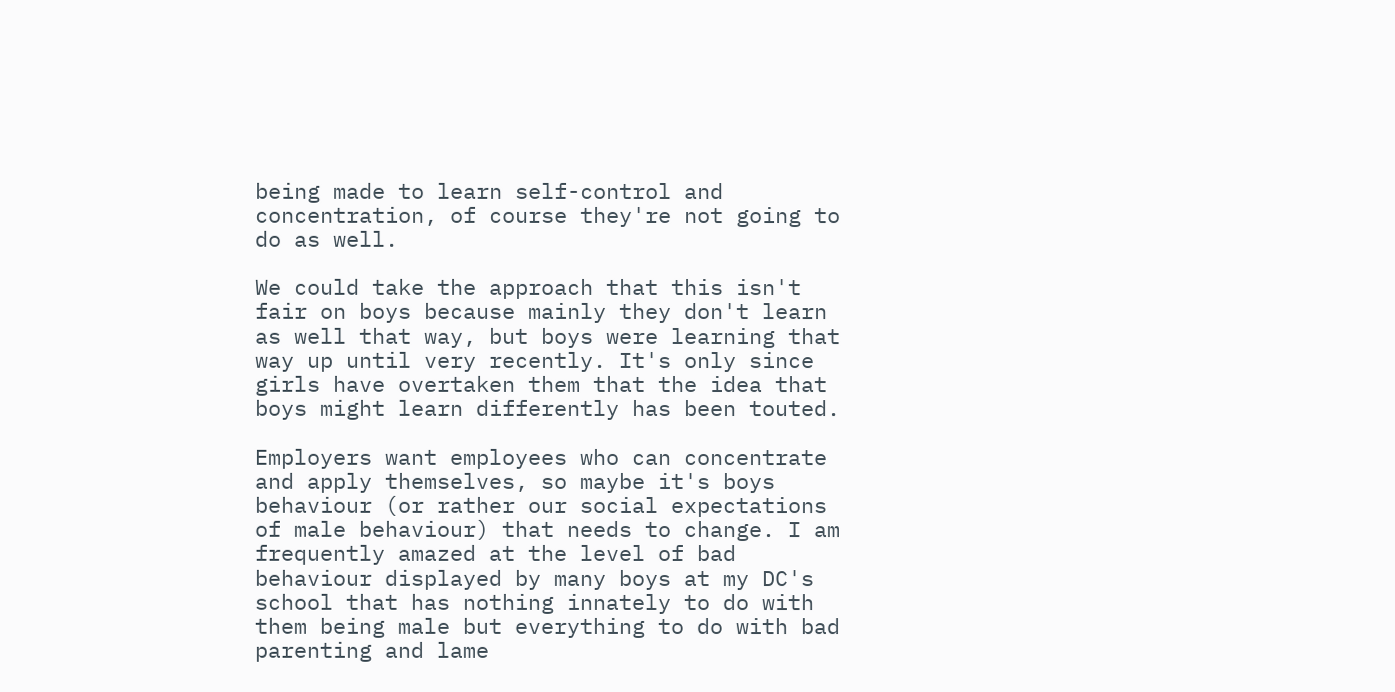being made to learn self-control and concentration, of course they're not going to do as well.

We could take the approach that this isn't fair on boys because mainly they don't learn as well that way, but boys were learning that way up until very recently. It's only since girls have overtaken them that the idea that boys might learn differently has been touted.

Employers want employees who can concentrate and apply themselves, so maybe it's boys behaviour (or rather our social expectations of male behaviour) that needs to change. I am frequently amazed at the level of bad behaviour displayed by many boys at my DC's school that has nothing innately to do with them being male but everything to do with bad parenting and lame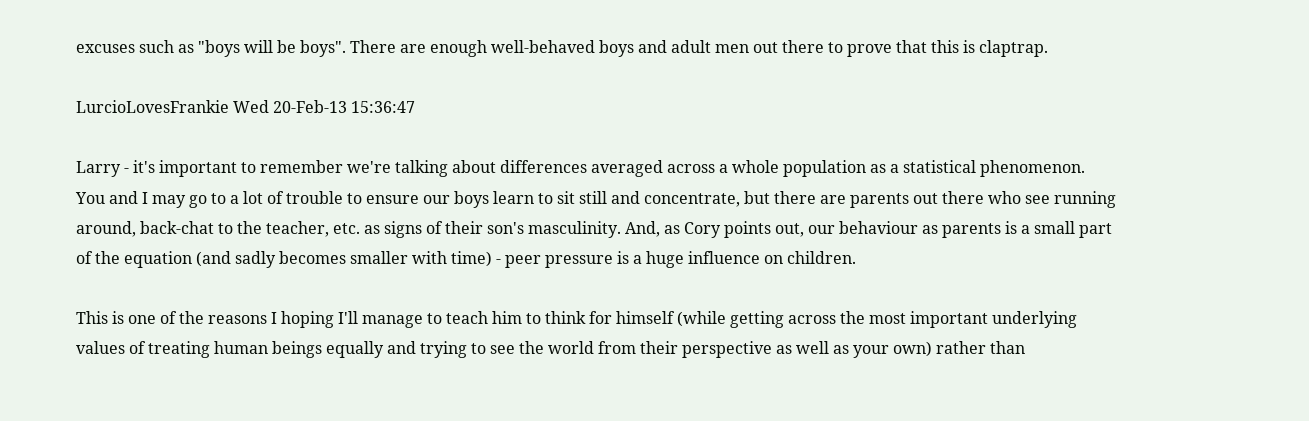excuses such as "boys will be boys". There are enough well-behaved boys and adult men out there to prove that this is claptrap.

LurcioLovesFrankie Wed 20-Feb-13 15:36:47

Larry - it's important to remember we're talking about differences averaged across a whole population as a statistical phenomenon. You and I may go to a lot of trouble to ensure our boys learn to sit still and concentrate, but there are parents out there who see running around, back-chat to the teacher, etc. as signs of their son's masculinity. And, as Cory points out, our behaviour as parents is a small part of the equation (and sadly becomes smaller with time) - peer pressure is a huge influence on children.

This is one of the reasons I hoping I'll manage to teach him to think for himself (while getting across the most important underlying values of treating human beings equally and trying to see the world from their perspective as well as your own) rather than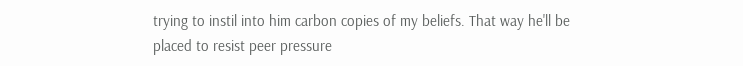trying to instil into him carbon copies of my beliefs. That way he'll be placed to resist peer pressure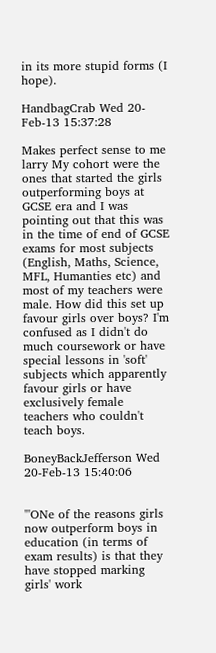in its more stupid forms (I hope).

HandbagCrab Wed 20-Feb-13 15:37:28

Makes perfect sense to me larry My cohort were the ones that started the girls outperforming boys at GCSE era and I was pointing out that this was in the time of end of GCSE exams for most subjects (English, Maths, Science, MFL, Humanties etc) and most of my teachers were male. How did this set up favour girls over boys? I'm confused as I didn't do much coursework or have special lessons in 'soft' subjects which apparently favour girls or have exclusively female teachers who couldn't teach boys.

BoneyBackJefferson Wed 20-Feb-13 15:40:06


"'ONe of the reasons girls now outperform boys in education (in terms of exam results) is that they have stopped marking girls' work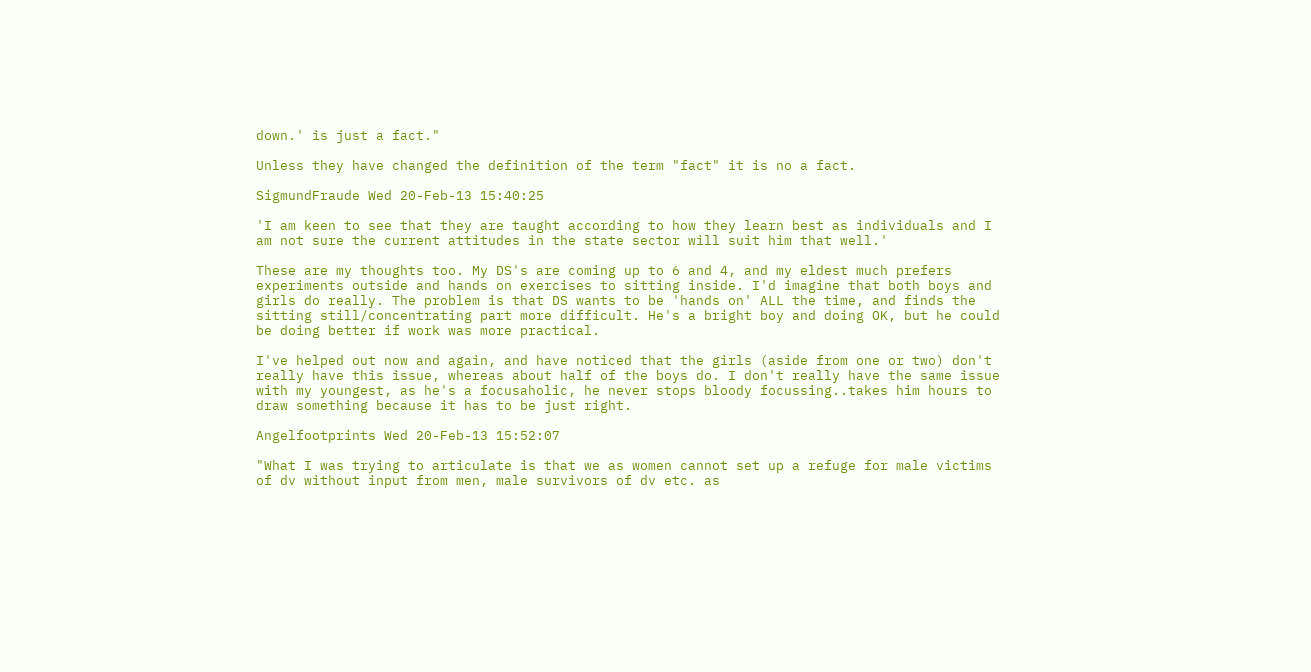down.' is just a fact."

Unless they have changed the definition of the term "fact" it is no a fact.

SigmundFraude Wed 20-Feb-13 15:40:25

'I am keen to see that they are taught according to how they learn best as individuals and I am not sure the current attitudes in the state sector will suit him that well.'

These are my thoughts too. My DS's are coming up to 6 and 4, and my eldest much prefers experiments outside and hands on exercises to sitting inside. I'd imagine that both boys and girls do really. The problem is that DS wants to be 'hands on' ALL the time, and finds the sitting still/concentrating part more difficult. He's a bright boy and doing OK, but he could be doing better if work was more practical.

I've helped out now and again, and have noticed that the girls (aside from one or two) don't really have this issue, whereas about half of the boys do. I don't really have the same issue with my youngest, as he's a focusaholic, he never stops bloody focussing..takes him hours to draw something because it has to be just right.

Angelfootprints Wed 20-Feb-13 15:52:07

"What I was trying to articulate is that we as women cannot set up a refuge for male victims of dv without input from men, male survivors of dv etc. as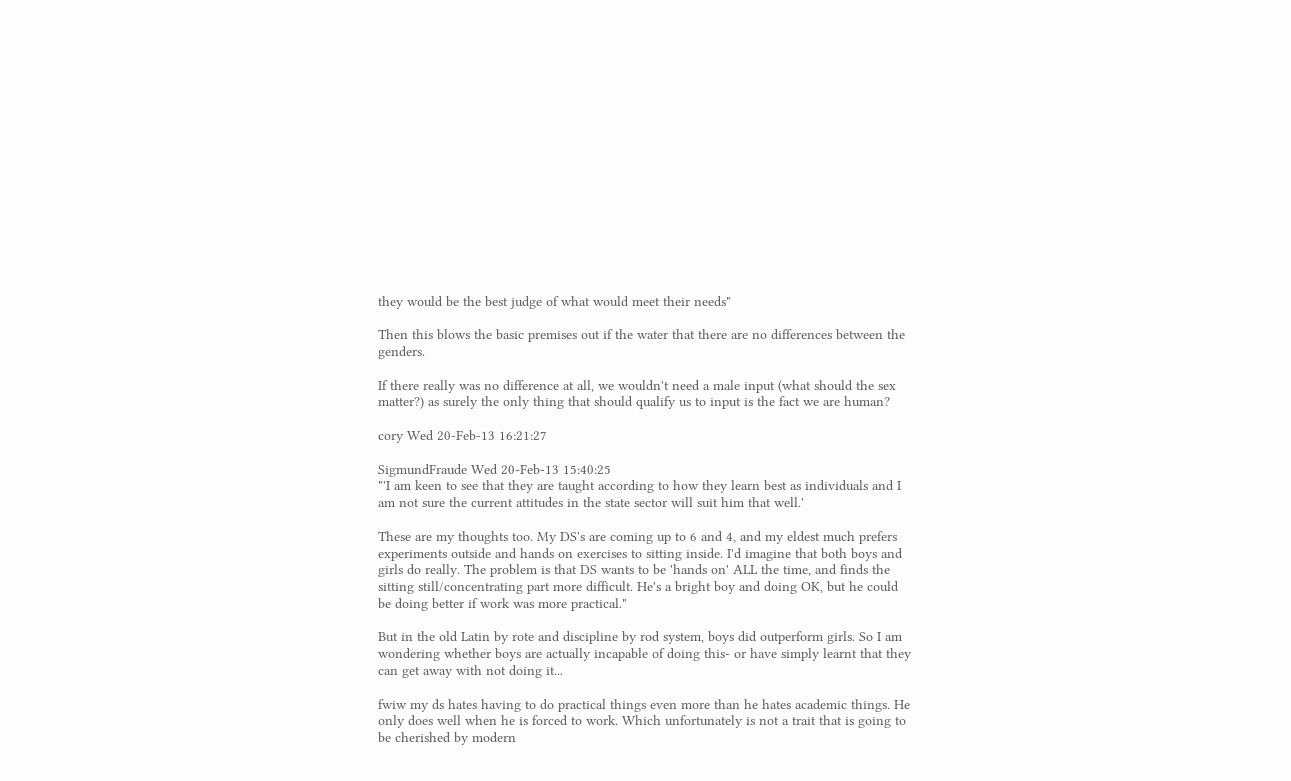they would be the best judge of what would meet their needs"

Then this blows the basic premises out if the water that there are no differences between the genders.

If there really was no difference at all, we wouldn't need a male input (what should the sex matter?) as surely the only thing that should qualify us to input is the fact we are human?

cory Wed 20-Feb-13 16:21:27

SigmundFraude Wed 20-Feb-13 15:40:25
"'I am keen to see that they are taught according to how they learn best as individuals and I am not sure the current attitudes in the state sector will suit him that well.'

These are my thoughts too. My DS's are coming up to 6 and 4, and my eldest much prefers experiments outside and hands on exercises to sitting inside. I'd imagine that both boys and girls do really. The problem is that DS wants to be 'hands on' ALL the time, and finds the sitting still/concentrating part more difficult. He's a bright boy and doing OK, but he could be doing better if work was more practical."

But in the old Latin by rote and discipline by rod system, boys did outperform girls. So I am wondering whether boys are actually incapable of doing this- or have simply learnt that they can get away with not doing it...

fwiw my ds hates having to do practical things even more than he hates academic things. He only does well when he is forced to work. Which unfortunately is not a trait that is going to be cherished by modern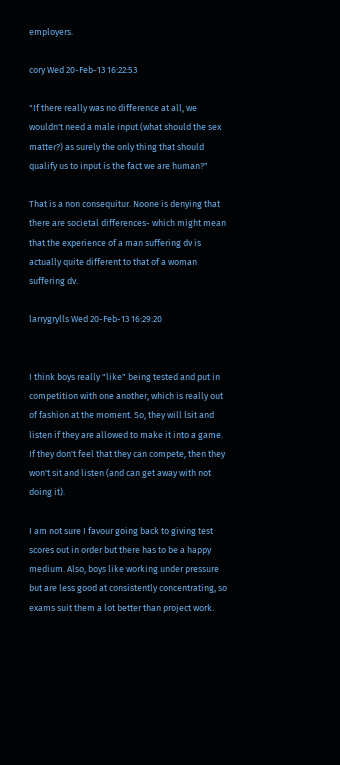employers.

cory Wed 20-Feb-13 16:22:53

"If there really was no difference at all, we wouldn't need a male input (what should the sex matter?) as surely the only thing that should qualify us to input is the fact we are human?"

That is a non consequitur. Noone is denying that there are societal differences- which might mean that the experience of a man suffering dv is actually quite different to that of a woman suffering dv.

larrygrylls Wed 20-Feb-13 16:29:20


I think boys really "like" being tested and put in competition with one another, which is really out of fashion at the moment. So, they will lsit and listen if they are allowed to make it into a game. If they don't feel that they can compete, then they won't sit and listen (and can get away with not doing it).

I am not sure I favour going back to giving test scores out in order but there has to be a happy medium. Also, boys like working under pressure but are less good at consistently concentrating, so exams suit them a lot better than project work.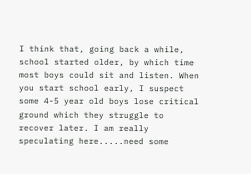I think that, going back a while, school started older, by which time most boys could sit and listen. When you start school early, I suspect some 4-5 year old boys lose critical ground which they struggle to recover later. I am really speculating here.....need some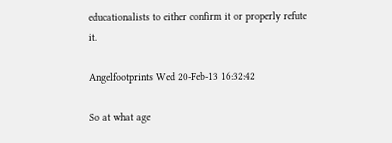educationalists to either confirm it or properly refute it.

Angelfootprints Wed 20-Feb-13 16:32:42

So at what age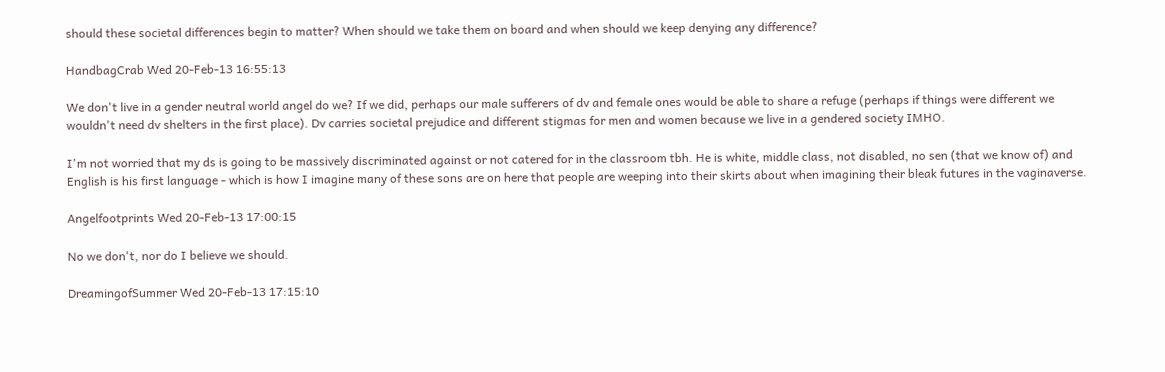should these societal differences begin to matter? When should we take them on board and when should we keep denying any difference?

HandbagCrab Wed 20-Feb-13 16:55:13

We don't live in a gender neutral world angel do we? If we did, perhaps our male sufferers of dv and female ones would be able to share a refuge (perhaps if things were different we wouldn't need dv shelters in the first place). Dv carries societal prejudice and different stigmas for men and women because we live in a gendered society IMHO.

I'm not worried that my ds is going to be massively discriminated against or not catered for in the classroom tbh. He is white, middle class, not disabled, no sen (that we know of) and English is his first language - which is how I imagine many of these sons are on here that people are weeping into their skirts about when imagining their bleak futures in the vaginaverse.

Angelfootprints Wed 20-Feb-13 17:00:15

No we don't, nor do I believe we should.

DreamingofSummer Wed 20-Feb-13 17:15:10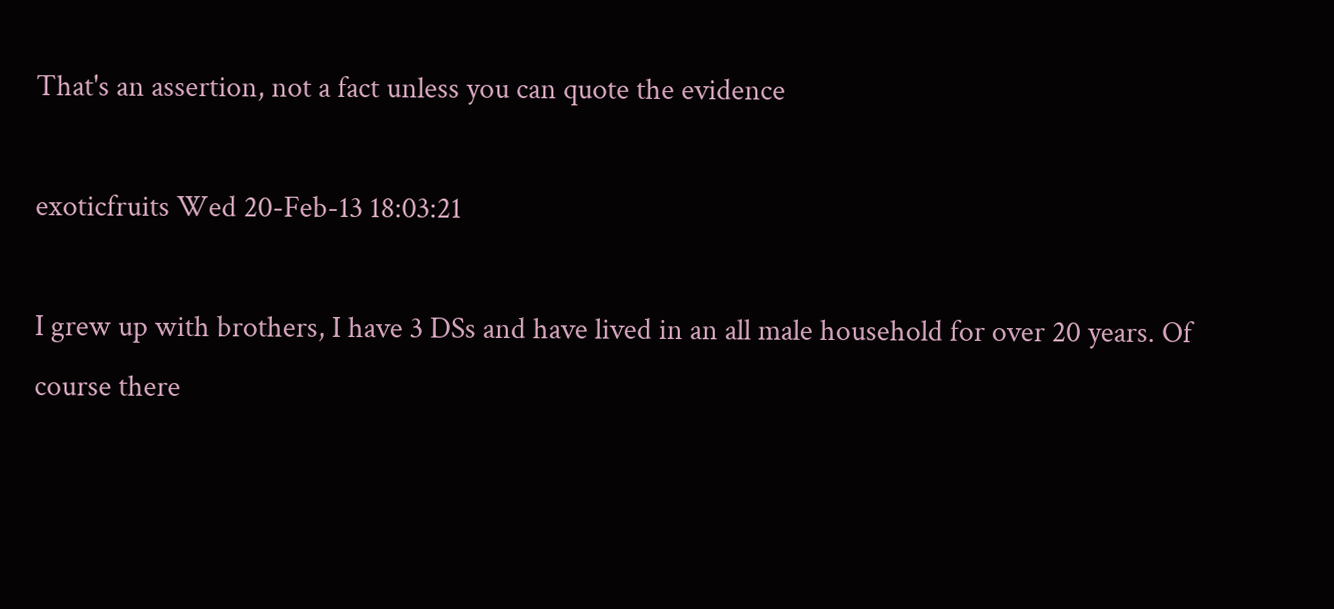That's an assertion, not a fact unless you can quote the evidence

exoticfruits Wed 20-Feb-13 18:03:21

I grew up with brothers, I have 3 DSs and have lived in an all male household for over 20 years. Of course there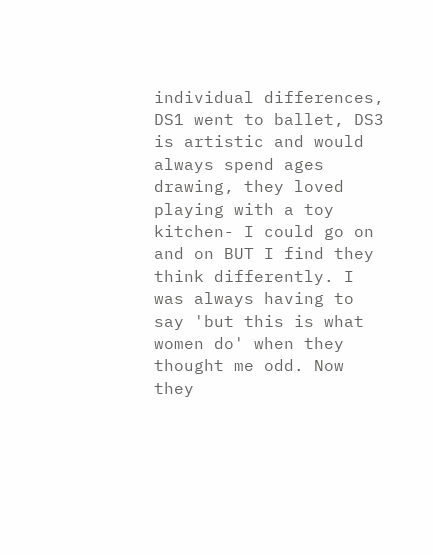individual differences, DS1 went to ballet, DS3 is artistic and would always spend ages drawing, they loved playing with a toy kitchen- I could go on and on BUT I find they think differently. I was always having to say 'but this is what women do' when they thought me odd. Now they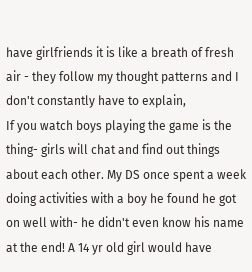have girlfriends it is like a breath of fresh air - they follow my thought patterns and I don't constantly have to explain,
If you watch boys playing the game is the thing- girls will chat and find out things about each other. My DS once spent a week doing activities with a boy he found he got on well with- he didn't even know his name at the end! A 14 yr old girl would have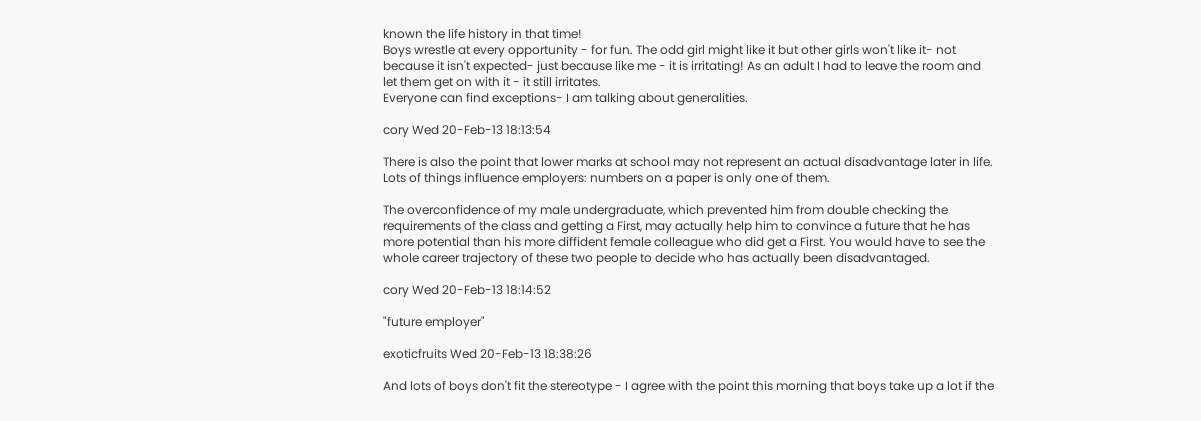known the life history in that time!
Boys wrestle at every opportunity - for fun. The odd girl might like it but other girls won't like it- not because it isn't expected- just because like me - it is irritating! As an adult I had to leave the room and let them get on with it - it still irritates.
Everyone can find exceptions- I am talking about generalities.

cory Wed 20-Feb-13 18:13:54

There is also the point that lower marks at school may not represent an actual disadvantage later in life. Lots of things influence employers: numbers on a paper is only one of them.

The overconfidence of my male undergraduate, which prevented him from double checking the requirements of the class and getting a First, may actually help him to convince a future that he has more potential than his more diffident female colleague who did get a First. You would have to see the whole career trajectory of these two people to decide who has actually been disadvantaged.

cory Wed 20-Feb-13 18:14:52

"future employer"

exoticfruits Wed 20-Feb-13 18:38:26

And lots of boys don't fit the stereotype - I agree with the point this morning that boys take up a lot if the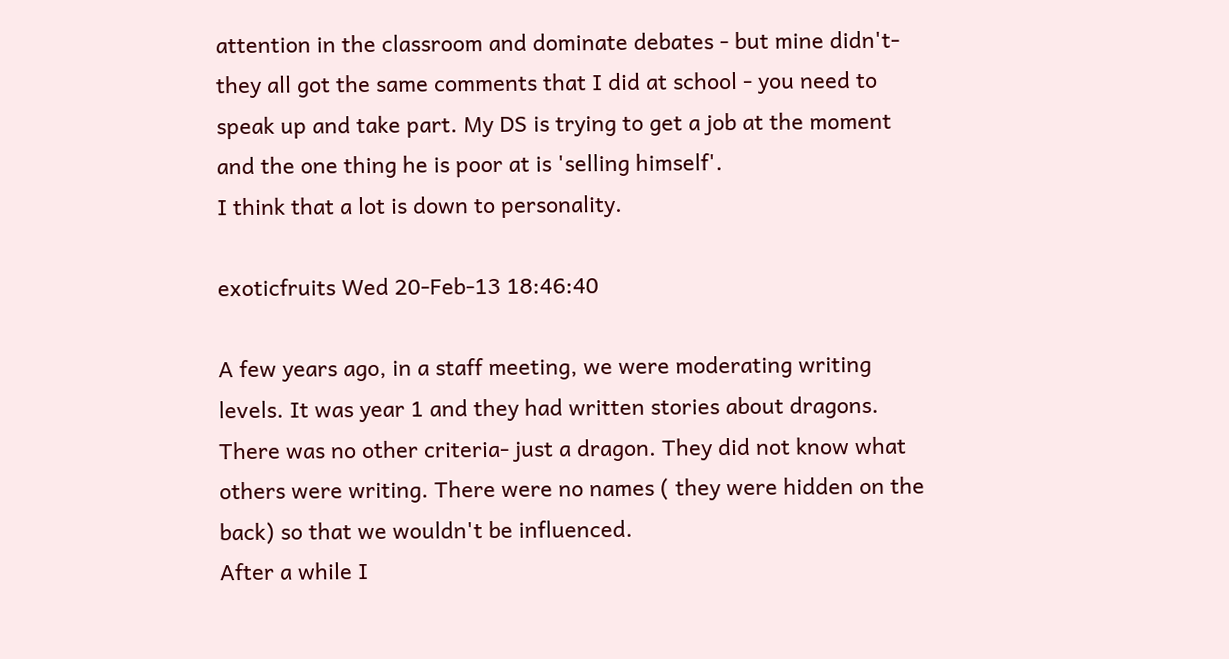attention in the classroom and dominate debates - but mine didn't- they all got the same comments that I did at school - you need to speak up and take part. My DS is trying to get a job at the moment and the one thing he is poor at is 'selling himself'.
I think that a lot is down to personality.

exoticfruits Wed 20-Feb-13 18:46:40

A few years ago, in a staff meeting, we were moderating writing levels. It was year 1 and they had written stories about dragons. There was no other criteria- just a dragon. They did not know what others were writing. There were no names ( they were hidden on the back) so that we wouldn't be influenced.
After a while I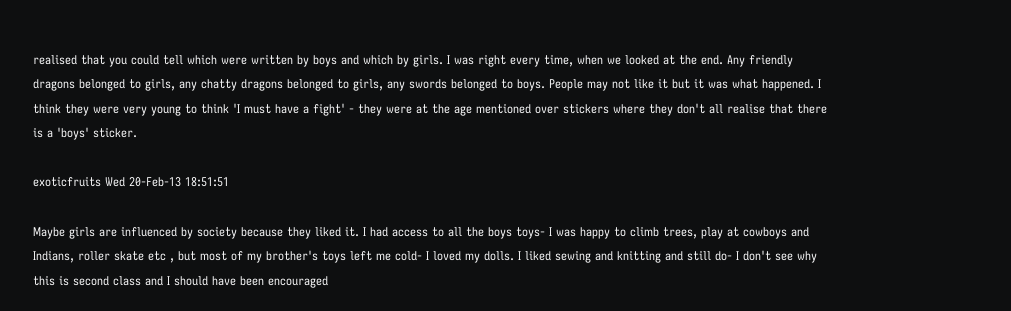realised that you could tell which were written by boys and which by girls. I was right every time, when we looked at the end. Any friendly dragons belonged to girls, any chatty dragons belonged to girls, any swords belonged to boys. People may not like it but it was what happened. I think they were very young to think 'I must have a fight' - they were at the age mentioned over stickers where they don't all realise that there is a 'boys' sticker.

exoticfruits Wed 20-Feb-13 18:51:51

Maybe girls are influenced by society because they liked it. I had access to all the boys toys- I was happy to climb trees, play at cowboys and Indians, roller skate etc , but most of my brother's toys left me cold- I loved my dolls. I liked sewing and knitting and still do- I don't see why this is second class and I should have been encouraged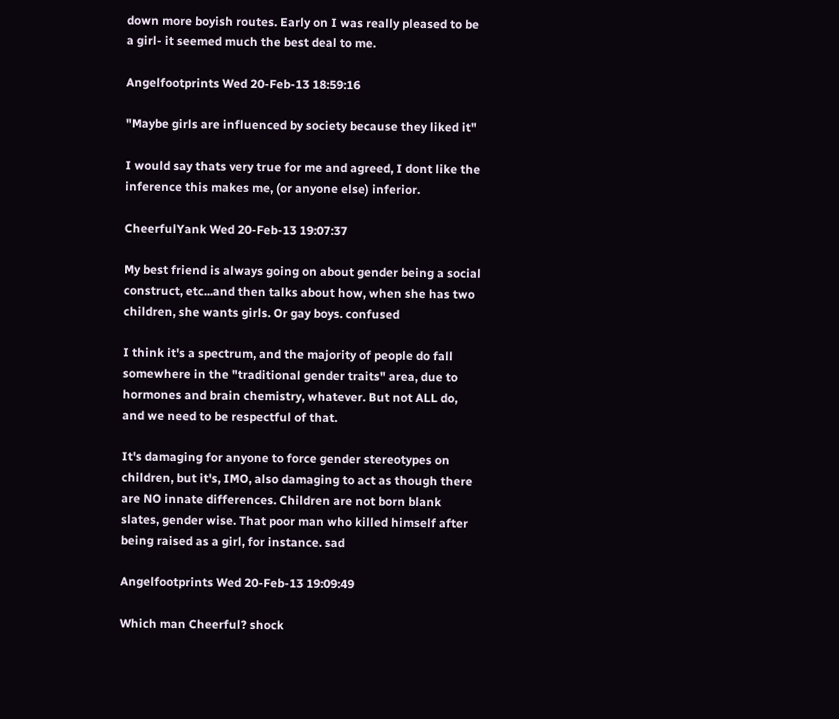down more boyish routes. Early on I was really pleased to be a girl- it seemed much the best deal to me.

Angelfootprints Wed 20-Feb-13 18:59:16

"Maybe girls are influenced by society because they liked it"

I would say thats very true for me and agreed, I dont like the inference this makes me, (or anyone else) inferior.

CheerfulYank Wed 20-Feb-13 19:07:37

My best friend is always going on about gender being a social construct, etc...and then talks about how, when she has two children, she wants girls. Or gay boys. confused

I think it's a spectrum, and the majority of people do fall somewhere in the "traditional gender traits" area, due to hormones and brain chemistry, whatever. But not ALL do, and we need to be respectful of that.

It's damaging for anyone to force gender stereotypes on children, but it's, IMO, also damaging to act as though there are NO innate differences. Children are not born blank slates, gender wise. That poor man who killed himself after being raised as a girl, for instance. sad

Angelfootprints Wed 20-Feb-13 19:09:49

Which man Cheerful? shock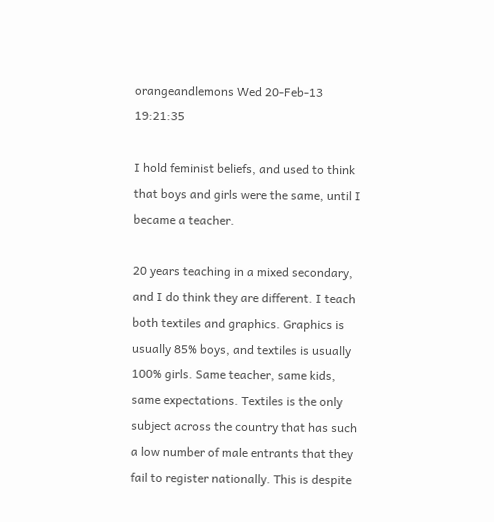orangeandlemons Wed 20-Feb-13 19:21:35

I hold feminist beliefs, and used to think that boys and girls were the same, until I became a teacher.

20 years teaching in a mixed secondary, and I do think they are different. I teach both textiles and graphics. Graphics is usually 85% boys, and textiles is usually 100% girls. Same teacher, same kids, same expectations. Textiles is the only subject across the country that has such a low number of male entrants that they fail to register nationally. This is despite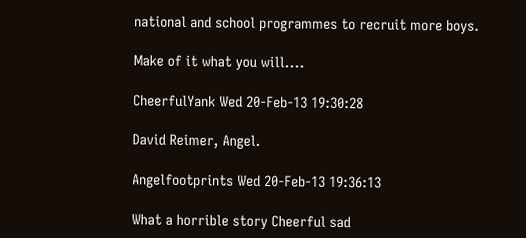national and school programmes to recruit more boys.

Make of it what you will....

CheerfulYank Wed 20-Feb-13 19:30:28

David Reimer, Angel.

Angelfootprints Wed 20-Feb-13 19:36:13

What a horrible story Cheerful sad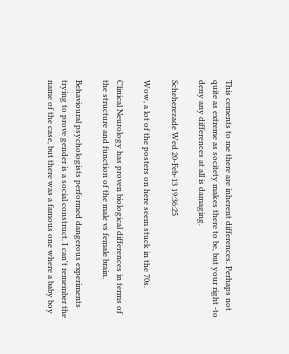This cements to me there are inherent differences. Perhaps not quite as extreme as socitety makes there to be, but your right -to deny any differences at all is damaging.

Scheherezade Wed 20-Feb-13 19:36:25

Wow, a lot of the posters on here seem stuck in the 70s.

Clinical Neurology has proven biological differences in terms of the structure and function of the male vs female brain.

Behavioural psychologists performed dangerous experiments trying to prove gender is a social construct. I can't remember the name of the case, but there was a famous one where a baby boy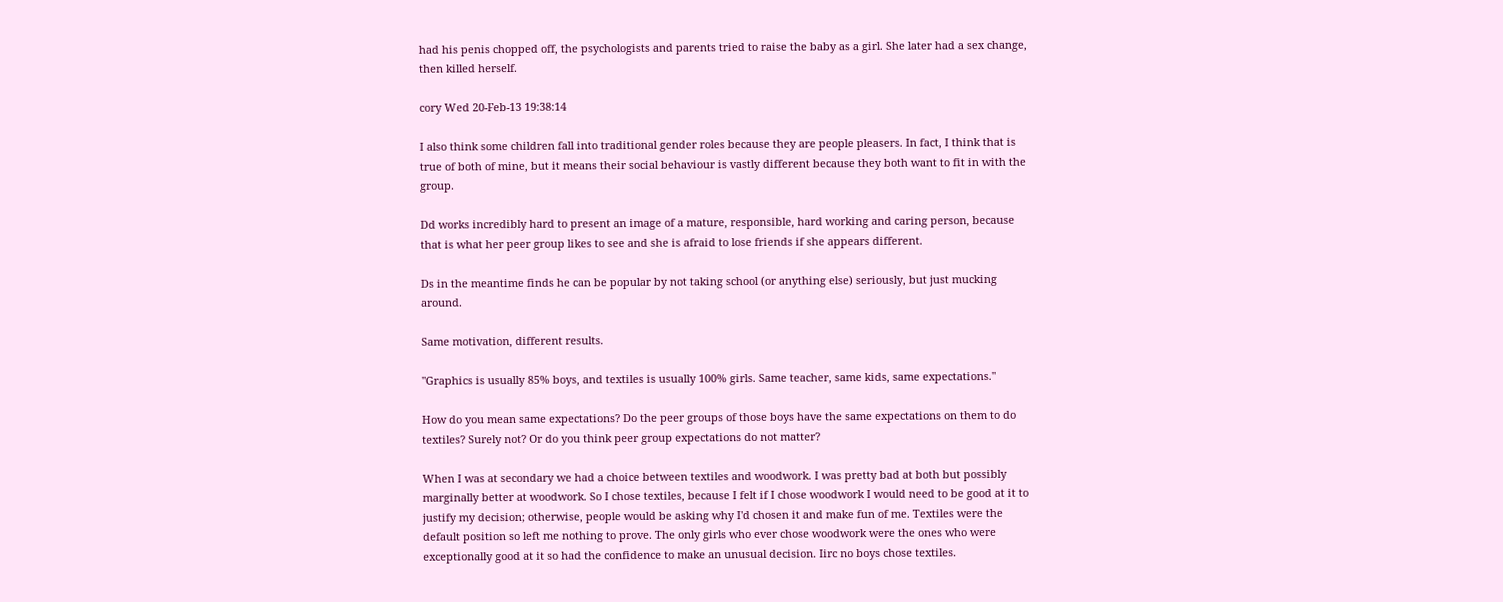had his penis chopped off, the psychologists and parents tried to raise the baby as a girl. She later had a sex change, then killed herself.

cory Wed 20-Feb-13 19:38:14

I also think some children fall into traditional gender roles because they are people pleasers. In fact, I think that is true of both of mine, but it means their social behaviour is vastly different because they both want to fit in with the group.

Dd works incredibly hard to present an image of a mature, responsible, hard working and caring person, because that is what her peer group likes to see and she is afraid to lose friends if she appears different.

Ds in the meantime finds he can be popular by not taking school (or anything else) seriously, but just mucking around.

Same motivation, different results.

"Graphics is usually 85% boys, and textiles is usually 100% girls. Same teacher, same kids, same expectations."

How do you mean same expectations? Do the peer groups of those boys have the same expectations on them to do textiles? Surely not? Or do you think peer group expectations do not matter?

When I was at secondary we had a choice between textiles and woodwork. I was pretty bad at both but possibly marginally better at woodwork. So I chose textiles, because I felt if I chose woodwork I would need to be good at it to justify my decision; otherwise, people would be asking why I'd chosen it and make fun of me. Textiles were the default position so left me nothing to prove. The only girls who ever chose woodwork were the ones who were exceptionally good at it so had the confidence to make an unusual decision. Iirc no boys chose textiles.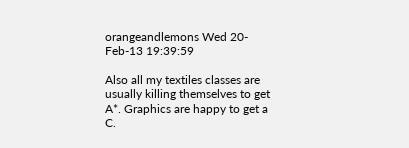orangeandlemons Wed 20-Feb-13 19:39:59

Also all my textiles classes are usually killing themselves to get A*. Graphics are happy to get a C.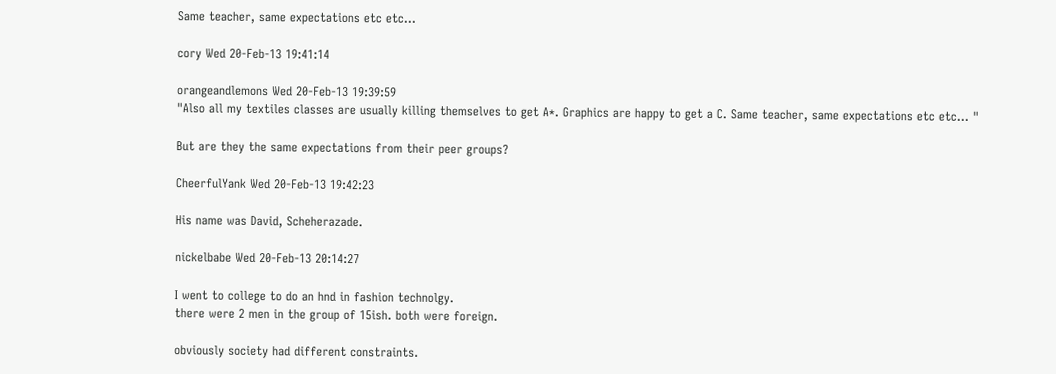Same teacher, same expectations etc etc...

cory Wed 20-Feb-13 19:41:14

orangeandlemons Wed 20-Feb-13 19:39:59
"Also all my textiles classes are usually killing themselves to get A*. Graphics are happy to get a C. Same teacher, same expectations etc etc... "

But are they the same expectations from their peer groups?

CheerfulYank Wed 20-Feb-13 19:42:23

His name was David, Scheherazade.

nickelbabe Wed 20-Feb-13 20:14:27

I went to college to do an hnd in fashion technolgy.
there were 2 men in the group of 15ish. both were foreign.

obviously society had different constraints.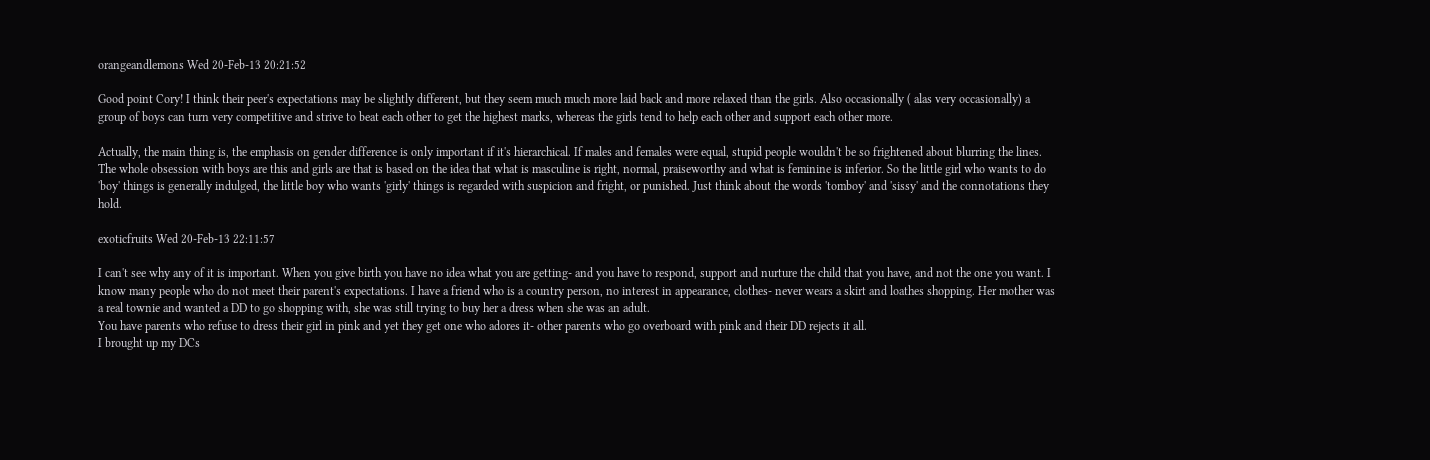orangeandlemons Wed 20-Feb-13 20:21:52

Good point Cory! I think their peer's expectations may be slightly different, but they seem much much more laid back and more relaxed than the girls. Also occasionally ( alas very occasionally) a group of boys can turn very competitive and strive to beat each other to get the highest marks, whereas the girls tend to help each other and support each other more.

Actually, the main thing is, the emphasis on gender difference is only important if it's hierarchical. If males and females were equal, stupid people wouldn't be so frightened about blurring the lines. The whole obsession with boys are this and girls are that is based on the idea that what is masculine is right, normal, praiseworthy and what is feminine is inferior. So the little girl who wants to do 'boy' things is generally indulged, the little boy who wants 'girly' things is regarded with suspicion and fright, or punished. Just think about the words 'tomboy' and 'sissy' and the connotations they hold.

exoticfruits Wed 20-Feb-13 22:11:57

I can't see why any of it is important. When you give birth you have no idea what you are getting- and you have to respond, support and nurture the child that you have, and not the one you want. I know many people who do not meet their parent's expectations. I have a friend who is a country person, no interest in appearance, clothes- never wears a skirt and loathes shopping. Her mother was a real townie and wanted a DD to go shopping with, she was still trying to buy her a dress when she was an adult.
You have parents who refuse to dress their girl in pink and yet they get one who adores it- other parents who go overboard with pink and their DD rejects it all.
I brought up my DCs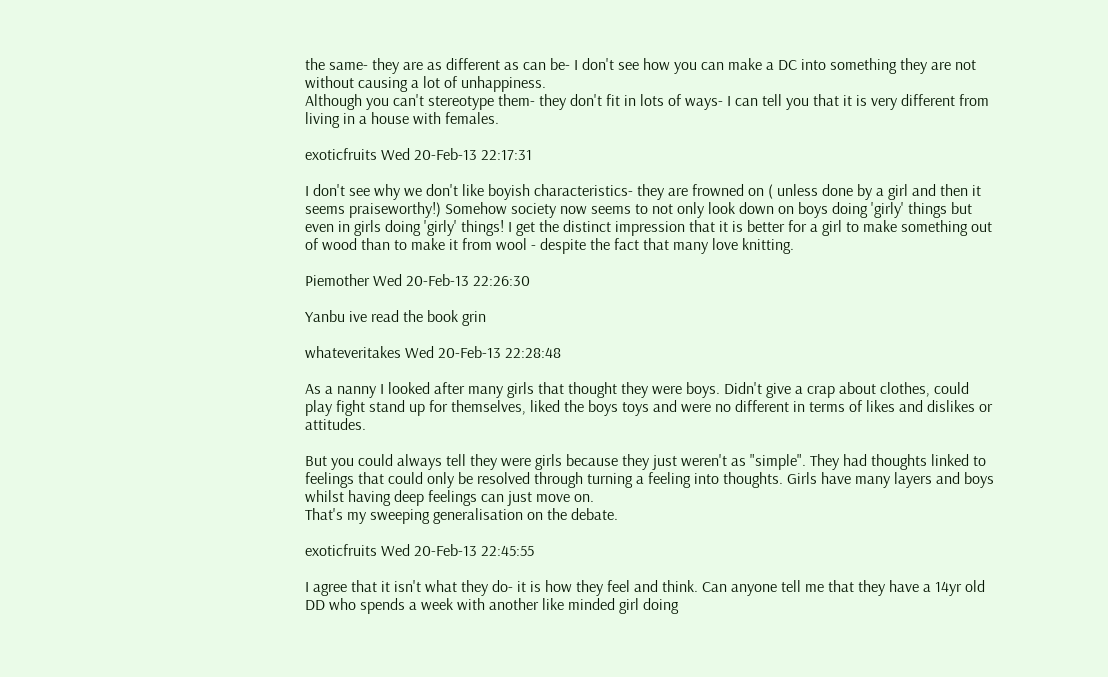the same- they are as different as can be- I don't see how you can make a DC into something they are not without causing a lot of unhappiness.
Although you can't stereotype them- they don't fit in lots of ways- I can tell you that it is very different from living in a house with females.

exoticfruits Wed 20-Feb-13 22:17:31

I don't see why we don't like boyish characteristics- they are frowned on ( unless done by a girl and then it seems praiseworthy!) Somehow society now seems to not only look down on boys doing 'girly' things but even in girls doing 'girly' things! I get the distinct impression that it is better for a girl to make something out of wood than to make it from wool - despite the fact that many love knitting.

Piemother Wed 20-Feb-13 22:26:30

Yanbu ive read the book grin

whateveritakes Wed 20-Feb-13 22:28:48

As a nanny I looked after many girls that thought they were boys. Didn't give a crap about clothes, could play fight stand up for themselves, liked the boys toys and were no different in terms of likes and dislikes or attitudes.

But you could always tell they were girls because they just weren't as "simple". They had thoughts linked to feelings that could only be resolved through turning a feeling into thoughts. Girls have many layers and boys whilst having deep feelings can just move on.
That's my sweeping generalisation on the debate.

exoticfruits Wed 20-Feb-13 22:45:55

I agree that it isn't what they do- it is how they feel and think. Can anyone tell me that they have a 14yr old DD who spends a week with another like minded girl doing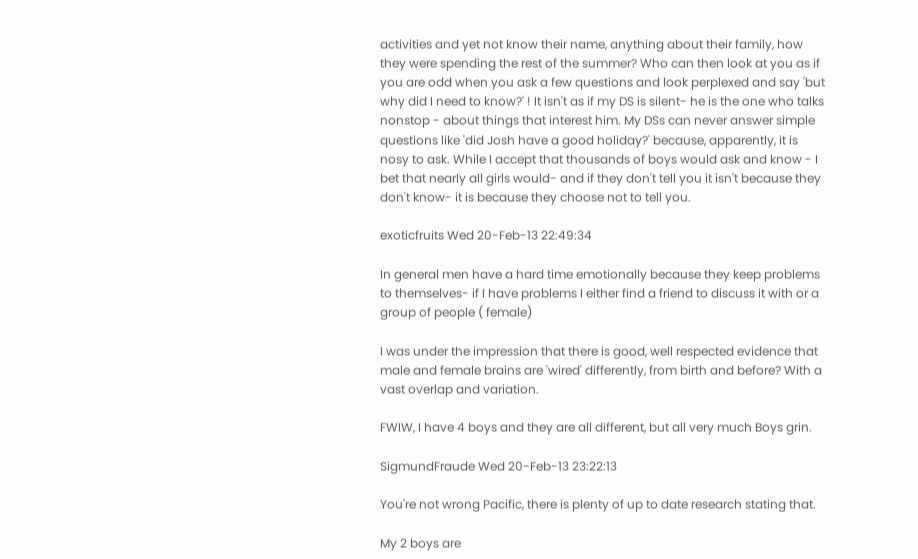activities and yet not know their name, anything about their family, how they were spending the rest of the summer? Who can then look at you as if you are odd when you ask a few questions and look perplexed and say 'but why did I need to know?' ! It isn't as if my DS is silent- he is the one who talks nonstop - about things that interest him. My DSs can never answer simple questions like 'did Josh have a good holiday?' because, apparently, it is nosy to ask. While I accept that thousands of boys would ask and know - I bet that nearly all girls would- and if they don't tell you it isn't because they don't know- it is because they choose not to tell you.

exoticfruits Wed 20-Feb-13 22:49:34

In general men have a hard time emotionally because they keep problems to themselves- if I have problems I either find a friend to discuss it with or a group of people ( female)

I was under the impression that there is good, well respected evidence that male and female brains are 'wired' differently, from birth and before? With a vast overlap and variation.

FWIW, I have 4 boys and they are all different, but all very much Boys grin.

SigmundFraude Wed 20-Feb-13 23:22:13

You're not wrong Pacific, there is plenty of up to date research stating that.

My 2 boys are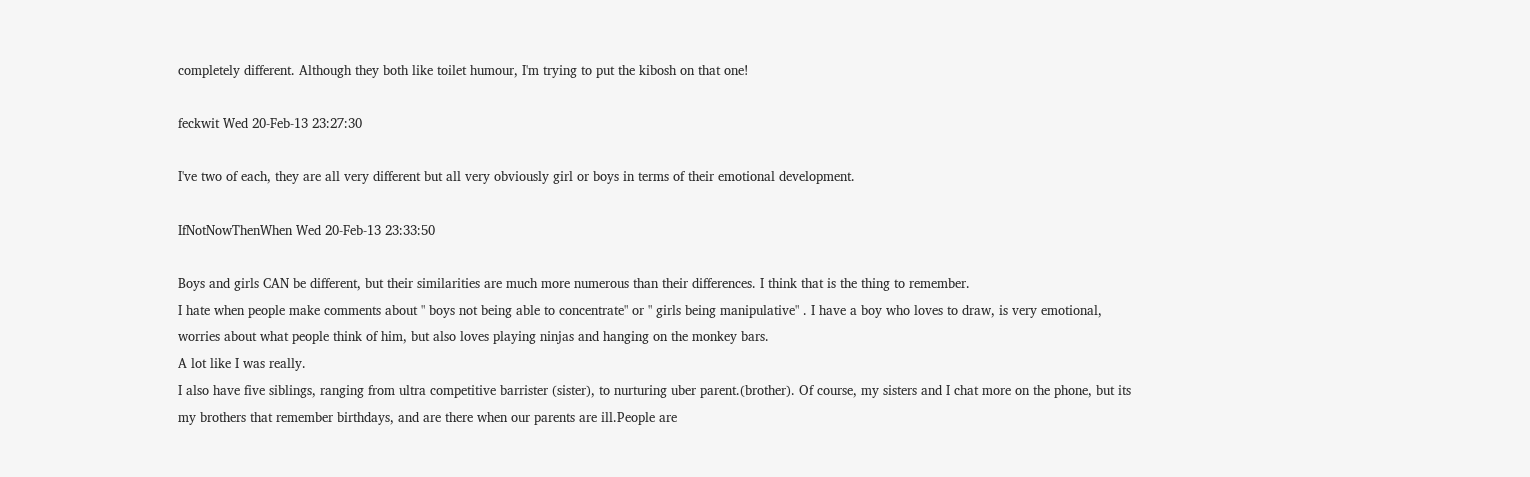completely different. Although they both like toilet humour, I'm trying to put the kibosh on that one!

feckwit Wed 20-Feb-13 23:27:30

I've two of each, they are all very different but all very obviously girl or boys in terms of their emotional development.

IfNotNowThenWhen Wed 20-Feb-13 23:33:50

Boys and girls CAN be different, but their similarities are much more numerous than their differences. I think that is the thing to remember.
I hate when people make comments about " boys not being able to concentrate" or " girls being manipulative" . I have a boy who loves to draw, is very emotional, worries about what people think of him, but also loves playing ninjas and hanging on the monkey bars.
A lot like I was really.
I also have five siblings, ranging from ultra competitive barrister (sister), to nurturing uber parent.(brother). Of course, my sisters and I chat more on the phone, but its my brothers that remember birthdays, and are there when our parents are ill.People are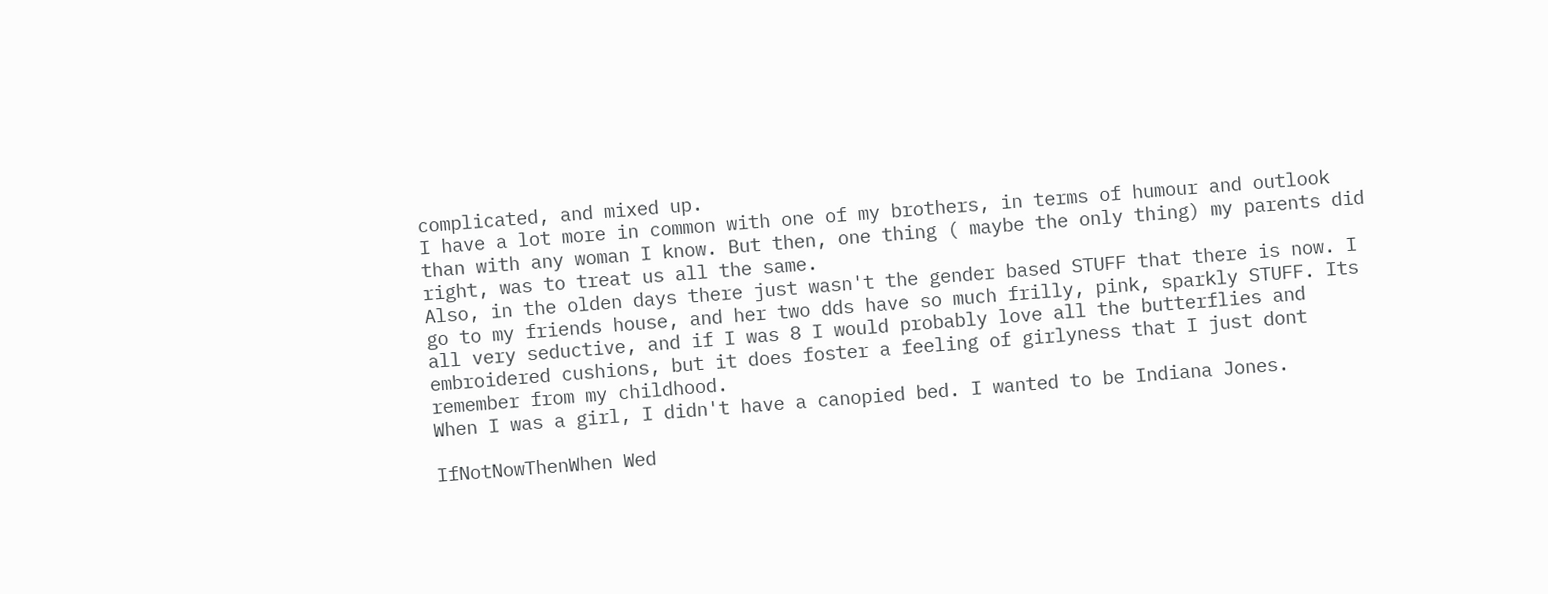complicated, and mixed up.
I have a lot more in common with one of my brothers, in terms of humour and outlook than with any woman I know. But then, one thing ( maybe the only thing) my parents did right, was to treat us all the same.
Also, in the olden days there just wasn't the gender based STUFF that there is now. I go to my friends house, and her two dds have so much frilly, pink, sparkly STUFF. Its all very seductive, and if I was 8 I would probably love all the butterflies and embroidered cushions, but it does foster a feeling of girlyness that I just dont remember from my childhood.
When I was a girl, I didn't have a canopied bed. I wanted to be Indiana Jones.

IfNotNowThenWhen Wed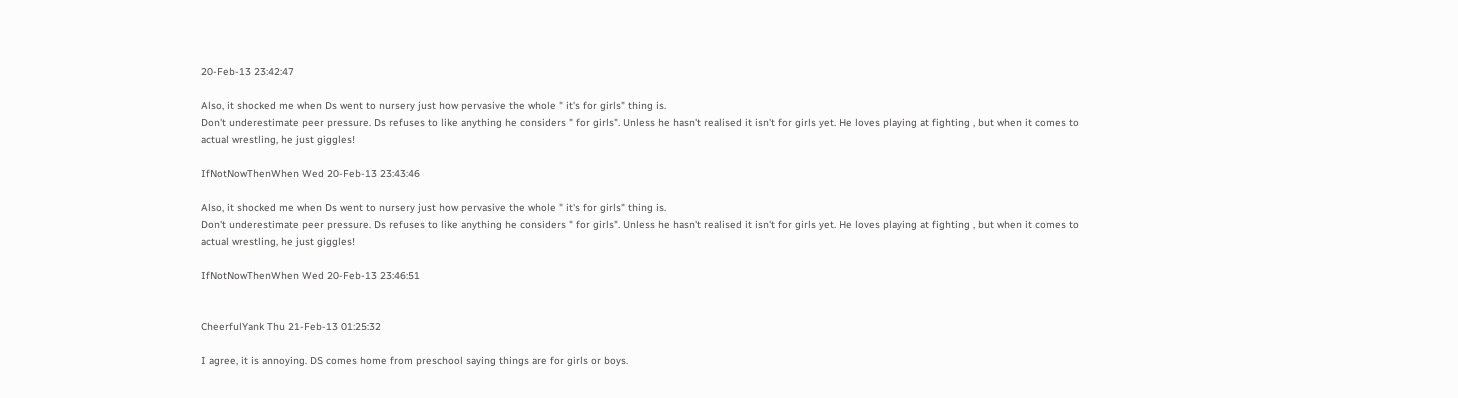20-Feb-13 23:42:47

Also, it shocked me when Ds went to nursery just how pervasive the whole " it's for girls" thing is.
Don't underestimate peer pressure. Ds refuses to like anything he considers " for girls". Unless he hasn't realised it isn't for girls yet. He loves playing at fighting , but when it comes to actual wrestling, he just giggles!

IfNotNowThenWhen Wed 20-Feb-13 23:43:46

Also, it shocked me when Ds went to nursery just how pervasive the whole " it's for girls" thing is.
Don't underestimate peer pressure. Ds refuses to like anything he considers " for girls". Unless he hasn't realised it isn't for girls yet. He loves playing at fighting , but when it comes to actual wrestling, he just giggles!

IfNotNowThenWhen Wed 20-Feb-13 23:46:51


CheerfulYank Thu 21-Feb-13 01:25:32

I agree, it is annoying. DS comes home from preschool saying things are for girls or boys.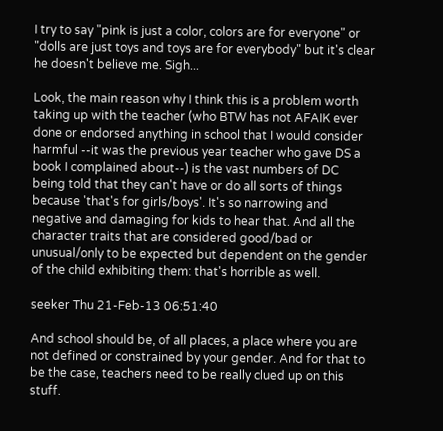I try to say "pink is just a color, colors are for everyone" or "dolls are just toys and toys are for everybody" but it's clear he doesn't believe me. Sigh...

Look, the main reason why I think this is a problem worth taking up with the teacher (who BTW has not AFAIK ever done or endorsed anything in school that I would consider harmful --it was the previous year teacher who gave DS a book I complained about--) is the vast numbers of DC being told that they can't have or do all sorts of things because 'that's for girls/boys'. It's so narrowing and negative and damaging for kids to hear that. And all the character traits that are considered good/bad or unusual/only to be expected but dependent on the gender of the child exhibiting them: that's horrible as well.

seeker Thu 21-Feb-13 06:51:40

And school should be, of all places, a place where you are not defined or constrained by your gender. And for that to be the case, teachers need to be really clued up on this stuff.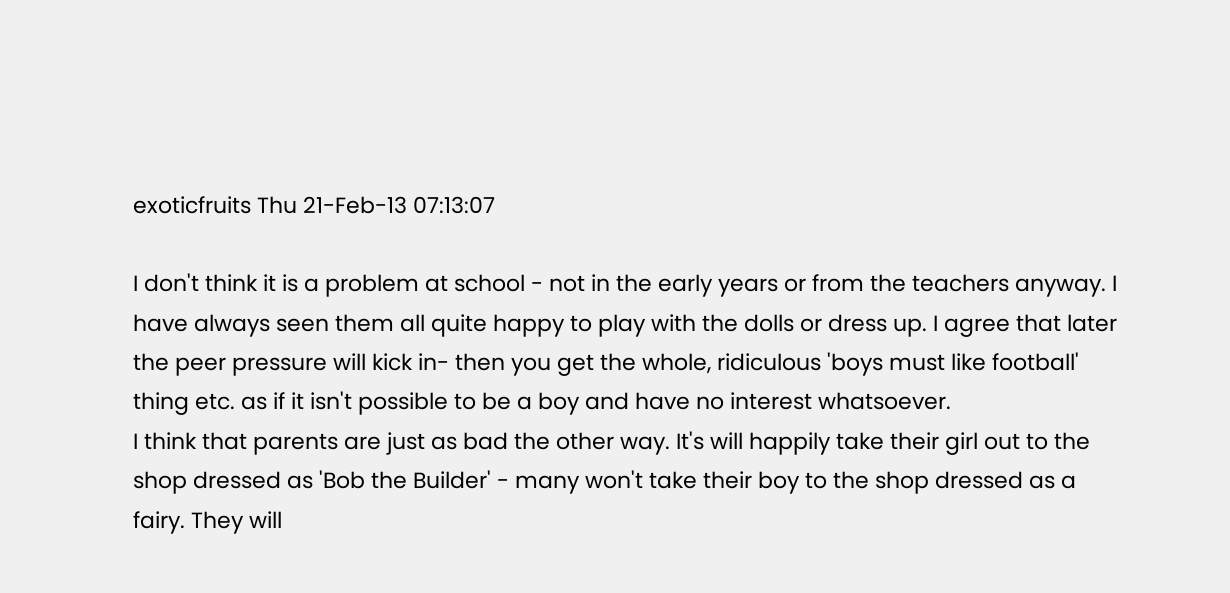exoticfruits Thu 21-Feb-13 07:13:07

I don't think it is a problem at school - not in the early years or from the teachers anyway. I have always seen them all quite happy to play with the dolls or dress up. I agree that later the peer pressure will kick in- then you get the whole, ridiculous 'boys must like football' thing etc. as if it isn't possible to be a boy and have no interest whatsoever.
I think that parents are just as bad the other way. It's will happily take their girl out to the shop dressed as 'Bob the Builder' - many won't take their boy to the shop dressed as a fairy. They will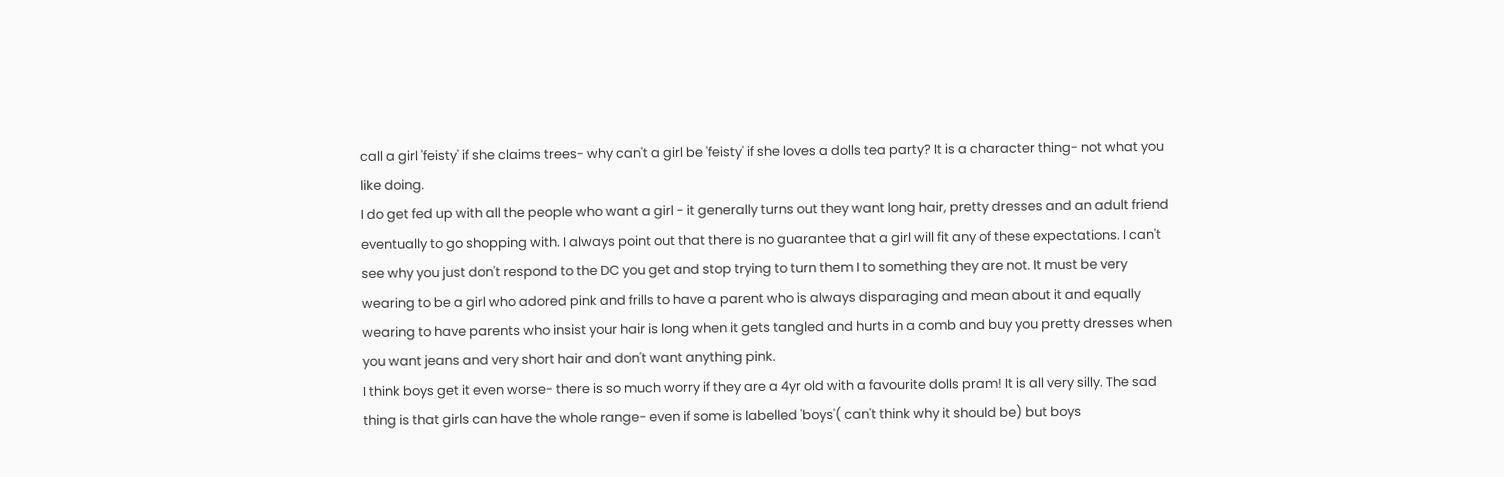call a girl 'feisty' if she claims trees- why can't a girl be 'feisty' if she loves a dolls tea party? It is a character thing- not what you like doing.
I do get fed up with all the people who want a girl - it generally turns out they want long hair, pretty dresses and an adult friend eventually to go shopping with. I always point out that there is no guarantee that a girl will fit any of these expectations. I can't see why you just don't respond to the DC you get and stop trying to turn them I to something they are not. It must be very wearing to be a girl who adored pink and frills to have a parent who is always disparaging and mean about it and equally wearing to have parents who insist your hair is long when it gets tangled and hurts in a comb and buy you pretty dresses when you want jeans and very short hair and don't want anything pink.
I think boys get it even worse- there is so much worry if they are a 4yr old with a favourite dolls pram! It is all very silly. The sad thing is that girls can have the whole range- even if some is labelled 'boys'( can't think why it should be) but boys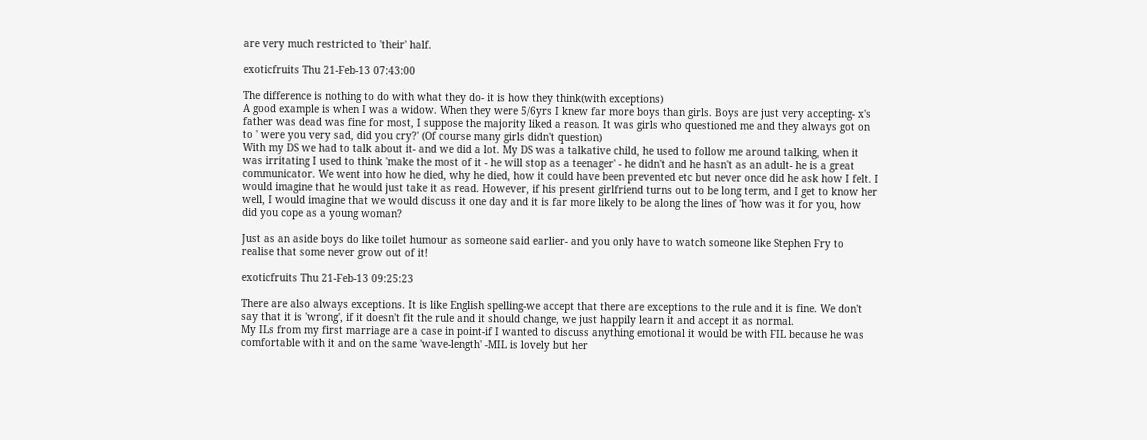are very much restricted to 'their' half.

exoticfruits Thu 21-Feb-13 07:43:00

The difference is nothing to do with what they do- it is how they think(with exceptions)
A good example is when I was a widow. When they were 5/6yrs I knew far more boys than girls. Boys are just very accepting- x's father was dead was fine for most, I suppose the majority liked a reason. It was girls who questioned me and they always got on to ' were you very sad, did you cry?' (Of course many girls didn't question)
With my DS we had to talk about it- and we did a lot. My DS was a talkative child, he used to follow me around talking, when it was irritating I used to think 'make the most of it - he will stop as a teenager' - he didn't and he hasn't as an adult- he is a great communicator. We went into how he died, why he died, how it could have been prevented etc but never once did he ask how I felt. I would imagine that he would just take it as read. However, if his present girlfriend turns out to be long term, and I get to know her well, I would imagine that we would discuss it one day and it is far more likely to be along the lines of 'how was it for you, how did you cope as a young woman?

Just as an aside boys do like toilet humour as someone said earlier- and you only have to watch someone like Stephen Fry to realise that some never grow out of it!

exoticfruits Thu 21-Feb-13 09:25:23

There are also always exceptions. It is like English spelling-we accept that there are exceptions to the rule and it is fine. We don't say that it is 'wrong', if it doesn't fit the rule and it should change, we just happily learn it and accept it as normal.
My ILs from my first marriage are a case in point-if I wanted to discuss anything emotional it would be with FIL because he was comfortable with it and on the same 'wave-length' -MIL is lovely but her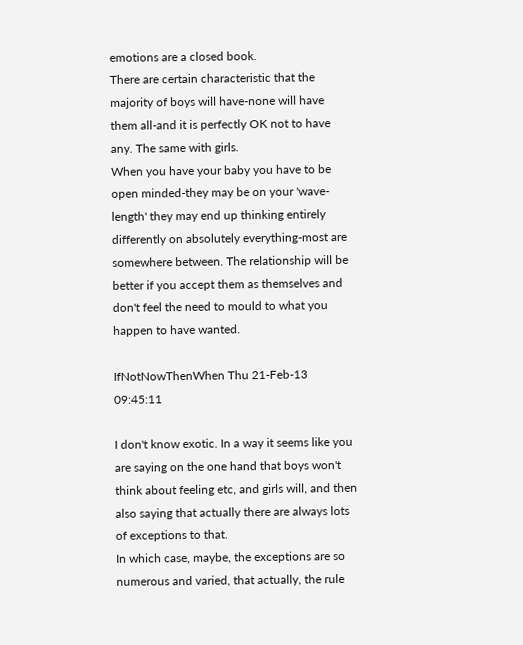emotions are a closed book.
There are certain characteristic that the majority of boys will have-none will have them all-and it is perfectly OK not to have any. The same with girls.
When you have your baby you have to be open minded-they may be on your 'wave-length' they may end up thinking entirely differently on absolutely everything-most are somewhere between. The relationship will be better if you accept them as themselves and don't feel the need to mould to what you happen to have wanted.

IfNotNowThenWhen Thu 21-Feb-13 09:45:11

I don't know exotic. In a way it seems like you are saying on the one hand that boys won't think about feeling etc, and girls will, and then also saying that actually there are always lots of exceptions to that.
In which case, maybe, the exceptions are so numerous and varied, that actually, the rule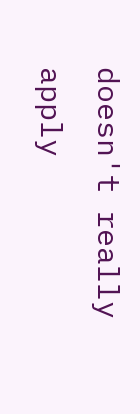doesn't really apply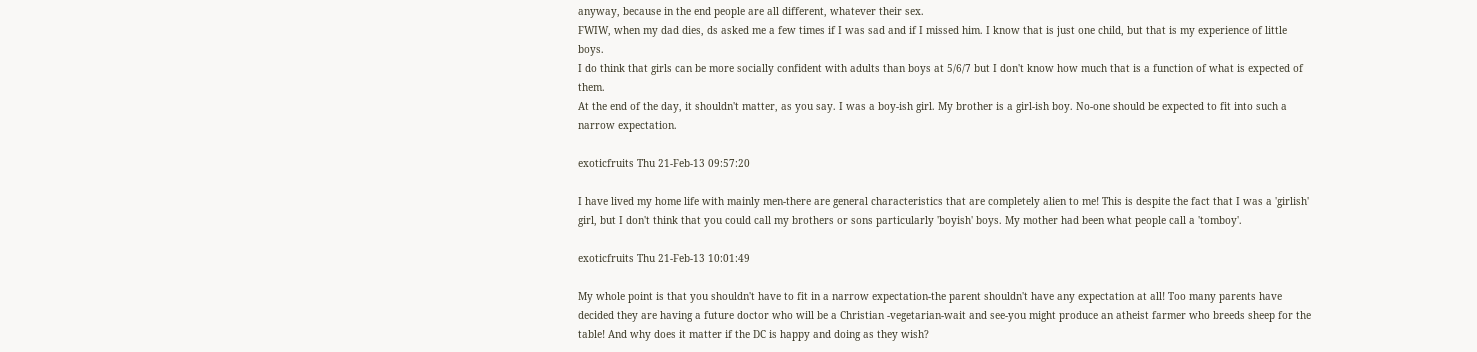anyway, because in the end people are all different, whatever their sex.
FWIW, when my dad dies, ds asked me a few times if I was sad and if I missed him. I know that is just one child, but that is my experience of little boys.
I do think that girls can be more socially confident with adults than boys at 5/6/7 but I don't know how much that is a function of what is expected of them.
At the end of the day, it shouldn't matter, as you say. I was a boy-ish girl. My brother is a girl-ish boy. No-one should be expected to fit into such a narrow expectation.

exoticfruits Thu 21-Feb-13 09:57:20

I have lived my home life with mainly men-there are general characteristics that are completely alien to me! This is despite the fact that I was a 'girlish' girl, but I don't think that you could call my brothers or sons particularly 'boyish' boys. My mother had been what people call a 'tomboy'.

exoticfruits Thu 21-Feb-13 10:01:49

My whole point is that you shouldn't have to fit in a narrow expectation-the parent shouldn't have any expectation at all! Too many parents have decided they are having a future doctor who will be a Christian -vegetarian-wait and see-you might produce an atheist farmer who breeds sheep for the table! And why does it matter if the DC is happy and doing as they wish?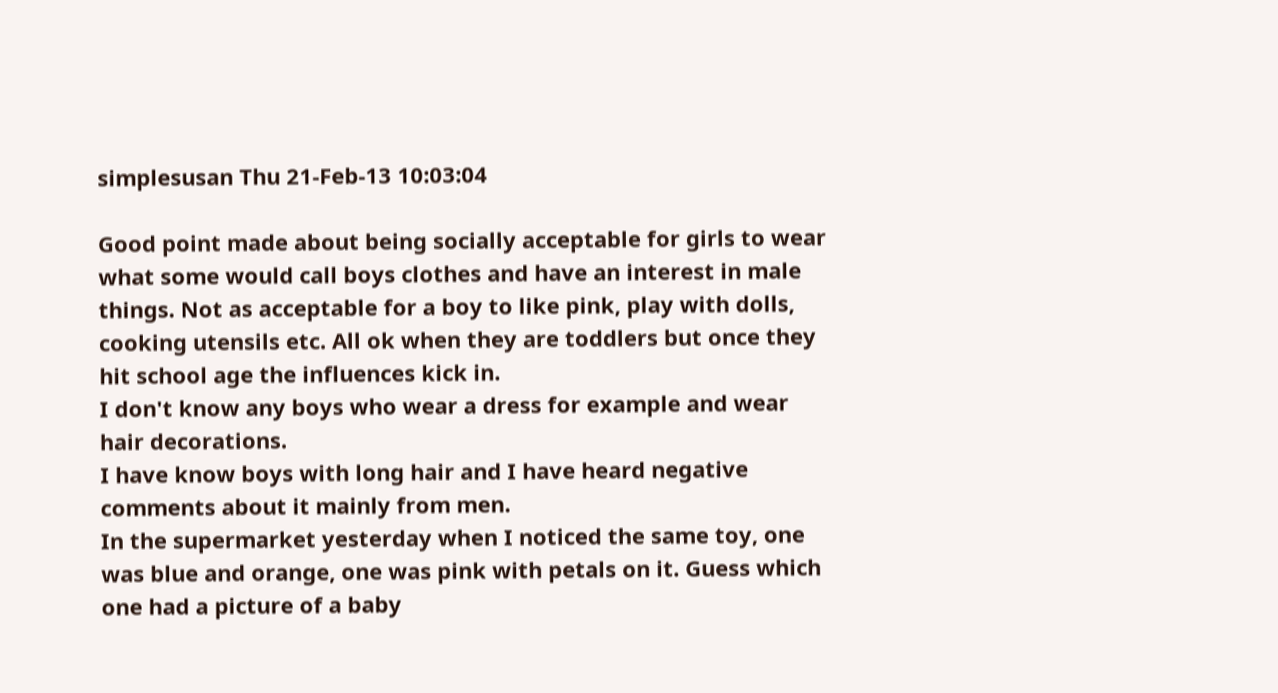simplesusan Thu 21-Feb-13 10:03:04

Good point made about being socially acceptable for girls to wear what some would call boys clothes and have an interest in male things. Not as acceptable for a boy to like pink, play with dolls, cooking utensils etc. All ok when they are toddlers but once they hit school age the influences kick in.
I don't know any boys who wear a dress for example and wear hair decorations.
I have know boys with long hair and I have heard negative comments about it mainly from men.
In the supermarket yesterday when I noticed the same toy, one was blue and orange, one was pink with petals on it. Guess which one had a picture of a baby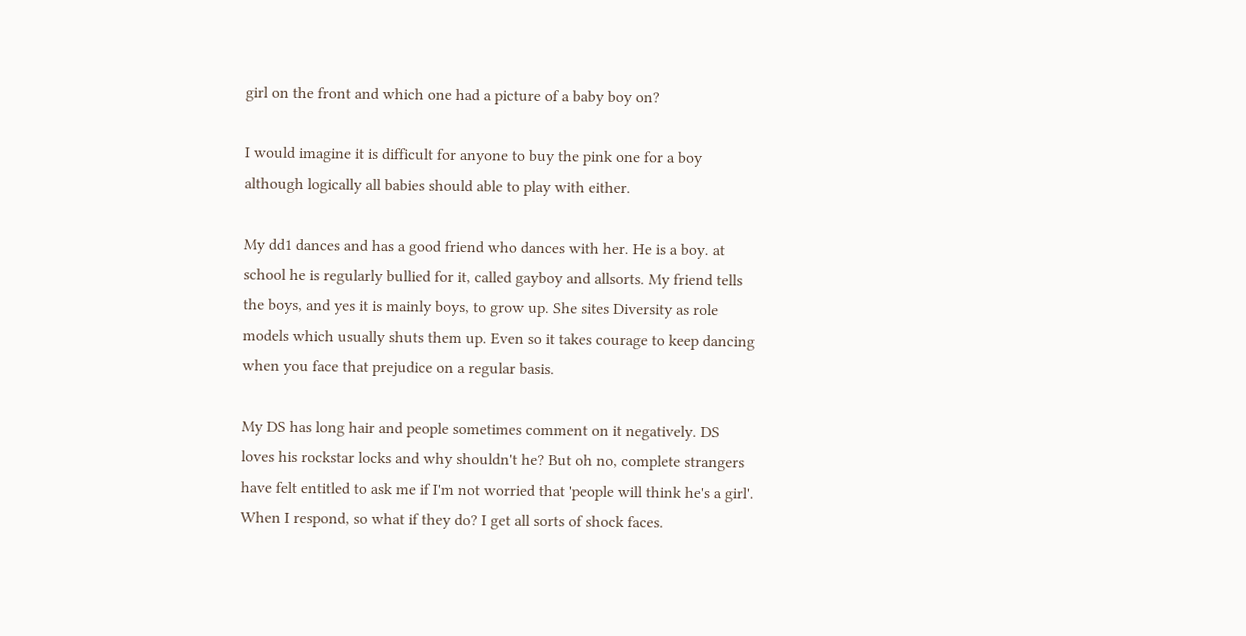girl on the front and which one had a picture of a baby boy on?

I would imagine it is difficult for anyone to buy the pink one for a boy although logically all babies should able to play with either.

My dd1 dances and has a good friend who dances with her. He is a boy. at school he is regularly bullied for it, called gayboy and allsorts. My friend tells the boys, and yes it is mainly boys, to grow up. She sites Diversity as role models which usually shuts them up. Even so it takes courage to keep dancing when you face that prejudice on a regular basis.

My DS has long hair and people sometimes comment on it negatively. DS loves his rockstar locks and why shouldn't he? But oh no, complete strangers have felt entitled to ask me if I'm not worried that 'people will think he's a girl'. When I respond, so what if they do? I get all sorts of shock faces.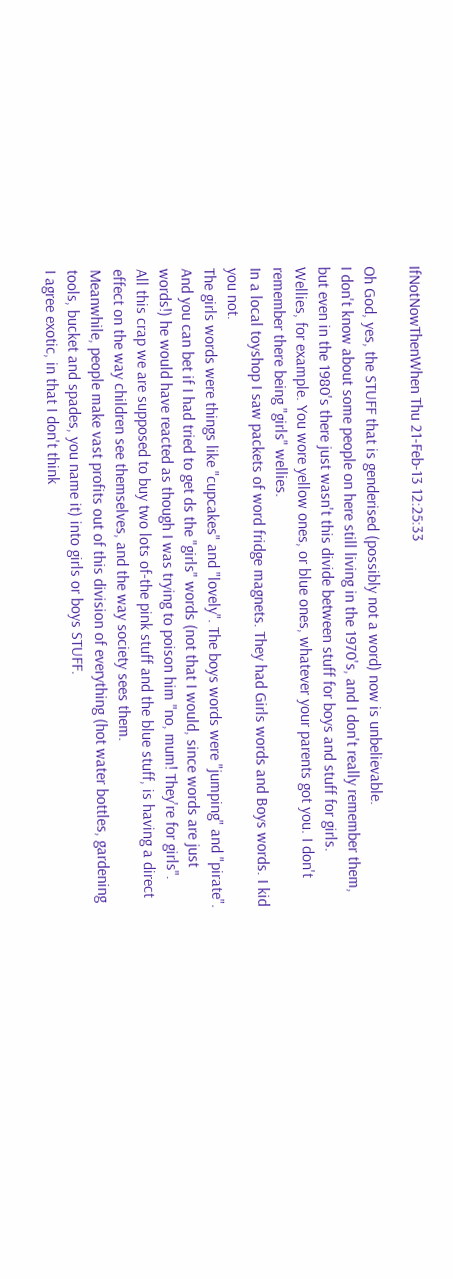IfNotNowThenWhen Thu 21-Feb-13 12:25:33

Oh God, yes, the STUFF that is genderised (possibly not a word) now is unbelievable.
I don't know about some people on here still living in the 1970's, and I don't really remember them, but even in the 1980's there just wasn't this divide between stuff for boys and stuff for girls.
Wellies, for example. You wore yellow ones, or blue ones, whatever your parents got you. I don't remember there being "girls" wellies.
In a local toyshop I saw packets of word fridge magnets. They had Girls words and Boys words. I kid you not.
The girls words were things like "cupcakes" and "lovely". The boys words were "jumping" and "pirate".
And you can bet if I had tried to get ds the "girls" words (not that I would, since words are just words!) he would have reacted as though I was trying to poison him "no, mum! They're for girls".
All this crap we are supposed to buy two lots of-the pink stuff and the blue stuff, is having a direct effect on the way children see themselves, and the way society sees them.
Meanwhile, people make vast profits out of this division of everything (hot water bottles, gardening tools, bucket and spades, you name it) into girls or boys STUFF.
I agree exotic, in that I don't think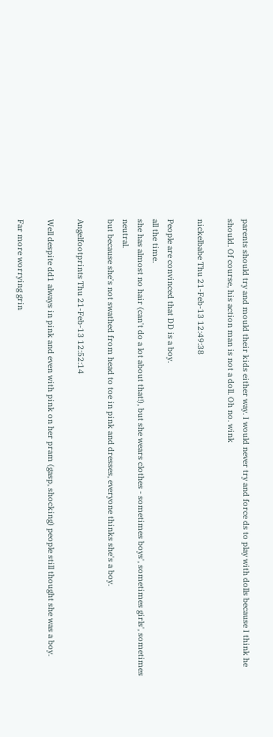parents should try and mould their kids either way. I would never try and force ds to play with dolls because I think he should. Of course, his action man is not a doll. Oh no. wink

nickelbabe Thu 21-Feb-13 12:49:38

People are convinced that DD is a boy.
all the time.
she has almost no hair (can't do a lot about that!), but she wears clothes - sometimes boys', sometimes girls', sometimes neutral.
but because she's not swathed from head to toe in pink and dresses, everyone thinks she's a boy.

Angelfootprints Thu 21-Feb-13 12:52:14

Well despite dd1 always in pink and even with pink on her pram (gasp, shocking) people still thought she was a boy.

Far more worrying grin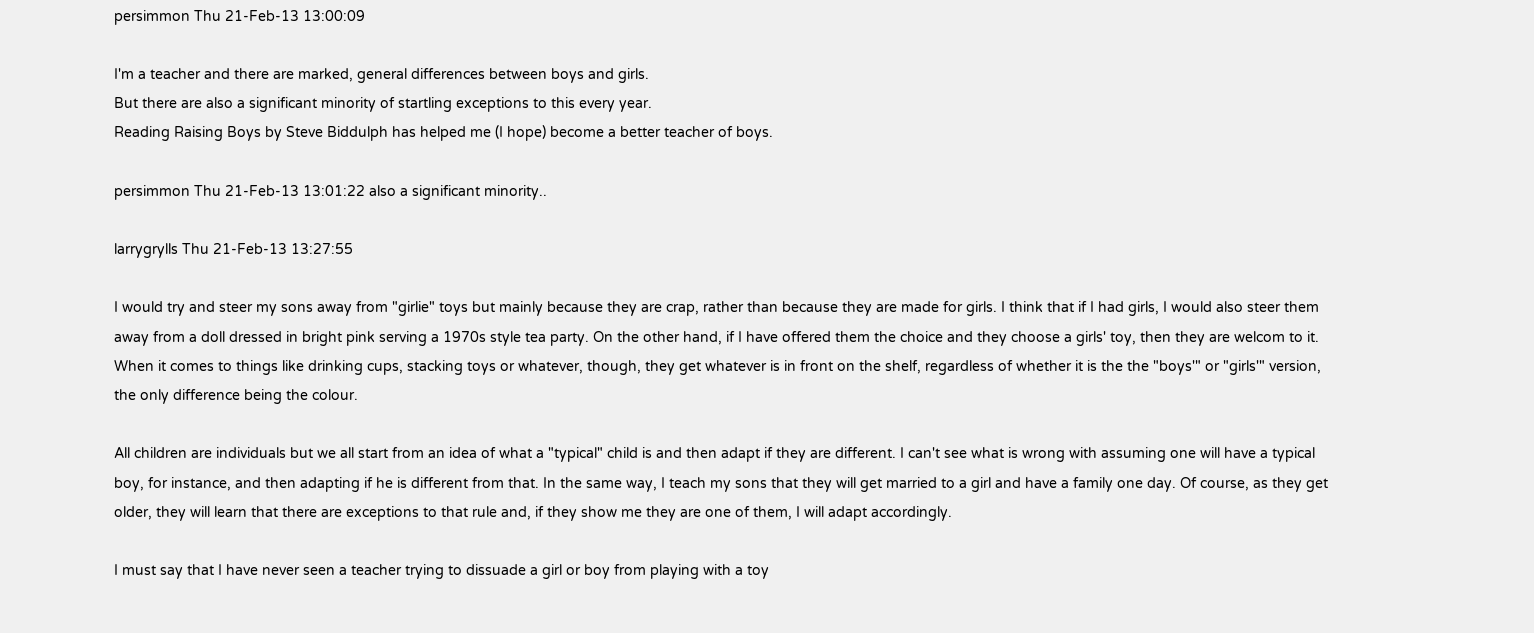persimmon Thu 21-Feb-13 13:00:09

I'm a teacher and there are marked, general differences between boys and girls.
But there are also a significant minority of startling exceptions to this every year.
Reading Raising Boys by Steve Biddulph has helped me (I hope) become a better teacher of boys.

persimmon Thu 21-Feb-13 13:01:22 also a significant minority..

larrygrylls Thu 21-Feb-13 13:27:55

I would try and steer my sons away from "girlie" toys but mainly because they are crap, rather than because they are made for girls. I think that if I had girls, I would also steer them away from a doll dressed in bright pink serving a 1970s style tea party. On the other hand, if I have offered them the choice and they choose a girls' toy, then they are welcom to it. When it comes to things like drinking cups, stacking toys or whatever, though, they get whatever is in front on the shelf, regardless of whether it is the the "boys'" or "girls'" version, the only difference being the colour.

All children are individuals but we all start from an idea of what a "typical" child is and then adapt if they are different. I can't see what is wrong with assuming one will have a typical boy, for instance, and then adapting if he is different from that. In the same way, I teach my sons that they will get married to a girl and have a family one day. Of course, as they get older, they will learn that there are exceptions to that rule and, if they show me they are one of them, I will adapt accordingly.

I must say that I have never seen a teacher trying to dissuade a girl or boy from playing with a toy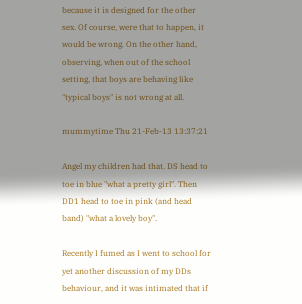because it is designed for the other sex. Of course, were that to happen, it would be wrong. On the other hand, observing, when out of the school setting, that boys are behaving like "typical boys" is not wrong at all.

mummytime Thu 21-Feb-13 13:37:21

Angel my children had that. DS head to toe in blue "what a pretty girl". Then DD1 head to toe in pink (and head band) "what a lovely boy".

Recently I fumed as I went to school for yet another discussion of my DDs behaviour, and it was intimated that if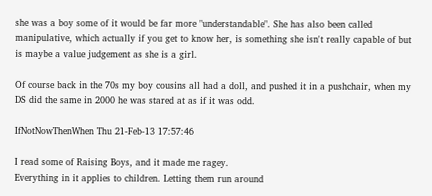she was a boy some of it would be far more "understandable". She has also been called manipulative, which actually if you get to know her, is something she isn't really capable of but is maybe a value judgement as she is a girl.

Of course back in the 70s my boy cousins all had a doll, and pushed it in a pushchair, when my DS did the same in 2000 he was stared at as if it was odd.

IfNotNowThenWhen Thu 21-Feb-13 17:57:46

I read some of Raising Boys, and it made me ragey.
Everything in it applies to children. Letting them run around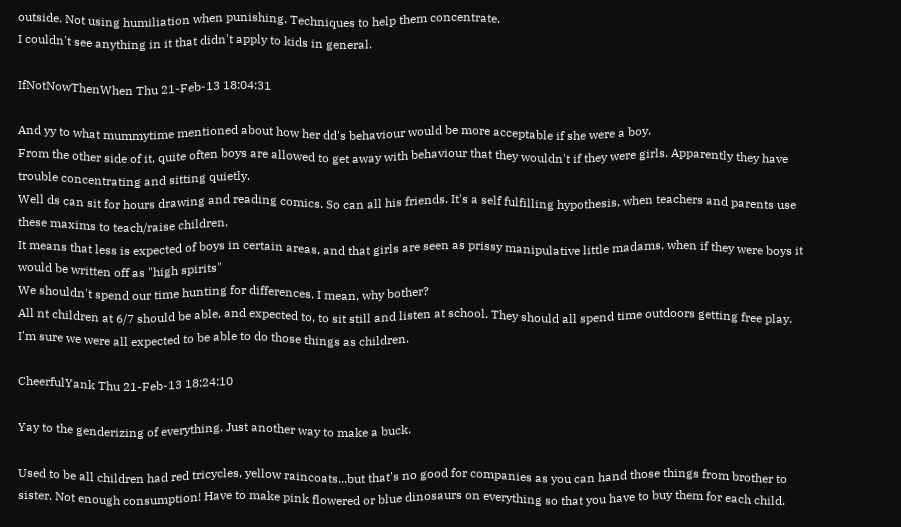outside. Not using humiliation when punishing. Techniques to help them concentrate.
I couldn't see anything in it that didn't apply to kids in general.

IfNotNowThenWhen Thu 21-Feb-13 18:04:31

And yy to what mummytime mentioned about how her dd's behaviour would be more acceptable if she were a boy.
From the other side of it, quite often boys are allowed to get away with behaviour that they wouldn't if they were girls. Apparently they have trouble concentrating and sitting quietly.
Well ds can sit for hours drawing and reading comics. So can all his friends. It's a self fulfilling hypothesis, when teachers and parents use these maxims to teach/raise children.
It means that less is expected of boys in certain areas, and that girls are seen as prissy manipulative little madams, when if they were boys it would be written off as "high spirits"
We shouldn't spend our time hunting for differences. I mean, why bother?
All nt children at 6/7 should be able, and expected to, to sit still and listen at school. They should all spend time outdoors getting free play.
I'm sure we were all expected to be able to do those things as children.

CheerfulYank Thu 21-Feb-13 18:24:10

Yay to the genderizing of everything. Just another way to make a buck.

Used to be all children had red tricycles, yellow raincoats...but that's no good for companies as you can hand those things from brother to sister. Not enough consumption! Have to make pink flowered or blue dinosaurs on everything so that you have to buy them for each child.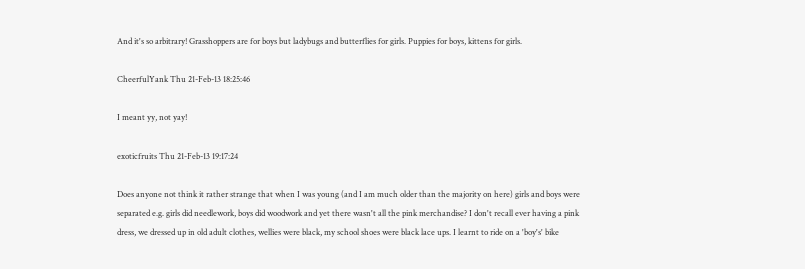And it's so arbitrary! Grasshoppers are for boys but ladybugs and butterflies for girls. Puppies for boys, kittens for girls.

CheerfulYank Thu 21-Feb-13 18:25:46

I meant yy, not yay!

exoticfruits Thu 21-Feb-13 19:17:24

Does anyone not think it rather strange that when I was young (and I am much older than the majority on here) girls and boys were separated e.g. girls did needlework, boys did woodwork and yet there wasn't all the pink merchandise? I don't recall ever having a pink dress, we dressed up in old adult clothes, wellies were black, my school shoes were black lace ups. I learnt to ride on a 'boy's' bike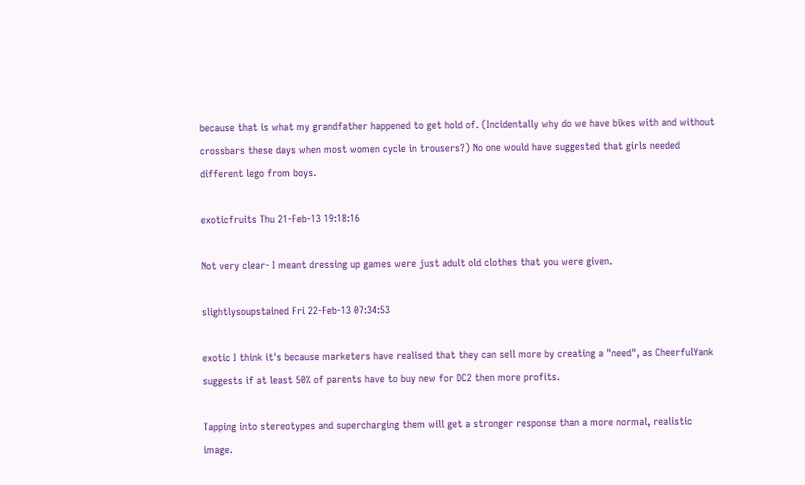because that is what my grandfather happened to get hold of. (Incidentally why do we have bikes with and without crossbars these days when most women cycle in trousers?) No one would have suggested that girls needed different lego from boys.

exoticfruits Thu 21-Feb-13 19:18:16

Not very clear- I meant dressing up games were just adult old clothes that you were given.

slightlysoupstained Fri 22-Feb-13 07:34:53

exotic I think it's because marketers have realised that they can sell more by creating a "need", as CheerfulYank suggests if at least 50% of parents have to buy new for DC2 then more profits.

Tapping into stereotypes and supercharging them will get a stronger response than a more normal, realistic image.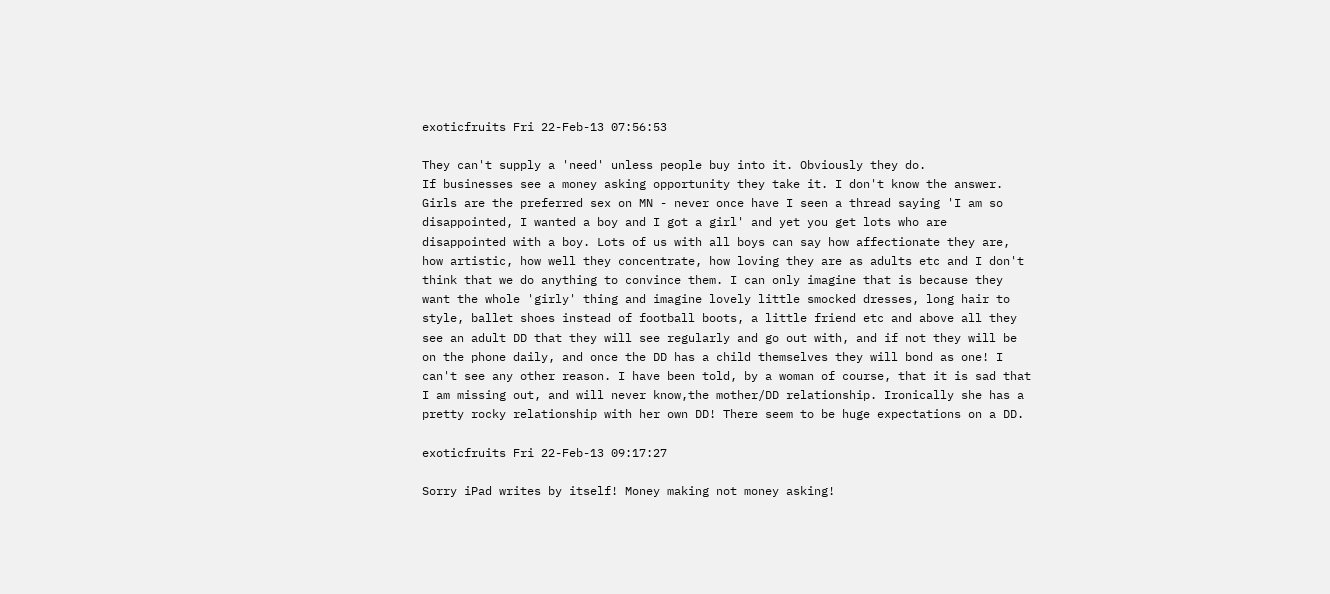exoticfruits Fri 22-Feb-13 07:56:53

They can't supply a 'need' unless people buy into it. Obviously they do.
If businesses see a money asking opportunity they take it. I don't know the answer.
Girls are the preferred sex on MN - never once have I seen a thread saying 'I am so disappointed, I wanted a boy and I got a girl' and yet you get lots who are disappointed with a boy. Lots of us with all boys can say how affectionate they are, how artistic, how well they concentrate, how loving they are as adults etc and I don't think that we do anything to convince them. I can only imagine that is because they want the whole 'girly' thing and imagine lovely little smocked dresses, long hair to style, ballet shoes instead of football boots, a little friend etc and above all they see an adult DD that they will see regularly and go out with, and if not they will be on the phone daily, and once the DD has a child themselves they will bond as one! I can't see any other reason. I have been told, by a woman of course, that it is sad that I am missing out, and will never know,the mother/DD relationship. Ironically she has a pretty rocky relationship with her own DD! There seem to be huge expectations on a DD.

exoticfruits Fri 22-Feb-13 09:17:27

Sorry iPad writes by itself! Money making not money asking!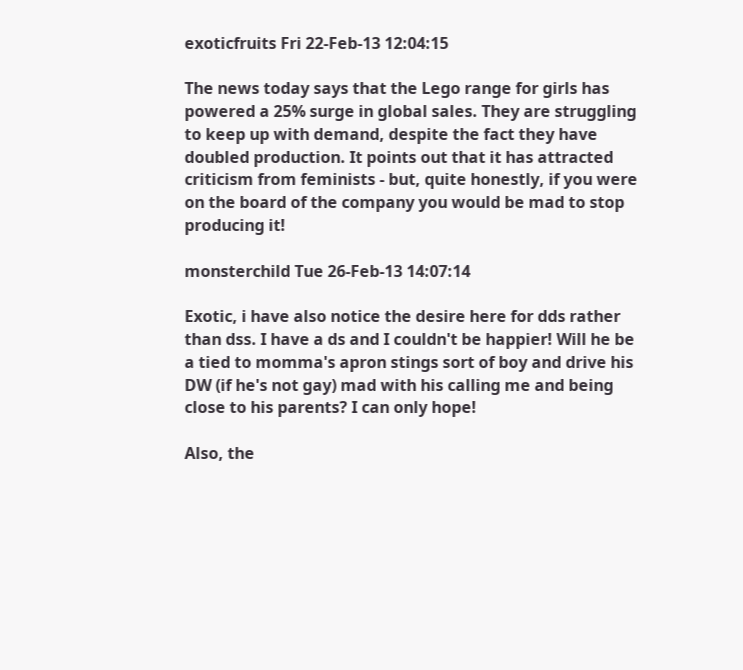exoticfruits Fri 22-Feb-13 12:04:15

The news today says that the Lego range for girls has powered a 25% surge in global sales. They are struggling to keep up with demand, despite the fact they have doubled production. It points out that it has attracted criticism from feminists - but, quite honestly, if you were on the board of the company you would be mad to stop producing it!

monsterchild Tue 26-Feb-13 14:07:14

Exotic, i have also notice the desire here for dds rather than dss. I have a ds and I couldn't be happier! Will he be a tied to momma's apron stings sort of boy and drive his DW (if he's not gay) mad with his calling me and being close to his parents? I can only hope!

Also, the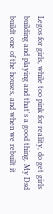Legos for girls, while too pink for reality, do get girls building and playing and that's a good thing. My Dsd buildt one of the houses, and when we rebuilt it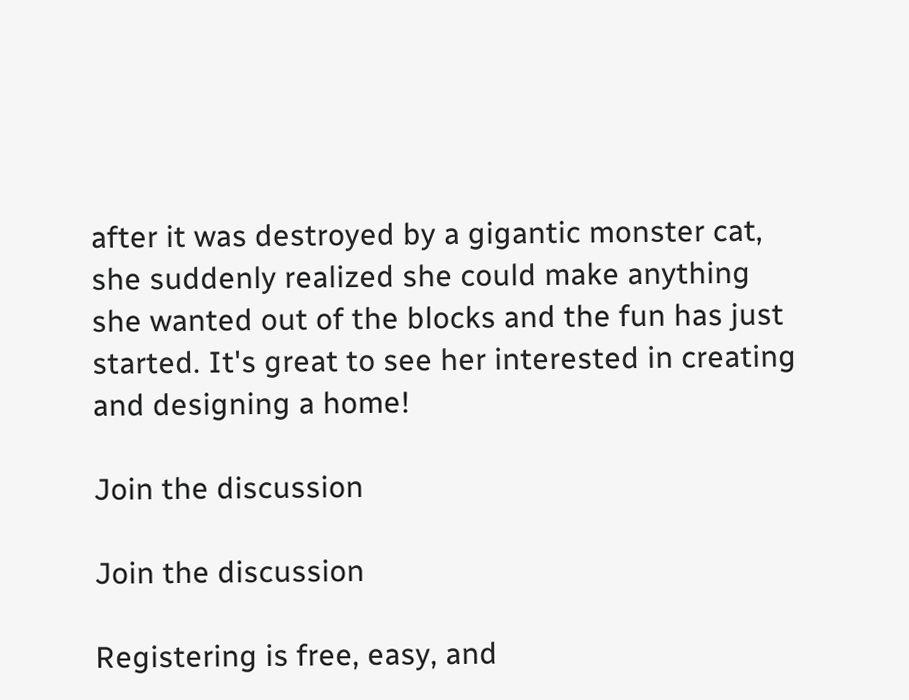after it was destroyed by a gigantic monster cat, she suddenly realized she could make anything she wanted out of the blocks and the fun has just started. It's great to see her interested in creating and designing a home!

Join the discussion

Join the discussion

Registering is free, easy, and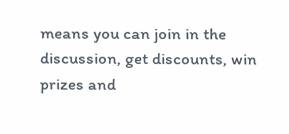means you can join in the discussion, get discounts, win prizes and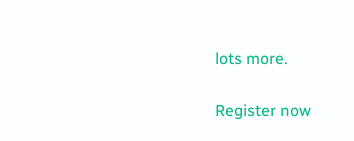lots more.

Register now